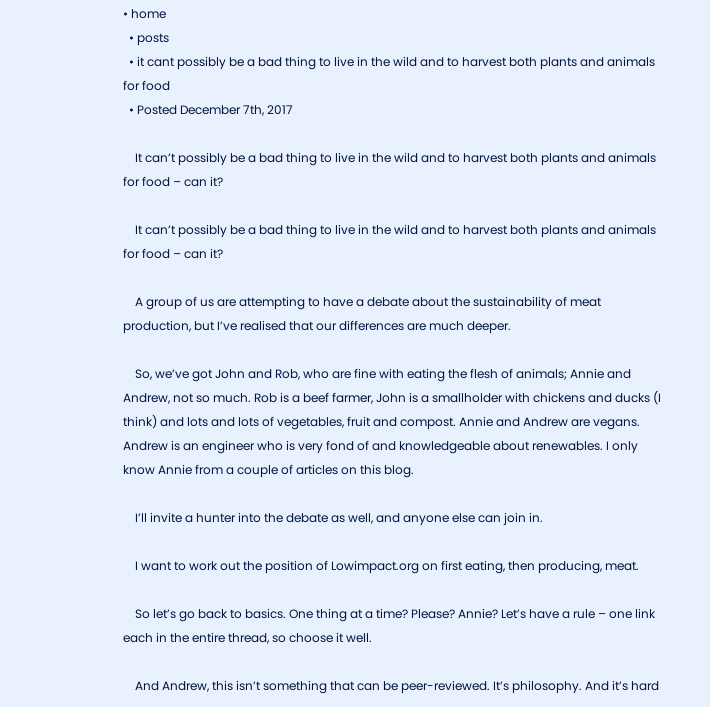• home
  • posts
  • it cant possibly be a bad thing to live in the wild and to harvest both plants and animals for food
  • Posted December 7th, 2017

    It can’t possibly be a bad thing to live in the wild and to harvest both plants and animals for food – can it?

    It can’t possibly be a bad thing to live in the wild and to harvest both plants and animals for food – can it?

    A group of us are attempting to have a debate about the sustainability of meat production, but I’ve realised that our differences are much deeper.

    So, we’ve got John and Rob, who are fine with eating the flesh of animals; Annie and Andrew, not so much. Rob is a beef farmer, John is a smallholder with chickens and ducks (I think) and lots and lots of vegetables, fruit and compost. Annie and Andrew are vegans. Andrew is an engineer who is very fond of and knowledgeable about renewables. I only know Annie from a couple of articles on this blog.

    I’ll invite a hunter into the debate as well, and anyone else can join in.

    I want to work out the position of Lowimpact.org on first eating, then producing, meat.

    So let’s go back to basics. One thing at a time? Please? Annie? Let’s have a rule – one link each in the entire thread, so choose it well.

    And Andrew, this isn’t something that can be peer-reviewed. It’s philosophy. And it’s hard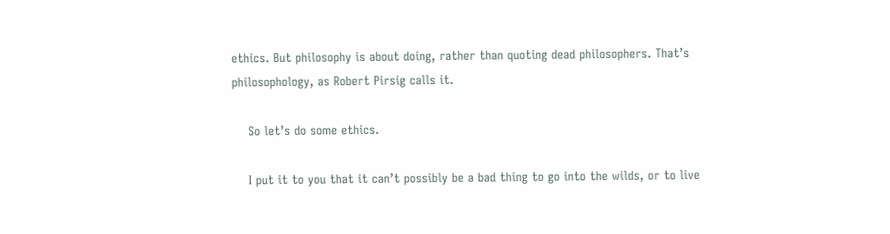ethics. But philosophy is about doing, rather than quoting dead philosophers. That’s philosophology, as Robert Pirsig calls it.

    So let’s do some ethics.

    I put it to you that it can’t possibly be a bad thing to go into the wilds, or to live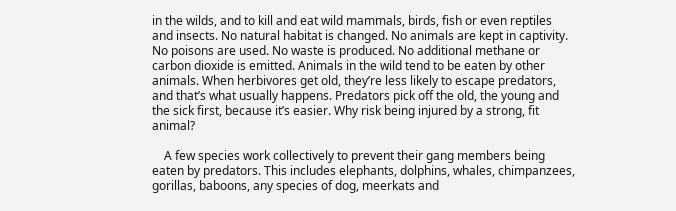in the wilds, and to kill and eat wild mammals, birds, fish or even reptiles and insects. No natural habitat is changed. No animals are kept in captivity. No poisons are used. No waste is produced. No additional methane or carbon dioxide is emitted. Animals in the wild tend to be eaten by other animals. When herbivores get old, they’re less likely to escape predators, and that’s what usually happens. Predators pick off the old, the young and the sick first, because it’s easier. Why risk being injured by a strong, fit animal?

    A few species work collectively to prevent their gang members being eaten by predators. This includes elephants, dolphins, whales, chimpanzees, gorillas, baboons, any species of dog, meerkats and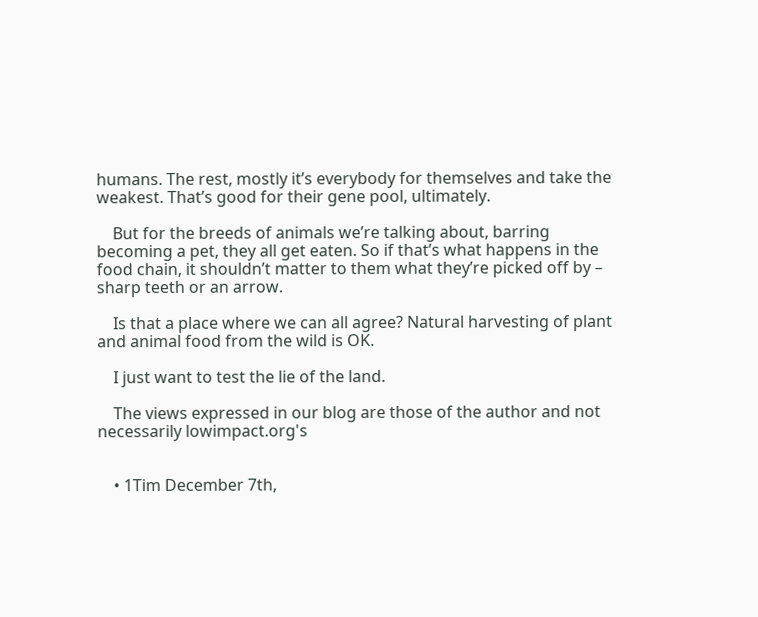humans. The rest, mostly it’s everybody for themselves and take the weakest. That’s good for their gene pool, ultimately.

    But for the breeds of animals we’re talking about, barring becoming a pet, they all get eaten. So if that’s what happens in the food chain, it shouldn’t matter to them what they’re picked off by – sharp teeth or an arrow.

    Is that a place where we can all agree? Natural harvesting of plant and animal food from the wild is OK.

    I just want to test the lie of the land.

    The views expressed in our blog are those of the author and not necessarily lowimpact.org's


    • 1Tim December 7th,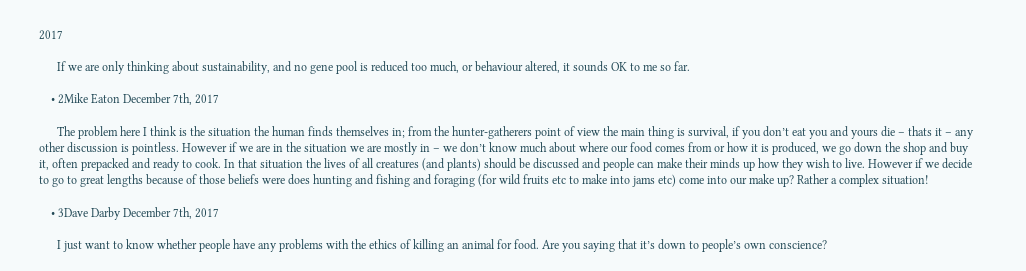2017

      If we are only thinking about sustainability, and no gene pool is reduced too much, or behaviour altered, it sounds OK to me so far.

    • 2Mike Eaton December 7th, 2017

      The problem here I think is the situation the human finds themselves in; from the hunter-gatherers point of view the main thing is survival, if you don’t eat you and yours die – thats it – any other discussion is pointless. However if we are in the situation we are mostly in – we don’t know much about where our food comes from or how it is produced, we go down the shop and buy it, often prepacked and ready to cook. In that situation the lives of all creatures (and plants) should be discussed and people can make their minds up how they wish to live. However if we decide to go to great lengths because of those beliefs were does hunting and fishing and foraging (for wild fruits etc to make into jams etc) come into our make up? Rather a complex situation!

    • 3Dave Darby December 7th, 2017

      I just want to know whether people have any problems with the ethics of killing an animal for food. Are you saying that it’s down to people’s own conscience?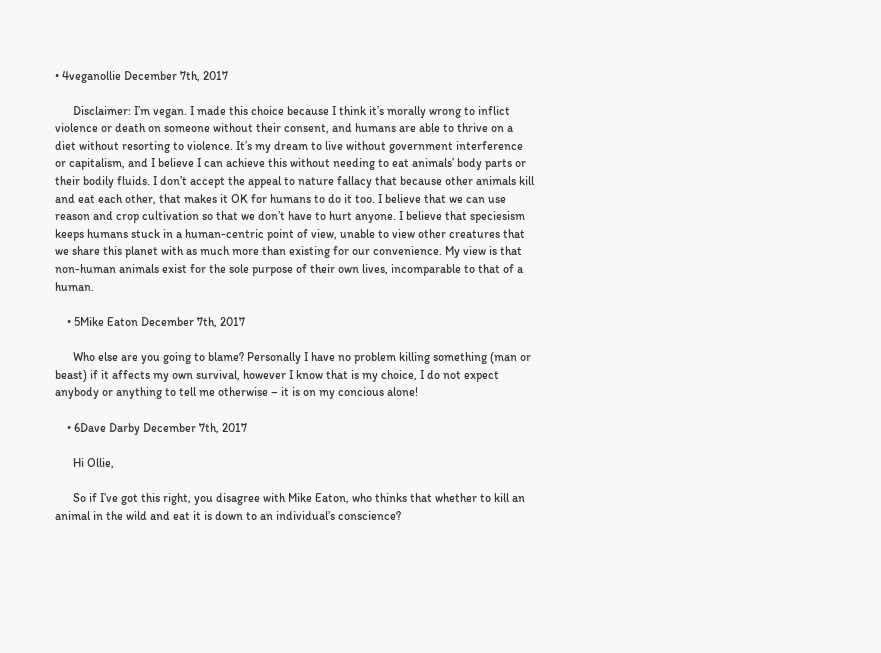• 4veganollie December 7th, 2017

      Disclaimer: I’m vegan. I made this choice because I think it’s morally wrong to inflict violence or death on someone without their consent, and humans are able to thrive on a diet without resorting to violence. It’s my dream to live without government interference or capitalism, and I believe I can achieve this without needing to eat animals’ body parts or their bodily fluids. I don’t accept the appeal to nature fallacy that because other animals kill and eat each other, that makes it OK for humans to do it too. I believe that we can use reason and crop cultivation so that we don’t have to hurt anyone. I believe that speciesism keeps humans stuck in a human-centric point of view, unable to view other creatures that we share this planet with as much more than existing for our convenience. My view is that non-human animals exist for the sole purpose of their own lives, incomparable to that of a human.

    • 5Mike Eaton December 7th, 2017

      Who else are you going to blame? Personally I have no problem killing something (man or beast) if it affects my own survival, however I know that is my choice, I do not expect anybody or anything to tell me otherwise – it is on my concious alone!

    • 6Dave Darby December 7th, 2017

      Hi Ollie,

      So if I’ve got this right, you disagree with Mike Eaton, who thinks that whether to kill an animal in the wild and eat it is down to an individual’s conscience?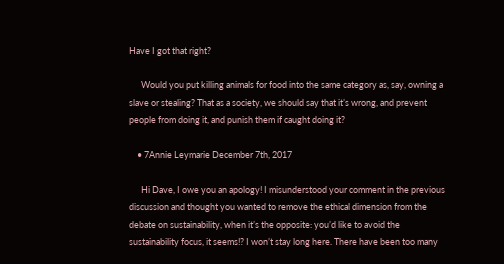Have I got that right?

      Would you put killing animals for food into the same category as, say, owning a slave or stealing? That as a society, we should say that it’s wrong, and prevent people from doing it, and punish them if caught doing it?

    • 7Annie Leymarie December 7th, 2017

      Hi Dave, I owe you an apology! I misunderstood your comment in the previous discussion and thought you wanted to remove the ethical dimension from the debate on sustainability, when it’s the opposite: you’d like to avoid the sustainability focus, it seems!? I won’t stay long here. There have been too many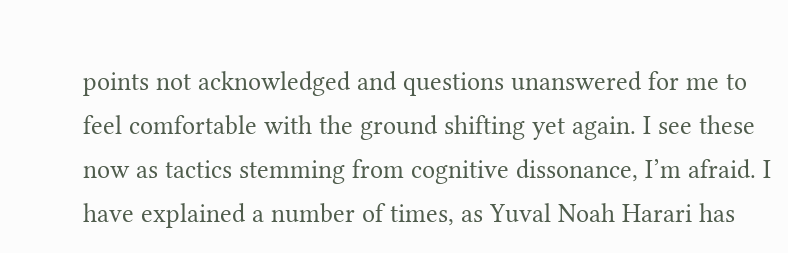points not acknowledged and questions unanswered for me to feel comfortable with the ground shifting yet again. I see these now as tactics stemming from cognitive dissonance, I’m afraid. I have explained a number of times, as Yuval Noah Harari has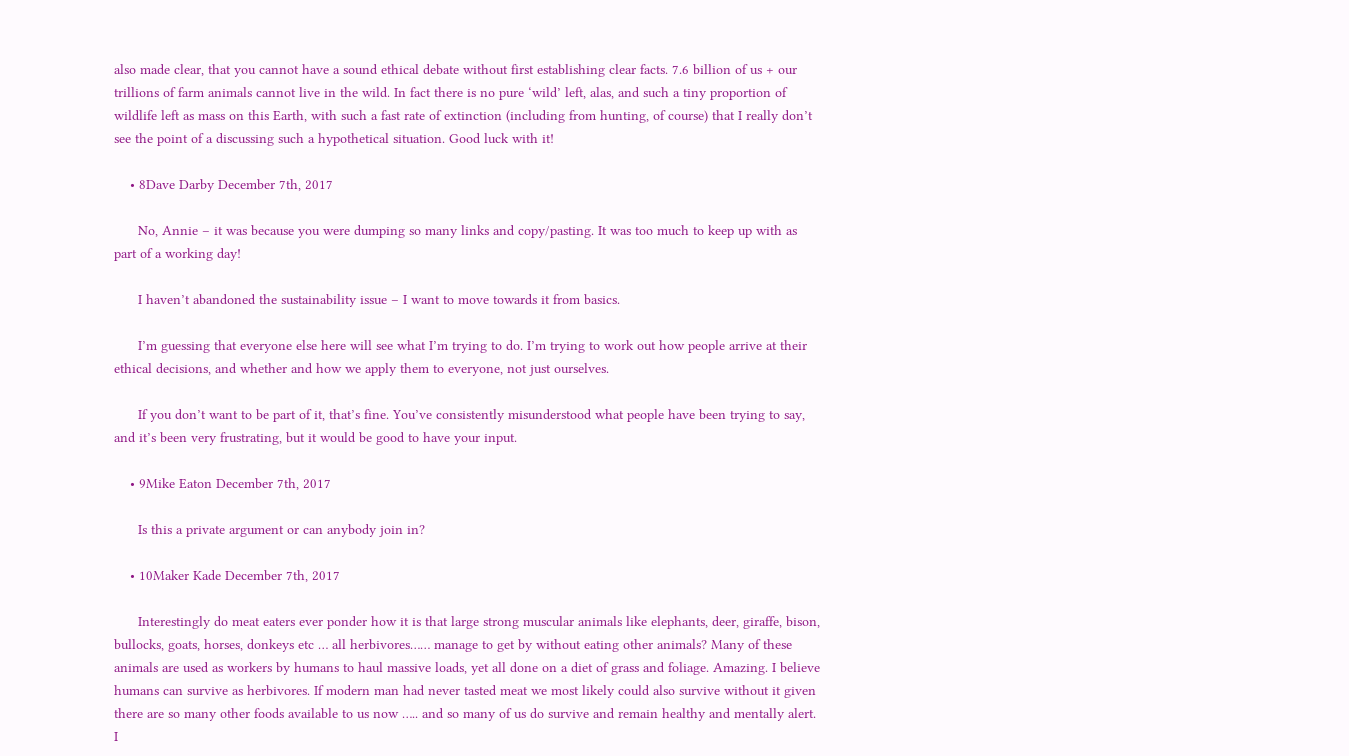also made clear, that you cannot have a sound ethical debate without first establishing clear facts. 7.6 billion of us + our trillions of farm animals cannot live in the wild. In fact there is no pure ‘wild’ left, alas, and such a tiny proportion of wildlife left as mass on this Earth, with such a fast rate of extinction (including from hunting, of course) that I really don’t see the point of a discussing such a hypothetical situation. Good luck with it!

    • 8Dave Darby December 7th, 2017

      No, Annie – it was because you were dumping so many links and copy/pasting. It was too much to keep up with as part of a working day!

      I haven’t abandoned the sustainability issue – I want to move towards it from basics.

      I’m guessing that everyone else here will see what I’m trying to do. I’m trying to work out how people arrive at their ethical decisions, and whether and how we apply them to everyone, not just ourselves.

      If you don’t want to be part of it, that’s fine. You’ve consistently misunderstood what people have been trying to say, and it’s been very frustrating, but it would be good to have your input.

    • 9Mike Eaton December 7th, 2017

      Is this a private argument or can anybody join in?

    • 10Maker Kade December 7th, 2017

      Interestingly do meat eaters ever ponder how it is that large strong muscular animals like elephants, deer, giraffe, bison, bullocks, goats, horses, donkeys etc … all herbivores…… manage to get by without eating other animals? Many of these animals are used as workers by humans to haul massive loads, yet all done on a diet of grass and foliage. Amazing. I believe humans can survive as herbivores. If modern man had never tasted meat we most likely could also survive without it given there are so many other foods available to us now ….. and so many of us do survive and remain healthy and mentally alert. I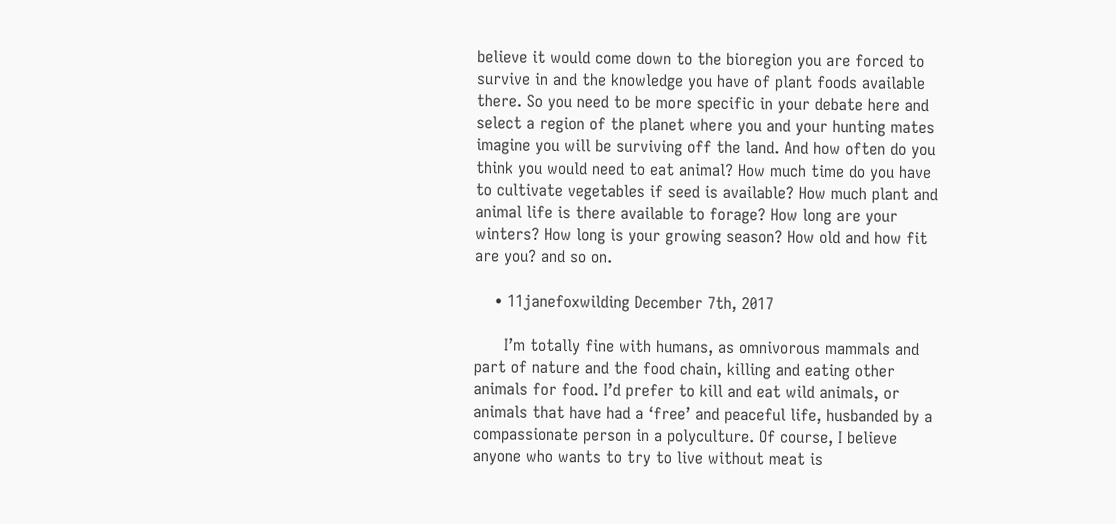believe it would come down to the bioregion you are forced to survive in and the knowledge you have of plant foods available there. So you need to be more specific in your debate here and select a region of the planet where you and your hunting mates imagine you will be surviving off the land. And how often do you think you would need to eat animal? How much time do you have to cultivate vegetables if seed is available? How much plant and animal life is there available to forage? How long are your winters? How long is your growing season? How old and how fit are you? and so on.

    • 11janefoxwilding December 7th, 2017

      I’m totally fine with humans, as omnivorous mammals and part of nature and the food chain, killing and eating other animals for food. I’d prefer to kill and eat wild animals, or animals that have had a ‘free’ and peaceful life, husbanded by a compassionate person in a polyculture. Of course, I believe anyone who wants to try to live without meat is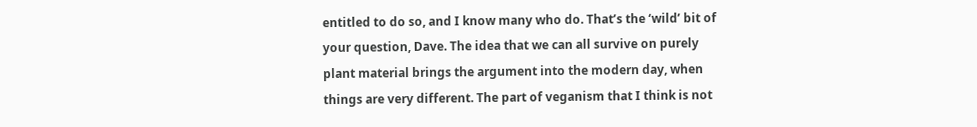entitled to do so, and I know many who do. That’s the ‘wild’ bit of your question, Dave. The idea that we can all survive on purely plant material brings the argument into the modern day, when things are very different. The part of veganism that I think is not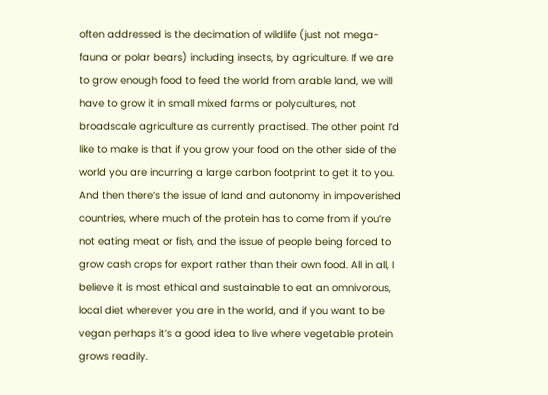often addressed is the decimation of wildlife (just not mega-fauna or polar bears) including insects, by agriculture. If we are to grow enough food to feed the world from arable land, we will have to grow it in small mixed farms or polycultures, not broadscale agriculture as currently practised. The other point I’d like to make is that if you grow your food on the other side of the world you are incurring a large carbon footprint to get it to you. And then there’s the issue of land and autonomy in impoverished countries, where much of the protein has to come from if you’re not eating meat or fish, and the issue of people being forced to grow cash crops for export rather than their own food. All in all, I believe it is most ethical and sustainable to eat an omnivorous, local diet wherever you are in the world, and if you want to be vegan perhaps it’s a good idea to live where vegetable protein grows readily.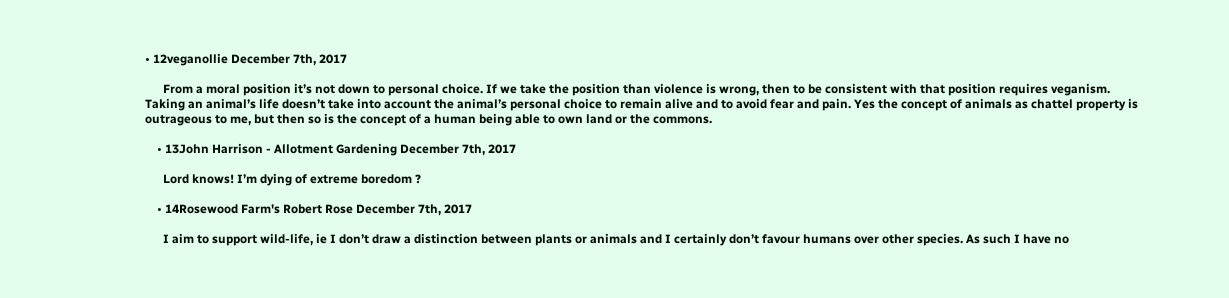• 12veganollie December 7th, 2017

      From a moral position it’s not down to personal choice. If we take the position than violence is wrong, then to be consistent with that position requires veganism. Taking an animal’s life doesn’t take into account the animal’s personal choice to remain alive and to avoid fear and pain. Yes the concept of animals as chattel property is outrageous to me, but then so is the concept of a human being able to own land or the commons.

    • 13John Harrison - Allotment Gardening December 7th, 2017

      Lord knows! I’m dying of extreme boredom ?

    • 14Rosewood Farm's Robert Rose December 7th, 2017

      I aim to support wild-life, ie I don’t draw a distinction between plants or animals and I certainly don’t favour humans over other species. As such I have no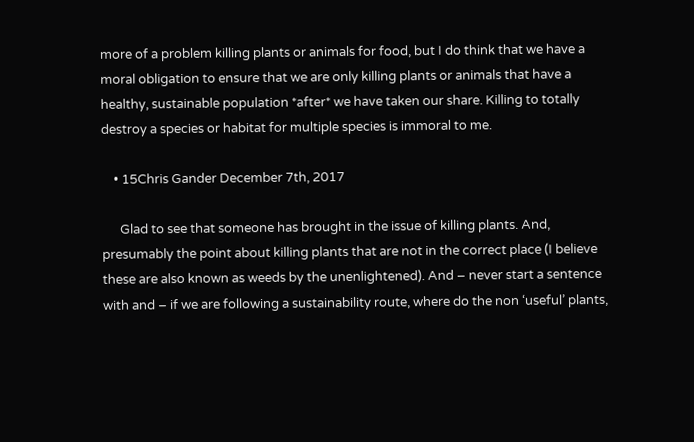more of a problem killing plants or animals for food, but I do think that we have a moral obligation to ensure that we are only killing plants or animals that have a healthy, sustainable population *after* we have taken our share. Killing to totally destroy a species or habitat for multiple species is immoral to me.

    • 15Chris Gander December 7th, 2017

      Glad to see that someone has brought in the issue of killing plants. And, presumably the point about killing plants that are not in the correct place (I believe these are also known as weeds by the unenlightened). And – never start a sentence with and – if we are following a sustainability route, where do the non ‘useful’ plants,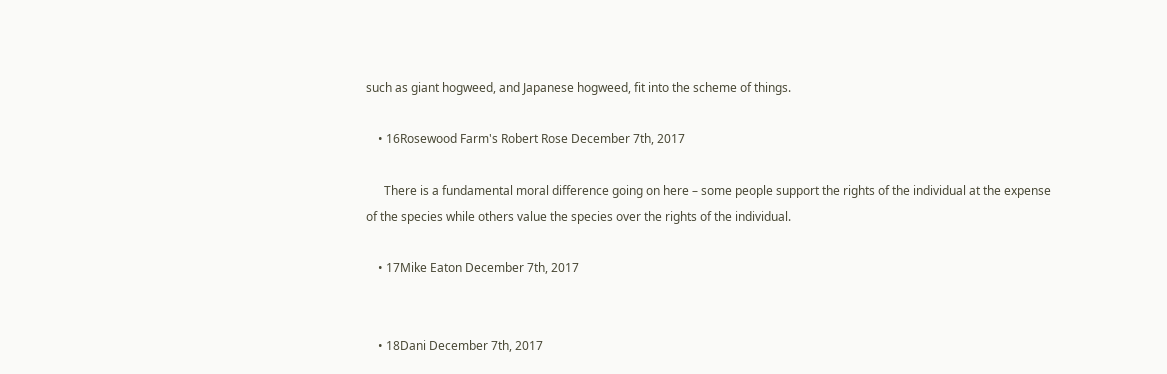such as giant hogweed, and Japanese hogweed, fit into the scheme of things.

    • 16Rosewood Farm's Robert Rose December 7th, 2017

      There is a fundamental moral difference going on here – some people support the rights of the individual at the expense of the species while others value the species over the rights of the individual.

    • 17Mike Eaton December 7th, 2017


    • 18Dani December 7th, 2017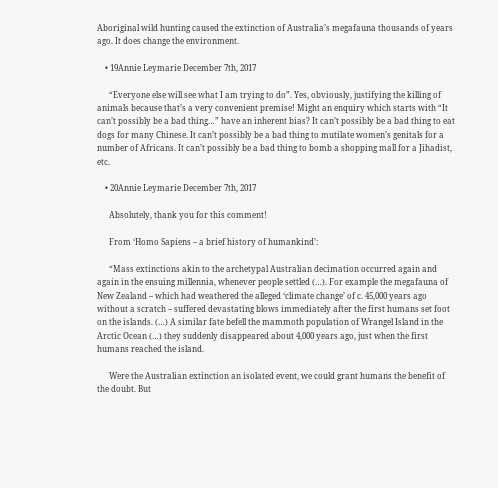Aboriginal wild hunting caused the extinction of Australia’s megafauna thousands of years ago. It does change the environment.

    • 19Annie Leymarie December 7th, 2017

      “Everyone else will see what I am trying to do”. Yes, obviously, justifying the killing of animals because that’s a very convenient premise! Might an enquiry which starts with “It can’t possibly be a bad thing…” have an inherent bias? It can’t possibly be a bad thing to eat dogs for many Chinese. It can’t possibly be a bad thing to mutilate women’s genitals for a number of Africans. It can’t possibly be a bad thing to bomb a shopping mall for a Jihadist, etc.

    • 20Annie Leymarie December 7th, 2017

      Absolutely, thank you for this comment!

      From ‘Homo Sapiens – a brief history of humankind’:

      “Mass extinctions akin to the archetypal Australian decimation occurred again and again in the ensuing millennia, whenever people settled (…). For example the megafauna of New Zealand – which had weathered the alleged ‘climate change’ of c. 45,000 years ago without a scratch – suffered devastating blows immediately after the first humans set foot on the islands. (…) A similar fate befell the mammoth population of Wrangel Island in the Arctic Ocean (…) they suddenly disappeared about 4,000 years ago, just when the first humans reached the island.

      Were the Australian extinction an isolated event, we could grant humans the benefit of the doubt. But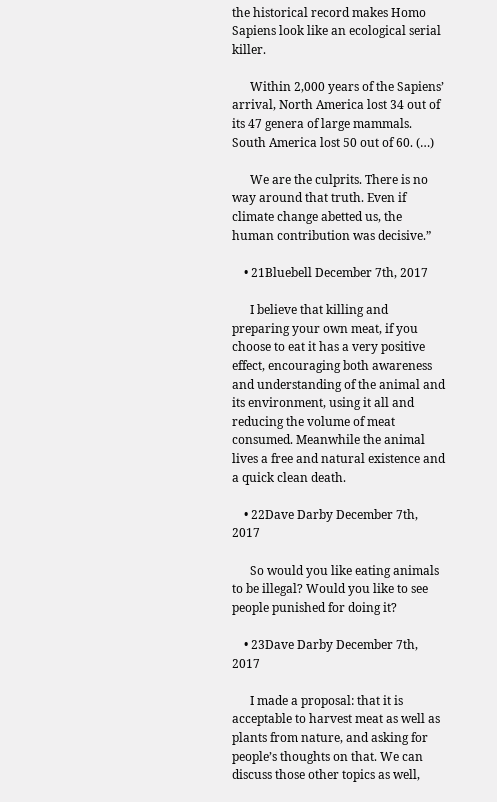the historical record makes Homo Sapiens look like an ecological serial killer.

      Within 2,000 years of the Sapiens’ arrival, North America lost 34 out of its 47 genera of large mammals. South America lost 50 out of 60. (…)

      We are the culprits. There is no way around that truth. Even if climate change abetted us, the human contribution was decisive.”

    • 21Bluebell December 7th, 2017

      I believe that killing and preparing your own meat, if you choose to eat it has a very positive effect, encouraging both awareness and understanding of the animal and its environment, using it all and reducing the volume of meat consumed. Meanwhile the animal lives a free and natural existence and a quick clean death.

    • 22Dave Darby December 7th, 2017

      So would you like eating animals to be illegal? Would you like to see people punished for doing it?

    • 23Dave Darby December 7th, 2017

      I made a proposal: that it is acceptable to harvest meat as well as plants from nature, and asking for people’s thoughts on that. We can discuss those other topics as well,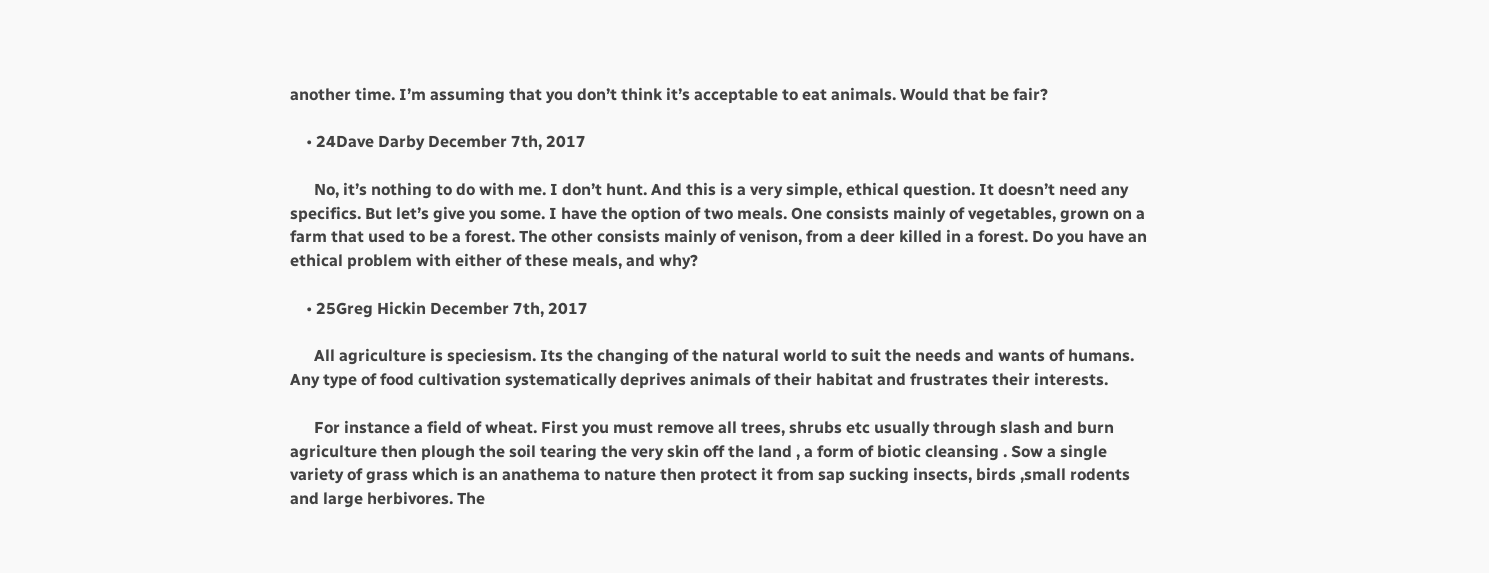another time. I’m assuming that you don’t think it’s acceptable to eat animals. Would that be fair?

    • 24Dave Darby December 7th, 2017

      No, it’s nothing to do with me. I don’t hunt. And this is a very simple, ethical question. It doesn’t need any specifics. But let’s give you some. I have the option of two meals. One consists mainly of vegetables, grown on a farm that used to be a forest. The other consists mainly of venison, from a deer killed in a forest. Do you have an ethical problem with either of these meals, and why?

    • 25Greg Hickin December 7th, 2017

      All agriculture is speciesism. Its the changing of the natural world to suit the needs and wants of humans. Any type of food cultivation systematically deprives animals of their habitat and frustrates their interests.

      For instance a field of wheat. First you must remove all trees, shrubs etc usually through slash and burn agriculture then plough the soil tearing the very skin off the land , a form of biotic cleansing . Sow a single variety of grass which is an anathema to nature then protect it from sap sucking insects, birds ,small rodents and large herbivores. The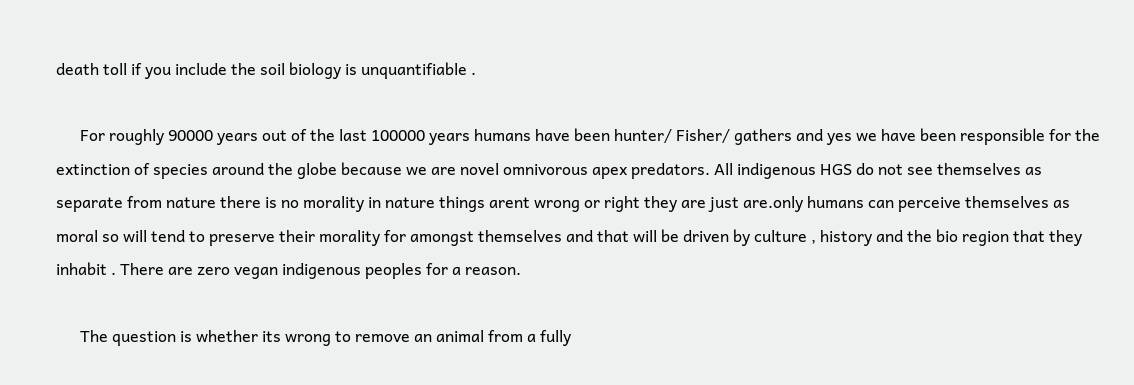death toll if you include the soil biology is unquantifiable .

      For roughly 90000 years out of the last 100000 years humans have been hunter/ Fisher/ gathers and yes we have been responsible for the extinction of species around the globe because we are novel omnivorous apex predators. All indigenous HGS do not see themselves as separate from nature there is no morality in nature things arent wrong or right they are just are.only humans can perceive themselves as moral so will tend to preserve their morality for amongst themselves and that will be driven by culture , history and the bio region that they inhabit . There are zero vegan indigenous peoples for a reason.

      The question is whether its wrong to remove an animal from a fully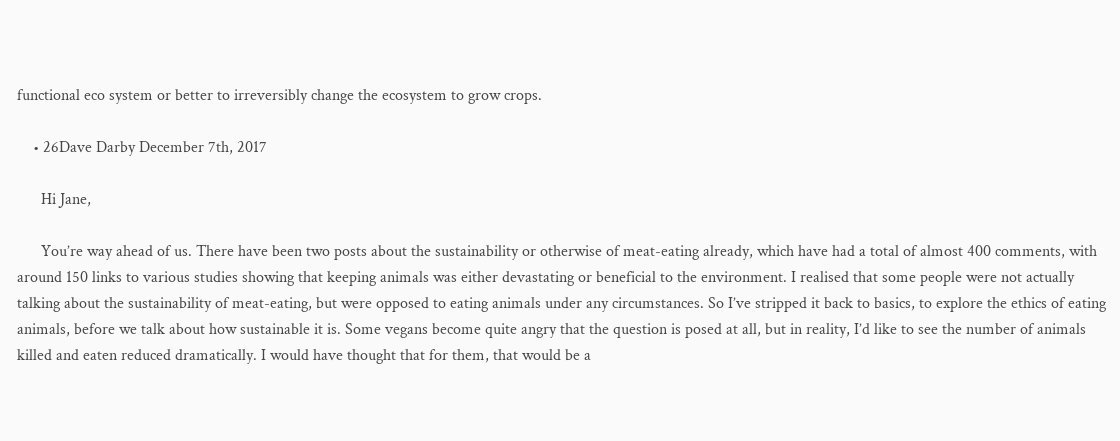functional eco system or better to irreversibly change the ecosystem to grow crops.

    • 26Dave Darby December 7th, 2017

      Hi Jane,

      You’re way ahead of us. There have been two posts about the sustainability or otherwise of meat-eating already, which have had a total of almost 400 comments, with around 150 links to various studies showing that keeping animals was either devastating or beneficial to the environment. I realised that some people were not actually talking about the sustainability of meat-eating, but were opposed to eating animals under any circumstances. So I’ve stripped it back to basics, to explore the ethics of eating animals, before we talk about how sustainable it is. Some vegans become quite angry that the question is posed at all, but in reality, I’d like to see the number of animals killed and eaten reduced dramatically. I would have thought that for them, that would be a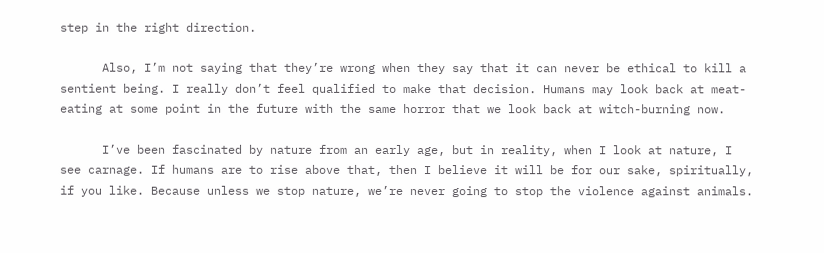step in the right direction.

      Also, I’m not saying that they’re wrong when they say that it can never be ethical to kill a sentient being. I really don’t feel qualified to make that decision. Humans may look back at meat-eating at some point in the future with the same horror that we look back at witch-burning now.

      I’ve been fascinated by nature from an early age, but in reality, when I look at nature, I see carnage. If humans are to rise above that, then I believe it will be for our sake, spiritually, if you like. Because unless we stop nature, we’re never going to stop the violence against animals.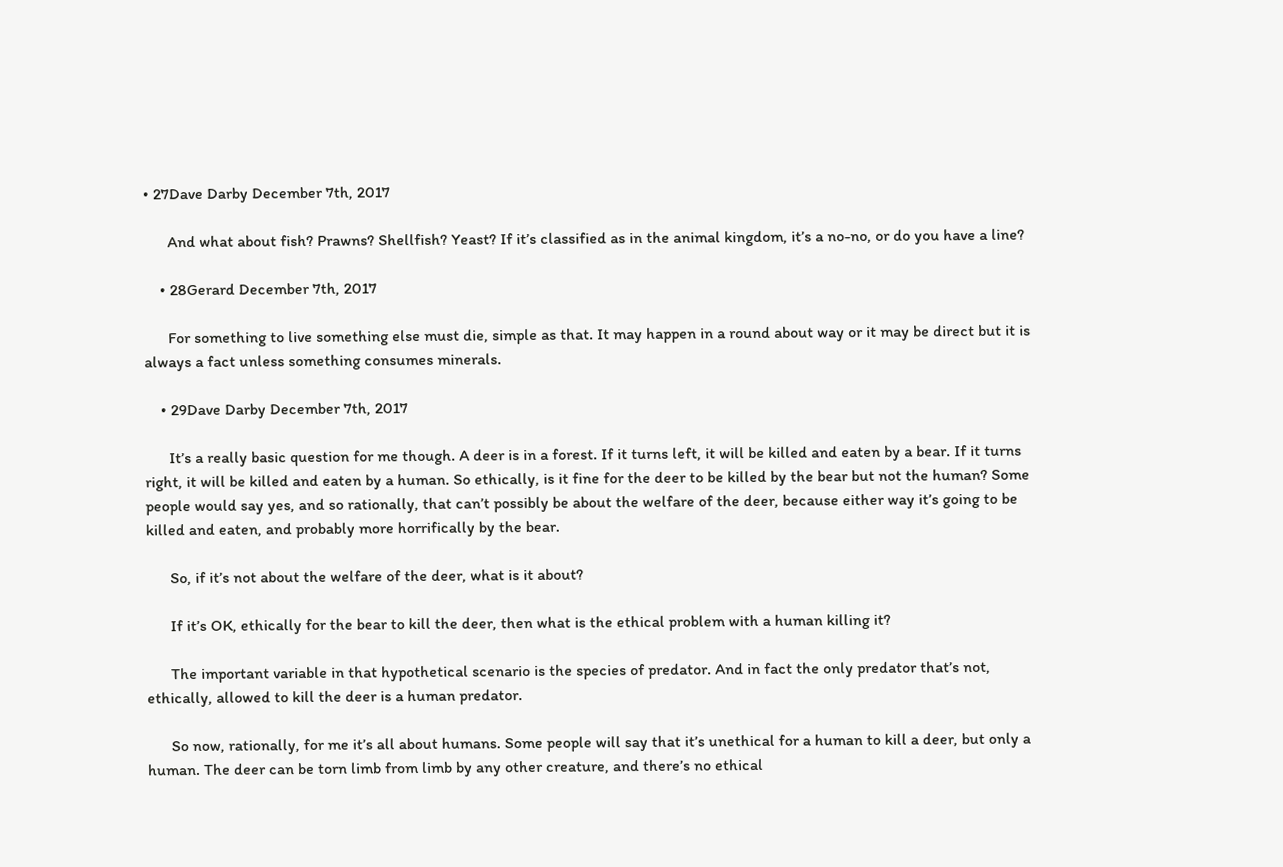• 27Dave Darby December 7th, 2017

      And what about fish? Prawns? Shellfish? Yeast? If it’s classified as in the animal kingdom, it’s a no-no, or do you have a line?

    • 28Gerard December 7th, 2017

      For something to live something else must die, simple as that. It may happen in a round about way or it may be direct but it is always a fact unless something consumes minerals.

    • 29Dave Darby December 7th, 2017

      It’s a really basic question for me though. A deer is in a forest. If it turns left, it will be killed and eaten by a bear. If it turns right, it will be killed and eaten by a human. So ethically, is it fine for the deer to be killed by the bear but not the human? Some people would say yes, and so rationally, that can’t possibly be about the welfare of the deer, because either way it’s going to be killed and eaten, and probably more horrifically by the bear.

      So, if it’s not about the welfare of the deer, what is it about?

      If it’s OK, ethically for the bear to kill the deer, then what is the ethical problem with a human killing it?

      The important variable in that hypothetical scenario is the species of predator. And in fact the only predator that’s not, ethically, allowed to kill the deer is a human predator.

      So now, rationally, for me it’s all about humans. Some people will say that it’s unethical for a human to kill a deer, but only a human. The deer can be torn limb from limb by any other creature, and there’s no ethical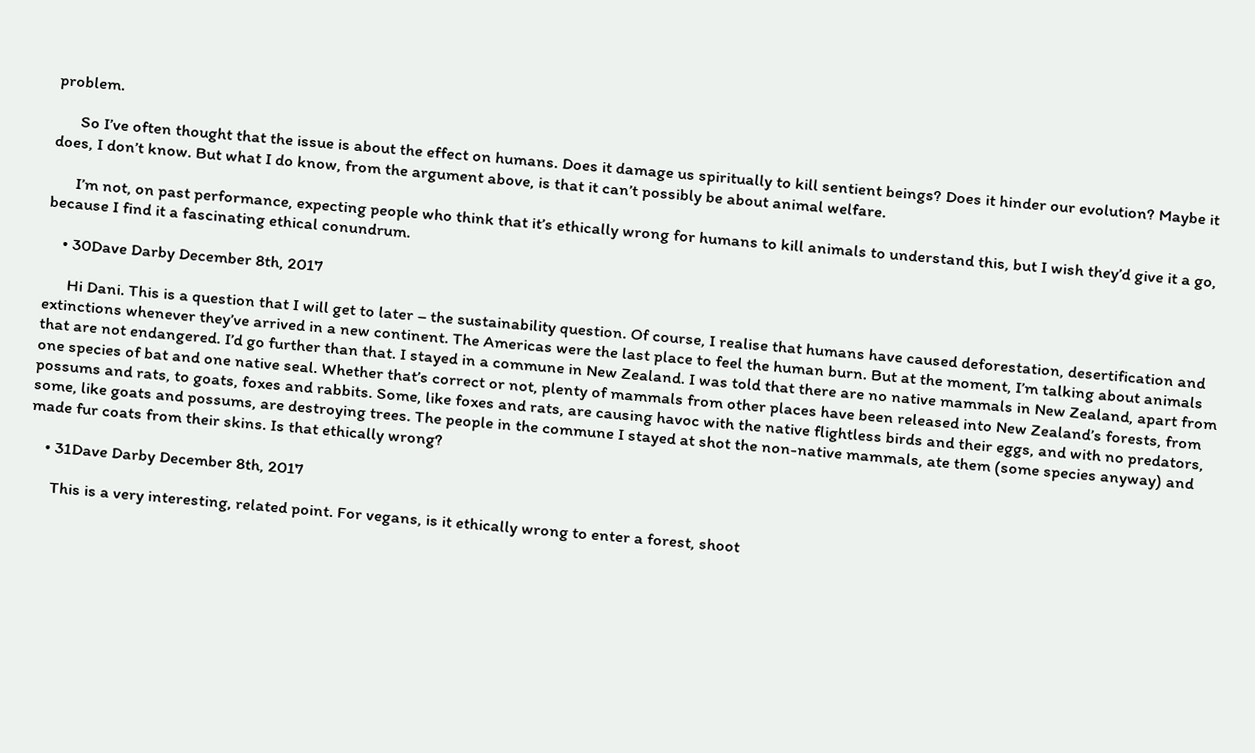problem.

      So I’ve often thought that the issue is about the effect on humans. Does it damage us spiritually to kill sentient beings? Does it hinder our evolution? Maybe it does, I don’t know. But what I do know, from the argument above, is that it can’t possibly be about animal welfare.

      I’m not, on past performance, expecting people who think that it’s ethically wrong for humans to kill animals to understand this, but I wish they’d give it a go, because I find it a fascinating ethical conundrum.

    • 30Dave Darby December 8th, 2017

      Hi Dani. This is a question that I will get to later – the sustainability question. Of course, I realise that humans have caused deforestation, desertification and extinctions whenever they’ve arrived in a new continent. The Americas were the last place to feel the human burn. But at the moment, I’m talking about animals that are not endangered. I’d go further than that. I stayed in a commune in New Zealand. I was told that there are no native mammals in New Zealand, apart from one species of bat and one native seal. Whether that’s correct or not, plenty of mammals from other places have been released into New Zealand’s forests, from possums and rats, to goats, foxes and rabbits. Some, like foxes and rats, are causing havoc with the native flightless birds and their eggs, and with no predators, some, like goats and possums, are destroying trees. The people in the commune I stayed at shot the non-native mammals, ate them (some species anyway) and made fur coats from their skins. Is that ethically wrong?

    • 31Dave Darby December 8th, 2017

      This is a very interesting, related point. For vegans, is it ethically wrong to enter a forest, shoot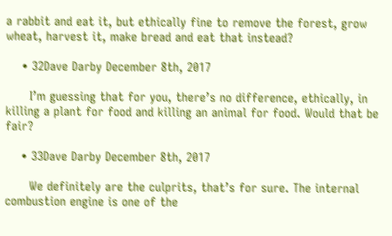a rabbit and eat it, but ethically fine to remove the forest, grow wheat, harvest it, make bread and eat that instead?

    • 32Dave Darby December 8th, 2017

      I’m guessing that for you, there’s no difference, ethically, in killing a plant for food and killing an animal for food. Would that be fair?

    • 33Dave Darby December 8th, 2017

      We definitely are the culprits, that’s for sure. The internal combustion engine is one of the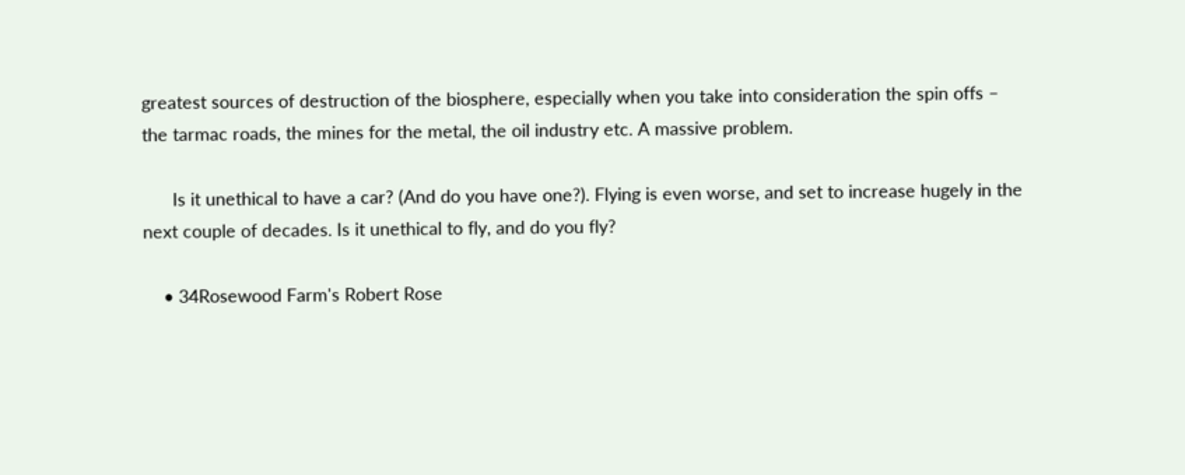greatest sources of destruction of the biosphere, especially when you take into consideration the spin offs – the tarmac roads, the mines for the metal, the oil industry etc. A massive problem.

      Is it unethical to have a car? (And do you have one?). Flying is even worse, and set to increase hugely in the next couple of decades. Is it unethical to fly, and do you fly?

    • 34Rosewood Farm's Robert Rose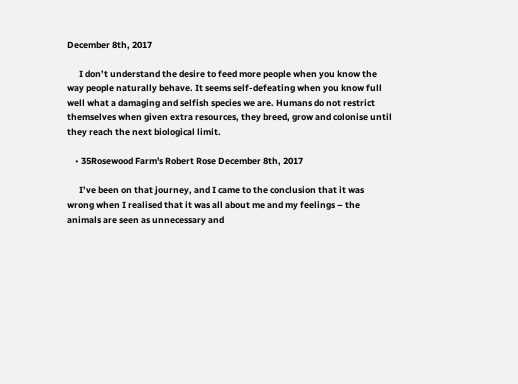December 8th, 2017

      I don’t understand the desire to feed more people when you know the way people naturally behave. It seems self-defeating when you know full well what a damaging and selfish species we are. Humans do not restrict themselves when given extra resources, they breed, grow and colonise until they reach the next biological limit.

    • 35Rosewood Farm's Robert Rose December 8th, 2017

      I’ve been on that journey, and I came to the conclusion that it was wrong when I realised that it was all about me and my feelings – the animals are seen as unnecessary and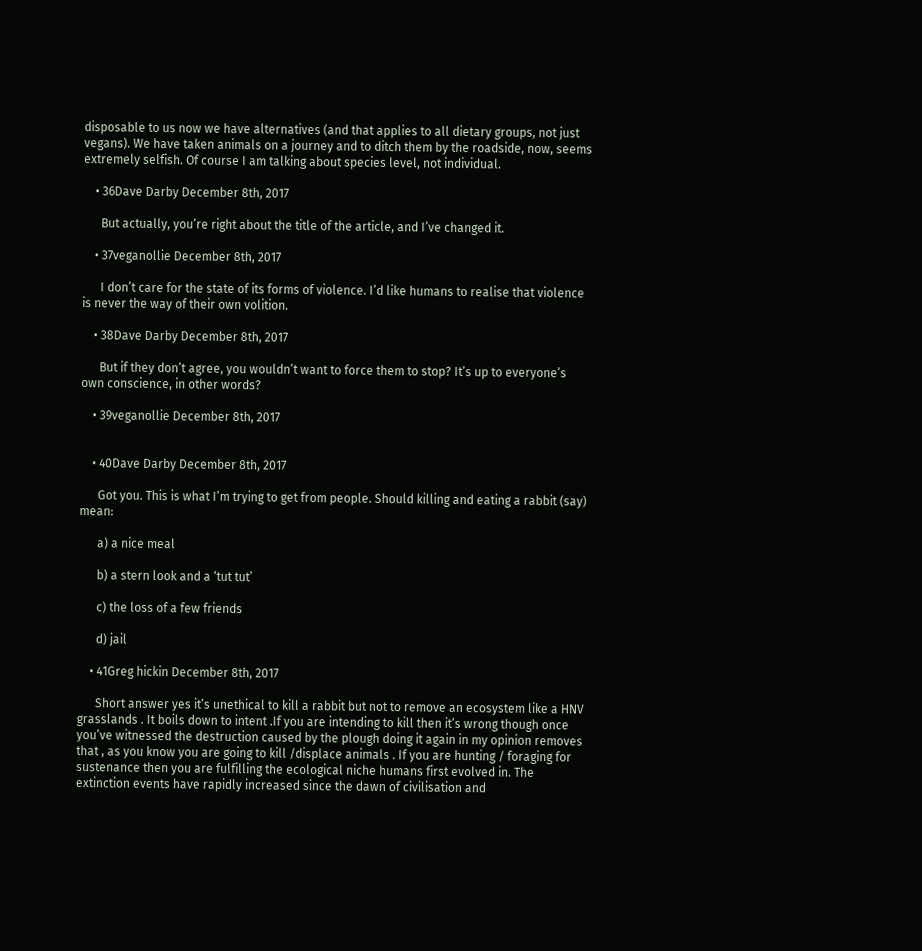disposable to us now we have alternatives (and that applies to all dietary groups, not just vegans). We have taken animals on a journey and to ditch them by the roadside, now, seems extremely selfish. Of course I am talking about species level, not individual.

    • 36Dave Darby December 8th, 2017

      But actually, you’re right about the title of the article, and I’ve changed it.

    • 37veganollie December 8th, 2017

      I don’t care for the state of its forms of violence. I’d like humans to realise that violence is never the way of their own volition.

    • 38Dave Darby December 8th, 2017

      But if they don’t agree, you wouldn’t want to force them to stop? It’s up to everyone’s own conscience, in other words?

    • 39veganollie December 8th, 2017


    • 40Dave Darby December 8th, 2017

      Got you. This is what I’m trying to get from people. Should killing and eating a rabbit (say) mean:

      a) a nice meal

      b) a stern look and a ‘tut tut’

      c) the loss of a few friends

      d) jail

    • 41Greg hickin December 8th, 2017

      Short answer yes it’s unethical to kill a rabbit but not to remove an ecosystem like a HNV grasslands . It boils down to intent .If you are intending to kill then it’s wrong though once you’ve witnessed the destruction caused by the plough doing it again in my opinion removes that , as you know you are going to kill /displace animals . If you are hunting / foraging for sustenance then you are fulfilling the ecological niche humans first evolved in. The extinction events have rapidly increased since the dawn of civilisation and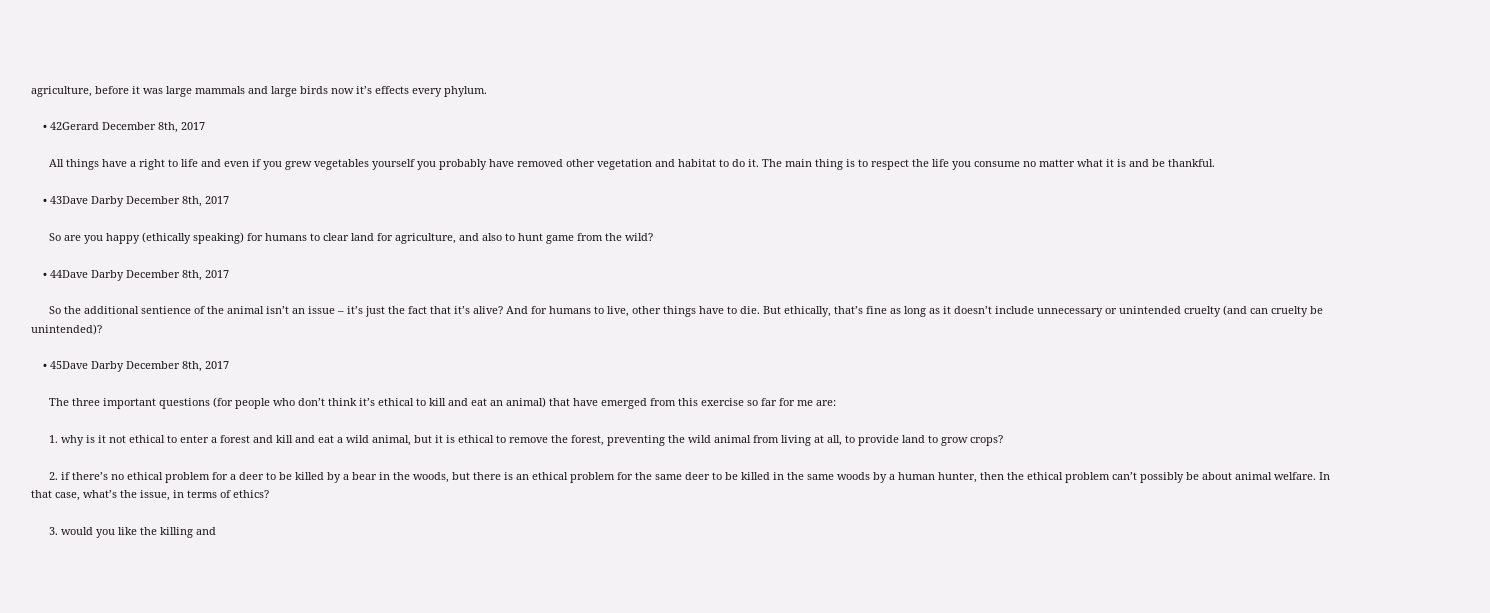agriculture, before it was large mammals and large birds now it’s effects every phylum.

    • 42Gerard December 8th, 2017

      All things have a right to life and even if you grew vegetables yourself you probably have removed other vegetation and habitat to do it. The main thing is to respect the life you consume no matter what it is and be thankful.

    • 43Dave Darby December 8th, 2017

      So are you happy (ethically speaking) for humans to clear land for agriculture, and also to hunt game from the wild?

    • 44Dave Darby December 8th, 2017

      So the additional sentience of the animal isn’t an issue – it’s just the fact that it’s alive? And for humans to live, other things have to die. But ethically, that’s fine as long as it doesn’t include unnecessary or unintended cruelty (and can cruelty be unintended)?

    • 45Dave Darby December 8th, 2017

      The three important questions (for people who don’t think it’s ethical to kill and eat an animal) that have emerged from this exercise so far for me are:

      1. why is it not ethical to enter a forest and kill and eat a wild animal, but it is ethical to remove the forest, preventing the wild animal from living at all, to provide land to grow crops?

      2. if there’s no ethical problem for a deer to be killed by a bear in the woods, but there is an ethical problem for the same deer to be killed in the same woods by a human hunter, then the ethical problem can’t possibly be about animal welfare. In that case, what’s the issue, in terms of ethics?

      3. would you like the killing and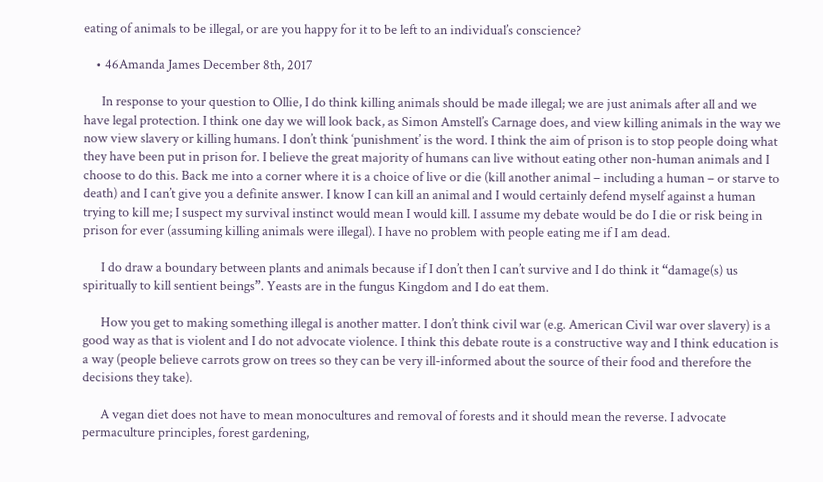eating of animals to be illegal, or are you happy for it to be left to an individual’s conscience?

    • 46Amanda James December 8th, 2017

      In response to your question to Ollie, I do think killing animals should be made illegal; we are just animals after all and we have legal protection. I think one day we will look back, as Simon Amstell’s Carnage does, and view killing animals in the way we now view slavery or killing humans. I don’t think ‘punishment’ is the word. I think the aim of prison is to stop people doing what they have been put in prison for. I believe the great majority of humans can live without eating other non-human animals and I choose to do this. Back me into a corner where it is a choice of live or die (kill another animal – including a human – or starve to death) and I can’t give you a definite answer. I know I can kill an animal and I would certainly defend myself against a human trying to kill me; I suspect my survival instinct would mean I would kill. I assume my debate would be do I die or risk being in prison for ever (assuming killing animals were illegal). I have no problem with people eating me if I am dead.

      I do draw a boundary between plants and animals because if I don’t then I can’t survive and I do think it “damage(s) us spiritually to kill sentient beings”. Yeasts are in the fungus Kingdom and I do eat them.

      How you get to making something illegal is another matter. I don’t think civil war (e.g. American Civil war over slavery) is a good way as that is violent and I do not advocate violence. I think this debate route is a constructive way and I think education is a way (people believe carrots grow on trees so they can be very ill-informed about the source of their food and therefore the decisions they take).

      A vegan diet does not have to mean monocultures and removal of forests and it should mean the reverse. I advocate permaculture principles, forest gardening,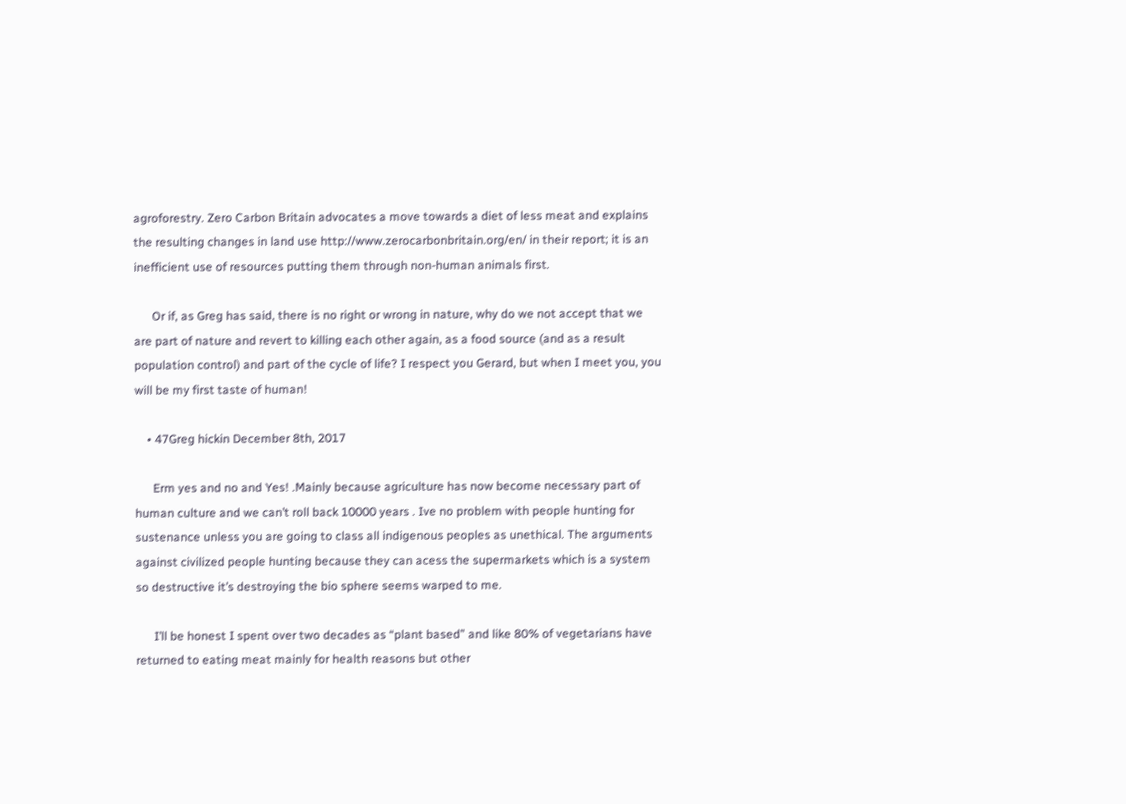agroforestry. Zero Carbon Britain advocates a move towards a diet of less meat and explains the resulting changes in land use http://www.zerocarbonbritain.org/en/ in their report; it is an inefficient use of resources putting them through non-human animals first.

      Or if, as Greg has said, there is no right or wrong in nature, why do we not accept that we are part of nature and revert to killing each other again, as a food source (and as a result population control) and part of the cycle of life? I respect you Gerard, but when I meet you, you will be my first taste of human!

    • 47Greg hickin December 8th, 2017

      Erm yes and no and Yes! .Mainly because agriculture has now become necessary part of human culture and we can’t roll back 10000 years . Ive no problem with people hunting for sustenance unless you are going to class all indigenous peoples as unethical. The arguments against civilized people hunting because they can acess the supermarkets which is a system so destructive it’s destroying the bio sphere seems warped to me.

      I’ll be honest I spent over two decades as “plant based” and like 80% of vegetarians have returned to eating meat mainly for health reasons but other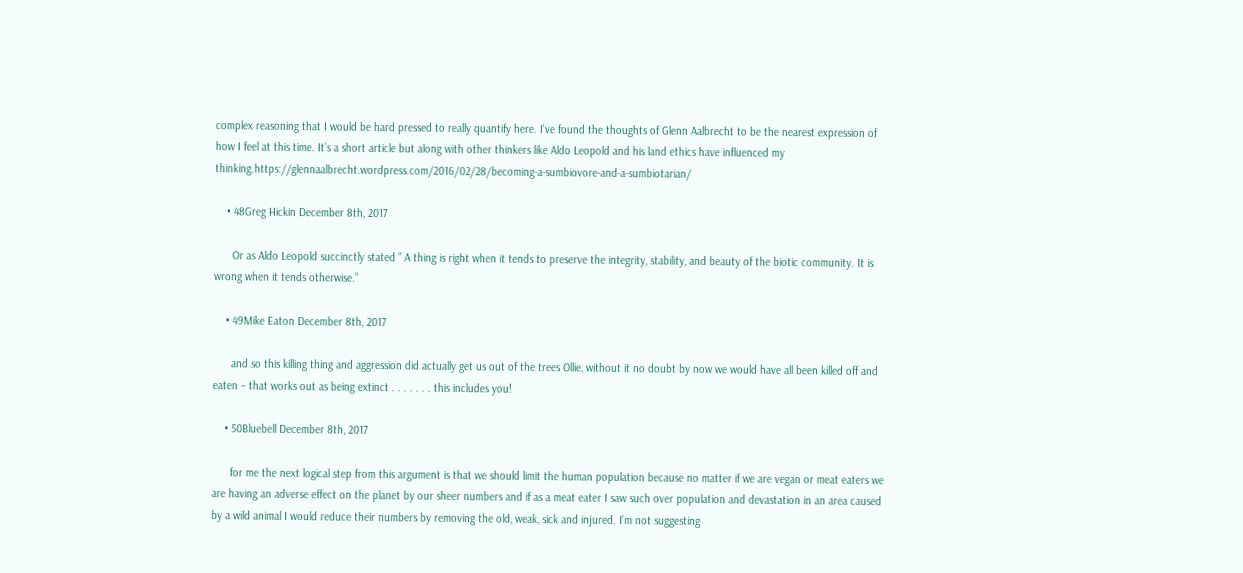complex reasoning that I would be hard pressed to really quantify here. I’ve found the thoughts of Glenn Aalbrecht to be the nearest expression of how I feel at this time. It’s a short article but along with other thinkers like Aldo Leopold and his land ethics have influenced my thinking.https://glennaalbrecht.wordpress.com/2016/02/28/becoming-a-sumbiovore-and-a-sumbiotarian/

    • 48Greg Hickin December 8th, 2017

      Or as Aldo Leopold succinctly stated ” A thing is right when it tends to preserve the integrity, stability, and beauty of the biotic community. It is wrong when it tends otherwise.”

    • 49Mike Eaton December 8th, 2017

      and so this killing thing and aggression did actually get us out of the trees Ollie, without it no doubt by now we would have all been killed off and eaten – that works out as being extinct . . . . . . . this includes you!

    • 50Bluebell December 8th, 2017

      for me the next logical step from this argument is that we should limit the human population because no matter if we are vegan or meat eaters we are having an adverse effect on the planet by our sheer numbers and if as a meat eater I saw such over population and devastation in an area caused by a wild animal I would reduce their numbers by removing the old, weak, sick and injured. I’m not suggesting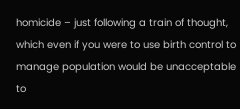homicide – just following a train of thought, which even if you were to use birth control to manage population would be unacceptable to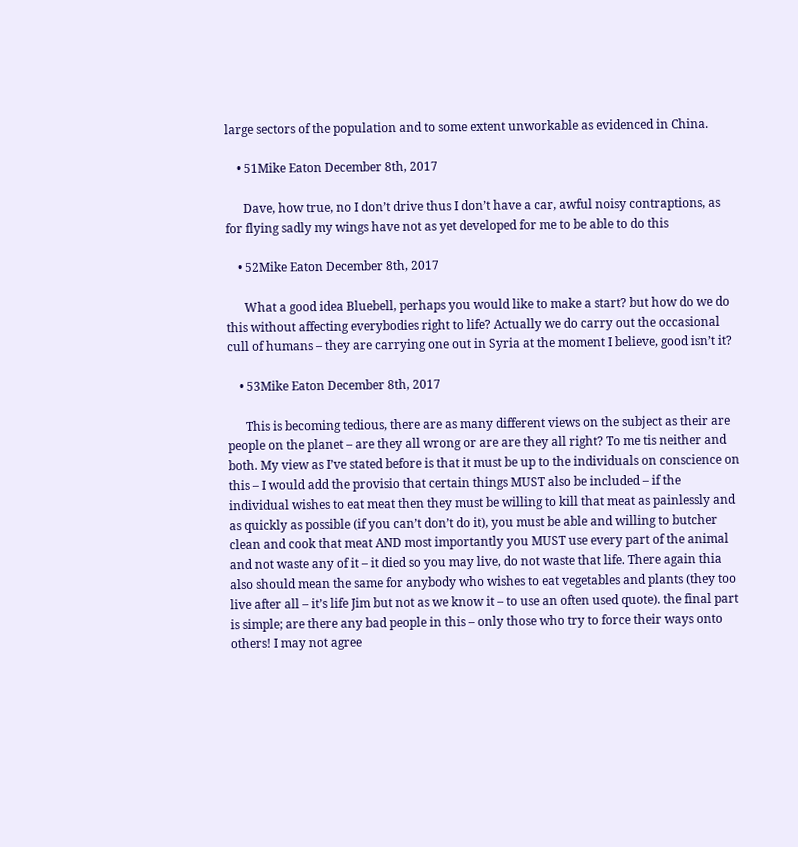large sectors of the population and to some extent unworkable as evidenced in China.

    • 51Mike Eaton December 8th, 2017

      Dave, how true, no I don’t drive thus I don’t have a car, awful noisy contraptions, as for flying sadly my wings have not as yet developed for me to be able to do this

    • 52Mike Eaton December 8th, 2017

      What a good idea Bluebell, perhaps you would like to make a start? but how do we do this without affecting everybodies right to life? Actually we do carry out the occasional cull of humans – they are carrying one out in Syria at the moment I believe, good isn’t it?

    • 53Mike Eaton December 8th, 2017

      This is becoming tedious, there are as many different views on the subject as their are people on the planet – are they all wrong or are are they all right? To me tis neither and both. My view as I’ve stated before is that it must be up to the individuals on conscience on this – I would add the provisio that certain things MUST also be included – if the individual wishes to eat meat then they must be willing to kill that meat as painlessly and as quickly as possible (if you can’t don’t do it), you must be able and willing to butcher clean and cook that meat AND most importantly you MUST use every part of the animal and not waste any of it – it died so you may live, do not waste that life. There again thia also should mean the same for anybody who wishes to eat vegetables and plants (they too live after all – it’s life Jim but not as we know it – to use an often used quote). the final part is simple; are there any bad people in this – only those who try to force their ways onto others! I may not agree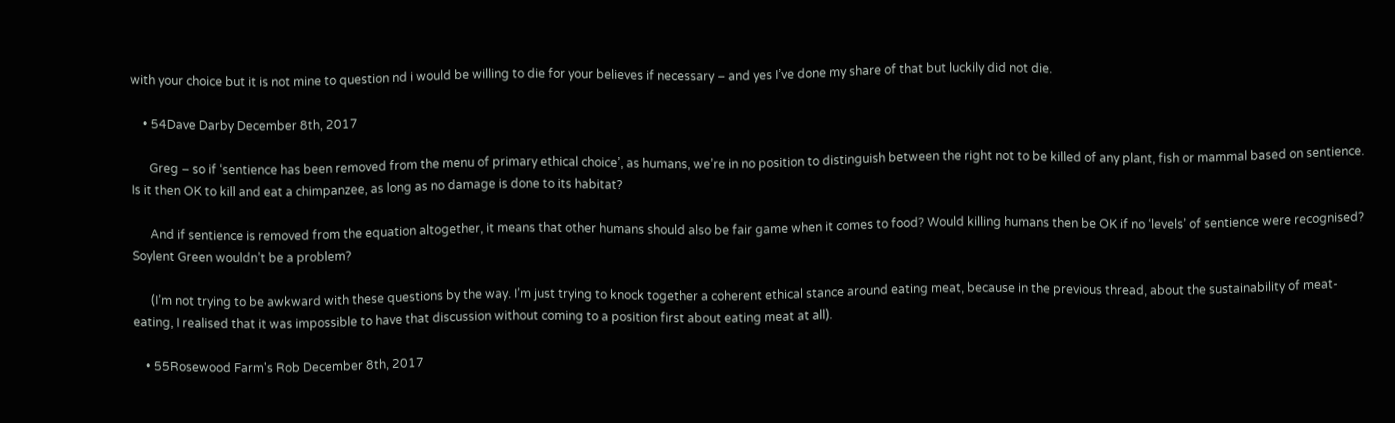with your choice but it is not mine to question nd i would be willing to die for your believes if necessary – and yes I’ve done my share of that but luckily did not die.

    • 54Dave Darby December 8th, 2017

      Greg – so if ‘sentience has been removed from the menu of primary ethical choice’, as humans, we’re in no position to distinguish between the right not to be killed of any plant, fish or mammal based on sentience. Is it then OK to kill and eat a chimpanzee, as long as no damage is done to its habitat?

      And if sentience is removed from the equation altogether, it means that other humans should also be fair game when it comes to food? Would killing humans then be OK if no ‘levels’ of sentience were recognised? Soylent Green wouldn’t be a problem?

      (I’m not trying to be awkward with these questions by the way. I’m just trying to knock together a coherent ethical stance around eating meat, because in the previous thread, about the sustainability of meat-eating, I realised that it was impossible to have that discussion without coming to a position first about eating meat at all).

    • 55Rosewood Farm's Rob December 8th, 2017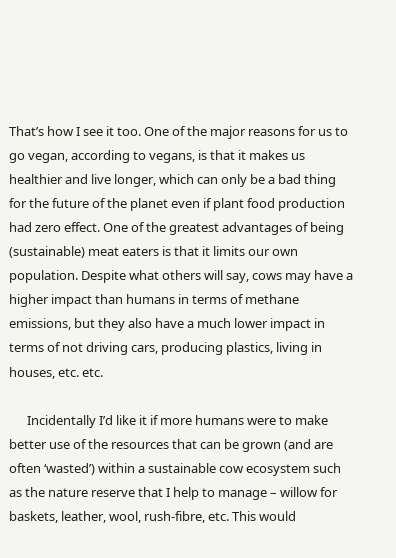That’s how I see it too. One of the major reasons for us to go vegan, according to vegans, is that it makes us healthier and live longer, which can only be a bad thing for the future of the planet even if plant food production had zero effect. One of the greatest advantages of being (sustainable) meat eaters is that it limits our own population. Despite what others will say, cows may have a higher impact than humans in terms of methane emissions, but they also have a much lower impact in terms of not driving cars, producing plastics, living in houses, etc. etc.

      Incidentally I’d like it if more humans were to make better use of the resources that can be grown (and are often ‘wasted’) within a sustainable cow ecosystem such as the nature reserve that I help to manage – willow for baskets, leather, wool, rush-fibre, etc. This would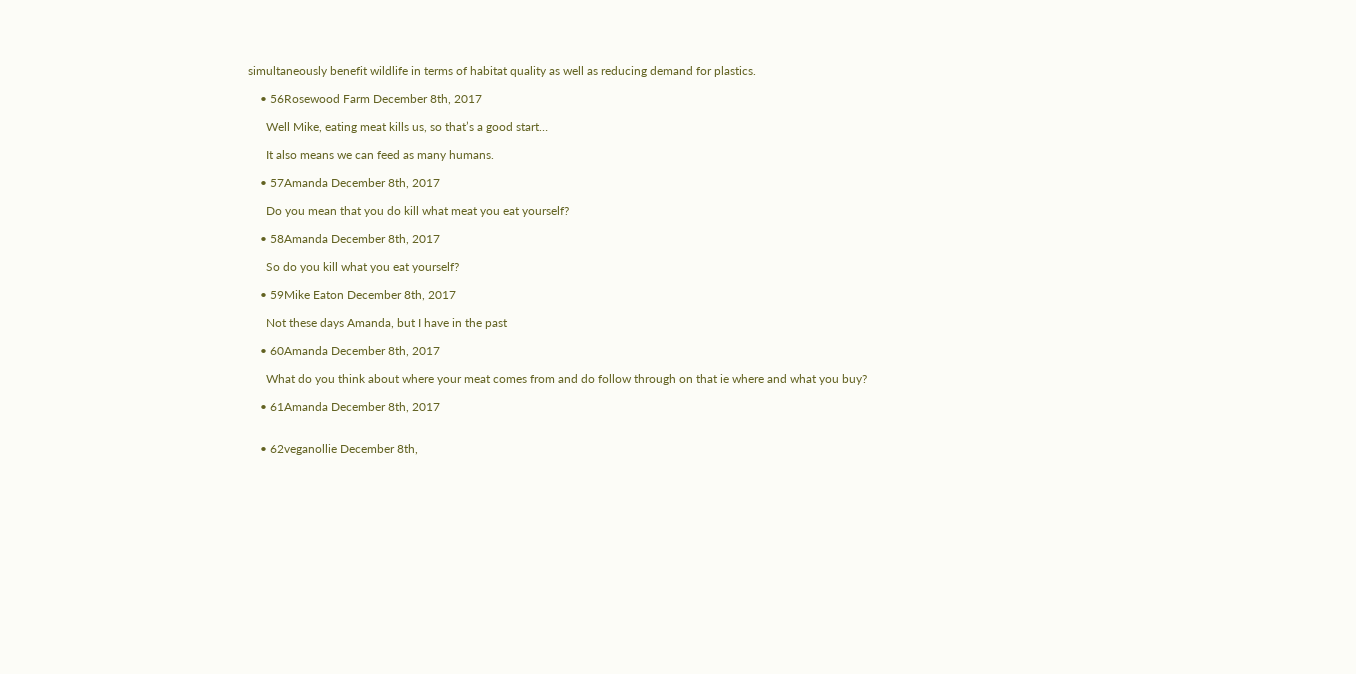simultaneously benefit wildlife in terms of habitat quality as well as reducing demand for plastics.

    • 56Rosewood Farm December 8th, 2017

      Well Mike, eating meat kills us, so that’s a good start…

      It also means we can feed as many humans.

    • 57Amanda December 8th, 2017

      Do you mean that you do kill what meat you eat yourself?

    • 58Amanda December 8th, 2017

      So do you kill what you eat yourself?

    • 59Mike Eaton December 8th, 2017

      Not these days Amanda, but I have in the past

    • 60Amanda December 8th, 2017

      What do you think about where your meat comes from and do follow through on that ie where and what you buy?

    • 61Amanda December 8th, 2017


    • 62veganollie December 8th,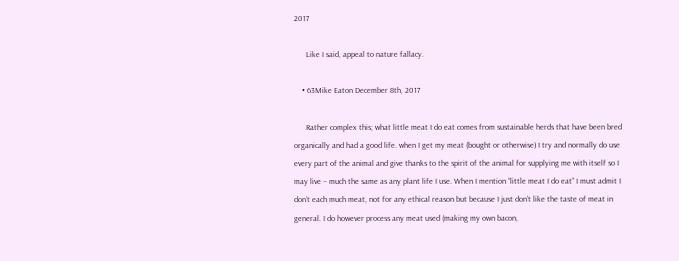2017

      Like I said, appeal to nature fallacy.

    • 63Mike Eaton December 8th, 2017

      Rather complex this; what little meat I do eat comes from sustainable herds that have been bred organically and had a good life. when I get my meat (bought or otherwise) I try and normally do use every part of the animal and give thanks to the spirit of the animal for supplying me with itself so I may live – much the same as any plant life I use. When I mention “little meat I do eat” I must admit I don’t each much meat, not for any ethical reason but because I just don’t like the taste of meat in general. I do however process any meat used (making my own bacon,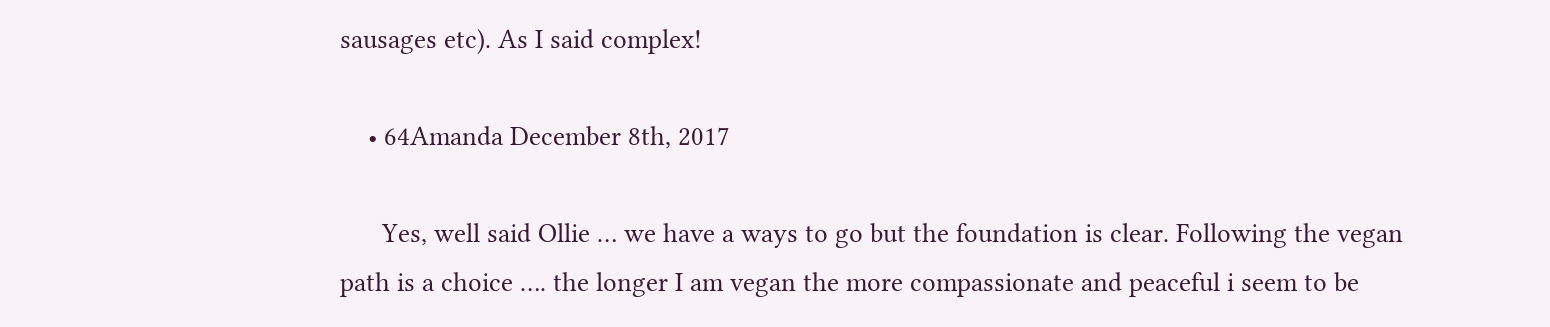sausages etc). As I said complex!

    • 64Amanda December 8th, 2017

      Yes, well said Ollie … we have a ways to go but the foundation is clear. Following the vegan path is a choice …. the longer I am vegan the more compassionate and peaceful i seem to be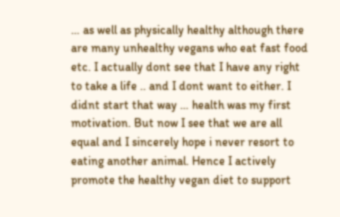… as well as physically healthy although there are many unhealthy vegans who eat fast food etc. I actually dont see that I have any right to take a life .. and I dont want to either. I didnt start that way … health was my first motivation. But now I see that we are all equal and I sincerely hope i never resort to eating another animal. Hence I actively promote the healthy vegan diet to support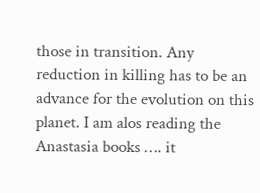those in transition. Any reduction in killing has to be an advance for the evolution on this planet. I am alos reading the Anastasia books …. it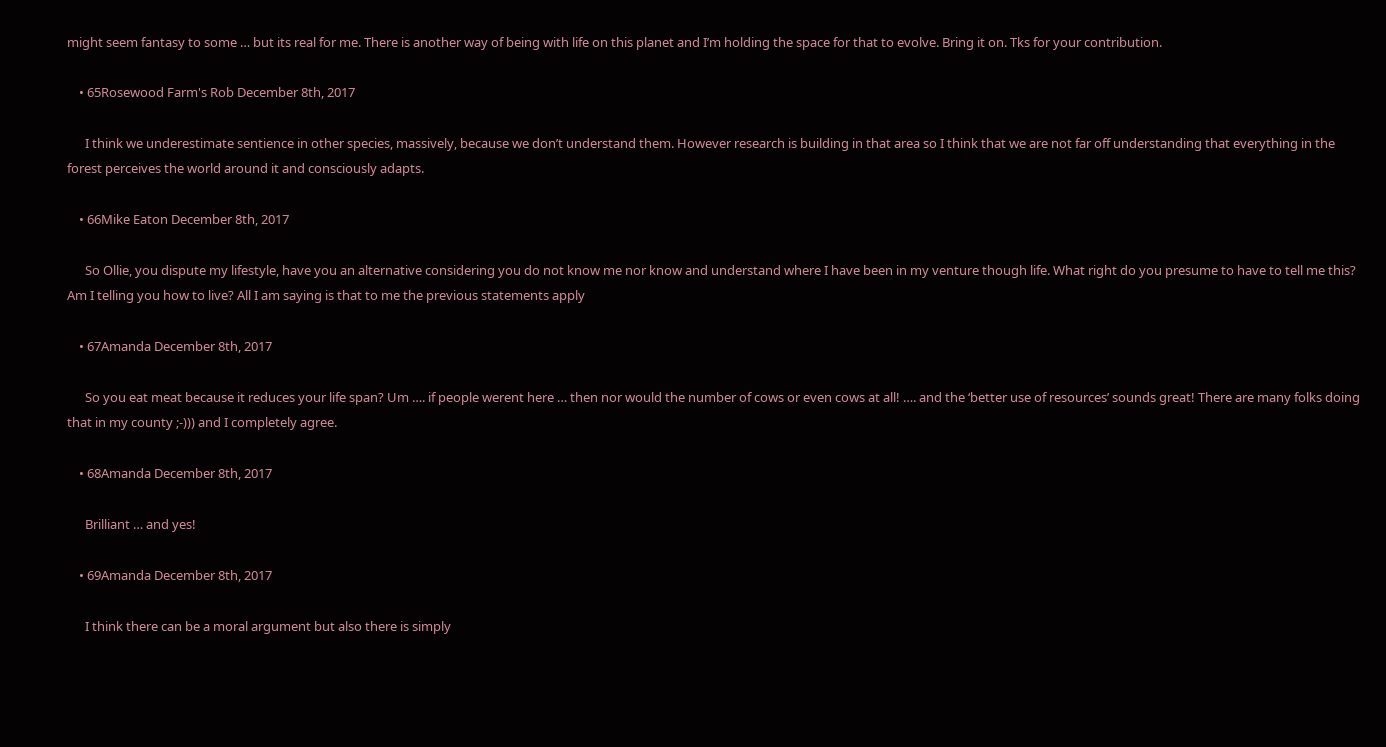might seem fantasy to some … but its real for me. There is another way of being with life on this planet and I’m holding the space for that to evolve. Bring it on. Tks for your contribution.

    • 65Rosewood Farm's Rob December 8th, 2017

      I think we underestimate sentience in other species, massively, because we don’t understand them. However research is building in that area so I think that we are not far off understanding that everything in the forest perceives the world around it and consciously adapts.

    • 66Mike Eaton December 8th, 2017

      So Ollie, you dispute my lifestyle, have you an alternative considering you do not know me nor know and understand where I have been in my venture though life. What right do you presume to have to tell me this? Am I telling you how to live? All I am saying is that to me the previous statements apply

    • 67Amanda December 8th, 2017

      So you eat meat because it reduces your life span? Um …. if people werent here … then nor would the number of cows or even cows at all! …. and the ‘better use of resources’ sounds great! There are many folks doing that in my county ;-))) and I completely agree.

    • 68Amanda December 8th, 2017

      Brilliant … and yes!

    • 69Amanda December 8th, 2017

      I think there can be a moral argument but also there is simply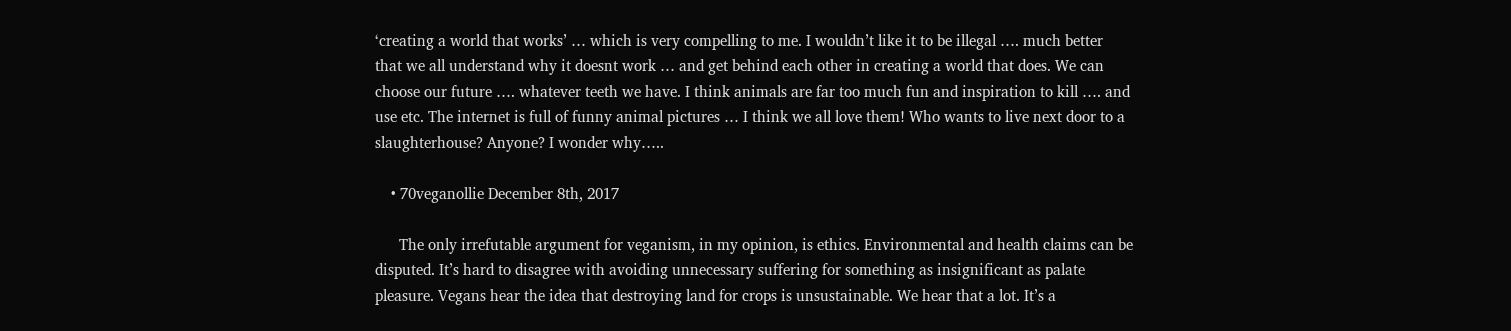‘creating a world that works’ … which is very compelling to me. I wouldn’t like it to be illegal …. much better that we all understand why it doesnt work … and get behind each other in creating a world that does. We can choose our future …. whatever teeth we have. I think animals are far too much fun and inspiration to kill …. and use etc. The internet is full of funny animal pictures … I think we all love them! Who wants to live next door to a slaughterhouse? Anyone? I wonder why…..

    • 70veganollie December 8th, 2017

      The only irrefutable argument for veganism, in my opinion, is ethics. Environmental and health claims can be disputed. It’s hard to disagree with avoiding unnecessary suffering for something as insignificant as palate pleasure. Vegans hear the idea that destroying land for crops is unsustainable. We hear that a lot. It’s a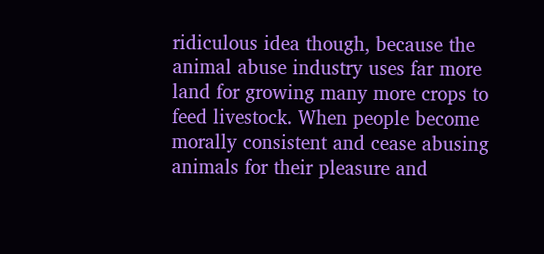ridiculous idea though, because the animal abuse industry uses far more land for growing many more crops to feed livestock. When people become morally consistent and cease abusing animals for their pleasure and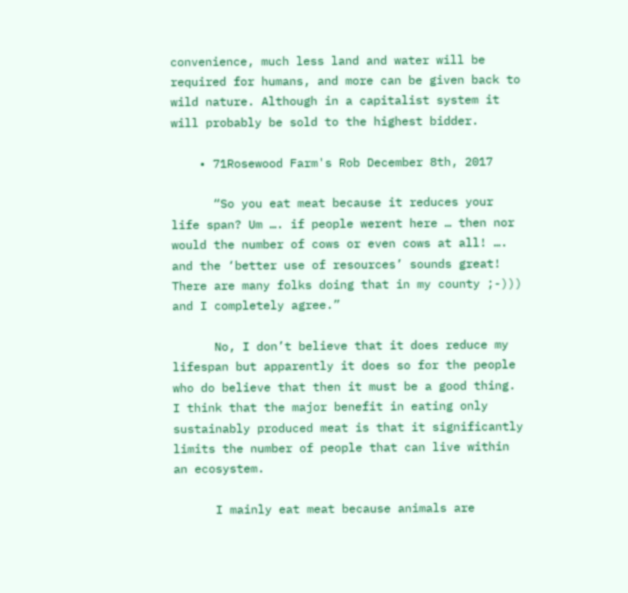convenience, much less land and water will be required for humans, and more can be given back to wild nature. Although in a capitalist system it will probably be sold to the highest bidder.

    • 71Rosewood Farm's Rob December 8th, 2017

      “So you eat meat because it reduces your life span? Um …. if people werent here … then nor would the number of cows or even cows at all! …. and the ‘better use of resources’ sounds great! There are many folks doing that in my county ;-))) and I completely agree.”

      No, I don’t believe that it does reduce my lifespan but apparently it does so for the people who do believe that then it must be a good thing. I think that the major benefit in eating only sustainably produced meat is that it significantly limits the number of people that can live within an ecosystem.

      I mainly eat meat because animals are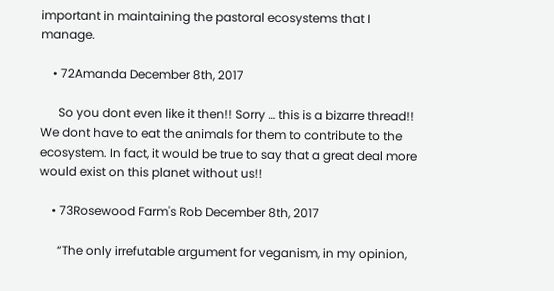important in maintaining the pastoral ecosystems that I manage.

    • 72Amanda December 8th, 2017

      So you dont even like it then!! Sorry … this is a bizarre thread!! We dont have to eat the animals for them to contribute to the ecosystem. In fact, it would be true to say that a great deal more would exist on this planet without us!!

    • 73Rosewood Farm's Rob December 8th, 2017

      “The only irrefutable argument for veganism, in my opinion,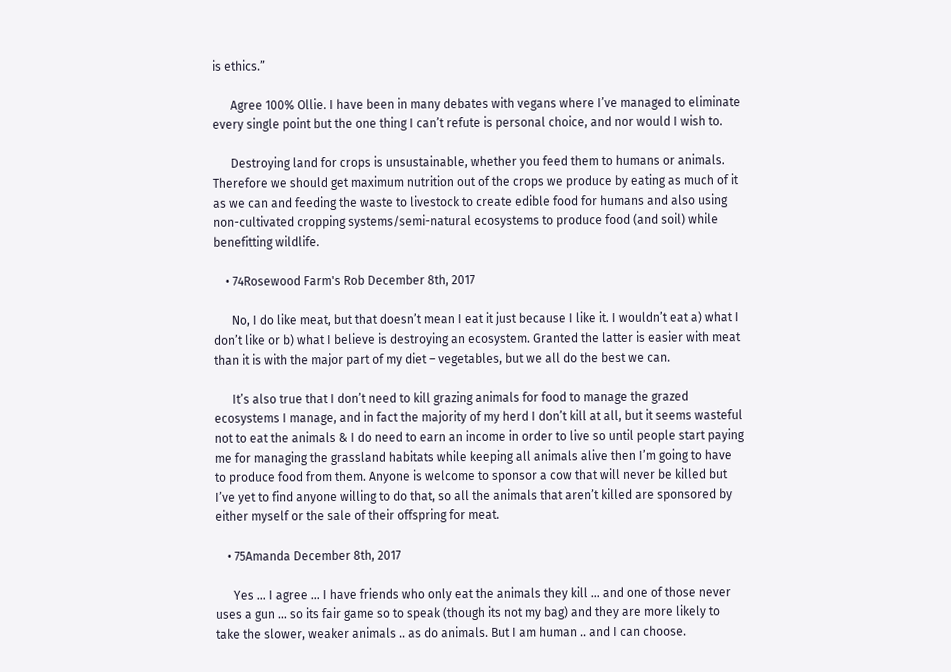is ethics.”

      Agree 100% Ollie. I have been in many debates with vegans where I’ve managed to eliminate every single point but the one thing I can’t refute is personal choice, and nor would I wish to.

      Destroying land for crops is unsustainable, whether you feed them to humans or animals. Therefore we should get maximum nutrition out of the crops we produce by eating as much of it as we can and feeding the waste to livestock to create edible food for humans and also using non-cultivated cropping systems/semi-natural ecosystems to produce food (and soil) while benefitting wildlife.

    • 74Rosewood Farm's Rob December 8th, 2017

      No, I do like meat, but that doesn’t mean I eat it just because I like it. I wouldn’t eat a) what I don’t like or b) what I believe is destroying an ecosystem. Granted the latter is easier with meat than it is with the major part of my diet – vegetables, but we all do the best we can.

      It’s also true that I don’t need to kill grazing animals for food to manage the grazed ecosystems I manage, and in fact the majority of my herd I don’t kill at all, but it seems wasteful not to eat the animals & I do need to earn an income in order to live so until people start paying me for managing the grassland habitats while keeping all animals alive then I’m going to have to produce food from them. Anyone is welcome to sponsor a cow that will never be killed but I’ve yet to find anyone willing to do that, so all the animals that aren’t killed are sponsored by either myself or the sale of their offspring for meat.

    • 75Amanda December 8th, 2017

      Yes … I agree … I have friends who only eat the animals they kill … and one of those never uses a gun … so its fair game so to speak (though its not my bag) and they are more likely to take the slower, weaker animals .. as do animals. But I am human .. and I can choose.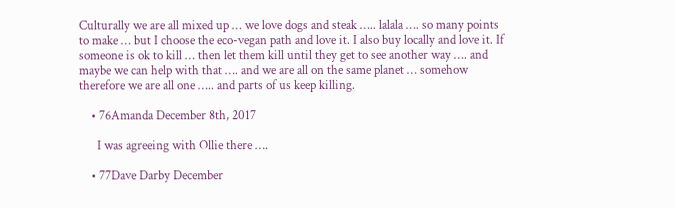Culturally we are all mixed up … we love dogs and steak ….. lalala …. so many points to make … but I choose the eco-vegan path and love it. I also buy locally and love it. If someone is ok to kill … then let them kill until they get to see another way …. and maybe we can help with that …. and we are all on the same planet … somehow therefore we are all one ….. and parts of us keep killing.

    • 76Amanda December 8th, 2017

      I was agreeing with Ollie there ….

    • 77Dave Darby December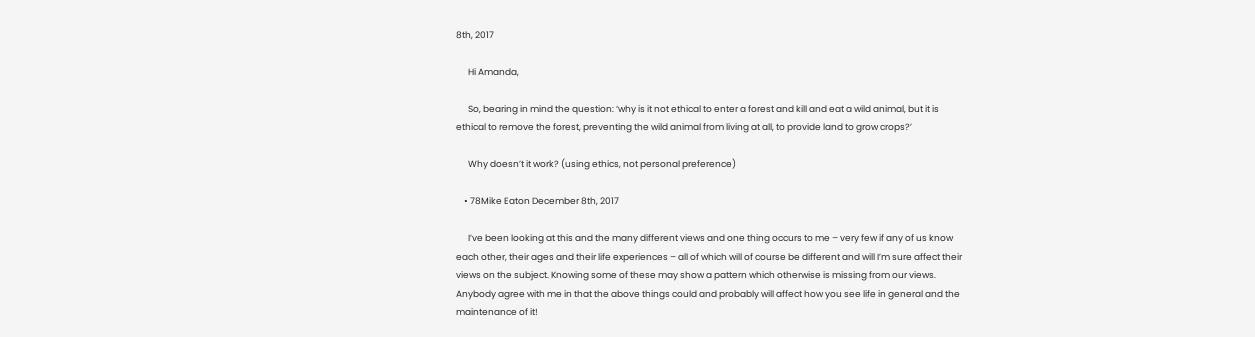8th, 2017

      Hi Amanda,

      So, bearing in mind the question: ‘why is it not ethical to enter a forest and kill and eat a wild animal, but it is ethical to remove the forest, preventing the wild animal from living at all, to provide land to grow crops?’

      Why doesn’t it work? (using ethics, not personal preference)

    • 78Mike Eaton December 8th, 2017

      I’ve been looking at this and the many different views and one thing occurs to me – very few if any of us know each other, their ages and their life experiences – all of which will of course be different and will I’m sure affect their views on the subject. Knowing some of these may show a pattern which otherwise is missing from our views. Anybody agree with me in that the above things could and probably will affect how you see life in general and the maintenance of it!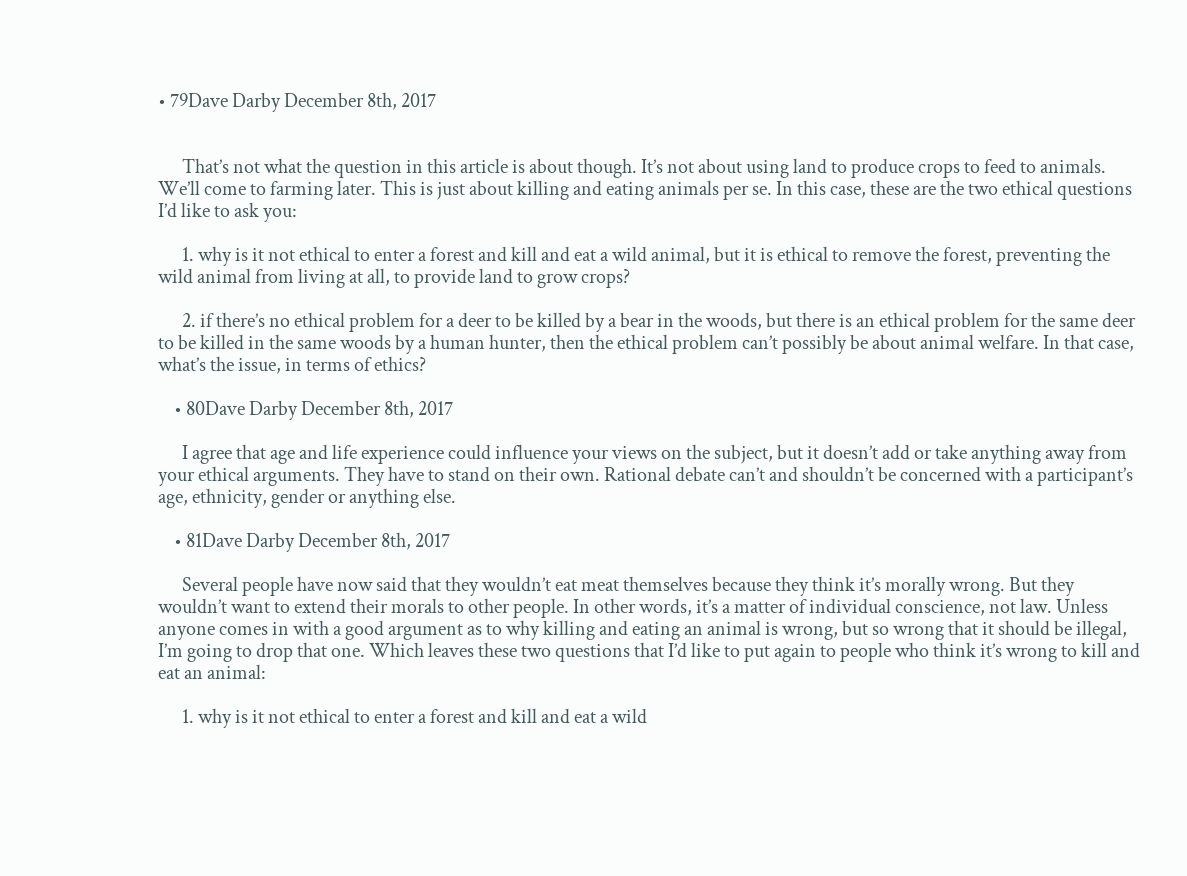• 79Dave Darby December 8th, 2017


      That’s not what the question in this article is about though. It’s not about using land to produce crops to feed to animals. We’ll come to farming later. This is just about killing and eating animals per se. In this case, these are the two ethical questions I’d like to ask you:

      1. why is it not ethical to enter a forest and kill and eat a wild animal, but it is ethical to remove the forest, preventing the wild animal from living at all, to provide land to grow crops?

      2. if there’s no ethical problem for a deer to be killed by a bear in the woods, but there is an ethical problem for the same deer to be killed in the same woods by a human hunter, then the ethical problem can’t possibly be about animal welfare. In that case, what’s the issue, in terms of ethics?

    • 80Dave Darby December 8th, 2017

      I agree that age and life experience could influence your views on the subject, but it doesn’t add or take anything away from your ethical arguments. They have to stand on their own. Rational debate can’t and shouldn’t be concerned with a participant’s age, ethnicity, gender or anything else.

    • 81Dave Darby December 8th, 2017

      Several people have now said that they wouldn’t eat meat themselves because they think it’s morally wrong. But they wouldn’t want to extend their morals to other people. In other words, it’s a matter of individual conscience, not law. Unless anyone comes in with a good argument as to why killing and eating an animal is wrong, but so wrong that it should be illegal, I’m going to drop that one. Which leaves these two questions that I’d like to put again to people who think it’s wrong to kill and eat an animal:

      1. why is it not ethical to enter a forest and kill and eat a wild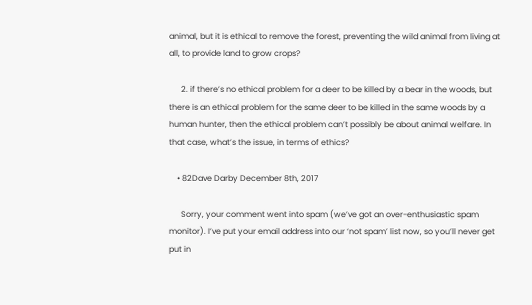animal, but it is ethical to remove the forest, preventing the wild animal from living at all, to provide land to grow crops?

      2. if there’s no ethical problem for a deer to be killed by a bear in the woods, but there is an ethical problem for the same deer to be killed in the same woods by a human hunter, then the ethical problem can’t possibly be about animal welfare. In that case, what’s the issue, in terms of ethics?

    • 82Dave Darby December 8th, 2017

      Sorry, your comment went into spam (we’ve got an over-enthusiastic spam monitor). I’ve put your email address into our ‘not spam’ list now, so you’ll never get put in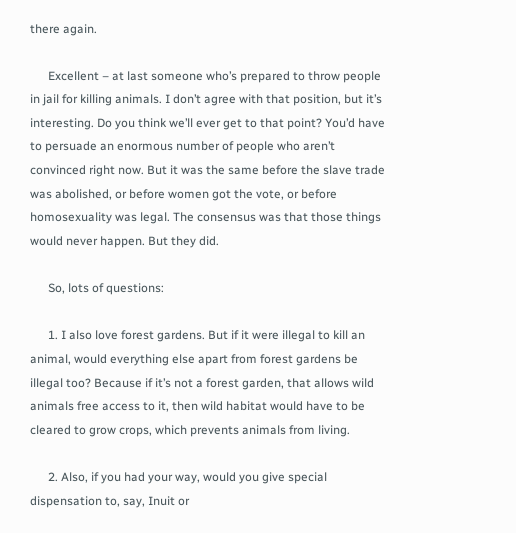there again.

      Excellent – at last someone who’s prepared to throw people in jail for killing animals. I don’t agree with that position, but it’s interesting. Do you think we’ll ever get to that point? You’d have to persuade an enormous number of people who aren’t convinced right now. But it was the same before the slave trade was abolished, or before women got the vote, or before homosexuality was legal. The consensus was that those things would never happen. But they did.

      So, lots of questions:

      1. I also love forest gardens. But if it were illegal to kill an animal, would everything else apart from forest gardens be illegal too? Because if it’s not a forest garden, that allows wild animals free access to it, then wild habitat would have to be cleared to grow crops, which prevents animals from living.

      2. Also, if you had your way, would you give special dispensation to, say, Inuit or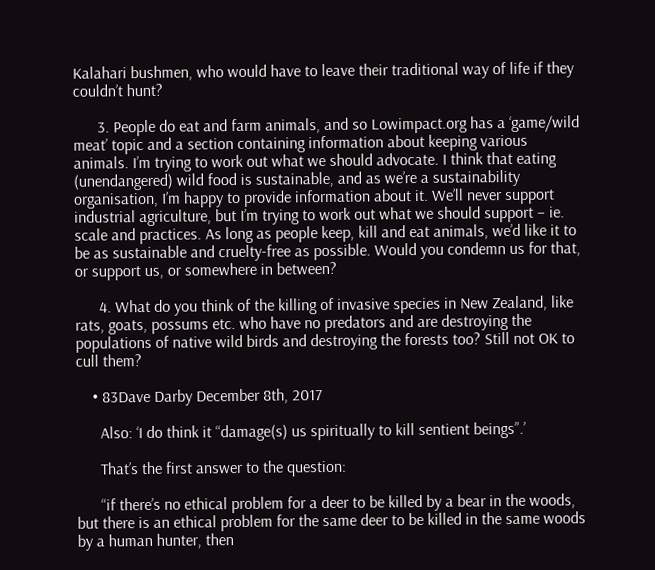Kalahari bushmen, who would have to leave their traditional way of life if they couldn’t hunt?

      3. People do eat and farm animals, and so Lowimpact.org has a ‘game/wild meat’ topic and a section containing information about keeping various animals. I’m trying to work out what we should advocate. I think that eating (unendangered) wild food is sustainable, and as we’re a sustainability organisation, I’m happy to provide information about it. We’ll never support industrial agriculture, but I’m trying to work out what we should support – ie. scale and practices. As long as people keep, kill and eat animals, we’d like it to be as sustainable and cruelty-free as possible. Would you condemn us for that, or support us, or somewhere in between?

      4. What do you think of the killing of invasive species in New Zealand, like rats, goats, possums etc. who have no predators and are destroying the populations of native wild birds and destroying the forests too? Still not OK to cull them?

    • 83Dave Darby December 8th, 2017

      Also: ‘I do think it “damage(s) us spiritually to kill sentient beings”.’

      That’s the first answer to the question:

      “if there’s no ethical problem for a deer to be killed by a bear in the woods, but there is an ethical problem for the same deer to be killed in the same woods by a human hunter, then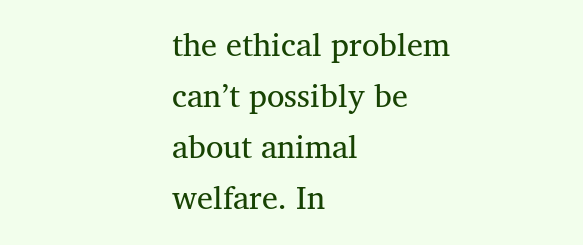the ethical problem can’t possibly be about animal welfare. In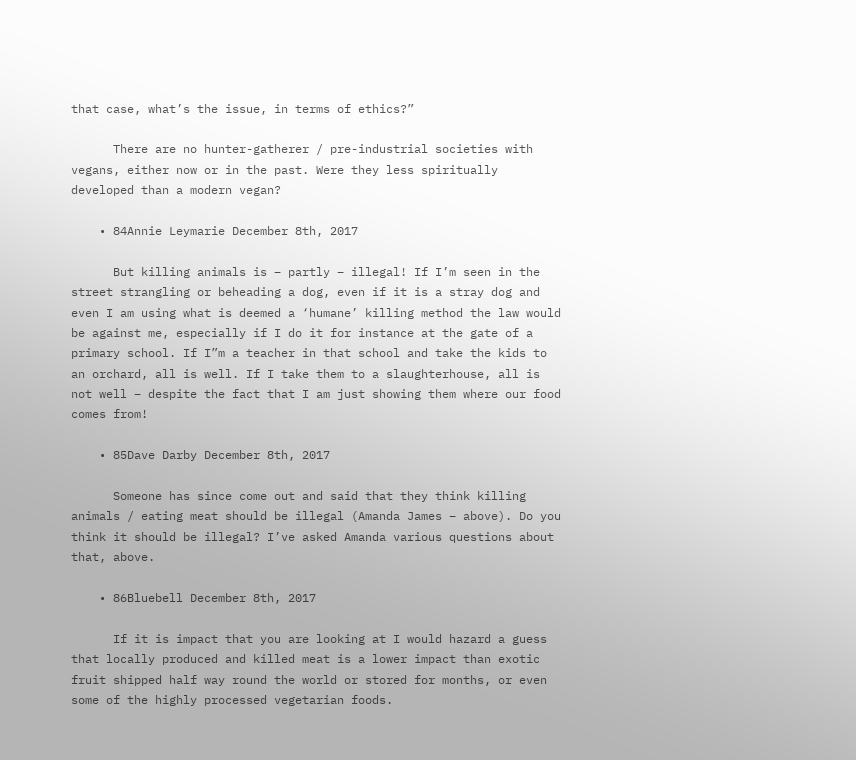that case, what’s the issue, in terms of ethics?”

      There are no hunter-gatherer / pre-industrial societies with vegans, either now or in the past. Were they less spiritually developed than a modern vegan?

    • 84Annie Leymarie December 8th, 2017

      But killing animals is – partly – illegal! If I’m seen in the street strangling or beheading a dog, even if it is a stray dog and even I am using what is deemed a ‘humane’ killing method the law would be against me, especially if I do it for instance at the gate of a primary school. If I”m a teacher in that school and take the kids to an orchard, all is well. If I take them to a slaughterhouse, all is not well – despite the fact that I am just showing them where our food comes from!

    • 85Dave Darby December 8th, 2017

      Someone has since come out and said that they think killing animals / eating meat should be illegal (Amanda James – above). Do you think it should be illegal? I’ve asked Amanda various questions about that, above.

    • 86Bluebell December 8th, 2017

      If it is impact that you are looking at I would hazard a guess that locally produced and killed meat is a lower impact than exotic fruit shipped half way round the world or stored for months, or even some of the highly processed vegetarian foods.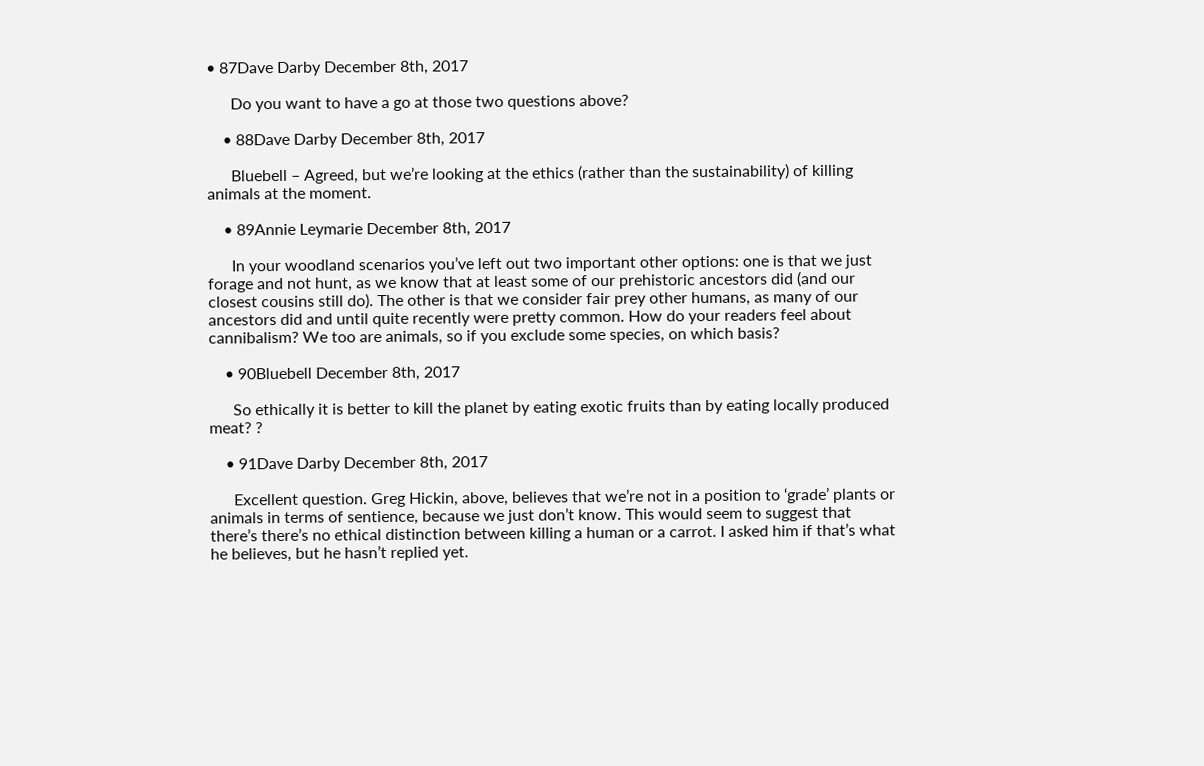• 87Dave Darby December 8th, 2017

      Do you want to have a go at those two questions above?

    • 88Dave Darby December 8th, 2017

      Bluebell – Agreed, but we’re looking at the ethics (rather than the sustainability) of killing animals at the moment.

    • 89Annie Leymarie December 8th, 2017

      In your woodland scenarios you’ve left out two important other options: one is that we just forage and not hunt, as we know that at least some of our prehistoric ancestors did (and our closest cousins still do). The other is that we consider fair prey other humans, as many of our ancestors did and until quite recently were pretty common. How do your readers feel about cannibalism? We too are animals, so if you exclude some species, on which basis?

    • 90Bluebell December 8th, 2017

      So ethically it is better to kill the planet by eating exotic fruits than by eating locally produced meat? ?

    • 91Dave Darby December 8th, 2017

      Excellent question. Greg Hickin, above, believes that we’re not in a position to ‘grade’ plants or animals in terms of sentience, because we just don’t know. This would seem to suggest that there’s there’s no ethical distinction between killing a human or a carrot. I asked him if that’s what he believes, but he hasn’t replied yet.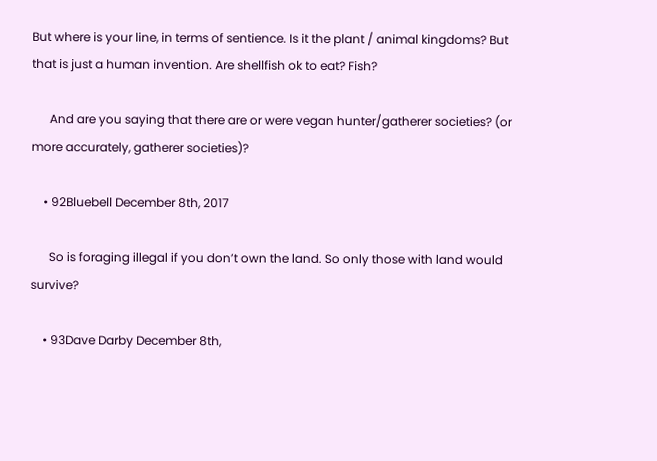But where is your line, in terms of sentience. Is it the plant / animal kingdoms? But that is just a human invention. Are shellfish ok to eat? Fish?

      And are you saying that there are or were vegan hunter/gatherer societies? (or more accurately, gatherer societies)?

    • 92Bluebell December 8th, 2017

      So is foraging illegal if you don’t own the land. So only those with land would survive?

    • 93Dave Darby December 8th,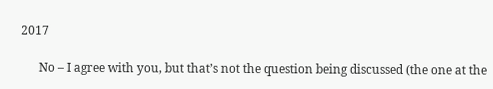2017

      No – I agree with you, but that’s not the question being discussed (the one at the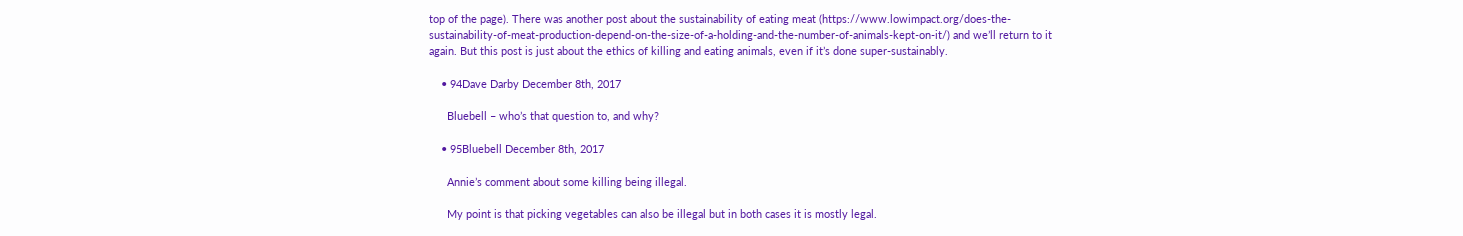top of the page). There was another post about the sustainability of eating meat (https://www.lowimpact.org/does-the-sustainability-of-meat-production-depend-on-the-size-of-a-holding-and-the-number-of-animals-kept-on-it/) and we’ll return to it again. But this post is just about the ethics of killing and eating animals, even if it’s done super-sustainably.

    • 94Dave Darby December 8th, 2017

      Bluebell – who’s that question to, and why?

    • 95Bluebell December 8th, 2017

      Annie’s comment about some killing being illegal.

      My point is that picking vegetables can also be illegal but in both cases it is mostly legal.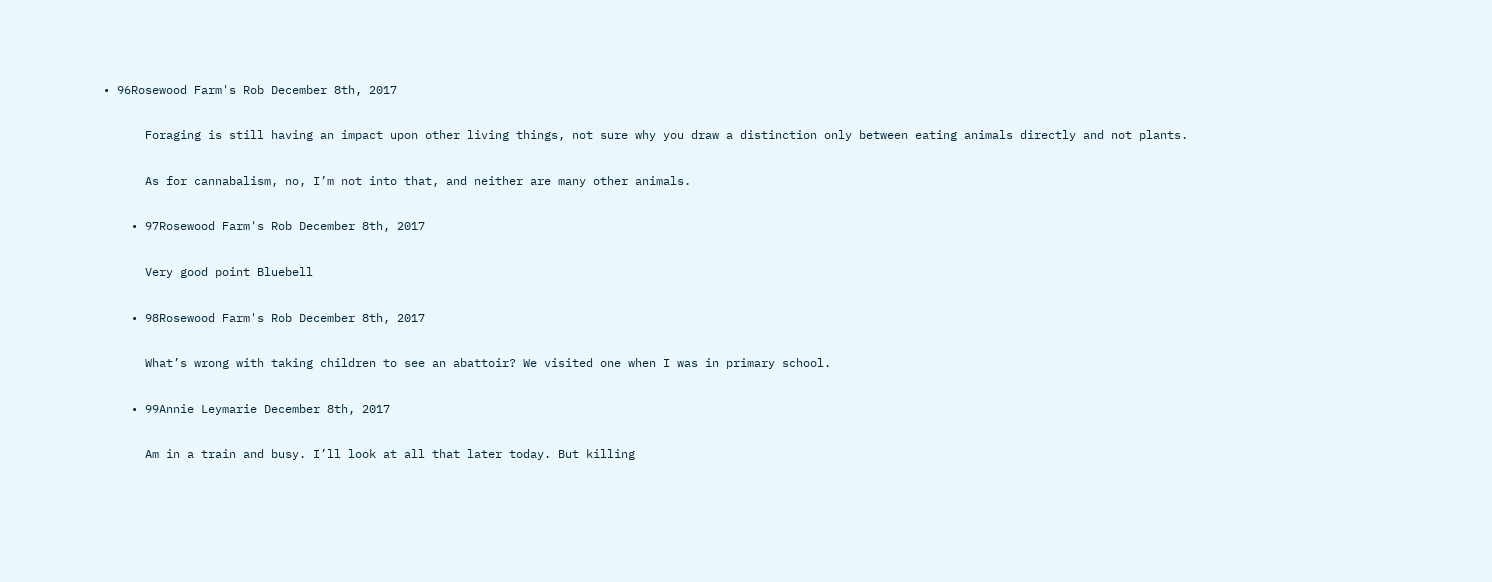• 96Rosewood Farm's Rob December 8th, 2017

      Foraging is still having an impact upon other living things, not sure why you draw a distinction only between eating animals directly and not plants.

      As for cannabalism, no, I’m not into that, and neither are many other animals.

    • 97Rosewood Farm's Rob December 8th, 2017

      Very good point Bluebell

    • 98Rosewood Farm's Rob December 8th, 2017

      What’s wrong with taking children to see an abattoir? We visited one when I was in primary school.

    • 99Annie Leymarie December 8th, 2017

      Am in a train and busy. I’ll look at all that later today. But killing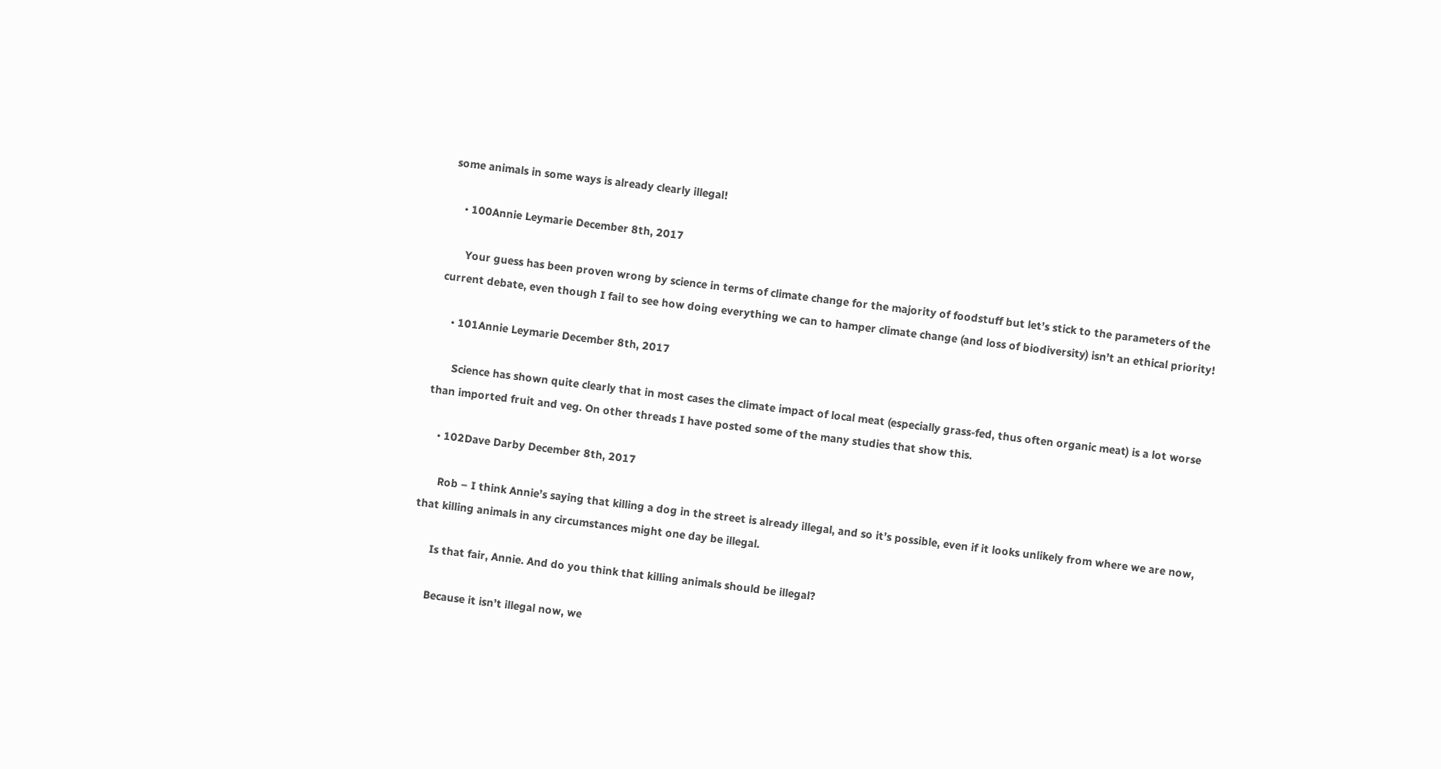some animals in some ways is already clearly illegal!

    • 100Annie Leymarie December 8th, 2017

      Your guess has been proven wrong by science in terms of climate change for the majority of foodstuff but let’s stick to the parameters of the current debate, even though I fail to see how doing everything we can to hamper climate change (and loss of biodiversity) isn’t an ethical priority!

    • 101Annie Leymarie December 8th, 2017

      Science has shown quite clearly that in most cases the climate impact of local meat (especially grass-fed, thus often organic meat) is a lot worse than imported fruit and veg. On other threads I have posted some of the many studies that show this.

    • 102Dave Darby December 8th, 2017

      Rob – I think Annie’s saying that killing a dog in the street is already illegal, and so it’s possible, even if it looks unlikely from where we are now, that killing animals in any circumstances might one day be illegal.

      Is that fair, Annie. And do you think that killing animals should be illegal?

      Because it isn’t illegal now, we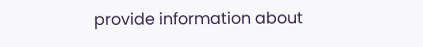provide information about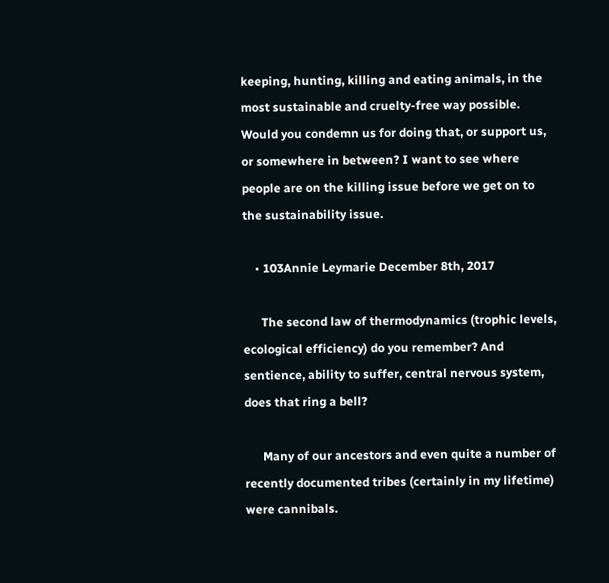keeping, hunting, killing and eating animals, in the most sustainable and cruelty-free way possible. Would you condemn us for doing that, or support us, or somewhere in between? I want to see where people are on the killing issue before we get on to the sustainability issue.

    • 103Annie Leymarie December 8th, 2017

      The second law of thermodynamics (trophic levels, ecological efficiency) do you remember? And sentience, ability to suffer, central nervous system, does that ring a bell?

      Many of our ancestors and even quite a number of recently documented tribes (certainly in my lifetime) were cannibals.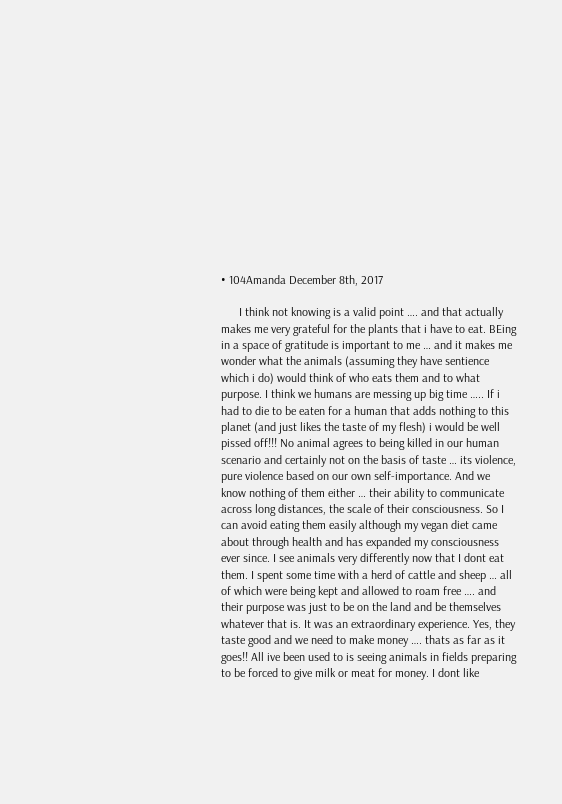• 104Amanda December 8th, 2017

      I think not knowing is a valid point …. and that actually makes me very grateful for the plants that i have to eat. BEing in a space of gratitude is important to me … and it makes me wonder what the animals (assuming they have sentience which i do) would think of who eats them and to what purpose. I think we humans are messing up big time ….. If i had to die to be eaten for a human that adds nothing to this planet (and just likes the taste of my flesh) i would be well pissed off!!! No animal agrees to being killed in our human scenario and certainly not on the basis of taste … its violence, pure violence based on our own self-importance. And we know nothing of them either … their ability to communicate across long distances, the scale of their consciousness. So I can avoid eating them easily although my vegan diet came about through health and has expanded my consciousness ever since. I see animals very differently now that I dont eat them. I spent some time with a herd of cattle and sheep … all of which were being kept and allowed to roam free …. and their purpose was just to be on the land and be themselves whatever that is. It was an extraordinary experience. Yes, they taste good and we need to make money …. thats as far as it goes!! All ive been used to is seeing animals in fields preparing to be forced to give milk or meat for money. I dont like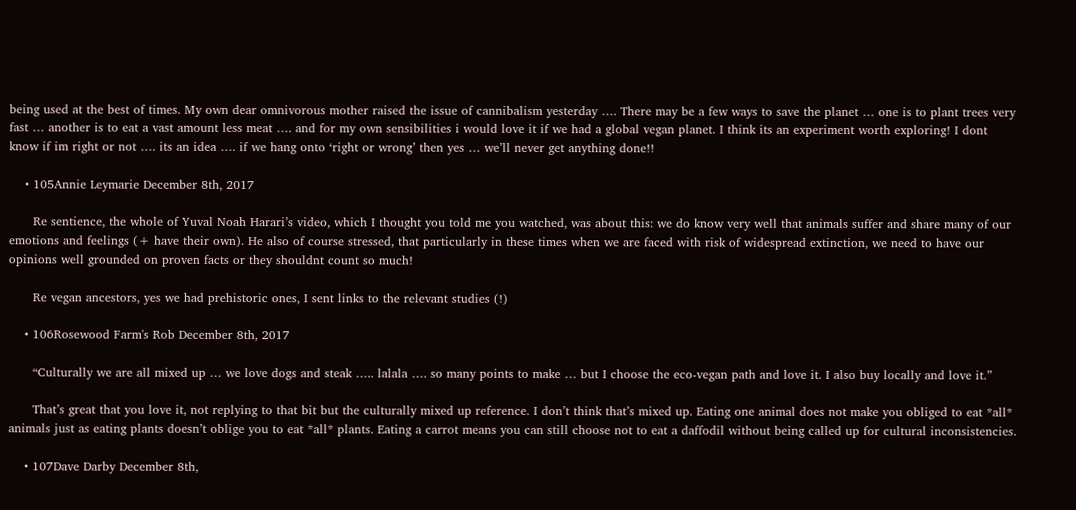being used at the best of times. My own dear omnivorous mother raised the issue of cannibalism yesterday …. There may be a few ways to save the planet … one is to plant trees very fast … another is to eat a vast amount less meat …. and for my own sensibilities i would love it if we had a global vegan planet. I think its an experiment worth exploring! I dont know if im right or not …. its an idea …. if we hang onto ‘right or wrong’ then yes … we’ll never get anything done!!

    • 105Annie Leymarie December 8th, 2017

      Re sentience, the whole of Yuval Noah Harari’s video, which I thought you told me you watched, was about this: we do know very well that animals suffer and share many of our emotions and feelings (+ have their own). He also of course stressed, that particularly in these times when we are faced with risk of widespread extinction, we need to have our opinions well grounded on proven facts or they shouldnt count so much!

      Re vegan ancestors, yes we had prehistoric ones, I sent links to the relevant studies (!)

    • 106Rosewood Farm's Rob December 8th, 2017

      “Culturally we are all mixed up … we love dogs and steak ….. lalala …. so many points to make … but I choose the eco-vegan path and love it. I also buy locally and love it.”

      That’s great that you love it, not replying to that bit but the culturally mixed up reference. I don’t think that’s mixed up. Eating one animal does not make you obliged to eat *all* animals just as eating plants doesn’t oblige you to eat *all* plants. Eating a carrot means you can still choose not to eat a daffodil without being called up for cultural inconsistencies.

    • 107Dave Darby December 8th,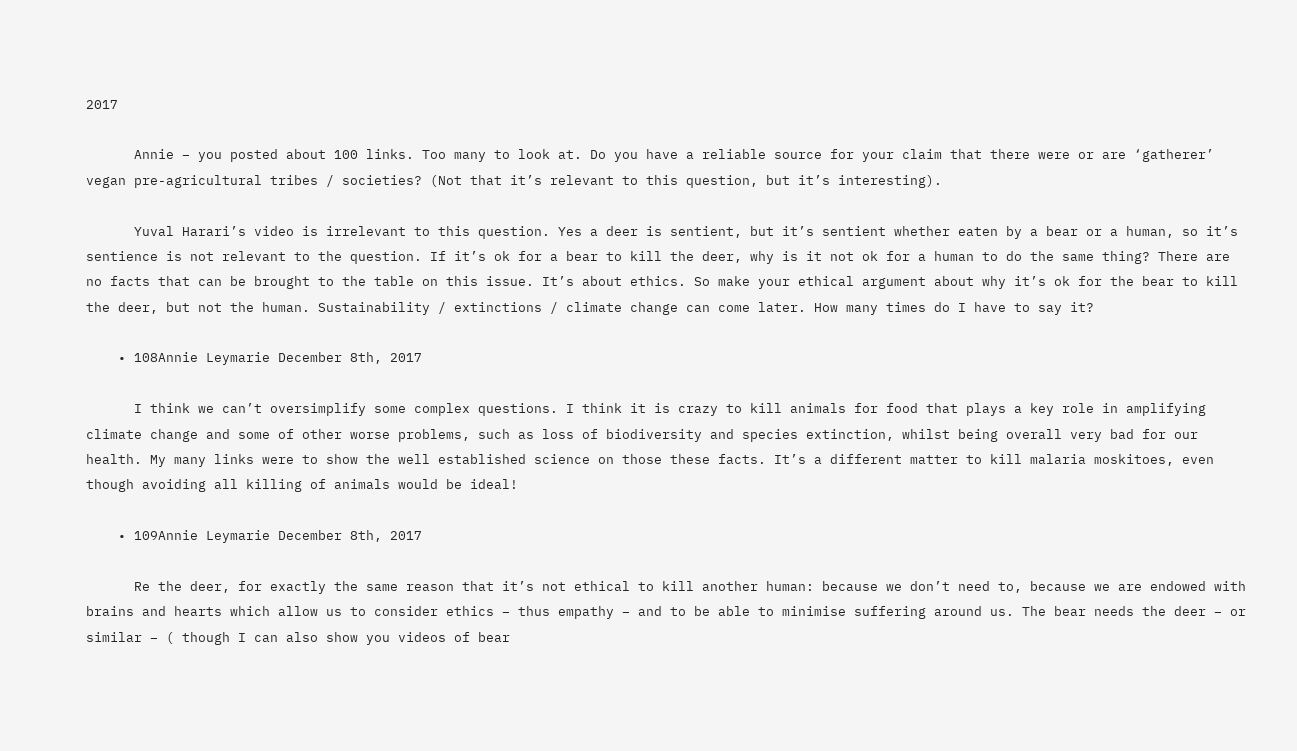2017

      Annie – you posted about 100 links. Too many to look at. Do you have a reliable source for your claim that there were or are ‘gatherer’ vegan pre-agricultural tribes / societies? (Not that it’s relevant to this question, but it’s interesting).

      Yuval Harari’s video is irrelevant to this question. Yes a deer is sentient, but it’s sentient whether eaten by a bear or a human, so it’s sentience is not relevant to the question. If it’s ok for a bear to kill the deer, why is it not ok for a human to do the same thing? There are no facts that can be brought to the table on this issue. It’s about ethics. So make your ethical argument about why it’s ok for the bear to kill the deer, but not the human. Sustainability / extinctions / climate change can come later. How many times do I have to say it?

    • 108Annie Leymarie December 8th, 2017

      I think we can’t oversimplify some complex questions. I think it is crazy to kill animals for food that plays a key role in amplifying climate change and some of other worse problems, such as loss of biodiversity and species extinction, whilst being overall very bad for our health. My many links were to show the well established science on those these facts. It’s a different matter to kill malaria moskitoes, even though avoiding all killing of animals would be ideal!

    • 109Annie Leymarie December 8th, 2017

      Re the deer, for exactly the same reason that it’s not ethical to kill another human: because we don’t need to, because we are endowed with brains and hearts which allow us to consider ethics – thus empathy – and to be able to minimise suffering around us. The bear needs the deer – or similar – ( though I can also show you videos of bear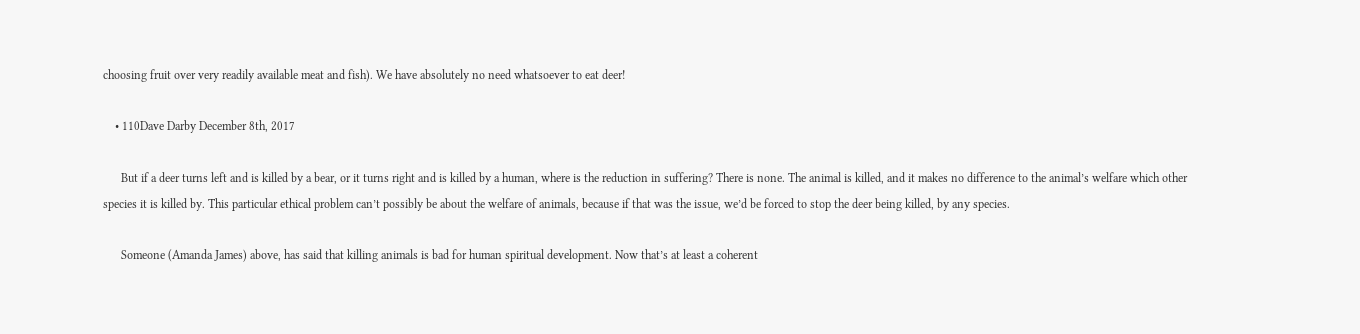choosing fruit over very readily available meat and fish). We have absolutely no need whatsoever to eat deer!

    • 110Dave Darby December 8th, 2017

      But if a deer turns left and is killed by a bear, or it turns right and is killed by a human, where is the reduction in suffering? There is none. The animal is killed, and it makes no difference to the animal’s welfare which other species it is killed by. This particular ethical problem can’t possibly be about the welfare of animals, because if that was the issue, we’d be forced to stop the deer being killed, by any species.

      Someone (Amanda James) above, has said that killing animals is bad for human spiritual development. Now that’s at least a coherent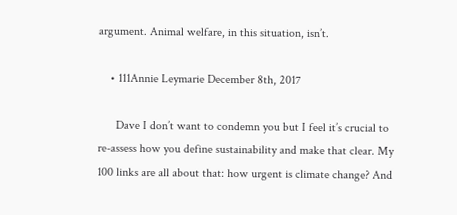argument. Animal welfare, in this situation, isn’t.

    • 111Annie Leymarie December 8th, 2017

      Dave I don’t want to condemn you but I feel it’s crucial to re-assess how you define sustainability and make that clear. My 100 links are all about that: how urgent is climate change? And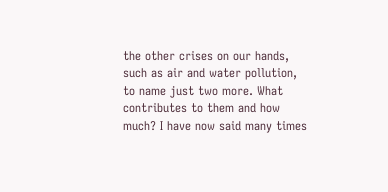the other crises on our hands, such as air and water pollution, to name just two more. What contributes to them and how much? I have now said many times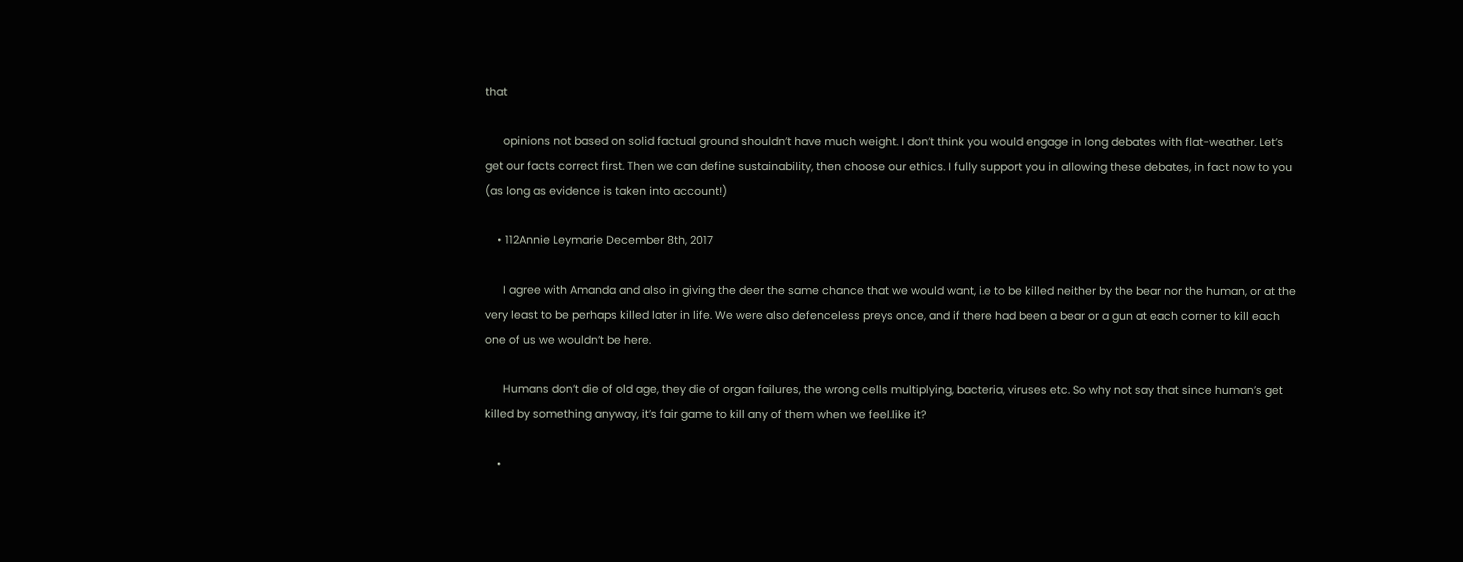that

      opinions not based on solid factual ground shouldn’t have much weight. I don’t think you would engage in long debates with flat-weather. Let’s get our facts correct first. Then we can define sustainability, then choose our ethics. I fully support you in allowing these debates, in fact now to you (as long as evidence is taken into account!)

    • 112Annie Leymarie December 8th, 2017

      I agree with Amanda and also in giving the deer the same chance that we would want, i.e to be killed neither by the bear nor the human, or at the very least to be perhaps killed later in life. We were also defenceless preys once, and if there had been a bear or a gun at each corner to kill each one of us we wouldn’t be here.

      Humans don’t die of old age, they die of organ failures, the wrong cells multiplying, bacteria, viruses etc. So why not say that since human’s get killed by something anyway, it’s fair game to kill any of them when we feel.like it?

    •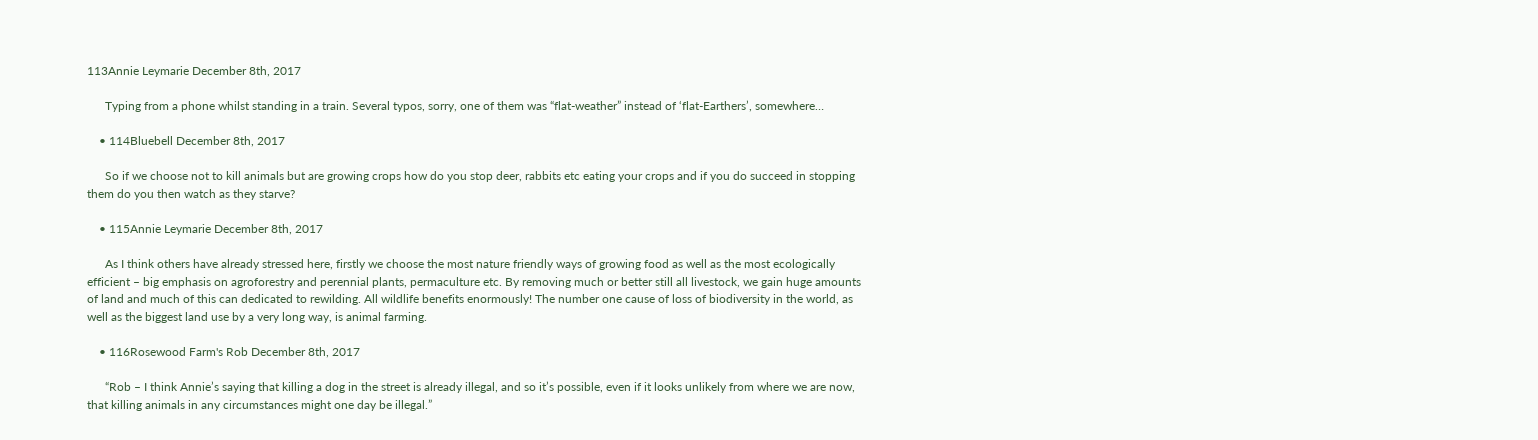113Annie Leymarie December 8th, 2017

      Typing from a phone whilst standing in a train. Several typos, sorry, one of them was “flat-weather” instead of ‘flat-Earthers’, somewhere…

    • 114Bluebell December 8th, 2017

      So if we choose not to kill animals but are growing crops how do you stop deer, rabbits etc eating your crops and if you do succeed in stopping them do you then watch as they starve?

    • 115Annie Leymarie December 8th, 2017

      As I think others have already stressed here, firstly we choose the most nature friendly ways of growing food as well as the most ecologically efficient – big emphasis on agroforestry and perennial plants, permaculture etc. By removing much or better still all livestock, we gain huge amounts of land and much of this can dedicated to rewilding. All wildlife benefits enormously! The number one cause of loss of biodiversity in the world, as well as the biggest land use by a very long way, is animal farming.

    • 116Rosewood Farm's Rob December 8th, 2017

      “Rob – I think Annie’s saying that killing a dog in the street is already illegal, and so it’s possible, even if it looks unlikely from where we are now, that killing animals in any circumstances might one day be illegal.”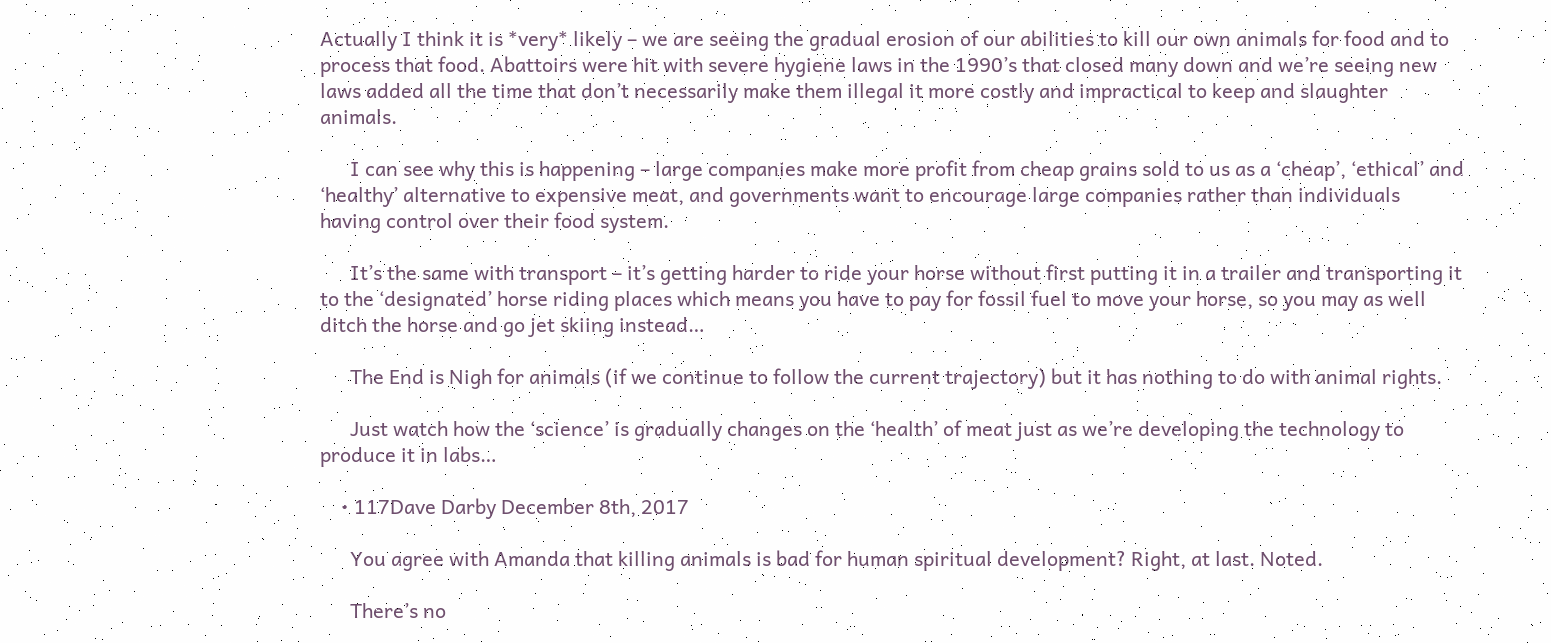Actually I think it is *very* likely – we are seeing the gradual erosion of our abilities to kill our own animals for food and to process that food. Abattoirs were hit with severe hygiene laws in the 1990’s that closed many down and we’re seeing new laws added all the time that don’t necessarily make them illegal it more costly and impractical to keep and slaughter animals.

      I can see why this is happening – large companies make more profit from cheap grains sold to us as a ‘cheap’, ‘ethical’ and ‘healthy’ alternative to expensive meat, and governments want to encourage large companies rather than individuals having control over their food system.

      It’s the same with transport – it’s getting harder to ride your horse without first putting it in a trailer and transporting it to the ‘designated’ horse riding places which means you have to pay for fossil fuel to move your horse, so you may as well ditch the horse and go jet skiing instead…

      The End is Nigh for animals (if we continue to follow the current trajectory) but it has nothing to do with animal rights.

      Just watch how the ‘science’ is gradually changes on the ‘health’ of meat just as we’re developing the technology to produce it in labs…

    • 117Dave Darby December 8th, 2017

      You agree with Amanda that killing animals is bad for human spiritual development? Right, at last. Noted.

      There’s no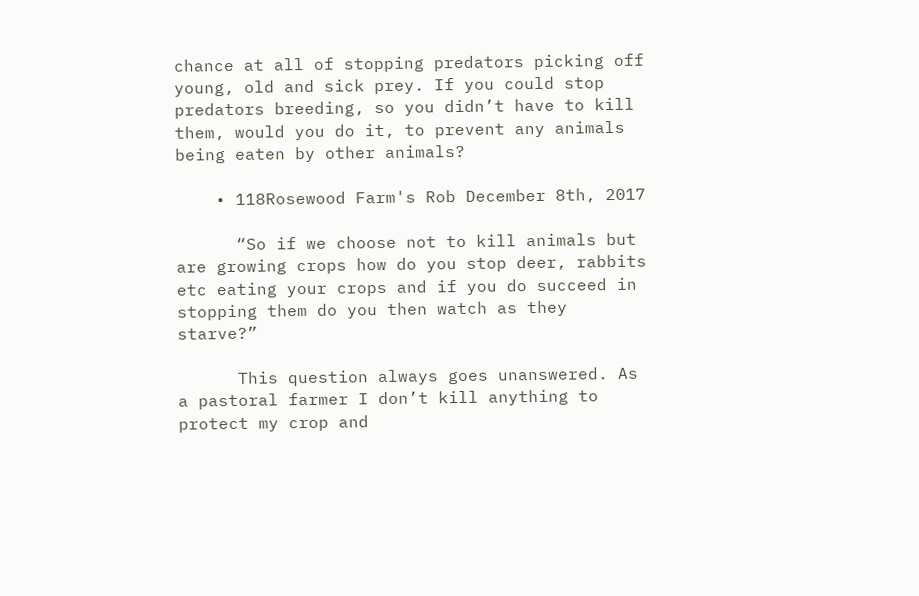chance at all of stopping predators picking off young, old and sick prey. If you could stop predators breeding, so you didn’t have to kill them, would you do it, to prevent any animals being eaten by other animals?

    • 118Rosewood Farm's Rob December 8th, 2017

      “So if we choose not to kill animals but are growing crops how do you stop deer, rabbits etc eating your crops and if you do succeed in stopping them do you then watch as they starve?”

      This question always goes unanswered. As a pastoral farmer I don’t kill anything to protect my crop and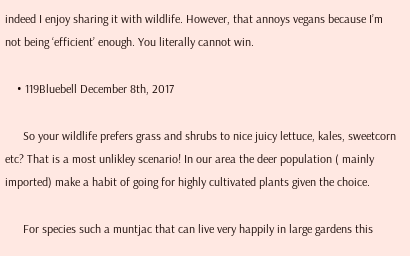indeed I enjoy sharing it with wildlife. However, that annoys vegans because I’m not being ‘efficient’ enough. You literally cannot win.

    • 119Bluebell December 8th, 2017

      So your wildlife prefers grass and shrubs to nice juicy lettuce, kales, sweetcorn etc? That is a most unlikley scenario! In our area the deer population ( mainly imported) make a habit of going for highly cultivated plants given the choice.

      For species such a muntjac that can live very happily in large gardens this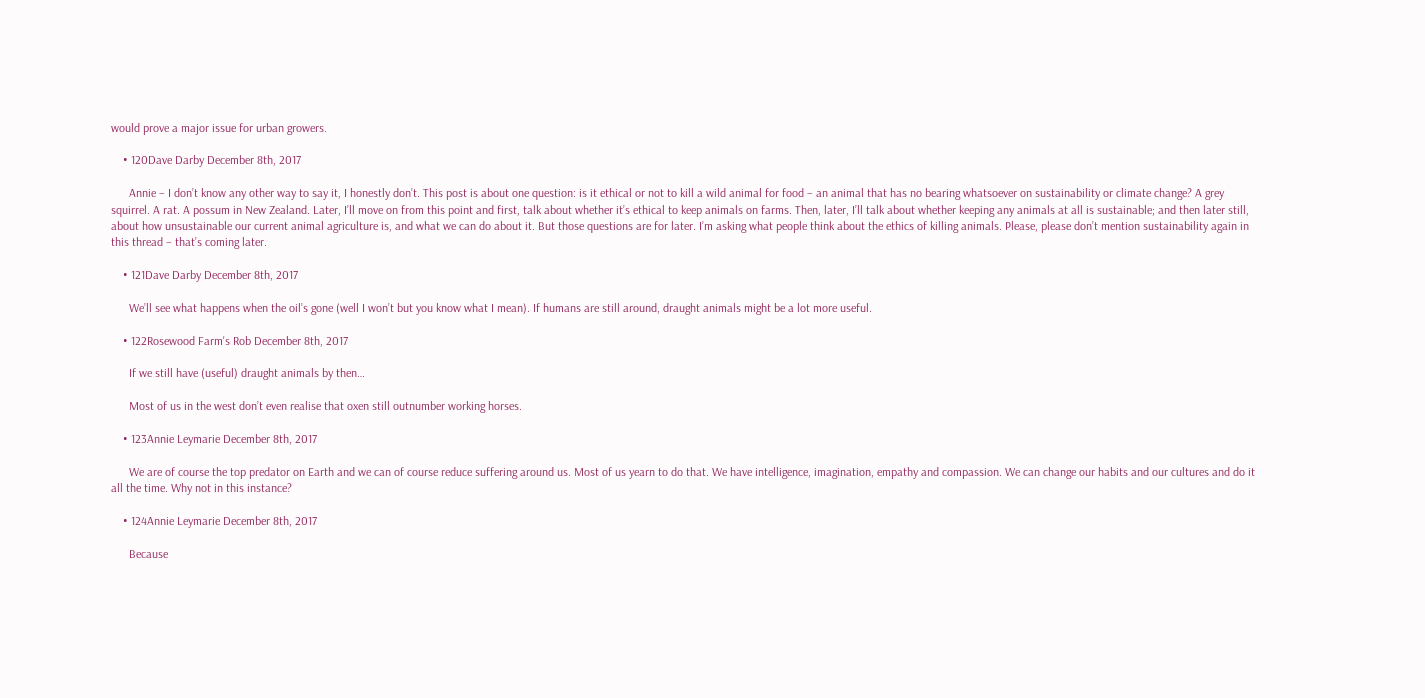would prove a major issue for urban growers.

    • 120Dave Darby December 8th, 2017

      Annie – I don’t know any other way to say it, I honestly don’t. This post is about one question: is it ethical or not to kill a wild animal for food – an animal that has no bearing whatsoever on sustainability or climate change? A grey squirrel. A rat. A possum in New Zealand. Later, I’ll move on from this point and first, talk about whether it’s ethical to keep animals on farms. Then, later, I’ll talk about whether keeping any animals at all is sustainable; and then later still, about how unsustainable our current animal agriculture is, and what we can do about it. But those questions are for later. I’m asking what people think about the ethics of killing animals. Please, please don’t mention sustainability again in this thread – that’s coming later.

    • 121Dave Darby December 8th, 2017

      We’ll see what happens when the oil’s gone (well I won’t but you know what I mean). If humans are still around, draught animals might be a lot more useful.

    • 122Rosewood Farm's Rob December 8th, 2017

      If we still have (useful) draught animals by then…

      Most of us in the west don’t even realise that oxen still outnumber working horses.

    • 123Annie Leymarie December 8th, 2017

      We are of course the top predator on Earth and we can of course reduce suffering around us. Most of us yearn to do that. We have intelligence, imagination, empathy and compassion. We can change our habits and our cultures and do it all the time. Why not in this instance?

    • 124Annie Leymarie December 8th, 2017

      Because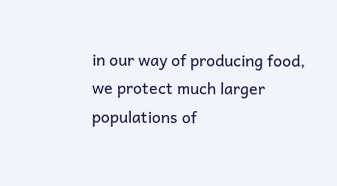in our way of producing food, we protect much larger populations of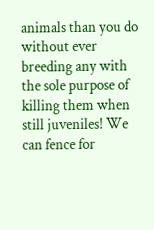animals than you do without ever breeding any with the sole purpose of killing them when still juveniles! We can fence for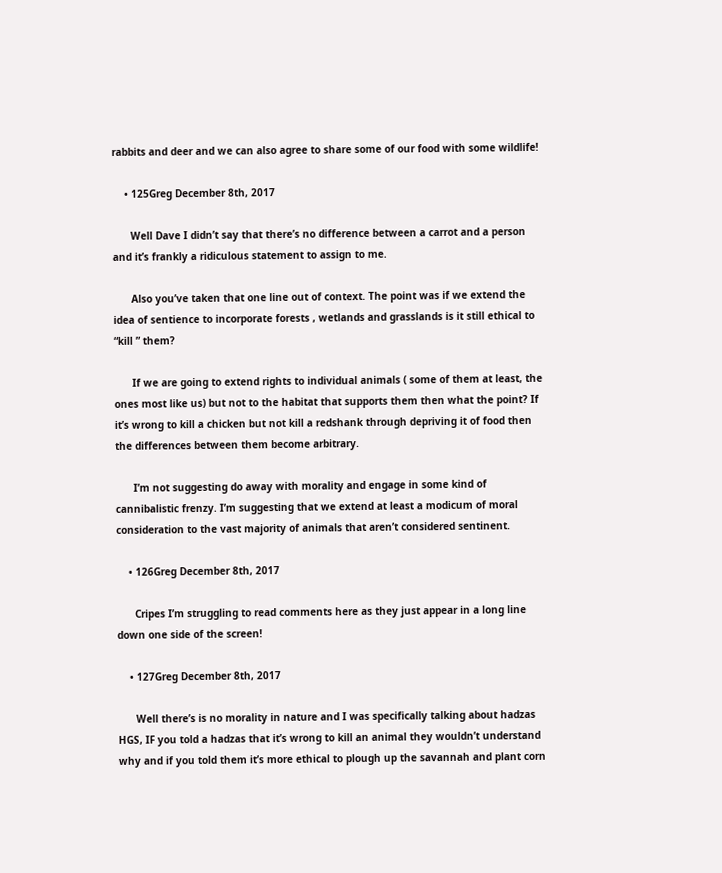rabbits and deer and we can also agree to share some of our food with some wildlife!

    • 125Greg December 8th, 2017

      Well Dave I didn’t say that there’s no difference between a carrot and a person and it’s frankly a ridiculous statement to assign to me.

      Also you’ve taken that one line out of context. The point was if we extend the idea of sentience to incorporate forests , wetlands and grasslands is it still ethical to “kill ” them?

      If we are going to extend rights to individual animals ( some of them at least, the ones most like us) but not to the habitat that supports them then what the point? If it’s wrong to kill a chicken but not kill a redshank through depriving it of food then the differences between them become arbitrary.

      I’m not suggesting do away with morality and engage in some kind of cannibalistic frenzy. I’m suggesting that we extend at least a modicum of moral consideration to the vast majority of animals that aren’t considered sentinent.

    • 126Greg December 8th, 2017

      Cripes I’m struggling to read comments here as they just appear in a long line down one side of the screen!

    • 127Greg December 8th, 2017

      Well there’s is no morality in nature and I was specifically talking about hadzas HGS, IF you told a hadzas that it’s wrong to kill an animal they wouldn’t understand why and if you told them it’s more ethical to plough up the savannah and plant corn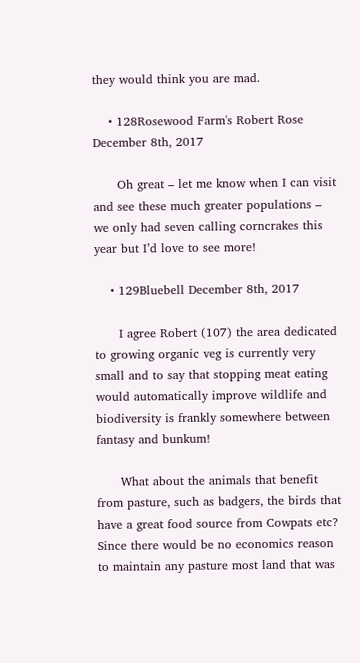they would think you are mad.

    • 128Rosewood Farm's Robert Rose December 8th, 2017

      Oh great – let me know when I can visit and see these much greater populations – we only had seven calling corncrakes this year but I’d love to see more!

    • 129Bluebell December 8th, 2017

      I agree Robert (107) the area dedicated to growing organic veg is currently very small and to say that stopping meat eating would automatically improve wildlife and biodiversity is frankly somewhere between fantasy and bunkum!

      What about the animals that benefit from pasture, such as badgers, the birds that have a great food source from Cowpats etc? Since there would be no economics reason to maintain any pasture most land that was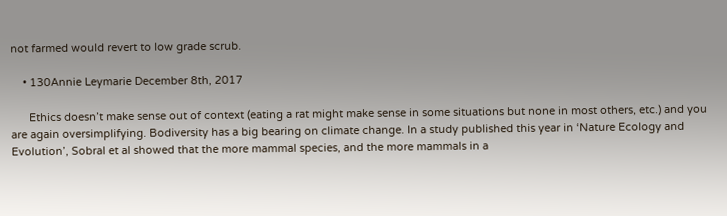not farmed would revert to low grade scrub.

    • 130Annie Leymarie December 8th, 2017

      Ethics doesn’t make sense out of context (eating a rat might make sense in some situations but none in most others, etc.) and you are again oversimplifying. Bodiversity has a big bearing on climate change. In a study published this year in ‘Nature Ecology and Evolution’, Sobral et al showed that the more mammal species, and the more mammals in a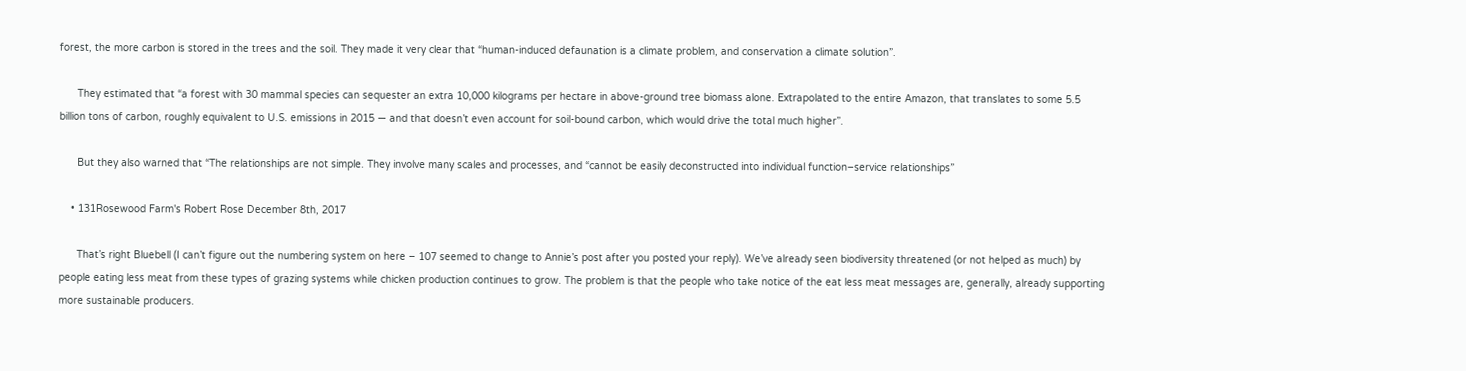forest, the more carbon is stored in the trees and the soil. They made it very clear that “human-induced defaunation is a climate problem, and conservation a climate solution”.

      They estimated that “a forest with 30 mammal species can sequester an extra 10,000 kilograms per hectare in above-ground tree biomass alone. Extrapolated to the entire Amazon, that translates to some 5.5 billion tons of carbon, roughly equivalent to U.S. emissions in 2015 — and that doesn’t even account for soil-bound carbon, which would drive the total much higher”.

      But they also warned that “The relationships are not simple. They involve many scales and processes, and “cannot be easily deconstructed into individual function–service relationships”

    • 131Rosewood Farm's Robert Rose December 8th, 2017

      That’s right Bluebell (I can’t figure out the numbering system on here – 107 seemed to change to Annie’s post after you posted your reply). We’ve already seen biodiversity threatened (or not helped as much) by people eating less meat from these types of grazing systems while chicken production continues to grow. The problem is that the people who take notice of the eat less meat messages are, generally, already supporting more sustainable producers.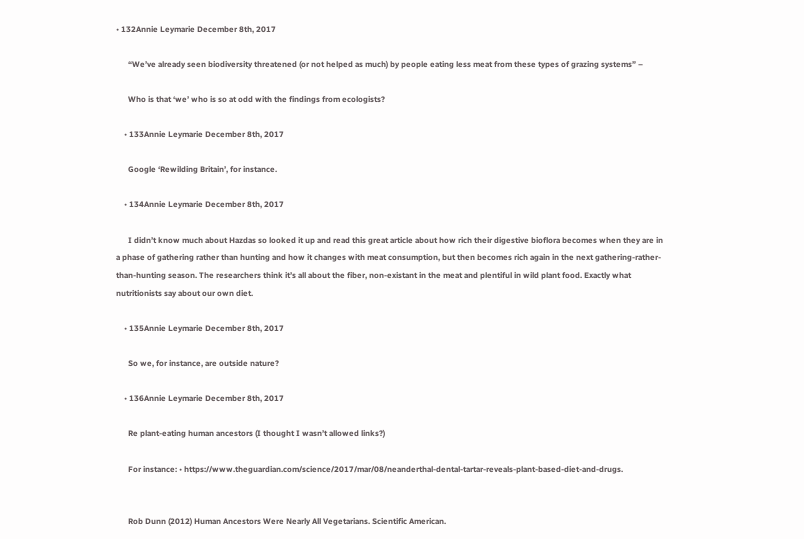• 132Annie Leymarie December 8th, 2017

      “We’ve already seen biodiversity threatened (or not helped as much) by people eating less meat from these types of grazing systems” –

      Who is that ‘we’ who is so at odd with the findings from ecologists?

    • 133Annie Leymarie December 8th, 2017

      Google ‘Rewilding Britain’, for instance.

    • 134Annie Leymarie December 8th, 2017

      I didn’t know much about Hazdas so looked it up and read this great article about how rich their digestive bioflora becomes when they are in a phase of gathering rather than hunting and how it changes with meat consumption, but then becomes rich again in the next gathering-rather-than-hunting season. The researchers think it’s all about the fiber, non-existant in the meat and plentiful in wild plant food. Exactly what nutritionists say about our own diet.

    • 135Annie Leymarie December 8th, 2017

      So we, for instance, are outside nature?

    • 136Annie Leymarie December 8th, 2017

      Re plant-eating human ancestors (I thought I wasn’t allowed links?)

      For instance: • https://www.theguardian.com/science/2017/mar/08/neanderthal-dental-tartar-reveals-plant-based-diet-and-drugs.


      Rob Dunn (2012) Human Ancestors Were Nearly All Vegetarians. Scientific American.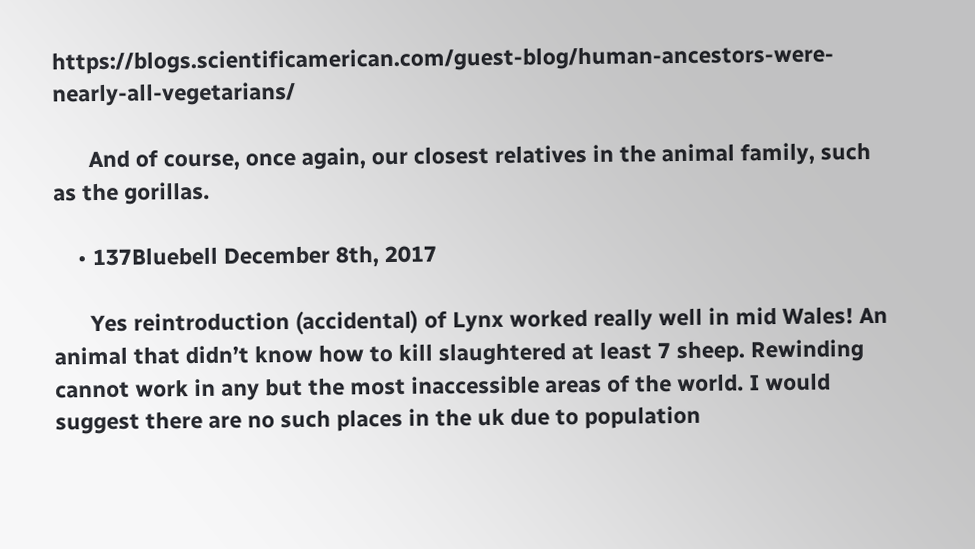https://blogs.scientificamerican.com/guest-blog/human-ancestors-were-nearly-all-vegetarians/

      And of course, once again, our closest relatives in the animal family, such as the gorillas.

    • 137Bluebell December 8th, 2017

      Yes reintroduction (accidental) of Lynx worked really well in mid Wales! An animal that didn’t know how to kill slaughtered at least 7 sheep. Rewinding cannot work in any but the most inaccessible areas of the world. I would suggest there are no such places in the uk due to population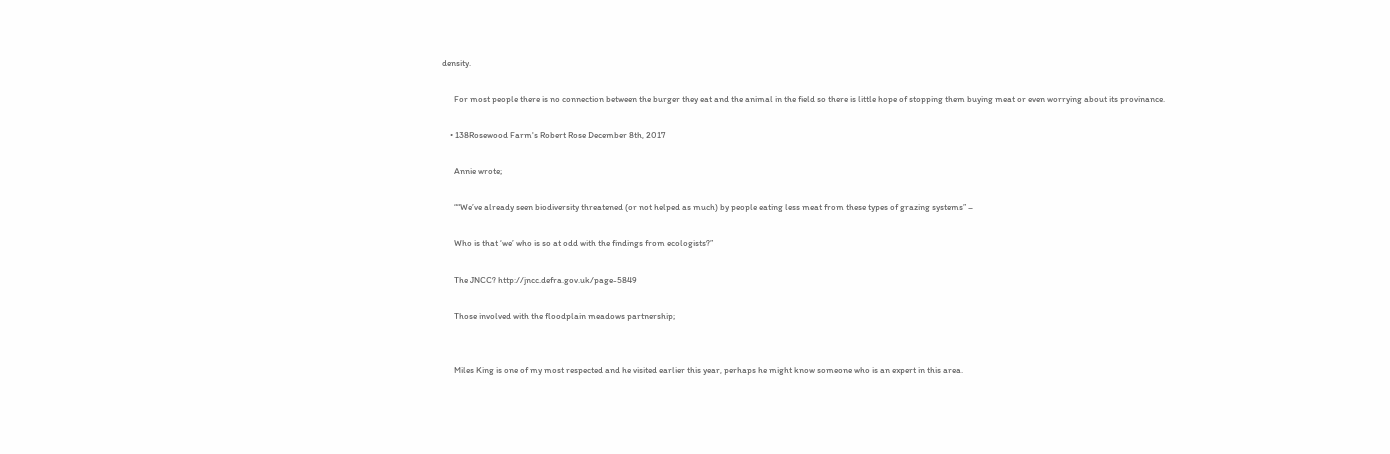density.

      For most people there is no connection between the burger they eat and the animal in the field so there is little hope of stopping them buying meat or even worrying about its provinance.

    • 138Rosewood Farm's Robert Rose December 8th, 2017

      Annie wrote;

      ““We’ve already seen biodiversity threatened (or not helped as much) by people eating less meat from these types of grazing systems” –

      Who is that ‘we’ who is so at odd with the findings from ecologists?”

      The JNCC? http://jncc.defra.gov.uk/page-5849

      Those involved with the floodplain meadows partnership;


      Miles King is one of my most respected and he visited earlier this year, perhaps he might know someone who is an expert in this area.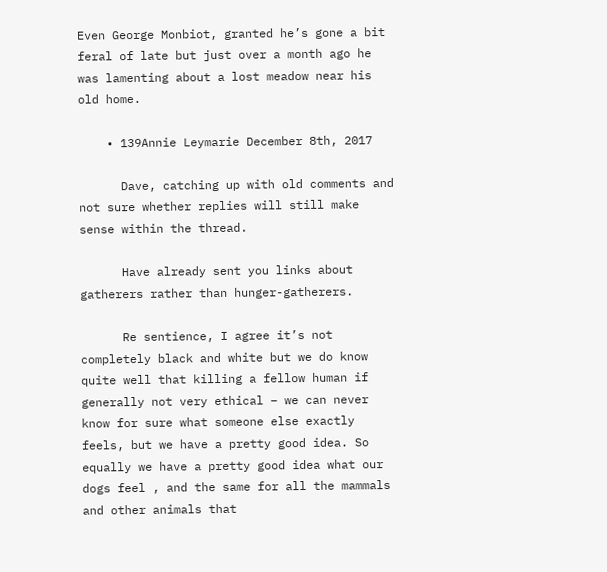Even George Monbiot, granted he’s gone a bit feral of late but just over a month ago he was lamenting about a lost meadow near his old home.

    • 139Annie Leymarie December 8th, 2017

      Dave, catching up with old comments and not sure whether replies will still make sense within the thread.

      Have already sent you links about gatherers rather than hunger-gatherers.

      Re sentience, I agree it’s not completely black and white but we do know quite well that killing a fellow human if generally not very ethical – we can never know for sure what someone else exactly feels, but we have a pretty good idea. So equally we have a pretty good idea what our dogs feel , and the same for all the mammals and other animals that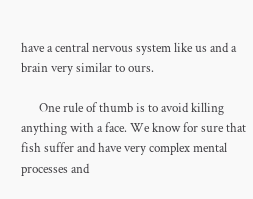have a central nervous system like us and a brain very similar to ours.

      One rule of thumb is to avoid killing anything with a face. We know for sure that fish suffer and have very complex mental processes and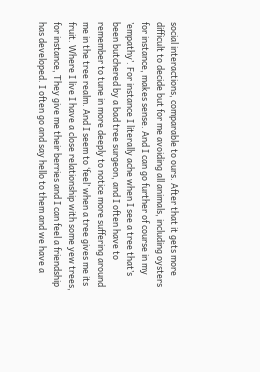social interactions, comparable to ours. After that it gets more difficult to decide but for me avoiding all animals, including oysters for instance, makes sense. And I can go further of course in my ’empathy’. For instance I literally ache when I see a tree that’s been butchered by a bad tree surgeon, and I often have to remember to tune in more deeply to notice more suffering around me in the tree realm. And I seem to ‘feel’ when a tree gives me its fruit. Where I live I have a close relationship with some yew trees, for instance, They give me their berries and I can feel a friendship has developed. I often go and say hello to them and we have a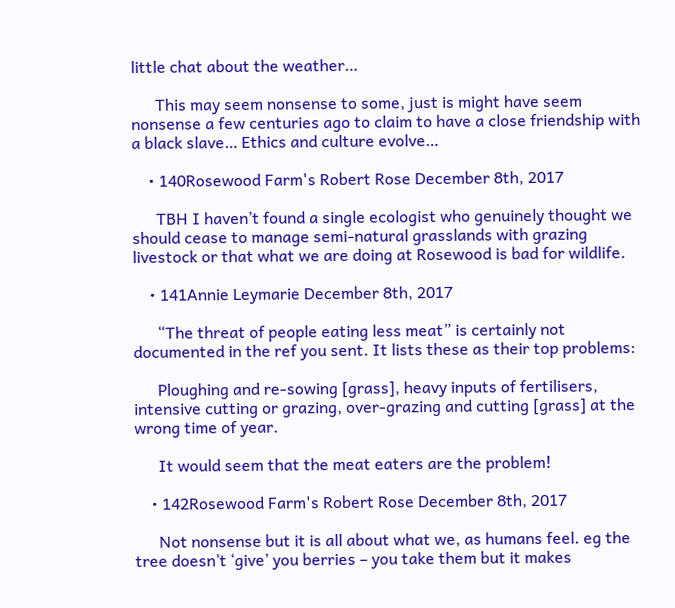little chat about the weather…

      This may seem nonsense to some, just is might have seem nonsense a few centuries ago to claim to have a close friendship with a black slave… Ethics and culture evolve…

    • 140Rosewood Farm's Robert Rose December 8th, 2017

      TBH I haven’t found a single ecologist who genuinely thought we should cease to manage semi-natural grasslands with grazing livestock or that what we are doing at Rosewood is bad for wildlife.

    • 141Annie Leymarie December 8th, 2017

      “The threat of people eating less meat” is certainly not documented in the ref you sent. It lists these as their top problems:

      Ploughing and re-sowing [grass], heavy inputs of fertilisers, intensive cutting or grazing, over-grazing and cutting [grass] at the wrong time of year.

      It would seem that the meat eaters are the problem!

    • 142Rosewood Farm's Robert Rose December 8th, 2017

      Not nonsense but it is all about what we, as humans feel. eg the tree doesn’t ‘give’ you berries – you take them but it makes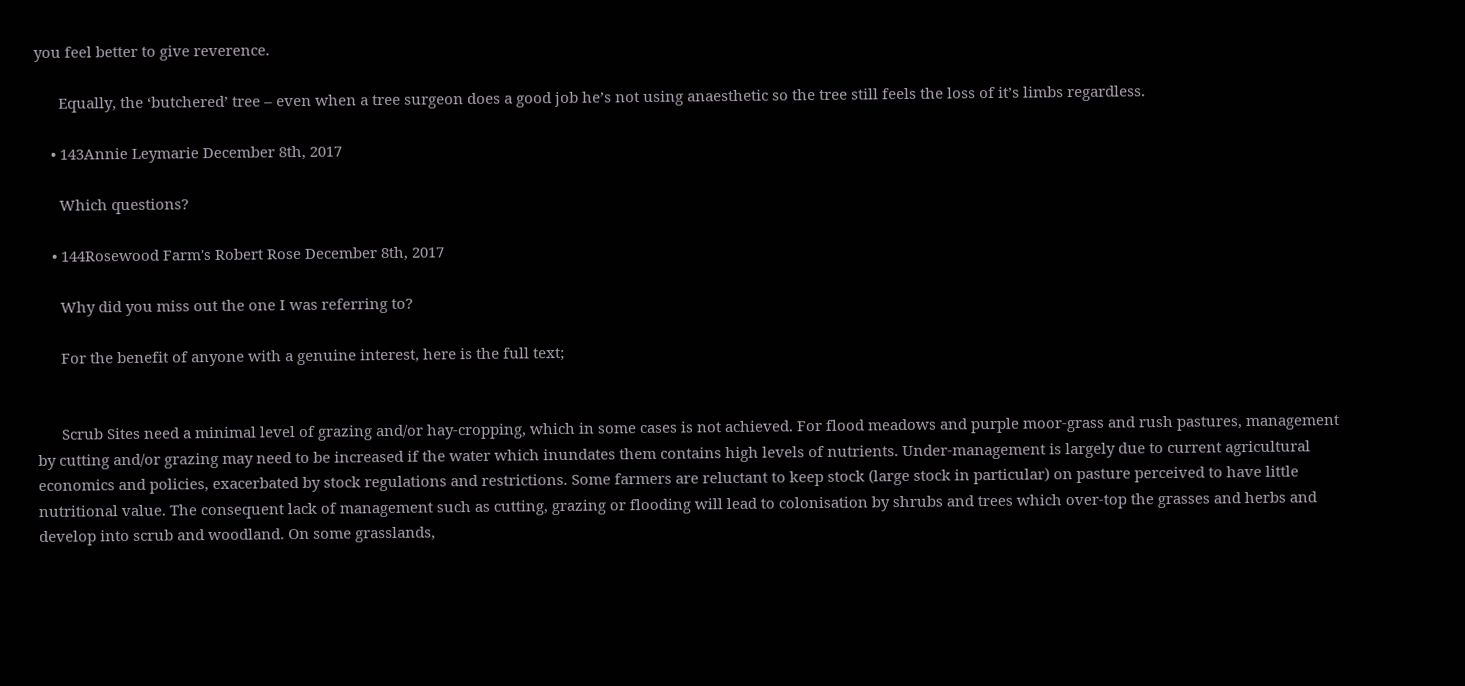you feel better to give reverence.

      Equally, the ‘butchered’ tree – even when a tree surgeon does a good job he’s not using anaesthetic so the tree still feels the loss of it’s limbs regardless.

    • 143Annie Leymarie December 8th, 2017

      Which questions?

    • 144Rosewood Farm's Robert Rose December 8th, 2017

      Why did you miss out the one I was referring to?

      For the benefit of anyone with a genuine interest, here is the full text;


      Scrub Sites need a minimal level of grazing and/or hay-cropping, which in some cases is not achieved. For flood meadows and purple moor-grass and rush pastures, management by cutting and/or grazing may need to be increased if the water which inundates them contains high levels of nutrients. Under-management is largely due to current agricultural economics and policies, exacerbated by stock regulations and restrictions. Some farmers are reluctant to keep stock (large stock in particular) on pasture perceived to have little nutritional value. The consequent lack of management such as cutting, grazing or flooding will lead to colonisation by shrubs and trees which over-top the grasses and herbs and develop into scrub and woodland. On some grasslands,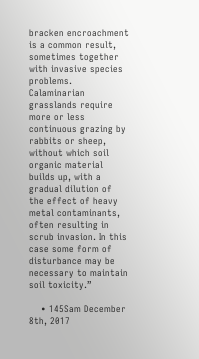bracken encroachment is a common result, sometimes together with invasive species problems. Calaminarian grasslands require more or less continuous grazing by rabbits or sheep, without which soil organic material builds up, with a gradual dilution of the effect of heavy metal contaminants, often resulting in scrub invasion. In this case some form of disturbance may be necessary to maintain soil toxicity.”

    • 145Sam December 8th, 2017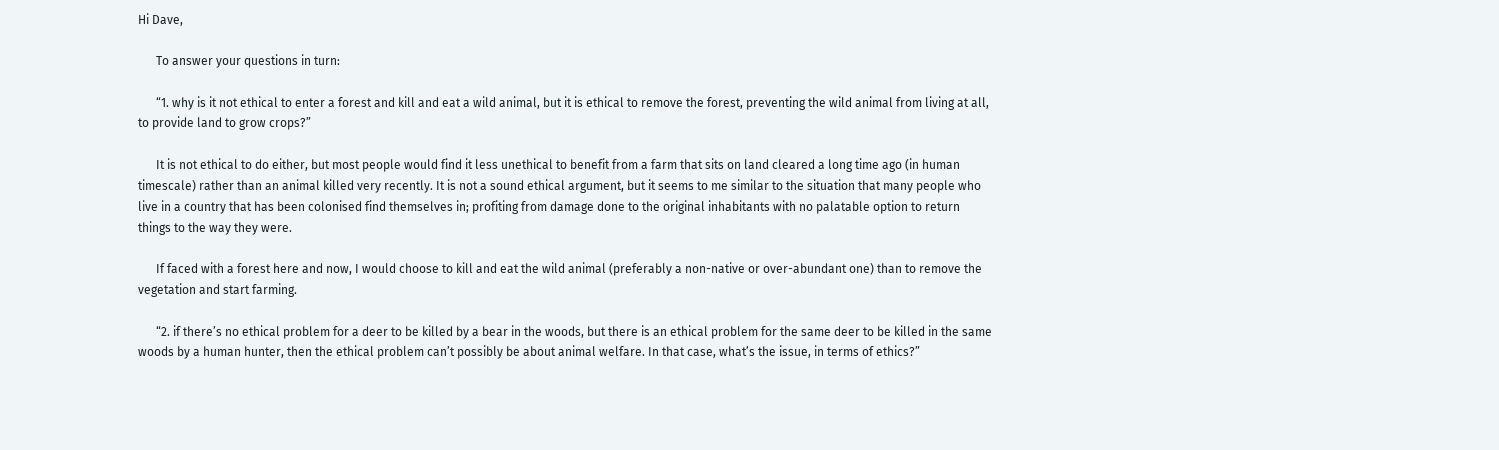Hi Dave,

      To answer your questions in turn:

      “1. why is it not ethical to enter a forest and kill and eat a wild animal, but it is ethical to remove the forest, preventing the wild animal from living at all, to provide land to grow crops?”

      It is not ethical to do either, but most people would find it less unethical to benefit from a farm that sits on land cleared a long time ago (in human timescale) rather than an animal killed very recently. It is not a sound ethical argument, but it seems to me similar to the situation that many people who live in a country that has been colonised find themselves in; profiting from damage done to the original inhabitants with no palatable option to return things to the way they were.

      If faced with a forest here and now, I would choose to kill and eat the wild animal (preferably a non-native or over-abundant one) than to remove the vegetation and start farming.

      “2. if there’s no ethical problem for a deer to be killed by a bear in the woods, but there is an ethical problem for the same deer to be killed in the same woods by a human hunter, then the ethical problem can’t possibly be about animal welfare. In that case, what’s the issue, in terms of ethics?”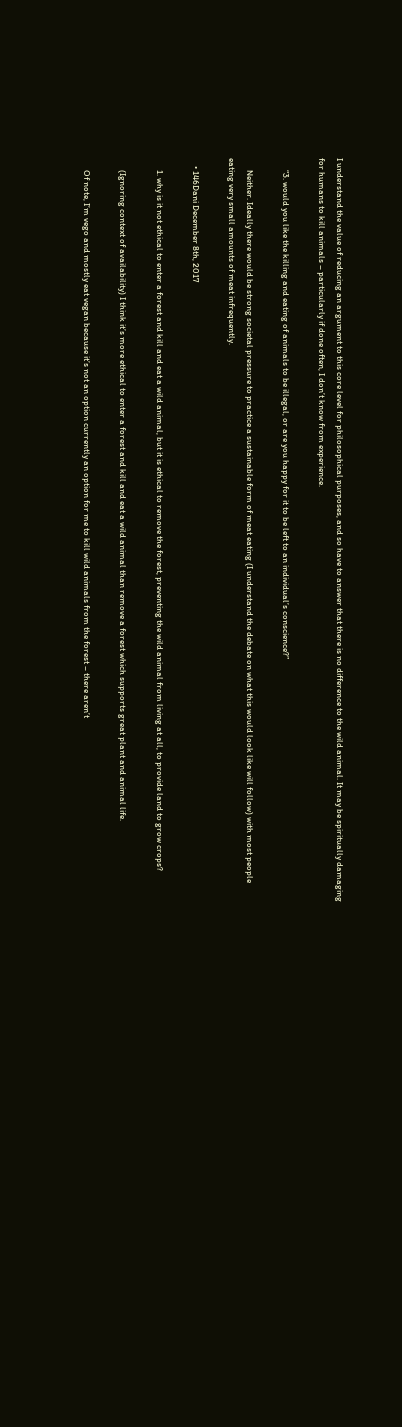I understand the value of reducing an argument to this core level for philosophical purposes, and so have to answer that there is no difference to the wild animal. It may be spiritually damaging for humans to kill animals – particularly if done often, I don’t know from experience.

      “3. would you like the killing and eating of animals to be illegal, or are you happy for it to be left to an individual’s conscience?”

      Neither. Ideally there would be strong societal pressure to practice a sustainable form of meat eating (I understand the debate on what this would look like will follow) with most people eating very small amounts of meat infrequently.

    • 146Dani December 8th, 2017

      1. why is it not ethical to enter a forest and kill and eat a wild animal, but it is ethical to remove the forest, preventing the wild animal from living at all, to provide land to grow crops?

      (Ignoring context of availability) I think it’s more ethical to enter a forest and kill and eat a wild animal than remove a forest which supports great plant and animal life.

      Of note, I’m vego and mostly eat vegan because it’s not an option currently an option for me to kill wild animals from the forest – there aren’t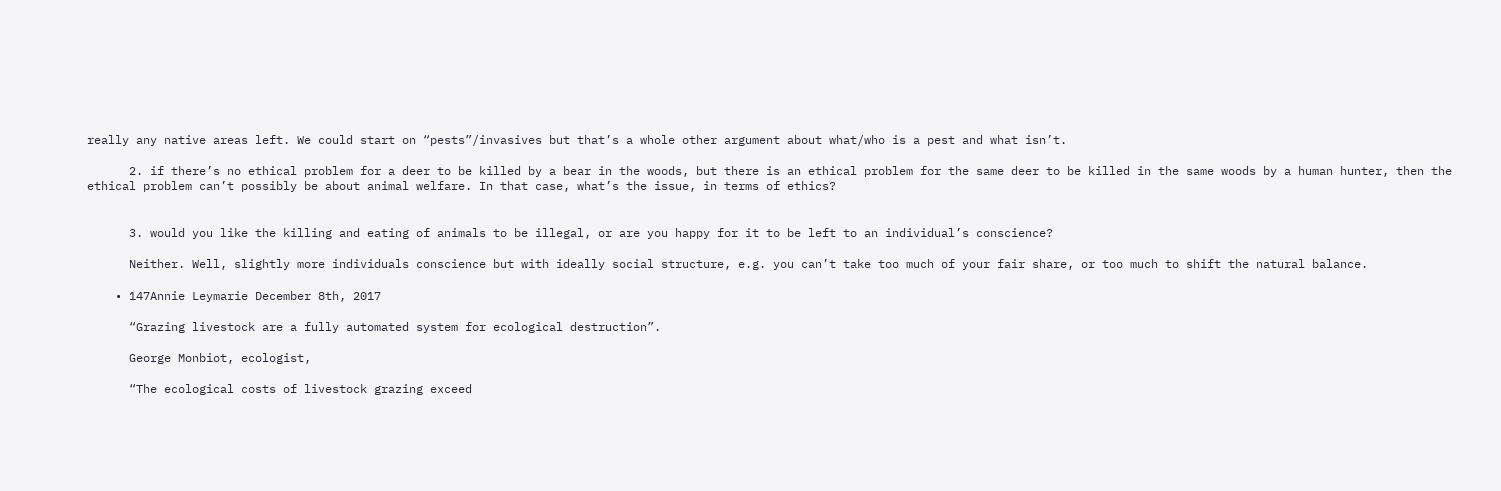really any native areas left. We could start on “pests”/invasives but that’s a whole other argument about what/who is a pest and what isn’t.

      2. if there’s no ethical problem for a deer to be killed by a bear in the woods, but there is an ethical problem for the same deer to be killed in the same woods by a human hunter, then the ethical problem can’t possibly be about animal welfare. In that case, what’s the issue, in terms of ethics?


      3. would you like the killing and eating of animals to be illegal, or are you happy for it to be left to an individual’s conscience?

      Neither. Well, slightly more individuals conscience but with ideally social structure, e.g. you can’t take too much of your fair share, or too much to shift the natural balance.

    • 147Annie Leymarie December 8th, 2017

      “Grazing livestock are a fully automated system for ecological destruction”.

      George Monbiot, ecologist,

      “The ecological costs of livestock grazing exceed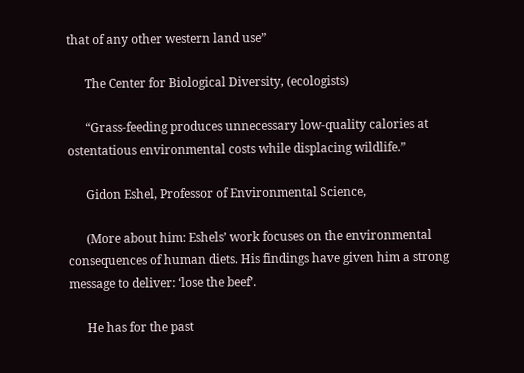that of any other western land use”

      The Center for Biological Diversity, (ecologists)

      “Grass-feeding produces unnecessary low-quality calories at ostentatious environmental costs while displacing wildlife.”

      Gidon Eshel, Professor of Environmental Science,

      (More about him: Eshels’ work focuses on the environmental consequences of human diets. His findings have given him a strong message to deliver: ‘lose the beef’.

      He has for the past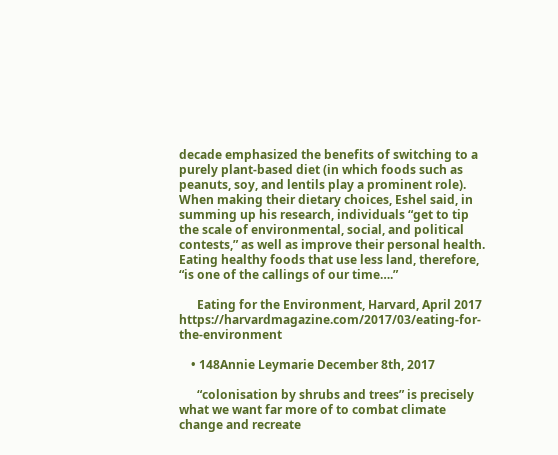decade emphasized the benefits of switching to a purely plant-based diet (in which foods such as peanuts, soy, and lentils play a prominent role). When making their dietary choices, Eshel said, in summing up his research, individuals “get to tip the scale of environmental, social, and political contests,” as well as improve their personal health. Eating healthy foods that use less land, therefore, “is one of the callings of our time….”

      Eating for the Environment, Harvard, April 2017 https://harvardmagazine.com/2017/03/eating-for-the-environment

    • 148Annie Leymarie December 8th, 2017

      “colonisation by shrubs and trees” is precisely what we want far more of to combat climate change and recreate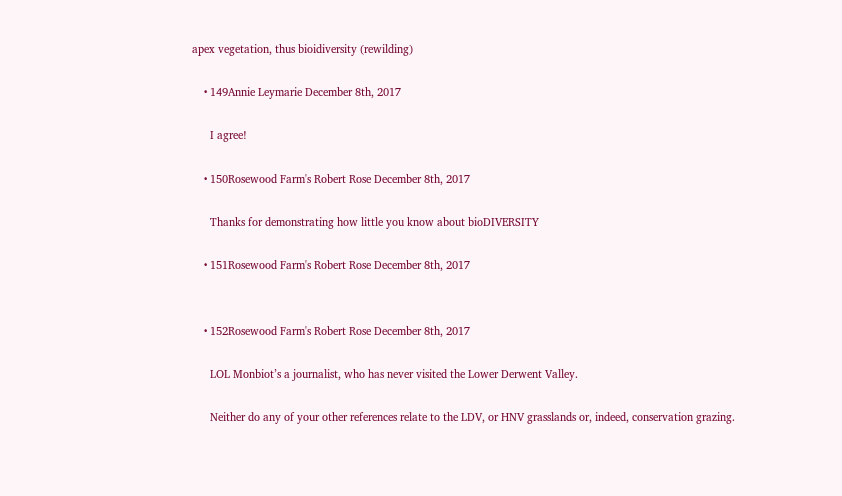apex vegetation, thus bioidiversity (rewilding)

    • 149Annie Leymarie December 8th, 2017

      I agree!

    • 150Rosewood Farm's Robert Rose December 8th, 2017

      Thanks for demonstrating how little you know about bioDIVERSITY

    • 151Rosewood Farm's Robert Rose December 8th, 2017


    • 152Rosewood Farm's Robert Rose December 8th, 2017

      LOL Monbiot’s a journalist, who has never visited the Lower Derwent Valley.

      Neither do any of your other references relate to the LDV, or HNV grasslands or, indeed, conservation grazing.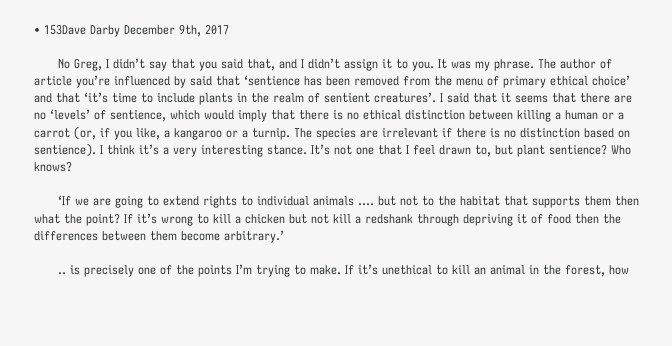• 153Dave Darby December 9th, 2017

      No Greg, I didn’t say that you said that, and I didn’t assign it to you. It was my phrase. The author of article you’re influenced by said that ‘sentience has been removed from the menu of primary ethical choice’ and that ‘it’s time to include plants in the realm of sentient creatures’. I said that it seems that there are no ‘levels’ of sentience, which would imply that there is no ethical distinction between killing a human or a carrot (or, if you like, a kangaroo or a turnip. The species are irrelevant if there is no distinction based on sentience). I think it’s a very interesting stance. It’s not one that I feel drawn to, but plant sentience? Who knows?

      ‘If we are going to extend rights to individual animals …. but not to the habitat that supports them then what the point? If it’s wrong to kill a chicken but not kill a redshank through depriving it of food then the differences between them become arbitrary.’

      .. is precisely one of the points I’m trying to make. If it’s unethical to kill an animal in the forest, how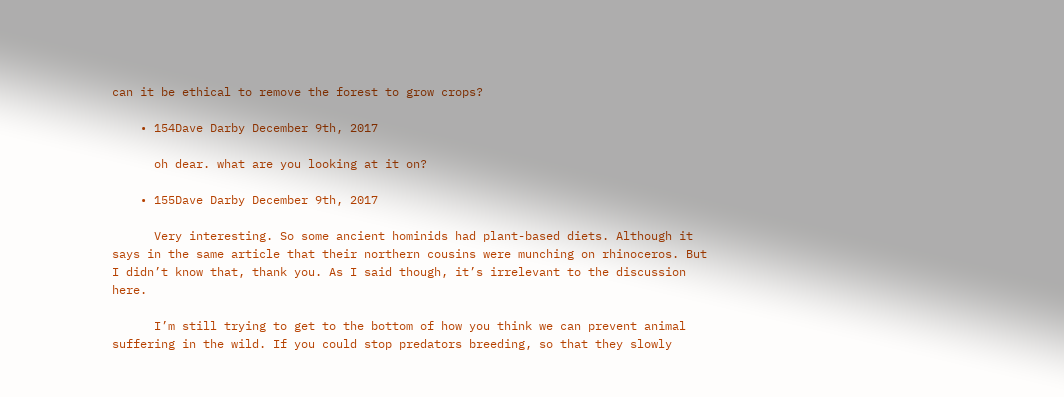can it be ethical to remove the forest to grow crops?

    • 154Dave Darby December 9th, 2017

      oh dear. what are you looking at it on?

    • 155Dave Darby December 9th, 2017

      Very interesting. So some ancient hominids had plant-based diets. Although it says in the same article that their northern cousins were munching on rhinoceros. But I didn’t know that, thank you. As I said though, it’s irrelevant to the discussion here.

      I’m still trying to get to the bottom of how you think we can prevent animal suffering in the wild. If you could stop predators breeding, so that they slowly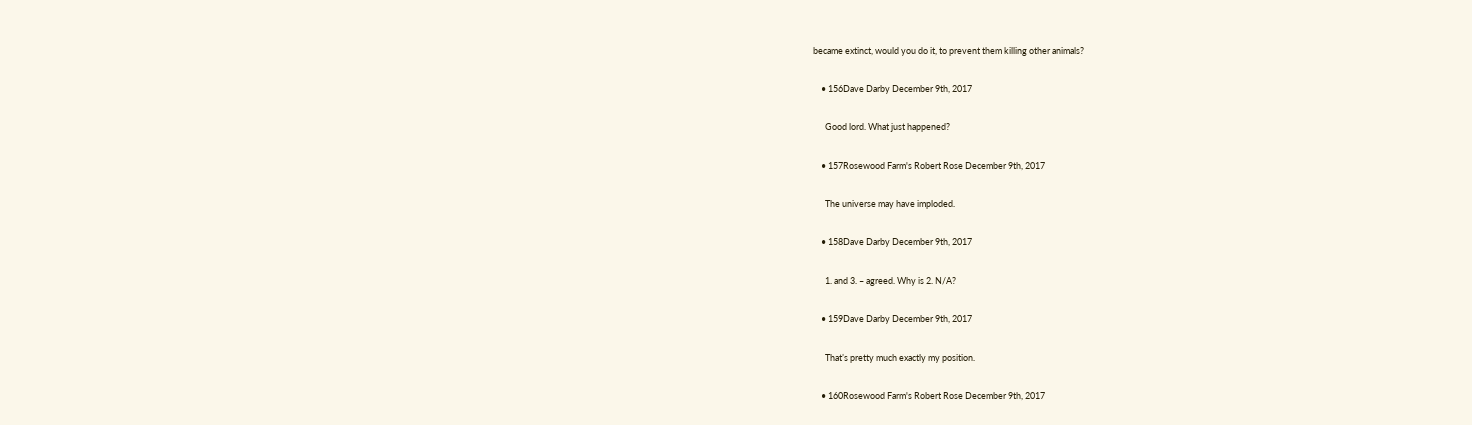became extinct, would you do it, to prevent them killing other animals?

    • 156Dave Darby December 9th, 2017

      Good lord. What just happened?

    • 157Rosewood Farm's Robert Rose December 9th, 2017

      The universe may have imploded.

    • 158Dave Darby December 9th, 2017

      1. and 3. – agreed. Why is 2. N/A?

    • 159Dave Darby December 9th, 2017

      That’s pretty much exactly my position.

    • 160Rosewood Farm's Robert Rose December 9th, 2017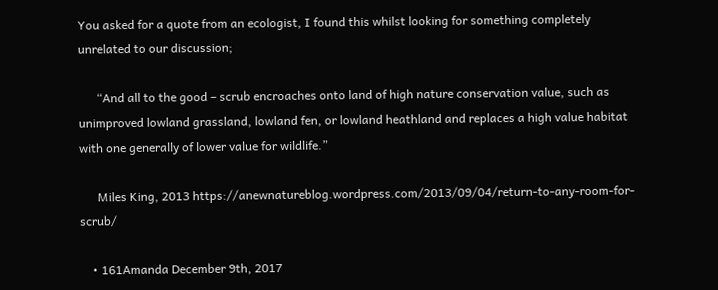You asked for a quote from an ecologist, I found this whilst looking for something completely unrelated to our discussion;

      “And all to the good – scrub encroaches onto land of high nature conservation value, such as unimproved lowland grassland, lowland fen, or lowland heathland and replaces a high value habitat with one generally of lower value for wildlife.”

      Miles King, 2013 https://anewnatureblog.wordpress.com/2013/09/04/return-to-any-room-for-scrub/

    • 161Amanda December 9th, 2017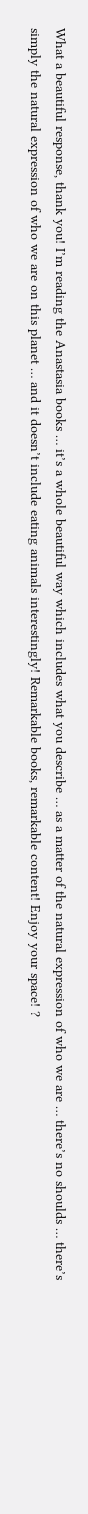What a beautiful response, thank you! I’m reading the Anastasia books … it’s a whole beautiful way which includes what you describe … as a matter of the natural expression of who we are … there’s no shoulds … there’s simply the natural expression of who we are on this planet … and it doesn’t include eating animals interestingly! Remarkable books, remarkable content! Enjoy your space! ?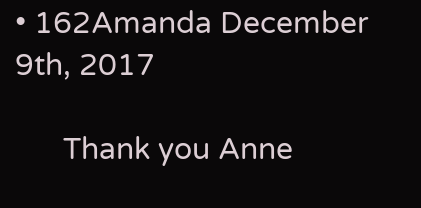• 162Amanda December 9th, 2017

      Thank you Anne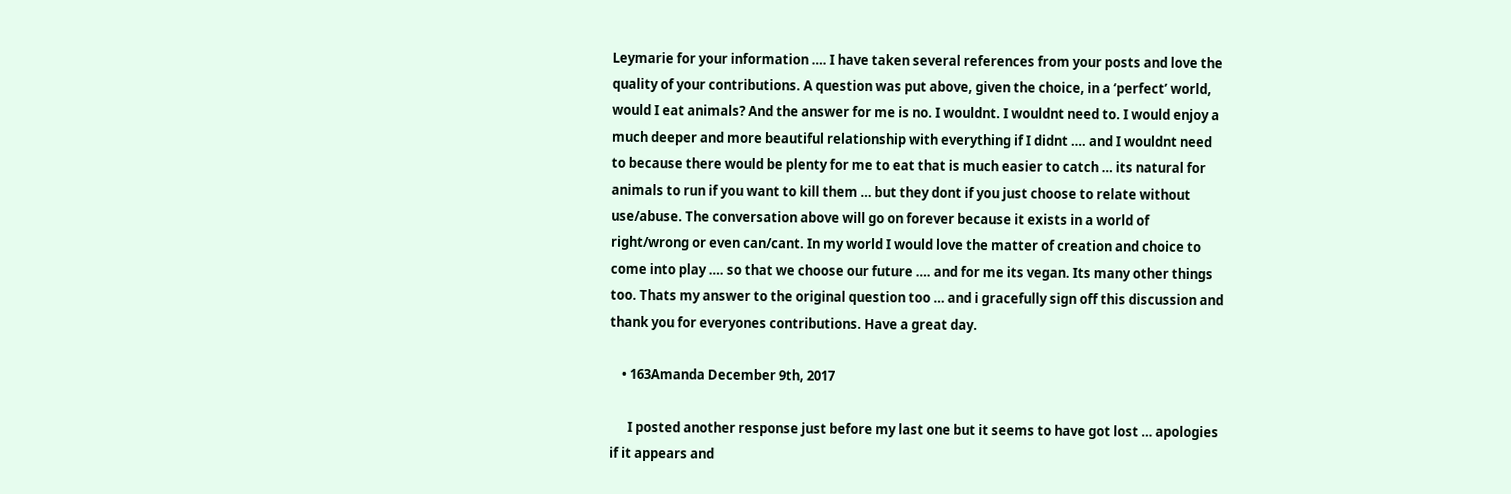Leymarie for your information …. I have taken several references from your posts and love the quality of your contributions. A question was put above, given the choice, in a ‘perfect’ world, would I eat animals? And the answer for me is no. I wouldnt. I wouldnt need to. I would enjoy a much deeper and more beautiful relationship with everything if I didnt …. and I wouldnt need to because there would be plenty for me to eat that is much easier to catch … its natural for animals to run if you want to kill them … but they dont if you just choose to relate without use/abuse. The conversation above will go on forever because it exists in a world of right/wrong or even can/cant. In my world I would love the matter of creation and choice to come into play …. so that we choose our future …. and for me its vegan. Its many other things too. Thats my answer to the original question too … and i gracefully sign off this discussion and thank you for everyones contributions. Have a great day.

    • 163Amanda December 9th, 2017

      I posted another response just before my last one but it seems to have got lost … apologies if it appears and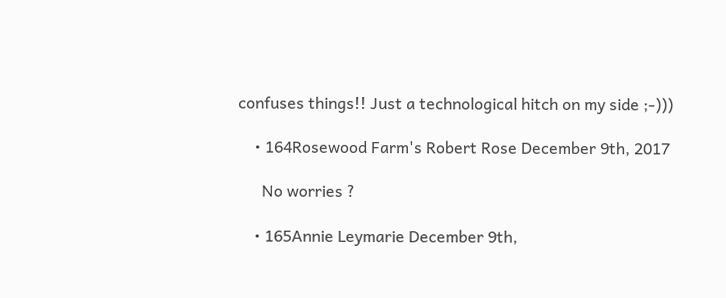confuses things!! Just a technological hitch on my side ;-)))

    • 164Rosewood Farm's Robert Rose December 9th, 2017

      No worries ?

    • 165Annie Leymarie December 9th,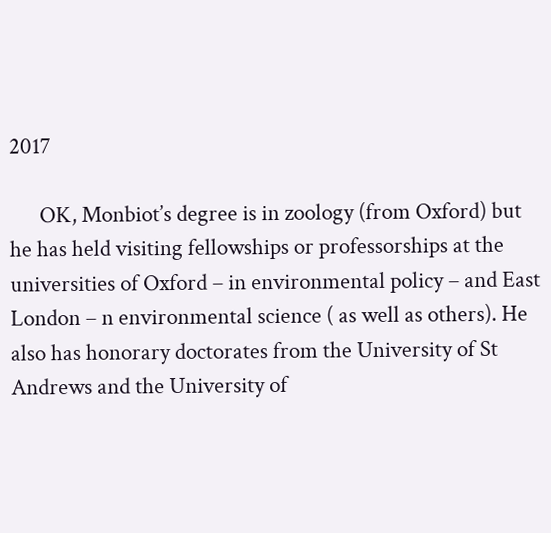2017

      OK, Monbiot’s degree is in zoology (from Oxford) but he has held visiting fellowships or professorships at the universities of Oxford – in environmental policy – and East London – n environmental science ( as well as others). He also has honorary doctorates from the University of St Andrews and the University of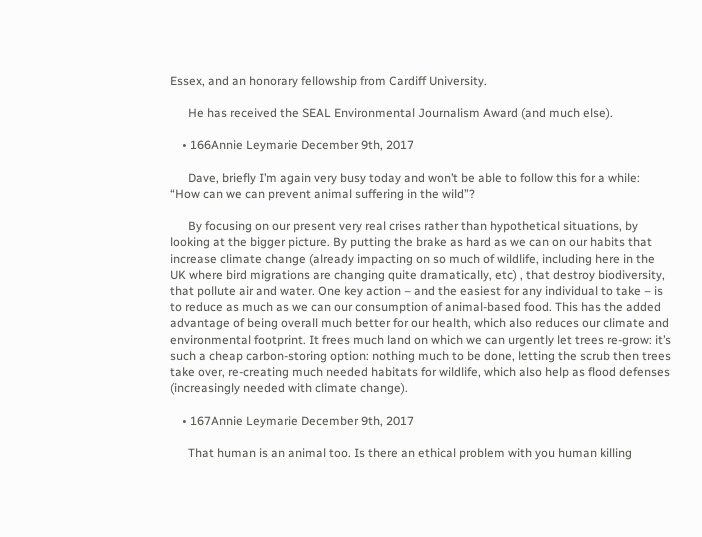Essex, and an honorary fellowship from Cardiff University.

      He has received the SEAL Environmental Journalism Award (and much else).

    • 166Annie Leymarie December 9th, 2017

      Dave, briefly I’m again very busy today and won’t be able to follow this for a while: “How can we can prevent animal suffering in the wild”?

      By focusing on our present very real crises rather than hypothetical situations, by looking at the bigger picture. By putting the brake as hard as we can on our habits that increase climate change (already impacting on so much of wildlife, including here in the UK where bird migrations are changing quite dramatically, etc) , that destroy biodiversity, that pollute air and water. One key action – and the easiest for any individual to take – is to reduce as much as we can our consumption of animal-based food. This has the added advantage of being overall much better for our health, which also reduces our climate and environmental footprint. It frees much land on which we can urgently let trees re-grow: it’s such a cheap carbon-storing option: nothing much to be done, letting the scrub then trees take over, re-creating much needed habitats for wildlife, which also help as flood defenses (increasingly needed with climate change).

    • 167Annie Leymarie December 9th, 2017

      That human is an animal too. Is there an ethical problem with you human killing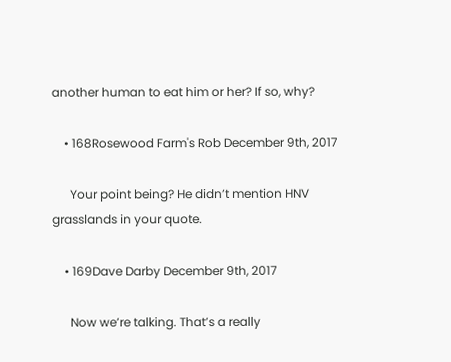another human to eat him or her? If so, why?

    • 168Rosewood Farm's Rob December 9th, 2017

      Your point being? He didn’t mention HNV grasslands in your quote.

    • 169Dave Darby December 9th, 2017

      Now we’re talking. That’s a really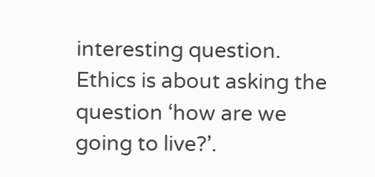interesting question. Ethics is about asking the question ‘how are we going to live?’.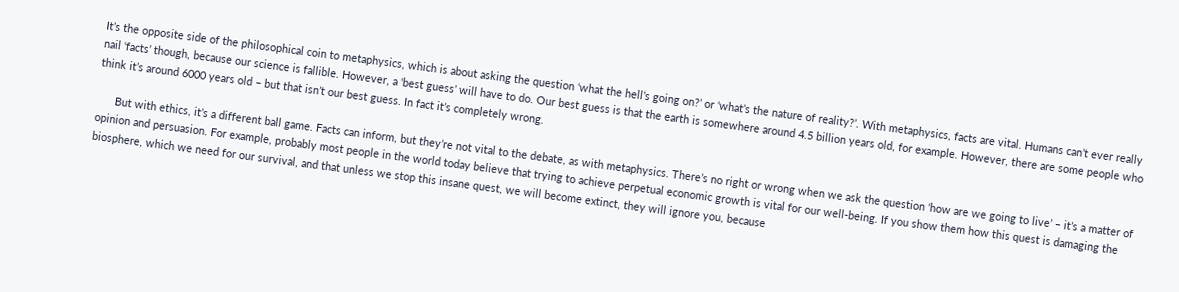It’s the opposite side of the philosophical coin to metaphysics, which is about asking the question ‘what the hell’s going on?’ or ‘what’s the nature of reality?’. With metaphysics, facts are vital. Humans can’t ever really nail ‘facts’ though, because our science is fallible. However, a ‘best guess’ will have to do. Our best guess is that the earth is somewhere around 4.5 billion years old, for example. However, there are some people who think it’s around 6000 years old – but that isn’t our best guess. In fact it’s completely wrong.

      But with ethics, it’s a different ball game. Facts can inform, but they’re not vital to the debate, as with metaphysics. There’s no right or wrong when we ask the question ‘how are we going to live’ – it’s a matter of opinion and persuasion. For example, probably most people in the world today believe that trying to achieve perpetual economic growth is vital for our well-being. If you show them how this quest is damaging the biosphere, which we need for our survival, and that unless we stop this insane quest, we will become extinct, they will ignore you, because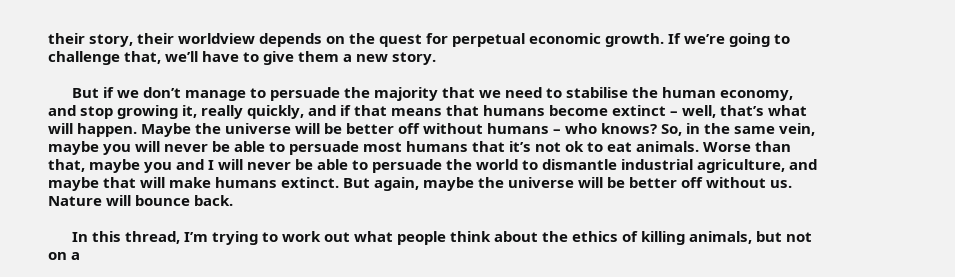their story, their worldview depends on the quest for perpetual economic growth. If we’re going to challenge that, we’ll have to give them a new story.

      But if we don’t manage to persuade the majority that we need to stabilise the human economy, and stop growing it, really quickly, and if that means that humans become extinct – well, that’s what will happen. Maybe the universe will be better off without humans – who knows? So, in the same vein, maybe you will never be able to persuade most humans that it’s not ok to eat animals. Worse than that, maybe you and I will never be able to persuade the world to dismantle industrial agriculture, and maybe that will make humans extinct. But again, maybe the universe will be better off without us. Nature will bounce back.

      In this thread, I’m trying to work out what people think about the ethics of killing animals, but not on a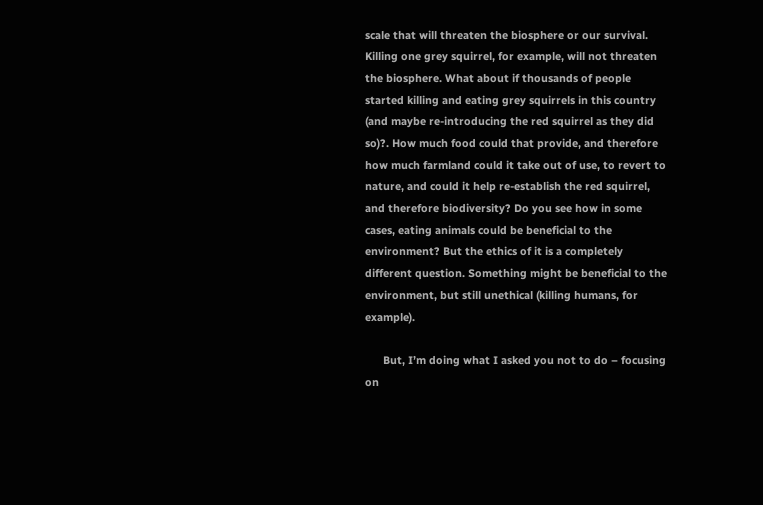scale that will threaten the biosphere or our survival. Killing one grey squirrel, for example, will not threaten the biosphere. What about if thousands of people started killing and eating grey squirrels in this country (and maybe re-introducing the red squirrel as they did so)?. How much food could that provide, and therefore how much farmland could it take out of use, to revert to nature, and could it help re-establish the red squirrel, and therefore biodiversity? Do you see how in some cases, eating animals could be beneficial to the environment? But the ethics of it is a completely different question. Something might be beneficial to the environment, but still unethical (killing humans, for example).

      But, I’m doing what I asked you not to do – focusing on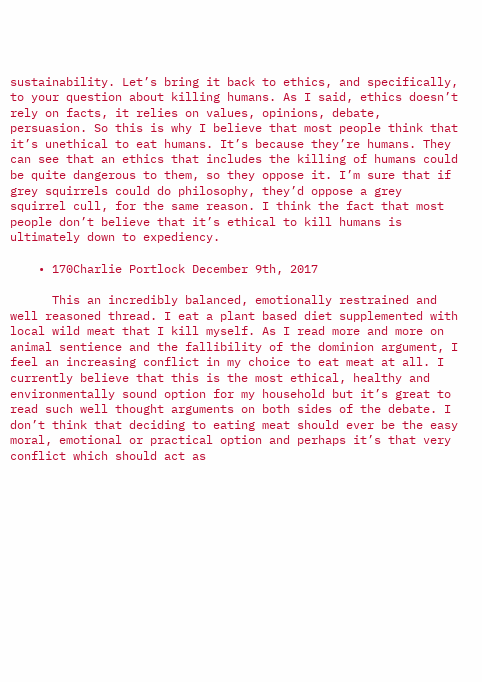sustainability. Let’s bring it back to ethics, and specifically, to your question about killing humans. As I said, ethics doesn’t rely on facts, it relies on values, opinions, debate, persuasion. So this is why I believe that most people think that it’s unethical to eat humans. It’s because they’re humans. They can see that an ethics that includes the killing of humans could be quite dangerous to them, so they oppose it. I’m sure that if grey squirrels could do philosophy, they’d oppose a grey squirrel cull, for the same reason. I think the fact that most people don’t believe that it’s ethical to kill humans is ultimately down to expediency.

    • 170Charlie Portlock December 9th, 2017

      This an incredibly balanced, emotionally restrained and well reasoned thread. I eat a plant based diet supplemented with local wild meat that I kill myself. As I read more and more on animal sentience and the fallibility of the dominion argument, I feel an increasing conflict in my choice to eat meat at all. I currently believe that this is the most ethical, healthy and environmentally sound option for my household but it’s great to read such well thought arguments on both sides of the debate. I don’t think that deciding to eating meat should ever be the easy moral, emotional or practical option and perhaps it’s that very conflict which should act as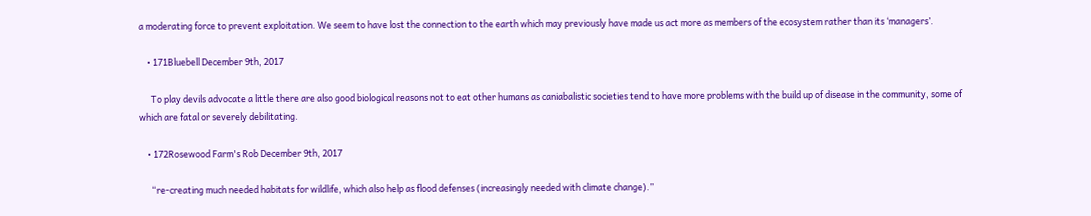a moderating force to prevent exploitation. We seem to have lost the connection to the earth which may previously have made us act more as members of the ecosystem rather than its ‘managers’.

    • 171Bluebell December 9th, 2017

      To play devils advocate a little there are also good biological reasons not to eat other humans as caniabalistic societies tend to have more problems with the build up of disease in the community, some of which are fatal or severely debilitating.

    • 172Rosewood Farm's Rob December 9th, 2017

      “re-creating much needed habitats for wildlife, which also help as flood defenses (increasingly needed with climate change).”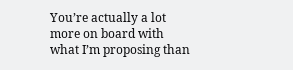You’re actually a lot more on board with what I’m proposing than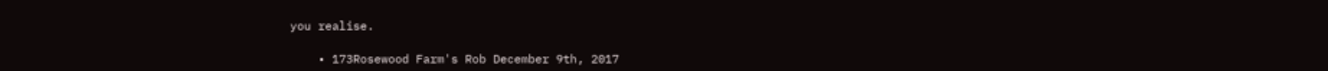you realise.

    • 173Rosewood Farm's Rob December 9th, 2017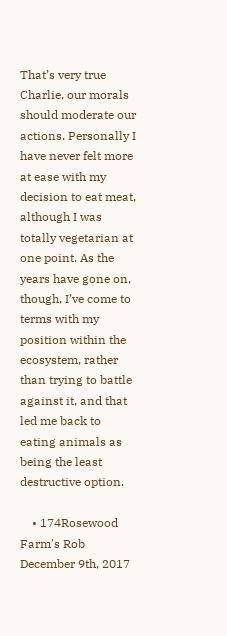That’s very true Charlie, our morals should moderate our actions. Personally I have never felt more at ease with my decision to eat meat, although I was totally vegetarian at one point. As the years have gone on, though, I’ve come to terms with my position within the ecosystem, rather than trying to battle against it, and that led me back to eating animals as being the least destructive option.

    • 174Rosewood Farm's Rob December 9th, 2017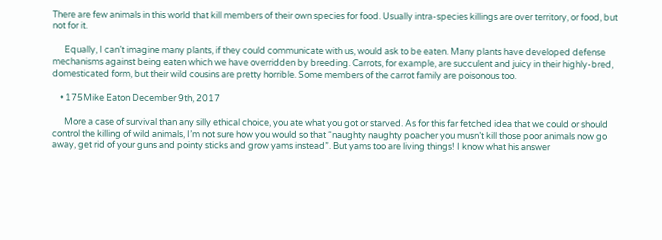There are few animals in this world that kill members of their own species for food. Usually intra-species killings are over territory, or food, but not for it.

      Equally, I can’t imagine many plants, if they could communicate with us, would ask to be eaten. Many plants have developed defense mechanisms against being eaten which we have overridden by breeding. Carrots, for example, are succulent and juicy in their highly-bred, domesticated form, but their wild cousins are pretty horrible. Some members of the carrot family are poisonous too.

    • 175Mike Eaton December 9th, 2017

      More a case of survival than any silly ethical choice, you ate what you got or starved. As for this far fetched idea that we could or should control the killing of wild animals, I’m not sure how you would so that “naughty naughty poacher you musn’t kill those poor animals now go away, get rid of your guns and pointy sticks and grow yams instead”. But yams too are living things! I know what his answer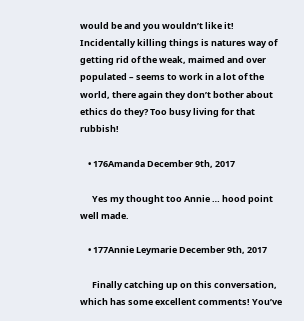would be and you wouldn’t like it! Incidentally killing things is natures way of getting rid of the weak, maimed and over populated – seems to work in a lot of the world, there again they don’t bother about ethics do they? Too busy living for that rubbish!

    • 176Amanda December 9th, 2017

      Yes my thought too Annie … hood point well made.

    • 177Annie Leymarie December 9th, 2017

      Finally catching up on this conversation, which has some excellent comments! You’ve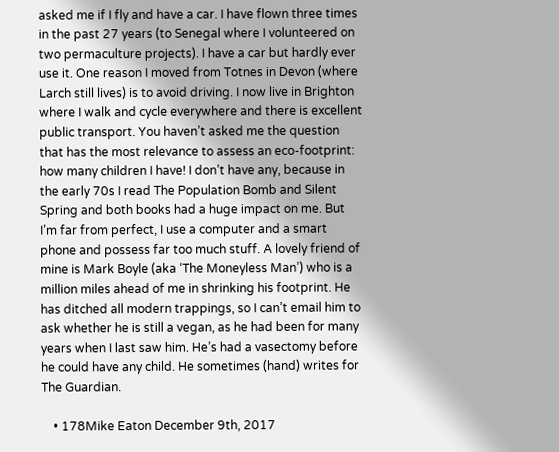asked me if I fly and have a car. I have flown three times in the past 27 years (to Senegal where I volunteered on two permaculture projects). I have a car but hardly ever use it. One reason I moved from Totnes in Devon (where Larch still lives) is to avoid driving. I now live in Brighton where I walk and cycle everywhere and there is excellent public transport. You haven’t asked me the question that has the most relevance to assess an eco-footprint: how many children I have! I don’t have any, because in the early 70s I read The Population Bomb and Silent Spring and both books had a huge impact on me. But I’m far from perfect, I use a computer and a smart phone and possess far too much stuff. A lovely friend of mine is Mark Boyle (aka ‘The Moneyless Man’) who is a million miles ahead of me in shrinking his footprint. He has ditched all modern trappings, so I can’t email him to ask whether he is still a vegan, as he had been for many years when I last saw him. He’s had a vasectomy before he could have any child. He sometimes (hand) writes for The Guardian.

    • 178Mike Eaton December 9th, 2017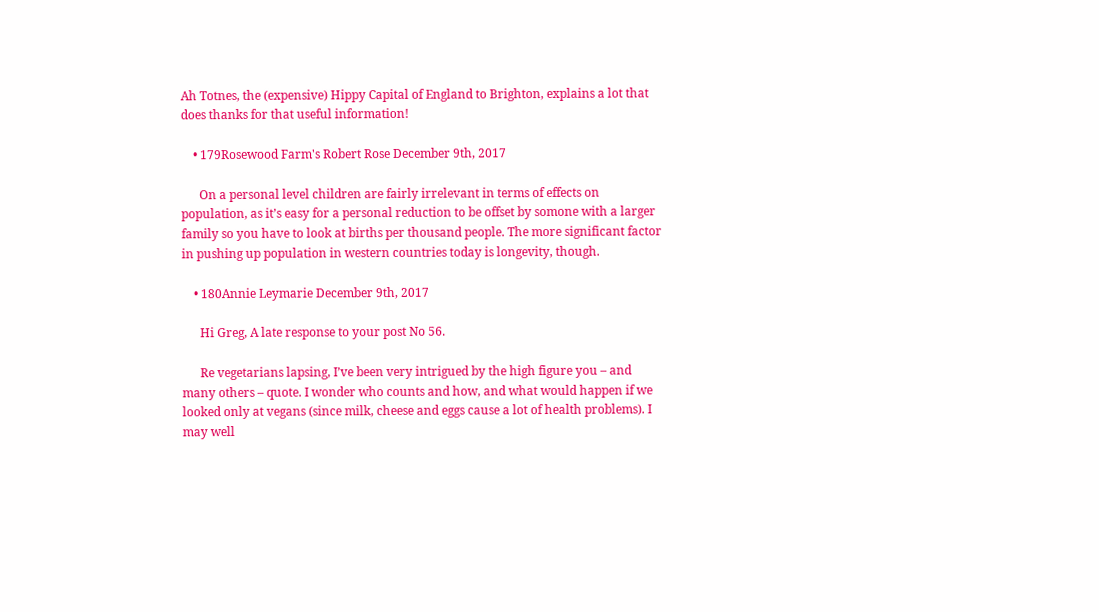Ah Totnes, the (expensive) Hippy Capital of England to Brighton, explains a lot that does thanks for that useful information!

    • 179Rosewood Farm's Robert Rose December 9th, 2017

      On a personal level children are fairly irrelevant in terms of effects on population, as it’s easy for a personal reduction to be offset by somone with a larger family so you have to look at births per thousand people. The more significant factor in pushing up population in western countries today is longevity, though.

    • 180Annie Leymarie December 9th, 2017

      Hi Greg, A late response to your post No 56.

      Re vegetarians lapsing, I’ve been very intrigued by the high figure you – and many others – quote. I wonder who counts and how, and what would happen if we looked only at vegans (since milk, cheese and eggs cause a lot of health problems). I may well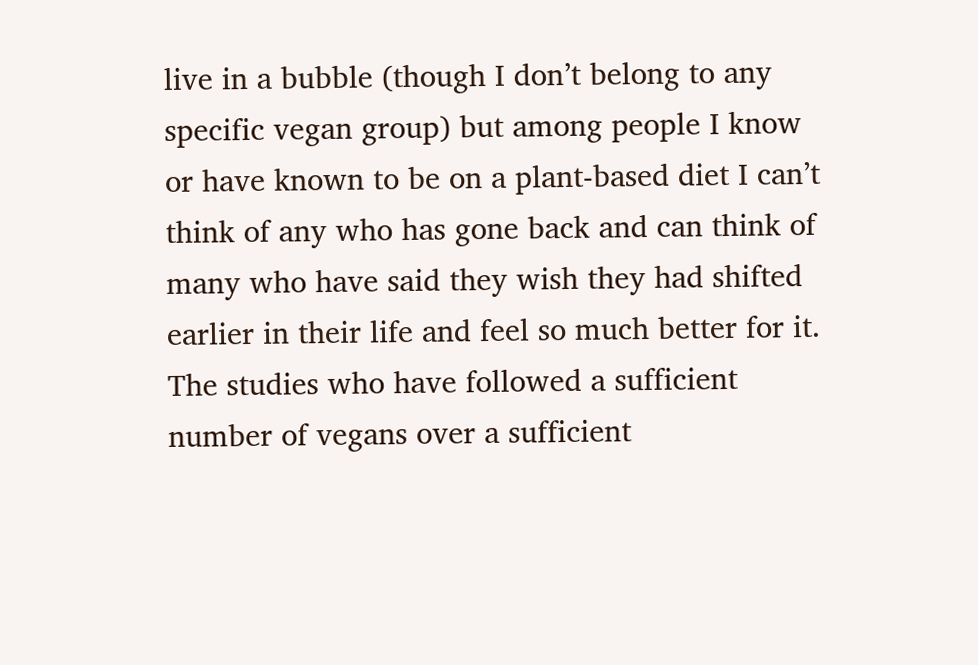live in a bubble (though I don’t belong to any specific vegan group) but among people I know or have known to be on a plant-based diet I can’t think of any who has gone back and can think of many who have said they wish they had shifted earlier in their life and feel so much better for it. The studies who have followed a sufficient number of vegans over a sufficient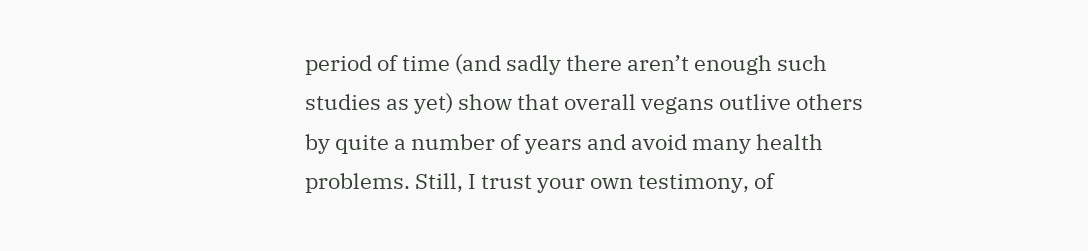period of time (and sadly there aren’t enough such studies as yet) show that overall vegans outlive others by quite a number of years and avoid many health problems. Still, I trust your own testimony, of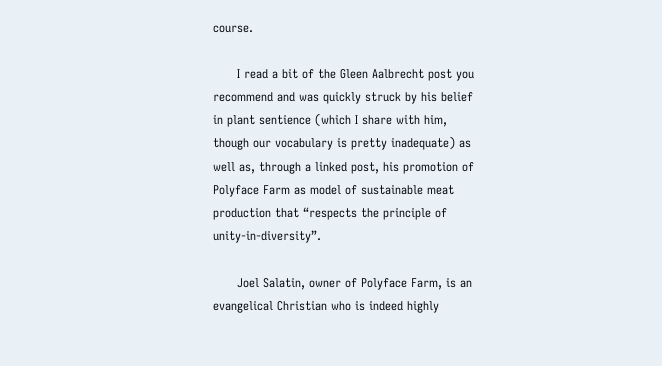course.

      I read a bit of the Gleen Aalbrecht post you recommend and was quickly struck by his belief in plant sentience (which I share with him, though our vocabulary is pretty inadequate) as well as, through a linked post, his promotion of Polyface Farm as model of sustainable meat production that “respects the principle of unity-in-diversity”.

      Joel Salatin, owner of Polyface Farm, is an evangelical Christian who is indeed highly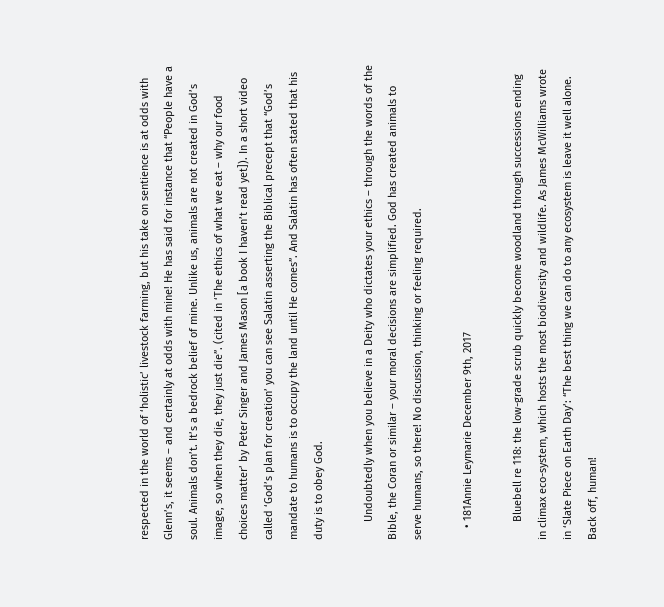respected in the world of ‘holistic’ livestock farming, but his take on sentience is at odds with Glenn’s, it seems – and certainly at odds with mine! He has said for instance that “People have a soul. Animals don’t. It’s a bedrock belief of mine. Unlike us, animals are not created in God’s image, so when they die, they just die”. (cited in ‘The ethics of what we eat – why our food choices matter’ by Peter Singer and James Mason [a book I haven’t read yet]). In a short video called ‘God’s plan for creation’ you can see Salatin asserting the Biblical precept that “God’s mandate to humans is to occupy the land until He comes”. And Salatin has often stated that his duty is to obey God.

      Undoubtedly when you believe in a Deity who dictates your ethics – through the words of the Bible, the Coran or similar – your moral decisions are simplified. God has created animals to serve humans, so there! No discussion, thinking or feeling required.

    • 181Annie Leymarie December 9th, 2017

      Bluebell re 118: the low-grade scrub quickly become woodland through successions ending in climax eco-system, which hosts the most biodiversity and wildlife. As James McWilliams wrote in ‘Slate Piece on Earth Day’: “The best thing we can do to any ecosystem is leave it well alone. Back off, human!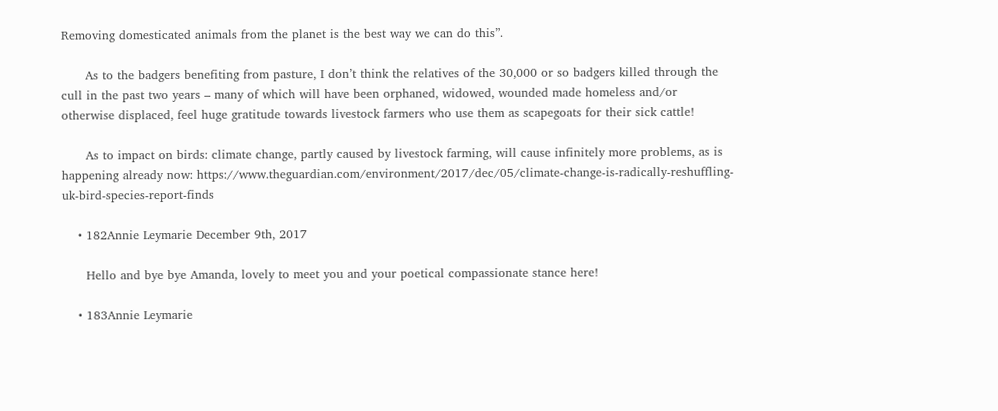Removing domesticated animals from the planet is the best way we can do this”.

      As to the badgers benefiting from pasture, I don’t think the relatives of the 30,000 or so badgers killed through the cull in the past two years – many of which will have been orphaned, widowed, wounded made homeless and/or otherwise displaced, feel huge gratitude towards livestock farmers who use them as scapegoats for their sick cattle!

      As to impact on birds: climate change, partly caused by livestock farming, will cause infinitely more problems, as is happening already now: https://www.theguardian.com/environment/2017/dec/05/climate-change-is-radically-reshuffling-uk-bird-species-report-finds

    • 182Annie Leymarie December 9th, 2017

      Hello and bye bye Amanda, lovely to meet you and your poetical compassionate stance here!

    • 183Annie Leymarie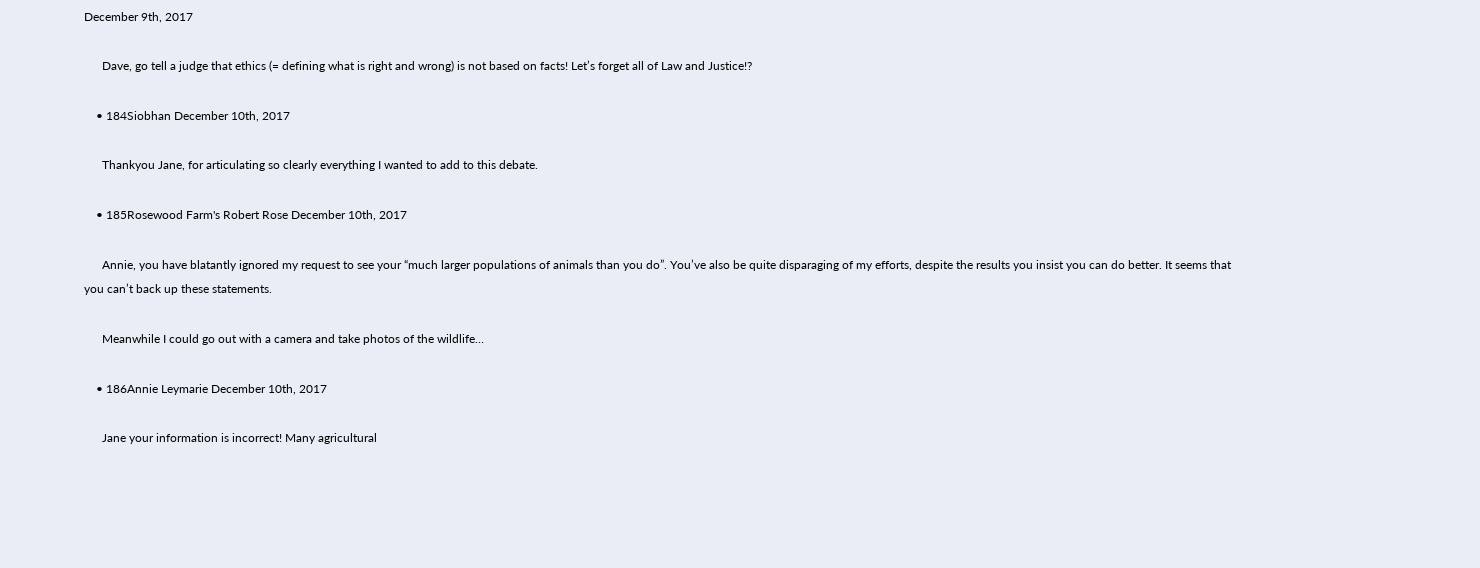December 9th, 2017

      Dave, go tell a judge that ethics (= defining what is right and wrong) is not based on facts! Let’s forget all of Law and Justice!?

    • 184Siobhan December 10th, 2017

      Thankyou Jane, for articulating so clearly everything I wanted to add to this debate.

    • 185Rosewood Farm's Robert Rose December 10th, 2017

      Annie, you have blatantly ignored my request to see your “much larger populations of animals than you do”. You’ve also be quite disparaging of my efforts, despite the results you insist you can do better. It seems that you can’t back up these statements.

      Meanwhile I could go out with a camera and take photos of the wildlife…

    • 186Annie Leymarie December 10th, 2017

      Jane your information is incorrect! Many agricultural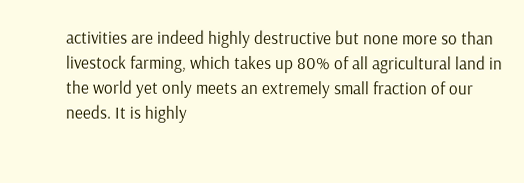activities are indeed highly destructive but none more so than livestock farming, which takes up 80% of all agricultural land in the world yet only meets an extremely small fraction of our needs. It is highly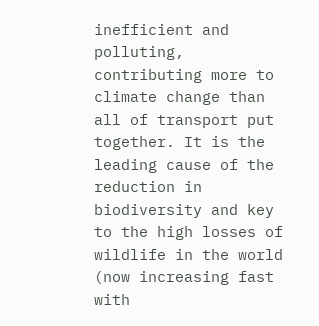inefficient and polluting, contributing more to climate change than all of transport put together. It is the leading cause of the reduction in biodiversity and key to the high losses of wildlife in the world (now increasing fast with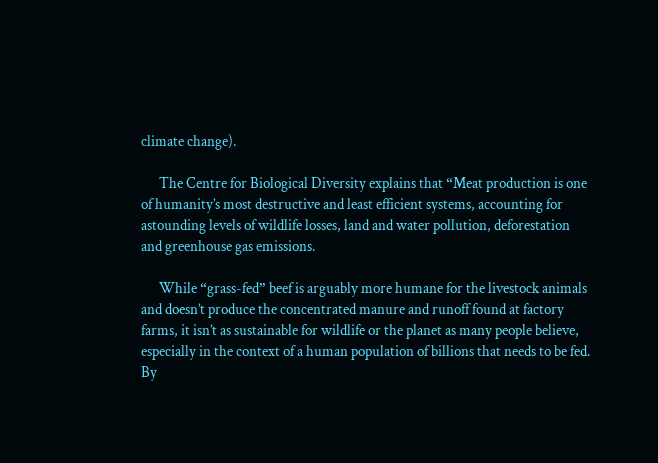climate change).

      The Centre for Biological Diversity explains that “Meat production is one of humanity’s most destructive and least efficient systems, accounting for astounding levels of wildlife losses, land and water pollution, deforestation and greenhouse gas emissions.

      While “grass-fed” beef is arguably more humane for the livestock animals and doesn’t produce the concentrated manure and runoff found at factory farms, it isn’t as sustainable for wildlife or the planet as many people believe, especially in the context of a human population of billions that needs to be fed. By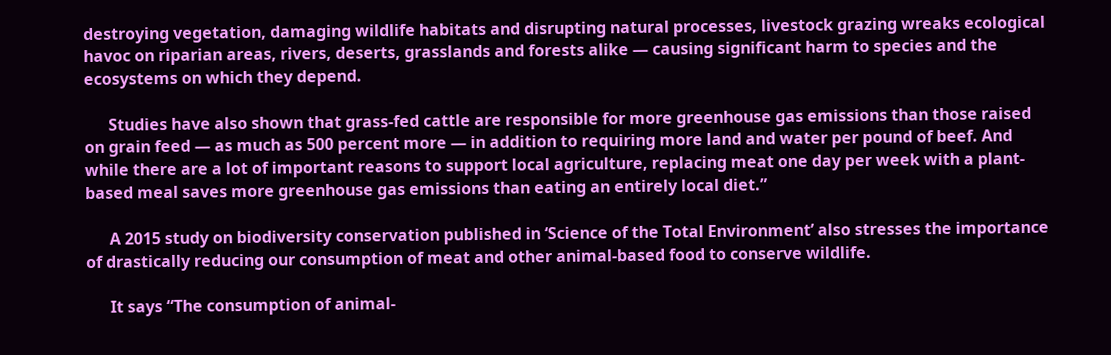destroying vegetation, damaging wildlife habitats and disrupting natural processes, livestock grazing wreaks ecological havoc on riparian areas, rivers, deserts, grasslands and forests alike — causing significant harm to species and the ecosystems on which they depend.

      Studies have also shown that grass-fed cattle are responsible for more greenhouse gas emissions than those raised on grain feed — as much as 500 percent more — in addition to requiring more land and water per pound of beef. And while there are a lot of important reasons to support local agriculture, replacing meat one day per week with a plant-based meal saves more greenhouse gas emissions than eating an entirely local diet.”

      A 2015 study on biodiversity conservation published in ‘Science of the Total Environment’ also stresses the importance of drastically reducing our consumption of meat and other animal-based food to conserve wildlife.

      It says “The consumption of animal-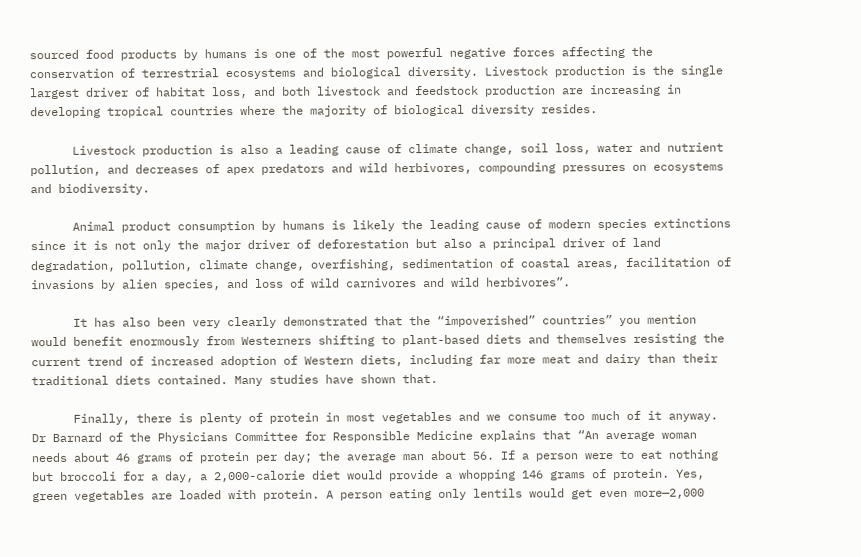sourced food products by humans is one of the most powerful negative forces affecting the conservation of terrestrial ecosystems and biological diversity. Livestock production is the single largest driver of habitat loss, and both livestock and feedstock production are increasing in developing tropical countries where the majority of biological diversity resides.

      Livestock production is also a leading cause of climate change, soil loss, water and nutrient pollution, and decreases of apex predators and wild herbivores, compounding pressures on ecosystems and biodiversity.

      Animal product consumption by humans is likely the leading cause of modern species extinctions since it is not only the major driver of deforestation but also a principal driver of land degradation, pollution, climate change, overfishing, sedimentation of coastal areas, facilitation of invasions by alien species, and loss of wild carnivores and wild herbivores”.

      It has also been very clearly demonstrated that the “impoverished” countries” you mention would benefit enormously from Westerners shifting to plant-based diets and themselves resisting the current trend of increased adoption of Western diets, including far more meat and dairy than their traditional diets contained. Many studies have shown that.

      Finally, there is plenty of protein in most vegetables and we consume too much of it anyway. Dr Barnard of the Physicians Committee for Responsible Medicine explains that “An average woman needs about 46 grams of protein per day; the average man about 56. If a person were to eat nothing but broccoli for a day, a 2,000-calorie diet would provide a whopping 146 grams of protein. Yes, green vegetables are loaded with protein. A person eating only lentils would get even more—2,000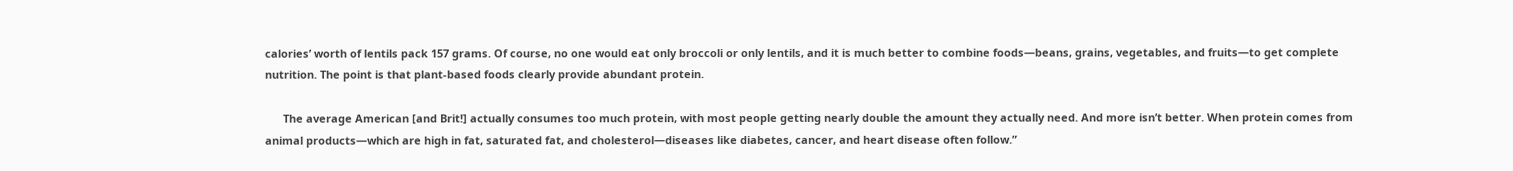calories’ worth of lentils pack 157 grams. Of course, no one would eat only broccoli or only lentils, and it is much better to combine foods—beans, grains, vegetables, and fruits—to get complete nutrition. The point is that plant-based foods clearly provide abundant protein.

      The average American [and Brit!] actually consumes too much protein, with most people getting nearly double the amount they actually need. And more isn’t better. When protein comes from animal products—which are high in fat, saturated fat, and cholesterol—diseases like diabetes, cancer, and heart disease often follow.”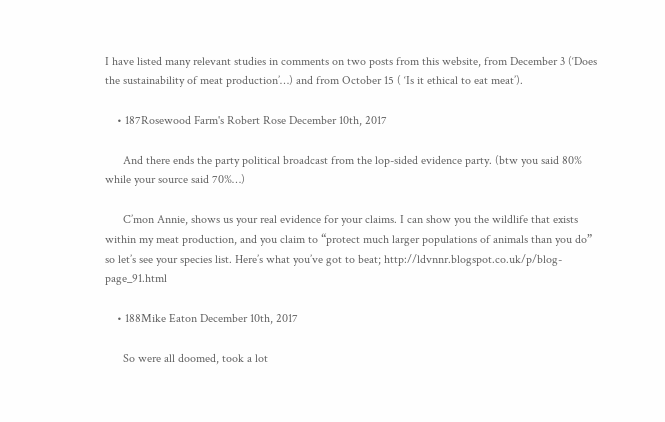I have listed many relevant studies in comments on two posts from this website, from December 3 (‘Does the sustainability of meat production’…) and from October 15 ( ‘Is it ethical to eat meat’).

    • 187Rosewood Farm's Robert Rose December 10th, 2017

      And there ends the party political broadcast from the lop-sided evidence party. (btw you said 80% while your source said 70%…)

      C’mon Annie, shows us your real evidence for your claims. I can show you the wildlife that exists within my meat production, and you claim to “protect much larger populations of animals than you do” so let’s see your species list. Here’s what you’ve got to beat; http://ldvnnr.blogspot.co.uk/p/blog-page_91.html

    • 188Mike Eaton December 10th, 2017

      So were all doomed, took a lot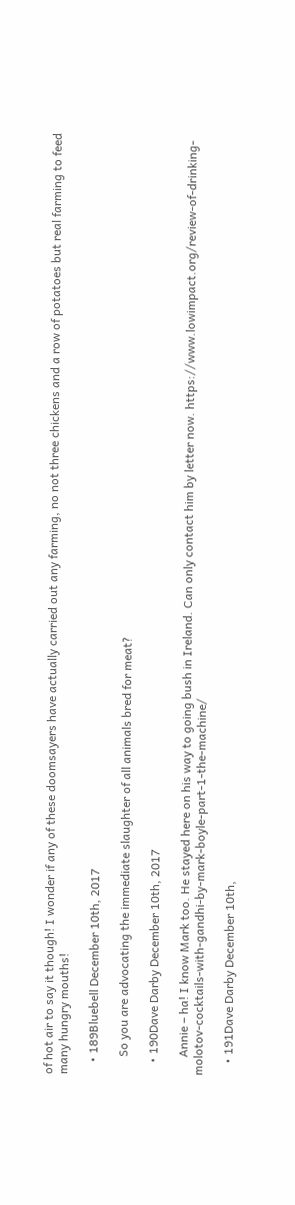of hot air to say it though! I wonder if any of these doomsayers have actually carried out any farming, no not three chickens and a row of potatoes but real farming to feed many hungry mouths!

    • 189Bluebell December 10th, 2017

      So you are advocating the immediate slaughter of all animals bred for meat?

    • 190Dave Darby December 10th, 2017

      Annie – ha! I know Mark too. He stayed here on his way to going bush in Ireland. Can only contact him by letter now. https://www.lowimpact.org/review-of-drinking-molotov-cocktails-with-gandhi-by-mark-boyle-part-1-the-machine/

    • 191Dave Darby December 10th,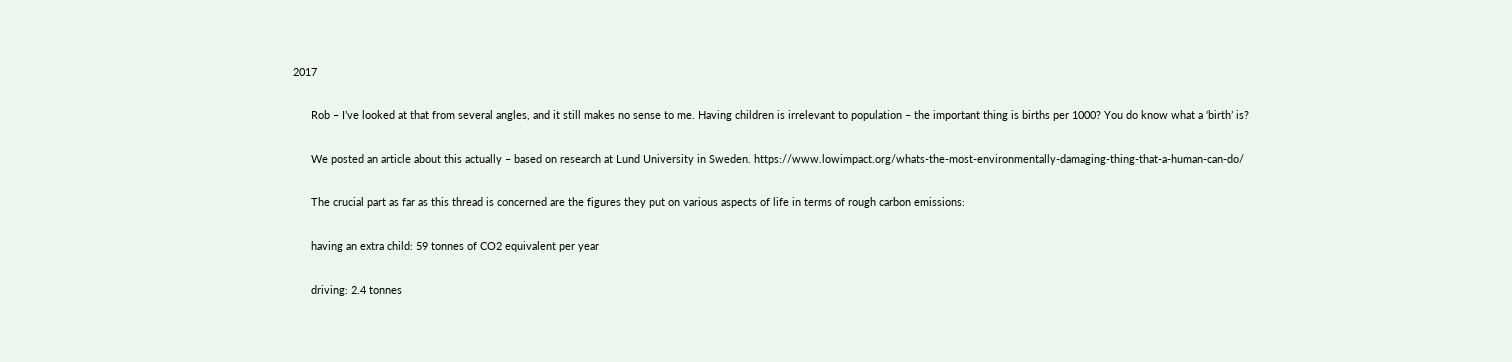2017

      Rob – I’ve looked at that from several angles, and it still makes no sense to me. Having children is irrelevant to population – the important thing is births per 1000? You do know what a ‘birth’ is?

      We posted an article about this actually – based on research at Lund University in Sweden. https://www.lowimpact.org/whats-the-most-environmentally-damaging-thing-that-a-human-can-do/

      The crucial part as far as this thread is concerned are the figures they put on various aspects of life in terms of rough carbon emissions:

      having an extra child: 59 tonnes of CO2 equivalent per year

      driving: 2.4 tonnes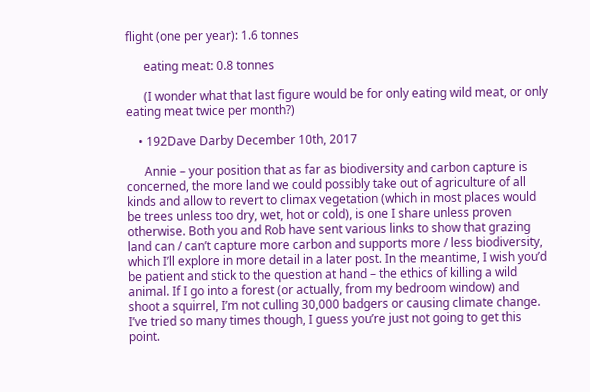flight (one per year): 1.6 tonnes

      eating meat: 0.8 tonnes

      (I wonder what that last figure would be for only eating wild meat, or only eating meat twice per month?)

    • 192Dave Darby December 10th, 2017

      Annie – your position that as far as biodiversity and carbon capture is concerned, the more land we could possibly take out of agriculture of all kinds and allow to revert to climax vegetation (which in most places would be trees unless too dry, wet, hot or cold), is one I share unless proven otherwise. Both you and Rob have sent various links to show that grazing land can / can’t capture more carbon and supports more / less biodiversity, which I’ll explore in more detail in a later post. In the meantime, I wish you’d be patient and stick to the question at hand – the ethics of killing a wild animal. If I go into a forest (or actually, from my bedroom window) and shoot a squirrel, I’m not culling 30,000 badgers or causing climate change. I’ve tried so many times though, I guess you’re just not going to get this point.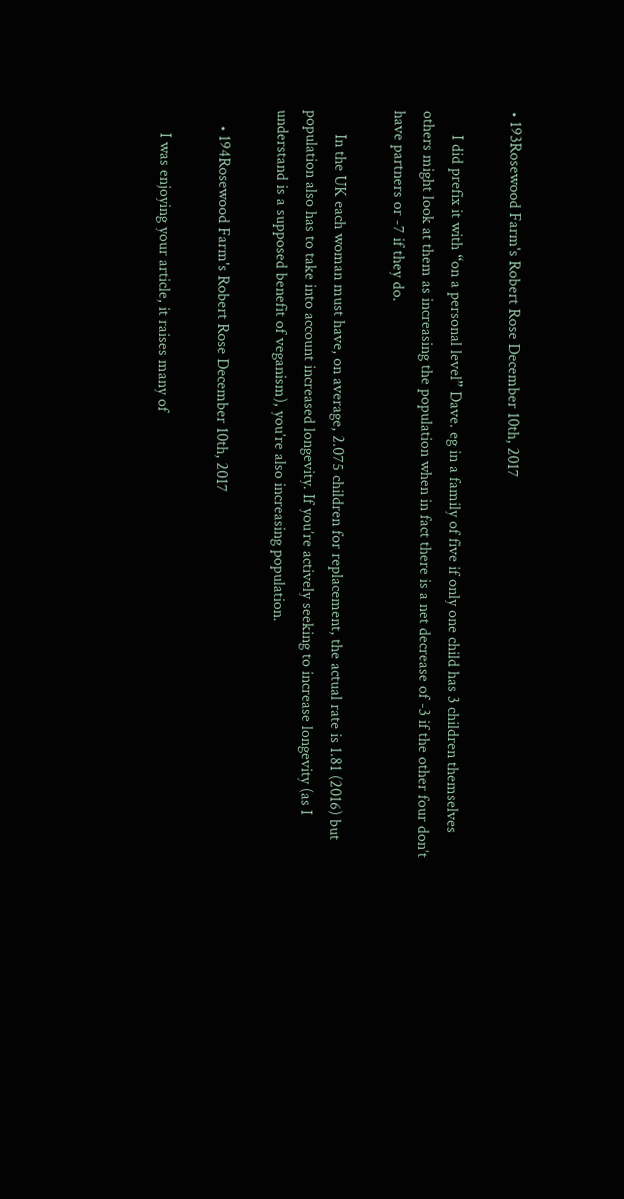• 193Rosewood Farm's Robert Rose December 10th, 2017

      I did prefix it with “on a personal level” Dave. eg in a family of five if only one child has 3 children themselves others might look at them as increasing the population when in fact there is a net decrease of -3 if the other four don’t have partners or -7 if they do.

      In the UK each woman must have, on average, 2.075 children for replacement, the actual rate is 1.81 (2016) but population also has to take into account increased longevity. If you’re actively seeking to increase longevity (as I understand is a supposed benefit of veganism), you’re also increasing population.

    • 194Rosewood Farm's Robert Rose December 10th, 2017

      I was enjoying your article, it raises many of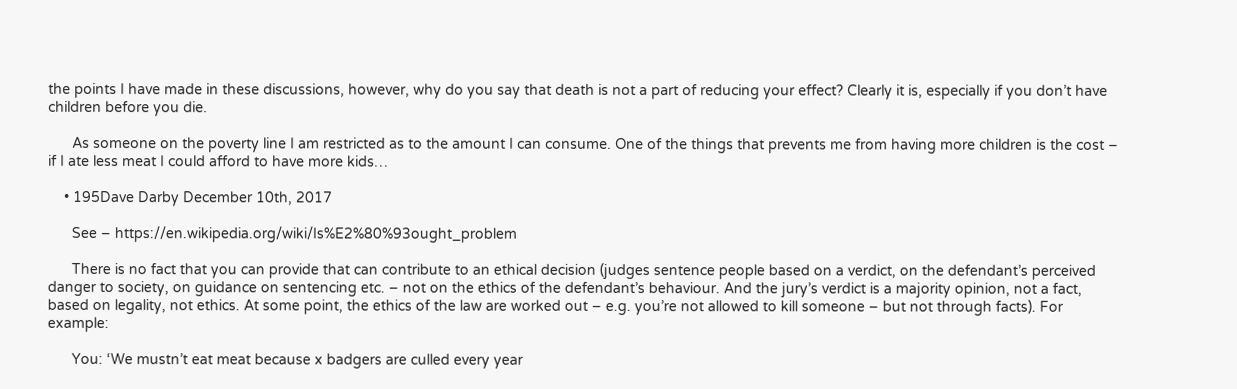the points I have made in these discussions, however, why do you say that death is not a part of reducing your effect? Clearly it is, especially if you don’t have children before you die.

      As someone on the poverty line I am restricted as to the amount I can consume. One of the things that prevents me from having more children is the cost – if I ate less meat I could afford to have more kids…

    • 195Dave Darby December 10th, 2017

      See – https://en.wikipedia.org/wiki/Is%E2%80%93ought_problem

      There is no fact that you can provide that can contribute to an ethical decision (judges sentence people based on a verdict, on the defendant’s perceived danger to society, on guidance on sentencing etc. – not on the ethics of the defendant’s behaviour. And the jury’s verdict is a majority opinion, not a fact, based on legality, not ethics. At some point, the ethics of the law are worked out – e.g. you’re not allowed to kill someone – but not through facts). For example:

      You: ‘We mustn’t eat meat because x badgers are culled every year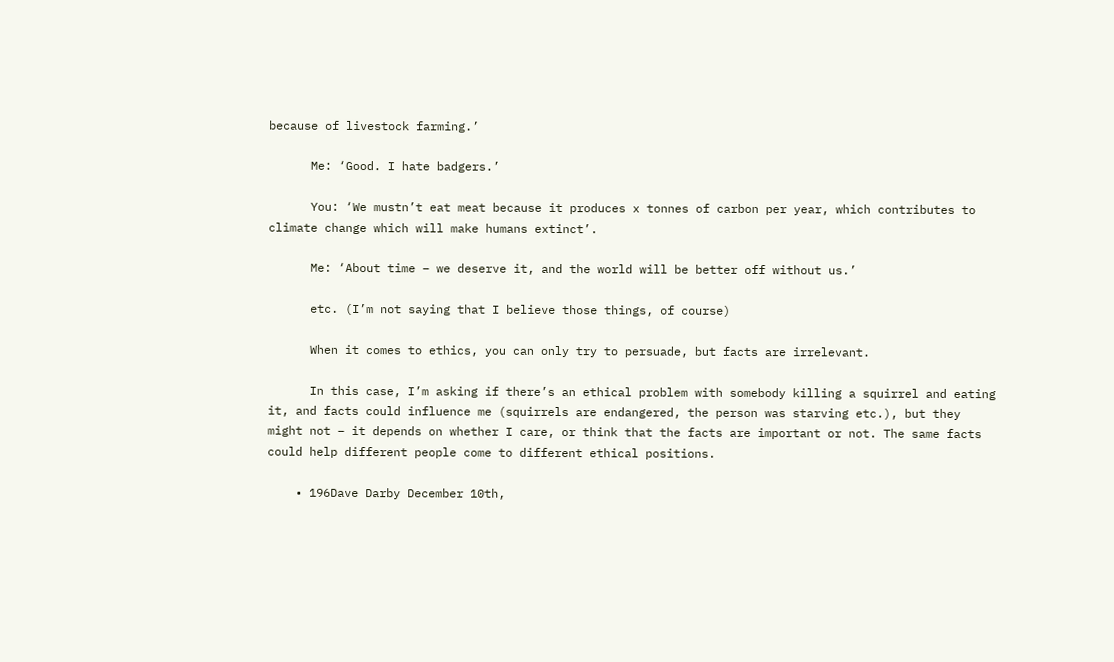because of livestock farming.’

      Me: ‘Good. I hate badgers.’

      You: ‘We mustn’t eat meat because it produces x tonnes of carbon per year, which contributes to climate change which will make humans extinct’.

      Me: ‘About time – we deserve it, and the world will be better off without us.’

      etc. (I’m not saying that I believe those things, of course)

      When it comes to ethics, you can only try to persuade, but facts are irrelevant.

      In this case, I’m asking if there’s an ethical problem with somebody killing a squirrel and eating it, and facts could influence me (squirrels are endangered, the person was starving etc.), but they might not – it depends on whether I care, or think that the facts are important or not. The same facts could help different people come to different ethical positions.

    • 196Dave Darby December 10th,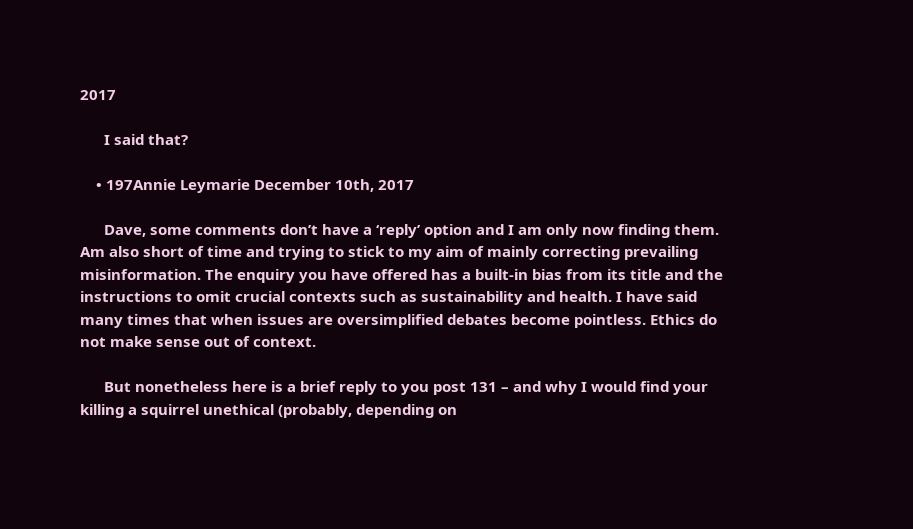2017

      I said that?

    • 197Annie Leymarie December 10th, 2017

      Dave, some comments don’t have a ‘reply’ option and I am only now finding them. Am also short of time and trying to stick to my aim of mainly correcting prevailing misinformation. The enquiry you have offered has a built-in bias from its title and the instructions to omit crucial contexts such as sustainability and health. I have said many times that when issues are oversimplified debates become pointless. Ethics do not make sense out of context.

      But nonetheless here is a brief reply to you post 131 – and why I would find your killing a squirrel unethical (probably, depending on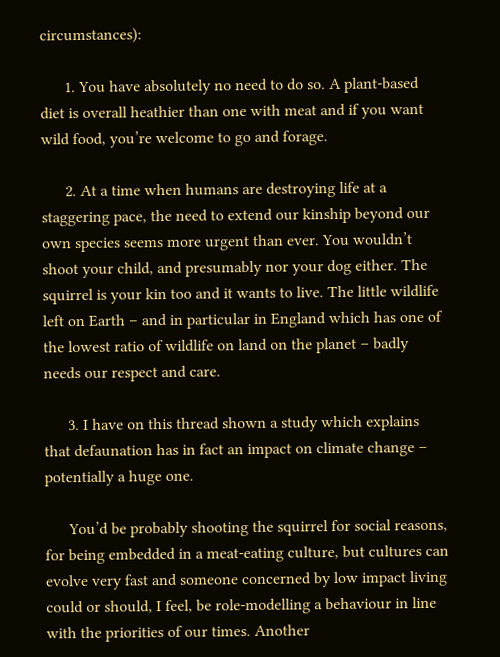circumstances):

      1. You have absolutely no need to do so. A plant-based diet is overall heathier than one with meat and if you want wild food, you’re welcome to go and forage.

      2. At a time when humans are destroying life at a staggering pace, the need to extend our kinship beyond our own species seems more urgent than ever. You wouldn’t shoot your child, and presumably nor your dog either. The squirrel is your kin too and it wants to live. The little wildlife left on Earth – and in particular in England which has one of the lowest ratio of wildlife on land on the planet – badly needs our respect and care.

      3. I have on this thread shown a study which explains that defaunation has in fact an impact on climate change – potentially a huge one.

      You’d be probably shooting the squirrel for social reasons, for being embedded in a meat-eating culture, but cultures can evolve very fast and someone concerned by low impact living could or should, I feel, be role-modelling a behaviour in line with the priorities of our times. Another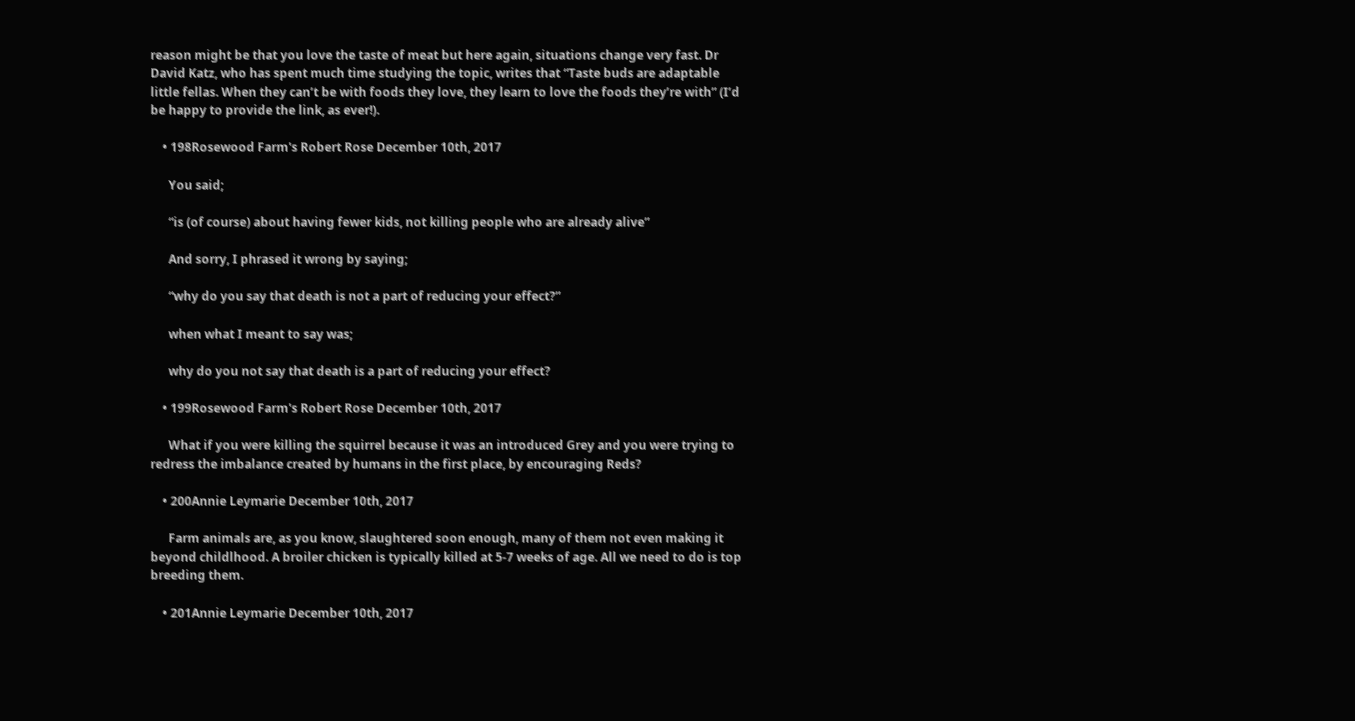reason might be that you love the taste of meat but here again, situations change very fast. Dr David Katz, who has spent much time studying the topic, writes that “Taste buds are adaptable little fellas. When they can’t be with foods they love, they learn to love the foods they’re with” (I’d be happy to provide the link, as ever!).

    • 198Rosewood Farm's Robert Rose December 10th, 2017

      You said;

      “is (of course) about having fewer kids, not killing people who are already alive”

      And sorry, I phrased it wrong by saying;

      “why do you say that death is not a part of reducing your effect?”

      when what I meant to say was;

      why do you not say that death is a part of reducing your effect?

    • 199Rosewood Farm's Robert Rose December 10th, 2017

      What if you were killing the squirrel because it was an introduced Grey and you were trying to redress the imbalance created by humans in the first place, by encouraging Reds?

    • 200Annie Leymarie December 10th, 2017

      Farm animals are, as you know, slaughtered soon enough, many of them not even making it beyond childlhood. A broiler chicken is typically killed at 5-7 weeks of age. All we need to do is top breeding them.

    • 201Annie Leymarie December 10th, 2017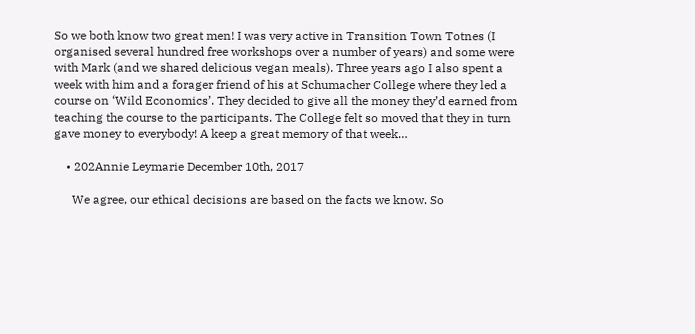So we both know two great men! I was very active in Transition Town Totnes (I organised several hundred free workshops over a number of years) and some were with Mark (and we shared delicious vegan meals). Three years ago I also spent a week with him and a forager friend of his at Schumacher College where they led a course on ‘Wild Economics’. They decided to give all the money they’d earned from teaching the course to the participants. The College felt so moved that they in turn gave money to everybody! A keep a great memory of that week…

    • 202Annie Leymarie December 10th, 2017

      We agree, our ethical decisions are based on the facts we know. So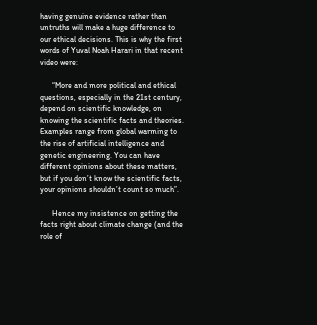having genuine evidence rather than untruths will make a huge difference to our ethical decisions. This is why the first words of Yuval Noah Harari in that recent video were:

      “More and more political and ethical questions, especially in the 21st century, depend on scientific knowledge, on knowing the scientific facts and theories. Examples range from global warming to the rise of artificial intelligence and genetic engineering. You can have different opinions about these matters, but if you don’t know the scientific facts, your opinions shouldn’t count so much”.

      Hence my insistence on getting the facts right about climate change (and the role of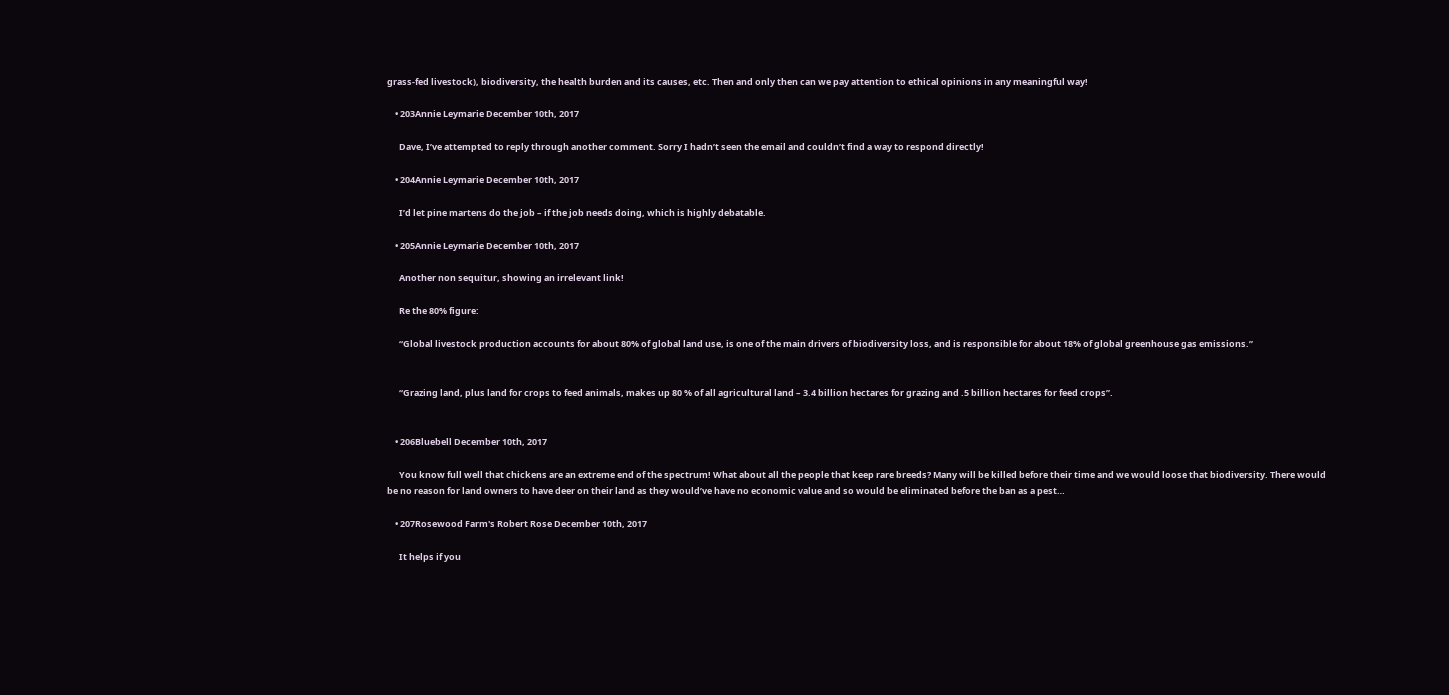grass-fed livestock), biodiversity, the health burden and its causes, etc. Then and only then can we pay attention to ethical opinions in any meaningful way!

    • 203Annie Leymarie December 10th, 2017

      Dave, I’ve attempted to reply through another comment. Sorry I hadn’t seen the email and couldn’t find a way to respond directly!

    • 204Annie Leymarie December 10th, 2017

      I’d let pine martens do the job – if the job needs doing, which is highly debatable.

    • 205Annie Leymarie December 10th, 2017

      Another non sequitur, showing an irrelevant link!

      Re the 80% figure:

      “Global livestock production accounts for about 80% of global land use, is one of the main drivers of biodiversity loss, and is responsible for about 18% of global greenhouse gas emissions.”


      “Grazing land, plus land for crops to feed animals, makes up 80 % of all agricultural land – 3.4 billion hectares for grazing and .5 billion hectares for feed crops”.


    • 206Bluebell December 10th, 2017

      You know full well that chickens are an extreme end of the spectrum! What about all the people that keep rare breeds? Many will be killed before their time and we would loose that biodiversity. There would be no reason for land owners to have deer on their land as they would’ve have no economic value and so would be eliminated before the ban as a pest…

    • 207Rosewood Farm's Robert Rose December 10th, 2017

      It helps if you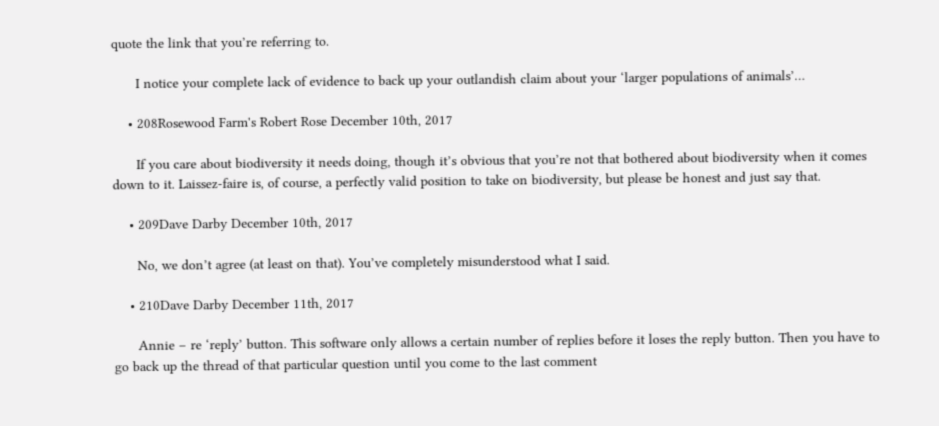quote the link that you’re referring to.

      I notice your complete lack of evidence to back up your outlandish claim about your ‘larger populations of animals’…

    • 208Rosewood Farm's Robert Rose December 10th, 2017

      If you care about biodiversity it needs doing, though it’s obvious that you’re not that bothered about biodiversity when it comes down to it. Laissez-faire is, of course, a perfectly valid position to take on biodiversity, but please be honest and just say that.

    • 209Dave Darby December 10th, 2017

      No, we don’t agree (at least on that). You’ve completely misunderstood what I said.

    • 210Dave Darby December 11th, 2017

      Annie – re ‘reply’ button. This software only allows a certain number of replies before it loses the reply button. Then you have to go back up the thread of that particular question until you come to the last comment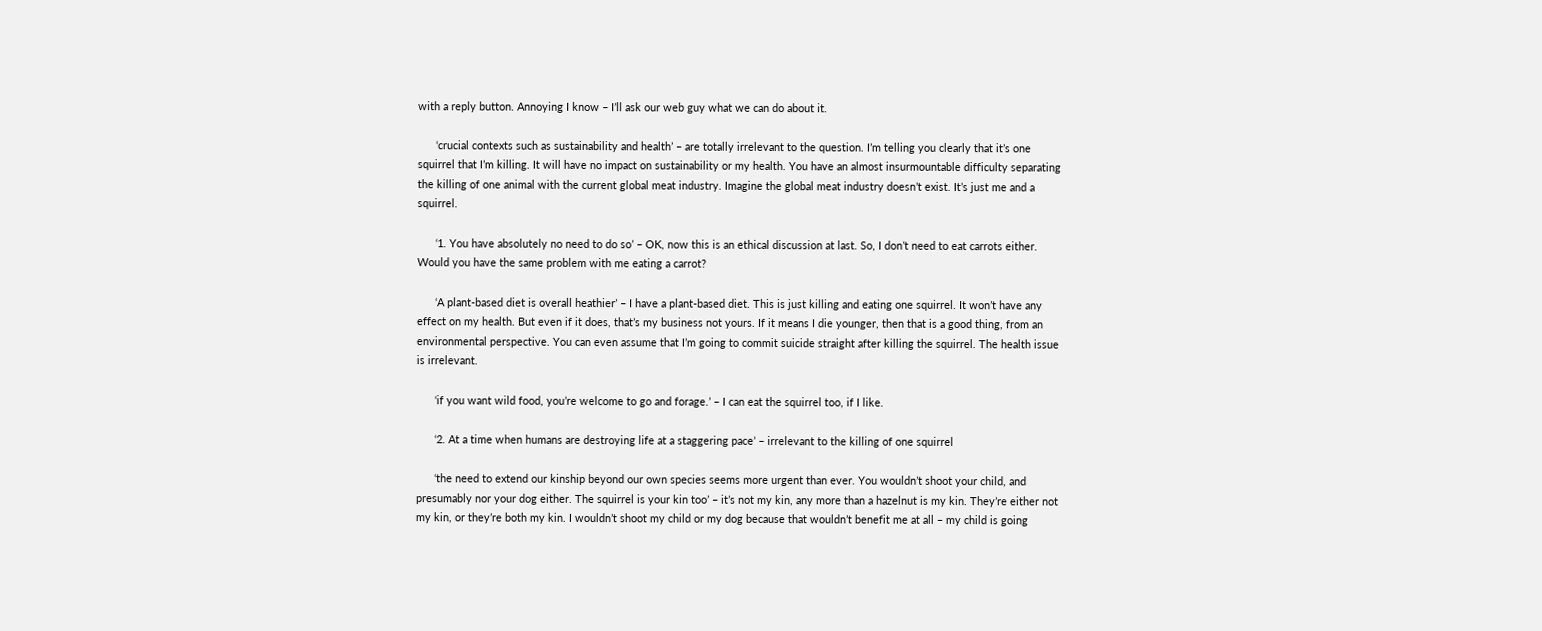with a reply button. Annoying I know – I’ll ask our web guy what we can do about it.

      ‘crucial contexts such as sustainability and health’ – are totally irrelevant to the question. I’m telling you clearly that it’s one squirrel that I’m killing. It will have no impact on sustainability or my health. You have an almost insurmountable difficulty separating the killing of one animal with the current global meat industry. Imagine the global meat industry doesn’t exist. It’s just me and a squirrel.

      ‘1. You have absolutely no need to do so’ – OK, now this is an ethical discussion at last. So, I don’t need to eat carrots either. Would you have the same problem with me eating a carrot?

      ‘A plant-based diet is overall heathier’ – I have a plant-based diet. This is just killing and eating one squirrel. It won’t have any effect on my health. But even if it does, that’s my business not yours. If it means I die younger, then that is a good thing, from an environmental perspective. You can even assume that I’m going to commit suicide straight after killing the squirrel. The health issue is irrelevant.

      ‘if you want wild food, you’re welcome to go and forage.’ – I can eat the squirrel too, if I like.

      ‘2. At a time when humans are destroying life at a staggering pace’ – irrelevant to the killing of one squirrel

      ‘the need to extend our kinship beyond our own species seems more urgent than ever. You wouldn’t shoot your child, and presumably nor your dog either. The squirrel is your kin too’ – it’s not my kin, any more than a hazelnut is my kin. They’re either not my kin, or they’re both my kin. I wouldn’t shoot my child or my dog because that wouldn’t benefit me at all – my child is going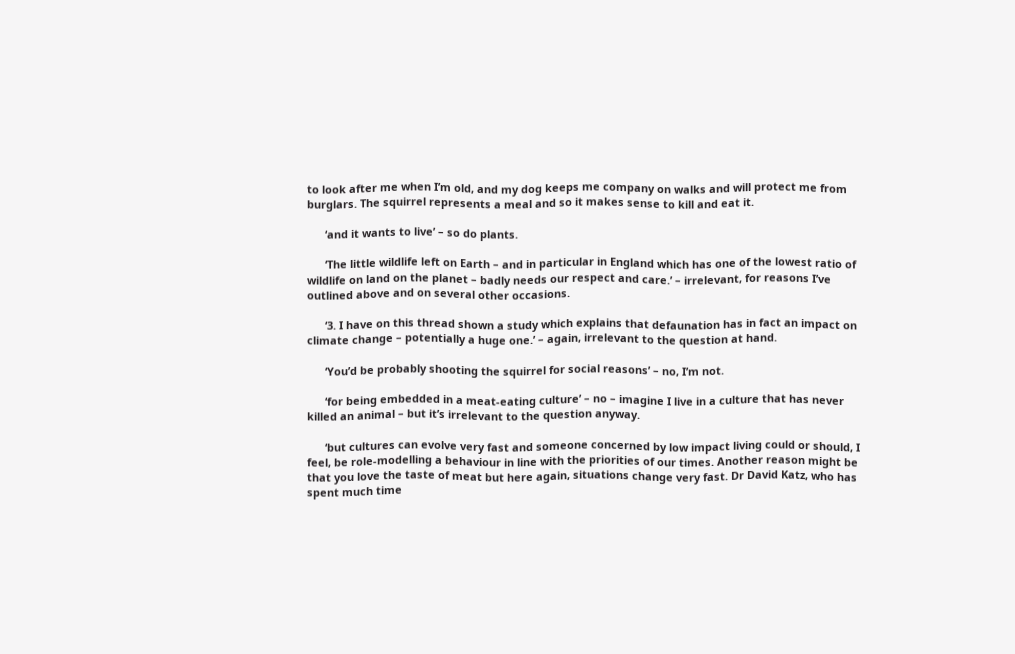to look after me when I’m old, and my dog keeps me company on walks and will protect me from burglars. The squirrel represents a meal and so it makes sense to kill and eat it.

      ‘and it wants to live’ – so do plants.

      ‘The little wildlife left on Earth – and in particular in England which has one of the lowest ratio of wildlife on land on the planet – badly needs our respect and care.’ – irrelevant, for reasons I’ve outlined above and on several other occasions.

      ‘3. I have on this thread shown a study which explains that defaunation has in fact an impact on climate change – potentially a huge one.’ – again, irrelevant to the question at hand.

      ‘You’d be probably shooting the squirrel for social reasons’ – no, I’m not.

      ‘for being embedded in a meat-eating culture’ – no – imagine I live in a culture that has never killed an animal – but it’s irrelevant to the question anyway.

      ‘but cultures can evolve very fast and someone concerned by low impact living could or should, I feel, be role-modelling a behaviour in line with the priorities of our times. Another reason might be that you love the taste of meat but here again, situations change very fast. Dr David Katz, who has spent much time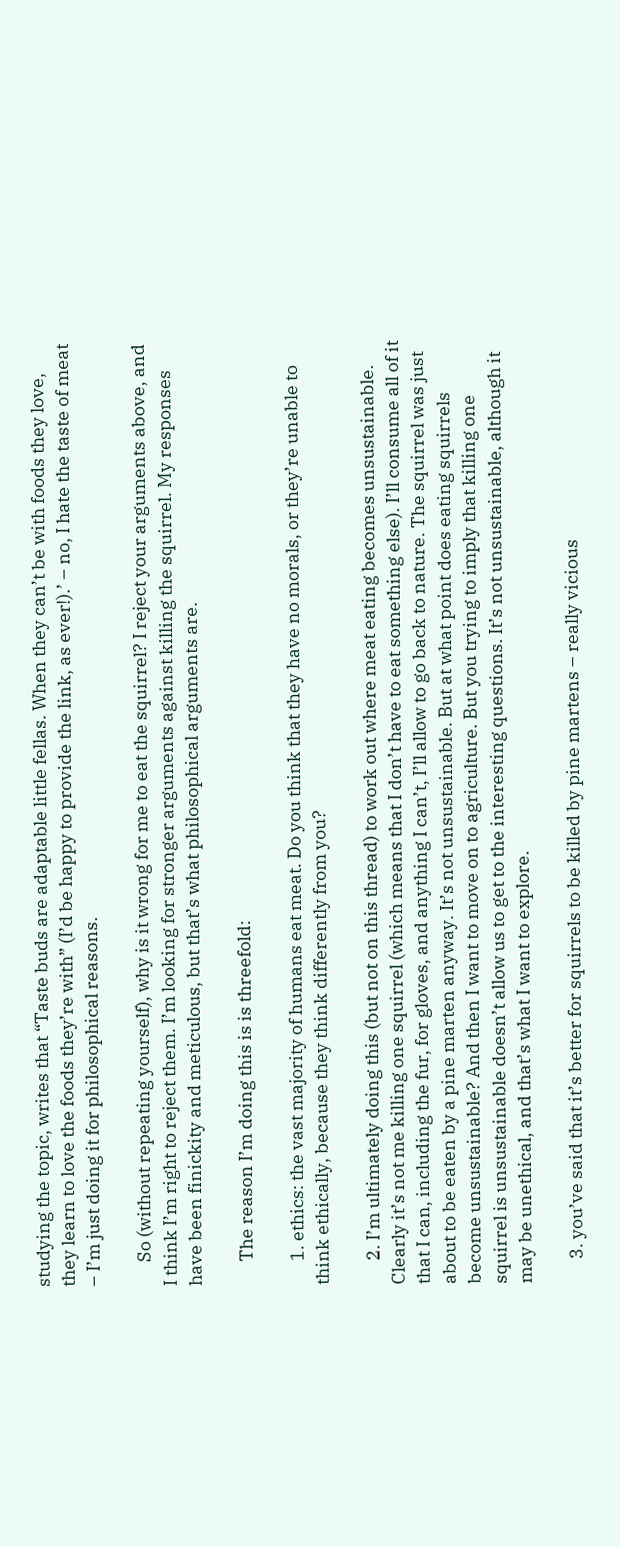studying the topic, writes that “Taste buds are adaptable little fellas. When they can’t be with foods they love, they learn to love the foods they’re with” (I’d be happy to provide the link, as ever!).’ – no, I hate the taste of meat – I’m just doing it for philosophical reasons.

      So (without repeating yourself), why is it wrong for me to eat the squirrel? I reject your arguments above, and I think I’m right to reject them. I’m looking for stronger arguments against killing the squirrel. My responses have been finickity and meticulous, but that’s what philosophical arguments are.

      The reason I’m doing this is is threefold:

      1. ethics: the vast majority of humans eat meat. Do you think that they have no morals, or they’re unable to think ethically, because they think differently from you?

      2. I’m ultimately doing this (but not on this thread) to work out where meat eating becomes unsustainable. Clearly it’s not me killing one squirrel (which means that I don’t have to eat something else). I’ll consume all of it that I can, including the fur, for gloves, and anything I can’t, I’ll allow to go back to nature. The squirrel was just about to be eaten by a pine marten anyway. It’s not unsustainable. But at what point does eating squirrels become unsustainable? And then I want to move on to agriculture. But you trying to imply that killing one squirrel is unsustainable doesn’t allow us to get to the interesting questions. It’s not unsustainable, although it may be unethical, and that’s what I want to explore.

      3. you’ve said that it’s better for squirrels to be killed by pine martens – really vicious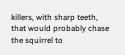killers, with sharp teeth, that would probably chase the squirrel to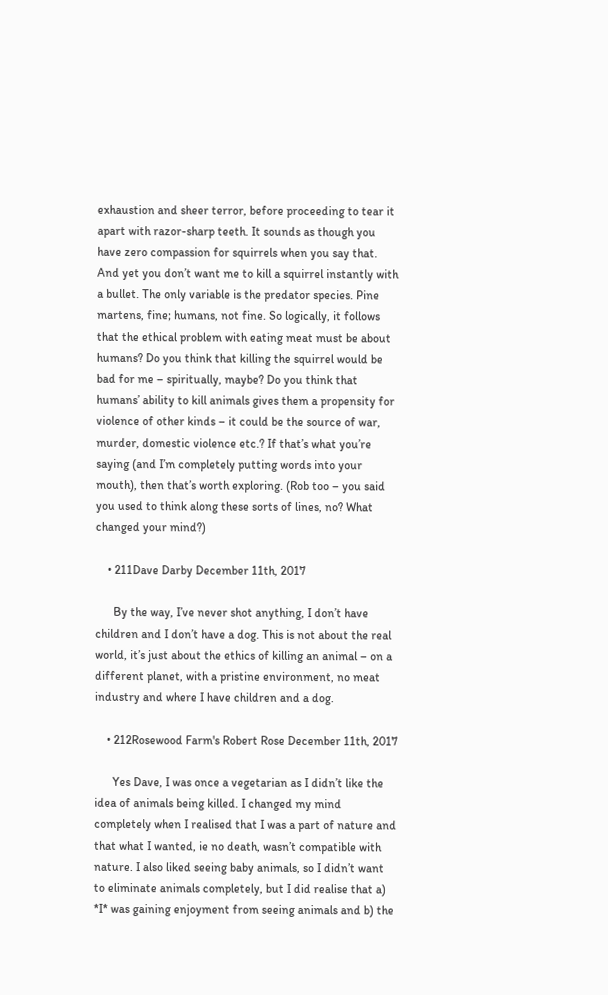exhaustion and sheer terror, before proceeding to tear it apart with razor-sharp teeth. It sounds as though you have zero compassion for squirrels when you say that. And yet you don’t want me to kill a squirrel instantly with a bullet. The only variable is the predator species. Pine martens, fine; humans, not fine. So logically, it follows that the ethical problem with eating meat must be about humans? Do you think that killing the squirrel would be bad for me – spiritually, maybe? Do you think that humans’ ability to kill animals gives them a propensity for violence of other kinds – it could be the source of war, murder, domestic violence etc.? If that’s what you’re saying (and I’m completely putting words into your mouth), then that’s worth exploring. (Rob too – you said you used to think along these sorts of lines, no? What changed your mind?)

    • 211Dave Darby December 11th, 2017

      By the way, I’ve never shot anything, I don’t have children and I don’t have a dog. This is not about the real world, it’s just about the ethics of killing an animal – on a different planet, with a pristine environment, no meat industry and where I have children and a dog.

    • 212Rosewood Farm's Robert Rose December 11th, 2017

      Yes Dave, I was once a vegetarian as I didn’t like the idea of animals being killed. I changed my mind completely when I realised that I was a part of nature and that what I wanted, ie no death, wasn’t compatible with nature. I also liked seeing baby animals, so I didn’t want to eliminate animals completely, but I did realise that a) *I* was gaining enjoyment from seeing animals and b) the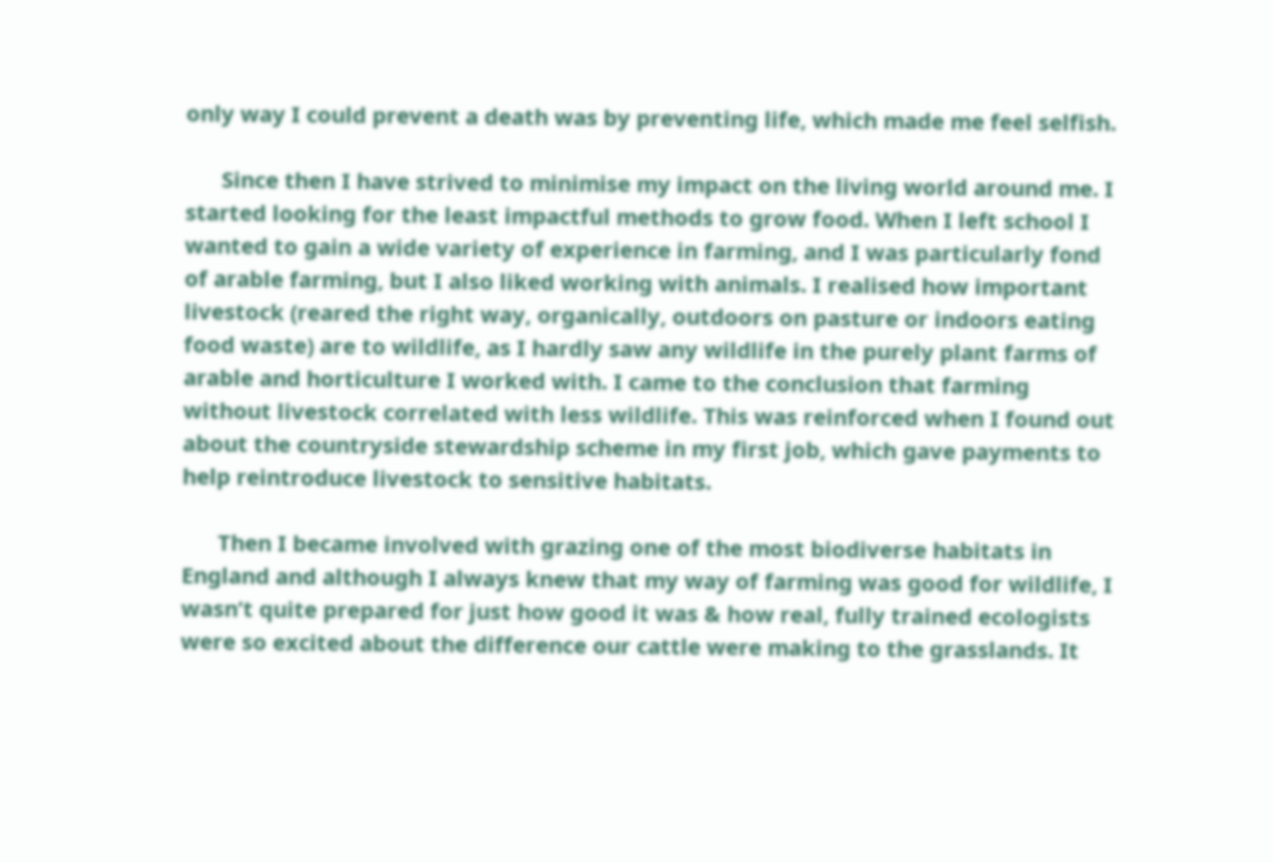only way I could prevent a death was by preventing life, which made me feel selfish.

      Since then I have strived to minimise my impact on the living world around me. I started looking for the least impactful methods to grow food. When I left school I wanted to gain a wide variety of experience in farming, and I was particularly fond of arable farming, but I also liked working with animals. I realised how important livestock (reared the right way, organically, outdoors on pasture or indoors eating food waste) are to wildlife, as I hardly saw any wildlife in the purely plant farms of arable and horticulture I worked with. I came to the conclusion that farming without livestock correlated with less wildlife. This was reinforced when I found out about the countryside stewardship scheme in my first job, which gave payments to help reintroduce livestock to sensitive habitats.

      Then I became involved with grazing one of the most biodiverse habitats in England and although I always knew that my way of farming was good for wildlife, I wasn’t quite prepared for just how good it was & how real, fully trained ecologists were so excited about the difference our cattle were making to the grasslands. It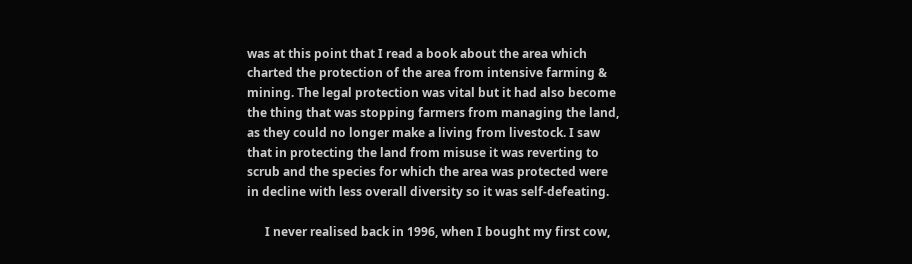was at this point that I read a book about the area which charted the protection of the area from intensive farming & mining. The legal protection was vital but it had also become the thing that was stopping farmers from managing the land, as they could no longer make a living from livestock. I saw that in protecting the land from misuse it was reverting to scrub and the species for which the area was protected were in decline with less overall diversity so it was self-defeating.

      I never realised back in 1996, when I bought my first cow,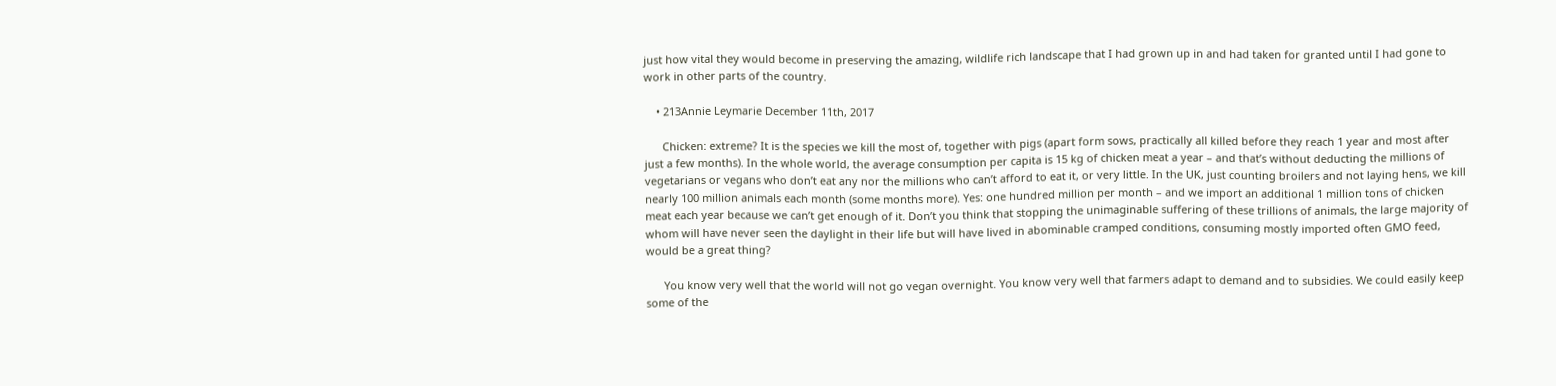just how vital they would become in preserving the amazing, wildlife rich landscape that I had grown up in and had taken for granted until I had gone to work in other parts of the country.

    • 213Annie Leymarie December 11th, 2017

      Chicken: extreme? It is the species we kill the most of, together with pigs (apart form sows, practically all killed before they reach 1 year and most after just a few months). In the whole world, the average consumption per capita is 15 kg of chicken meat a year – and that’s without deducting the millions of vegetarians or vegans who don’t eat any nor the millions who can’t afford to eat it, or very little. In the UK, just counting broilers and not laying hens, we kill nearly 100 million animals each month (some months more). Yes: one hundred million per month – and we import an additional 1 million tons of chicken meat each year because we can’t get enough of it. Don’t you think that stopping the unimaginable suffering of these trillions of animals, the large majority of whom will have never seen the daylight in their life but will have lived in abominable cramped conditions, consuming mostly imported often GMO feed, would be a great thing?

      You know very well that the world will not go vegan overnight. You know very well that farmers adapt to demand and to subsidies. We could easily keep some of the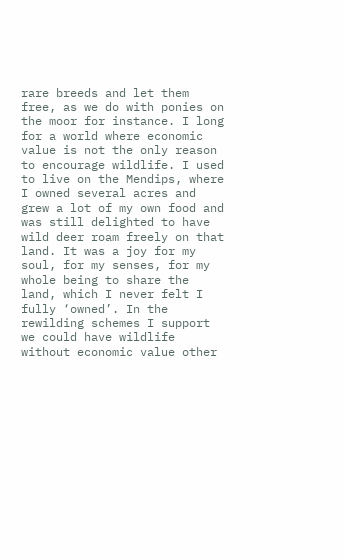rare breeds and let them free, as we do with ponies on the moor for instance. I long for a world where economic value is not the only reason to encourage wildlife. I used to live on the Mendips, where I owned several acres and grew a lot of my own food and was still delighted to have wild deer roam freely on that land. It was a joy for my soul, for my senses, for my whole being to share the land, which I never felt I fully ‘owned’. In the rewilding schemes I support we could have wildlife without economic value other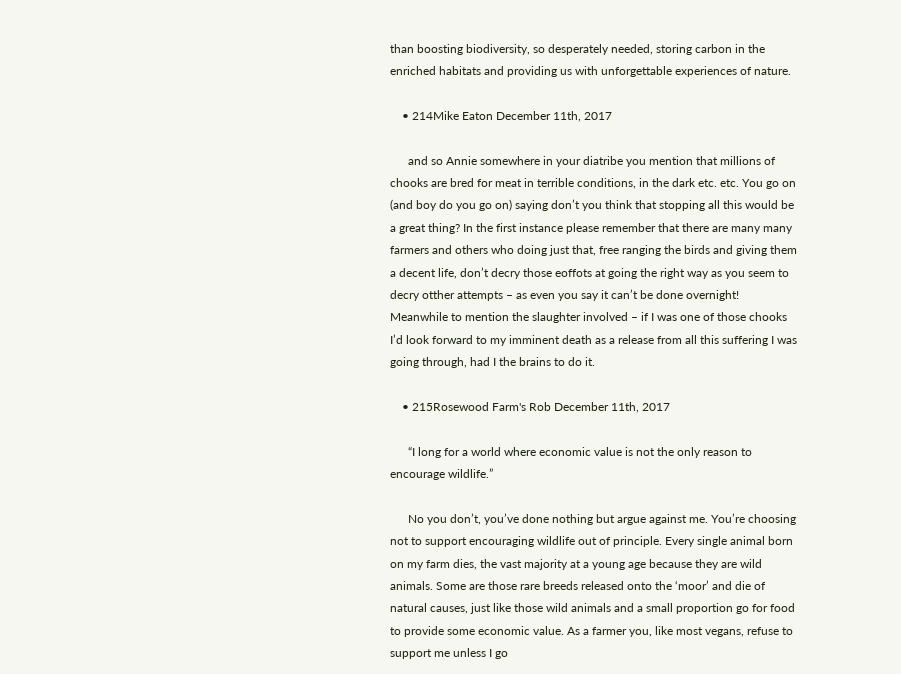than boosting biodiversity, so desperately needed, storing carbon in the enriched habitats and providing us with unforgettable experiences of nature.

    • 214Mike Eaton December 11th, 2017

      and so Annie somewhere in your diatribe you mention that millions of chooks are bred for meat in terrible conditions, in the dark etc. etc. You go on (and boy do you go on) saying don’t you think that stopping all this would be a great thing? In the first instance please remember that there are many many farmers and others who doing just that, free ranging the birds and giving them a decent life, don’t decry those eoffots at going the right way as you seem to decry otther attempts – as even you say it can’t be done overnight! Meanwhile to mention the slaughter involved – if I was one of those chooks I’d look forward to my imminent death as a release from all this suffering I was going through, had I the brains to do it.

    • 215Rosewood Farm's Rob December 11th, 2017

      “I long for a world where economic value is not the only reason to encourage wildlife.”

      No you don’t, you’ve done nothing but argue against me. You’re choosing not to support encouraging wildlife out of principle. Every single animal born on my farm dies, the vast majority at a young age because they are wild animals. Some are those rare breeds released onto the ‘moor’ and die of natural causes, just like those wild animals and a small proportion go for food to provide some economic value. As a farmer you, like most vegans, refuse to support me unless I go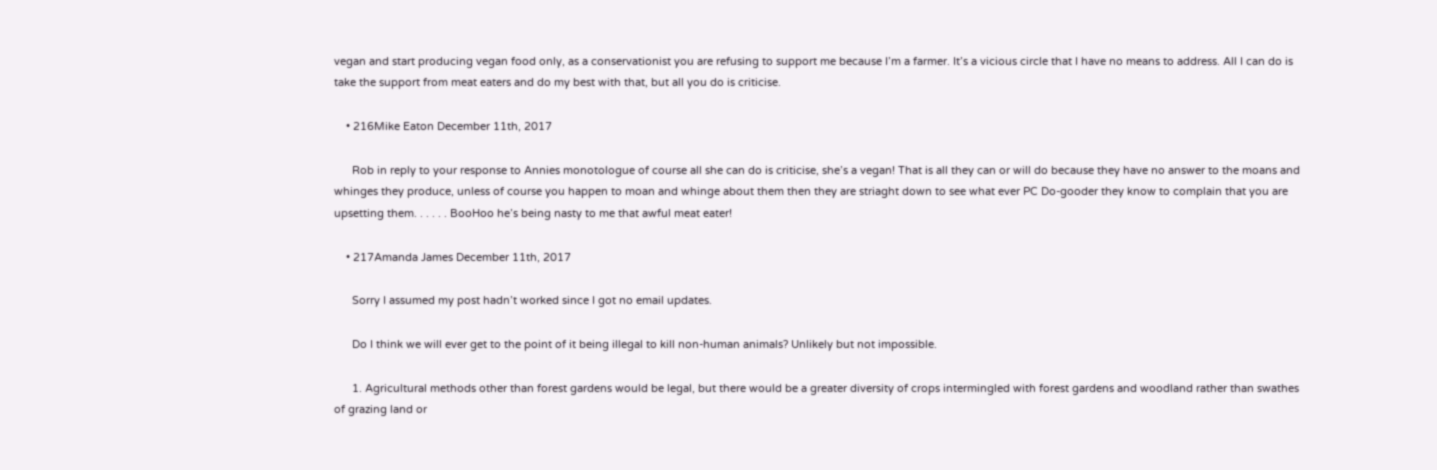vegan and start producing vegan food only, as a conservationist you are refusing to support me because I’m a farmer. It’s a vicious circle that I have no means to address. All I can do is take the support from meat eaters and do my best with that, but all you do is criticise.

    • 216Mike Eaton December 11th, 2017

      Rob in reply to your response to Annies monotologue of course all she can do is criticise, she’s a vegan! That is all they can or will do because they have no answer to the moans and whinges they produce, unless of course you happen to moan and whinge about them then they are striaght down to see what ever PC Do-gooder they know to complain that you are upsetting them. . . . . . BooHoo he’s being nasty to me that awful meat eater!

    • 217Amanda James December 11th, 2017

      Sorry I assumed my post hadn’t worked since I got no email updates.

      Do I think we will ever get to the point of it being illegal to kill non-human animals? Unlikely but not impossible.

      1. Agricultural methods other than forest gardens would be legal, but there would be a greater diversity of crops intermingled with forest gardens and woodland rather than swathes of grazing land or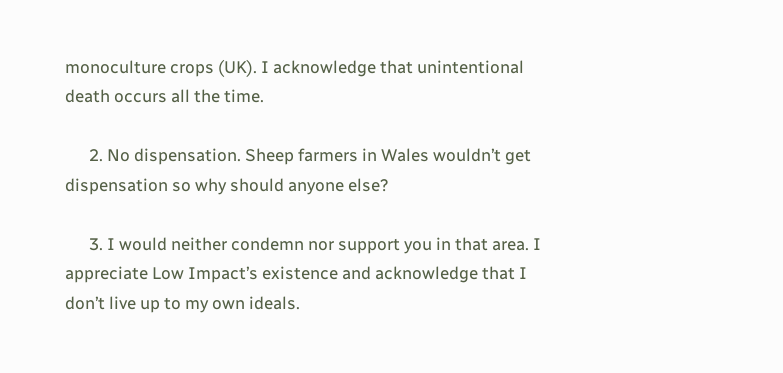monoculture crops (UK). I acknowledge that unintentional death occurs all the time.

      2. No dispensation. Sheep farmers in Wales wouldn’t get dispensation so why should anyone else?

      3. I would neither condemn nor support you in that area. I appreciate Low Impact’s existence and acknowledge that I don’t live up to my own ideals.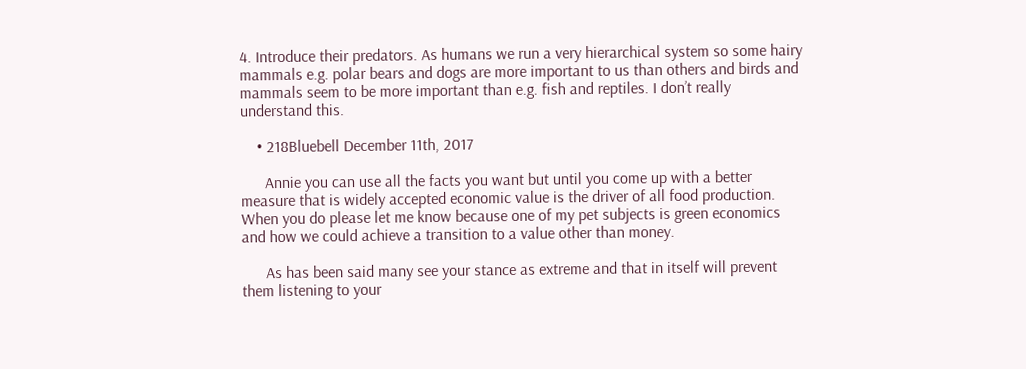4. Introduce their predators. As humans we run a very hierarchical system so some hairy mammals e.g. polar bears and dogs are more important to us than others and birds and mammals seem to be more important than e.g. fish and reptiles. I don’t really understand this.

    • 218Bluebell December 11th, 2017

      Annie you can use all the facts you want but until you come up with a better measure that is widely accepted economic value is the driver of all food production. When you do please let me know because one of my pet subjects is green economics and how we could achieve a transition to a value other than money.

      As has been said many see your stance as extreme and that in itself will prevent them listening to your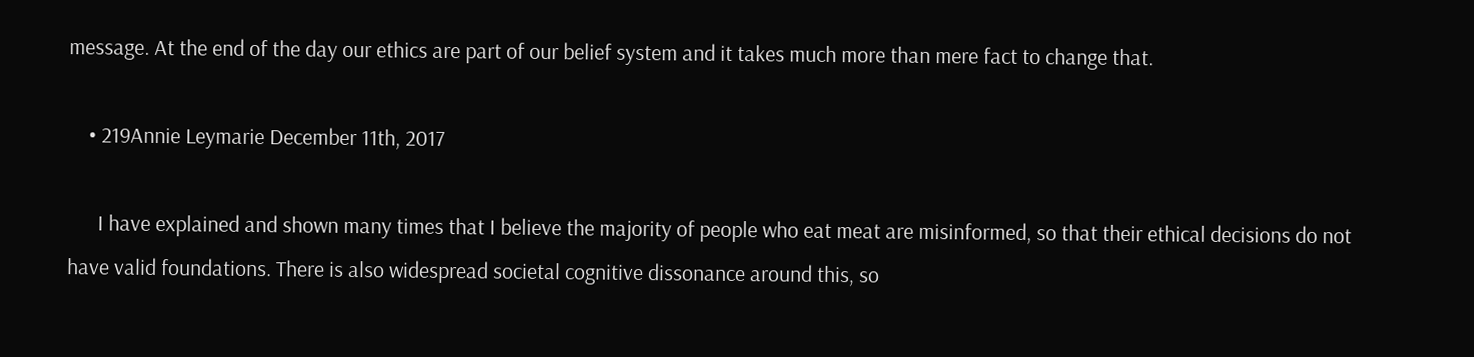message. At the end of the day our ethics are part of our belief system and it takes much more than mere fact to change that.

    • 219Annie Leymarie December 11th, 2017

      I have explained and shown many times that I believe the majority of people who eat meat are misinformed, so that their ethical decisions do not have valid foundations. There is also widespread societal cognitive dissonance around this, so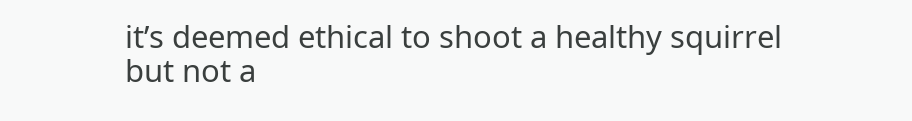it’s deemed ethical to shoot a healthy squirrel but not a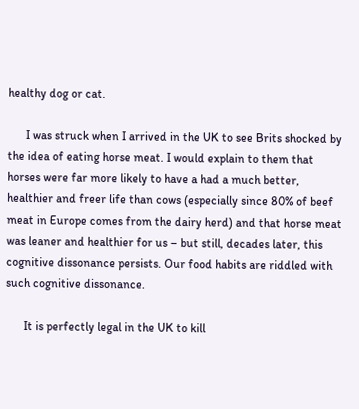healthy dog or cat.

      I was struck when I arrived in the UK to see Brits shocked by the idea of eating horse meat. I would explain to them that horses were far more likely to have a had a much better, healthier and freer life than cows (especially since 80% of beef meat in Europe comes from the dairy herd) and that horse meat was leaner and healthier for us – but still, decades later, this cognitive dissonance persists. Our food habits are riddled with such cognitive dissonance.

      It is perfectly legal in the UK to kill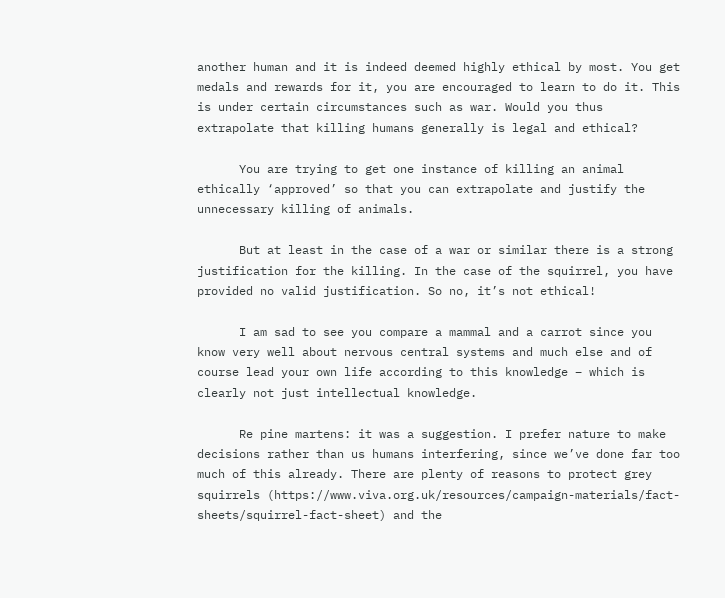another human and it is indeed deemed highly ethical by most. You get medals and rewards for it, you are encouraged to learn to do it. This is under certain circumstances such as war. Would you thus extrapolate that killing humans generally is legal and ethical?

      You are trying to get one instance of killing an animal ethically ‘approved’ so that you can extrapolate and justify the unnecessary killing of animals.

      But at least in the case of a war or similar there is a strong justification for the killing. In the case of the squirrel, you have provided no valid justification. So no, it’s not ethical!

      I am sad to see you compare a mammal and a carrot since you know very well about nervous central systems and much else and of course lead your own life according to this knowledge – which is clearly not just intellectual knowledge.

      Re pine martens: it was a suggestion. I prefer nature to make decisions rather than us humans interfering, since we’ve done far too much of this already. There are plenty of reasons to protect grey squirrels (https://www.viva.org.uk/resources/campaign-materials/fact-sheets/squirrel-fact-sheet) and the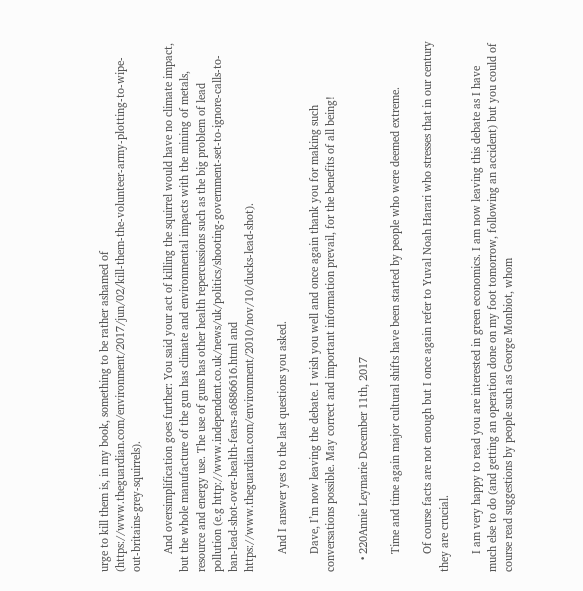urge to kill them is, in my book, something to be rather ashamed of (https://www.theguardian.com/environment/2017/jun/02/kill-them-the-volunteer-army-plotting-to-wipe-out-britains-grey-squirrels).

      And oversimplification goes further: You said your act of killing the squirrel would have no climate impact, but the whole manufacture of the gun has climate and environmental impacts with the mining of metals, resource and energy use. The use of guns has other health repercussions such as the big problem of lead pollution (e.g http://www.independent.co.uk/news/uk/politics/shooting-government-set-to-ignore-calls-to-ban-lead-shot-over-health-fears-a6886616.html and https://www.theguardian.com/environment/2010/nov/10/ducks-lead-shot).

      And I answer yes to the last questions you asked.

      Dave, I’m now leaving the debate. I wish you well and once again thank you for making such conversations possible. May correct and important information prevail, for the benefits of all being!

    • 220Annie Leymarie December 11th, 2017

      Time and time again major cultural shifts have been started by people who were deemed extreme.

      Of course facts are not enough but I once again refer to Yuval Noah Harari who stresses that in our century they are crucial.

      I am very happy to read you are interested in green economics. I am now leaving this debate as I have much else to do (and getting an operation done on my foot tomorrow, following an accident) but you could of course read suggestions by people such as George Monbiot, whom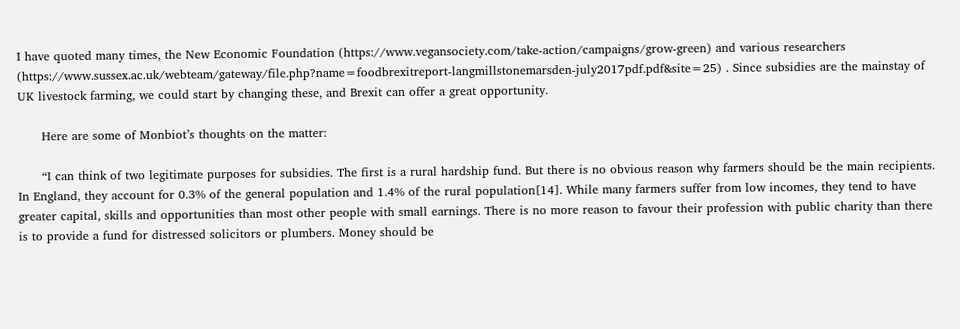I have quoted many times, the New Economic Foundation (https://www.vegansociety.com/take-action/campaigns/grow-green) and various researchers (https://www.sussex.ac.uk/webteam/gateway/file.php?name=foodbrexitreport-langmillstonemarsden-july2017pdf.pdf&site=25) . Since subsidies are the mainstay of UK livestock farming, we could start by changing these, and Brexit can offer a great opportunity.

      Here are some of Monbiot’s thoughts on the matter:

      “I can think of two legitimate purposes for subsidies. The first is a rural hardship fund. But there is no obvious reason why farmers should be the main recipients. In England, they account for 0.3% of the general population and 1.4% of the rural population[14]. While many farmers suffer from low incomes, they tend to have greater capital, skills and opportunities than most other people with small earnings. There is no more reason to favour their profession with public charity than there is to provide a fund for distressed solicitors or plumbers. Money should be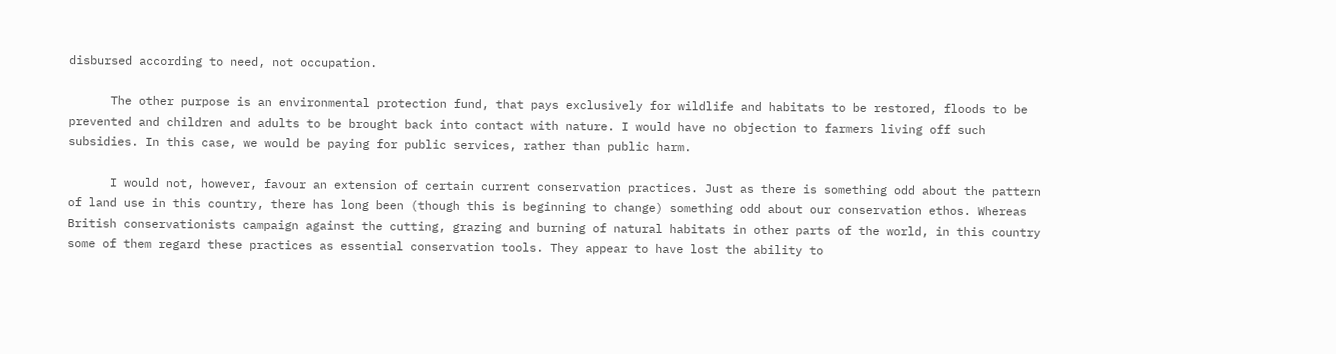disbursed according to need, not occupation.

      The other purpose is an environmental protection fund, that pays exclusively for wildlife and habitats to be restored, floods to be prevented and children and adults to be brought back into contact with nature. I would have no objection to farmers living off such subsidies. In this case, we would be paying for public services, rather than public harm.

      I would not, however, favour an extension of certain current conservation practices. Just as there is something odd about the pattern of land use in this country, there has long been (though this is beginning to change) something odd about our conservation ethos. Whereas British conservationists campaign against the cutting, grazing and burning of natural habitats in other parts of the world, in this country some of them regard these practices as essential conservation tools. They appear to have lost the ability to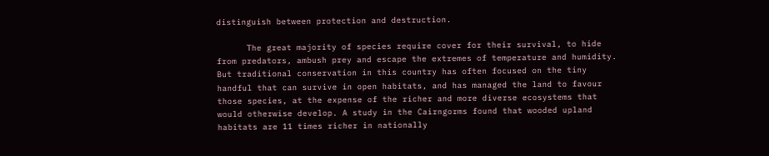distinguish between protection and destruction.

      The great majority of species require cover for their survival, to hide from predators, ambush prey and escape the extremes of temperature and humidity. But traditional conservation in this country has often focused on the tiny handful that can survive in open habitats, and has managed the land to favour those species, at the expense of the richer and more diverse ecosystems that would otherwise develop. A study in the Cairngorms found that wooded upland habitats are 11 times richer in nationally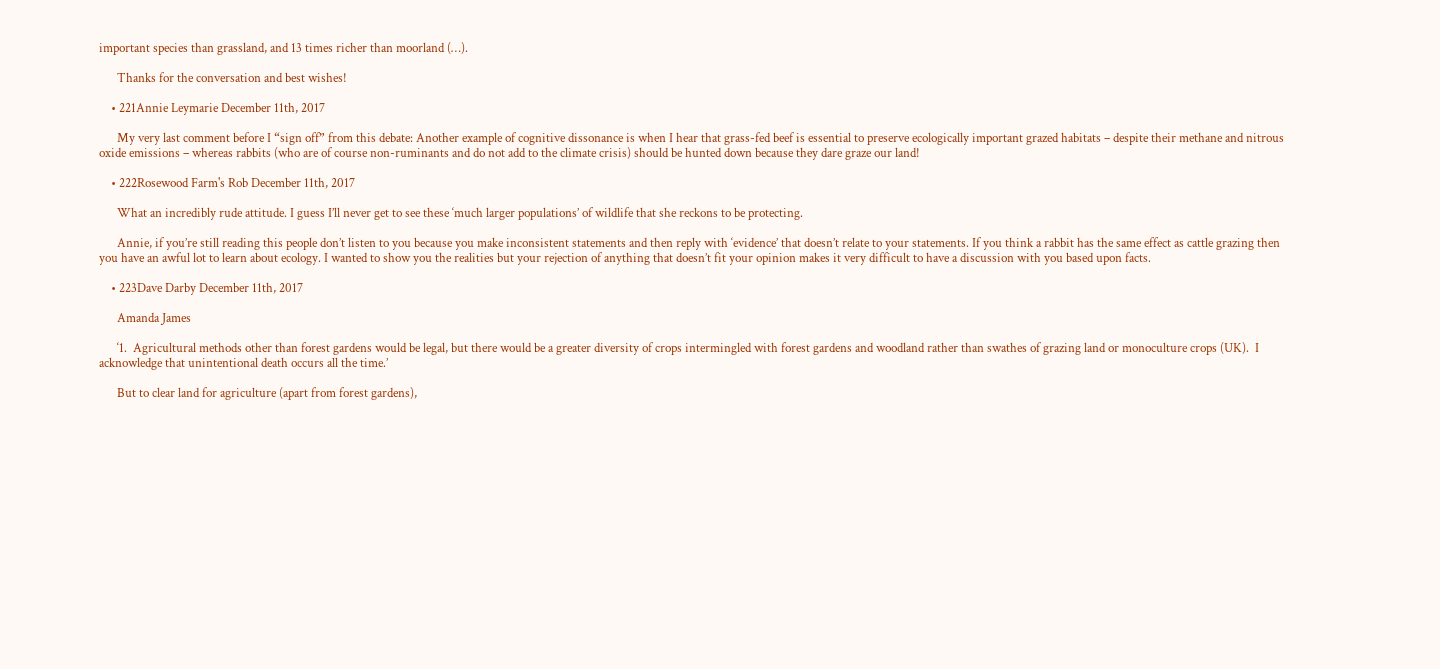important species than grassland, and 13 times richer than moorland (…).

      Thanks for the conversation and best wishes!

    • 221Annie Leymarie December 11th, 2017

      My very last comment before I “sign off” from this debate: Another example of cognitive dissonance is when I hear that grass-fed beef is essential to preserve ecologically important grazed habitats – despite their methane and nitrous oxide emissions – whereas rabbits (who are of course non-ruminants and do not add to the climate crisis) should be hunted down because they dare graze our land!

    • 222Rosewood Farm's Rob December 11th, 2017

      What an incredibly rude attitude. I guess I’ll never get to see these ‘much larger populations’ of wildlife that she reckons to be protecting.

      Annie, if you’re still reading this people don’t listen to you because you make inconsistent statements and then reply with ‘evidence’ that doesn’t relate to your statements. If you think a rabbit has the same effect as cattle grazing then you have an awful lot to learn about ecology. I wanted to show you the realities but your rejection of anything that doesn’t fit your opinion makes it very difficult to have a discussion with you based upon facts.

    • 223Dave Darby December 11th, 2017

      Amanda James

      ‘1.  Agricultural methods other than forest gardens would be legal, but there would be a greater diversity of crops intermingled with forest gardens and woodland rather than swathes of grazing land or monoculture crops (UK).  I acknowledge that unintentional death occurs all the time.’

      But to clear land for agriculture (apart from forest gardens),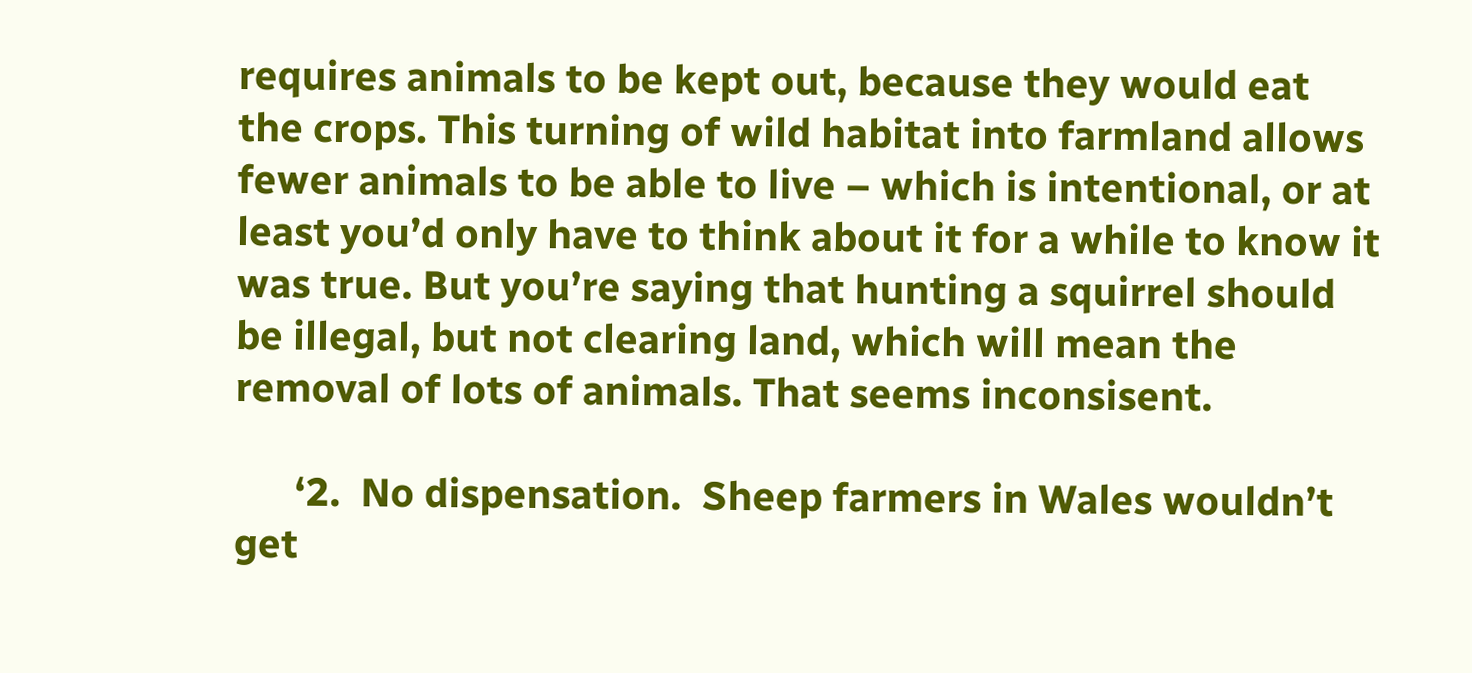requires animals to be kept out, because they would eat the crops. This turning of wild habitat into farmland allows fewer animals to be able to live – which is intentional, or at least you’d only have to think about it for a while to know it was true. But you’re saying that hunting a squirrel should be illegal, but not clearing land, which will mean the removal of lots of animals. That seems inconsisent.

      ‘2.  No dispensation.  Sheep farmers in Wales wouldn’t get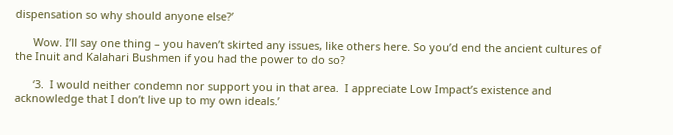dispensation so why should anyone else?’

      Wow. I’ll say one thing – you haven’t skirted any issues, like others here. So you’d end the ancient cultures of the Inuit and Kalahari Bushmen if you had the power to do so?

      ‘3.  I would neither condemn nor support you in that area.  I appreciate Low Impact’s existence and acknowledge that I don’t live up to my own ideals.’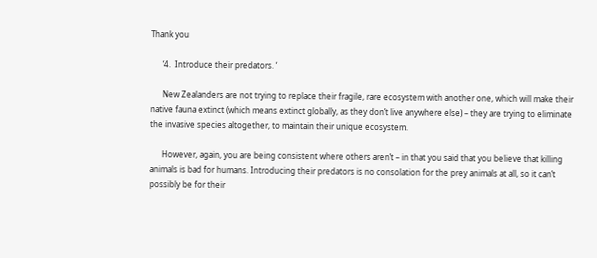Thank you

      ‘4.  Introduce their predators. ‘

      New Zealanders are not trying to replace their fragile, rare ecosystem with another one, which will make their native fauna extinct (which means extinct globally, as they don’t live anywhere else) – they are trying to eliminate the invasive species altogether, to maintain their unique ecosystem.

      However, again, you are being consistent where others aren’t – in that you said that you believe that killing animals is bad for humans. Introducing their predators is no consolation for the prey animals at all, so it can’t possibly be for their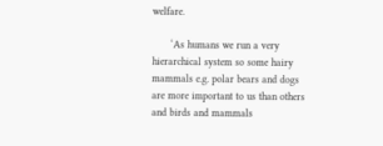welfare.

      ‘As humans we run a very hierarchical system so some hairy mammals e.g. polar bears and dogs are more important to us than others and birds and mammals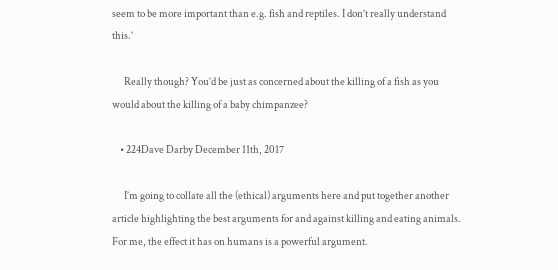seem to be more important than e.g. fish and reptiles. I don’t really understand this.’

      Really though? You’d be just as concerned about the killing of a fish as you would about the killing of a baby chimpanzee?

    • 224Dave Darby December 11th, 2017

      I’m going to collate all the (ethical) arguments here and put together another article highlighting the best arguments for and against killing and eating animals. For me, the effect it has on humans is a powerful argument.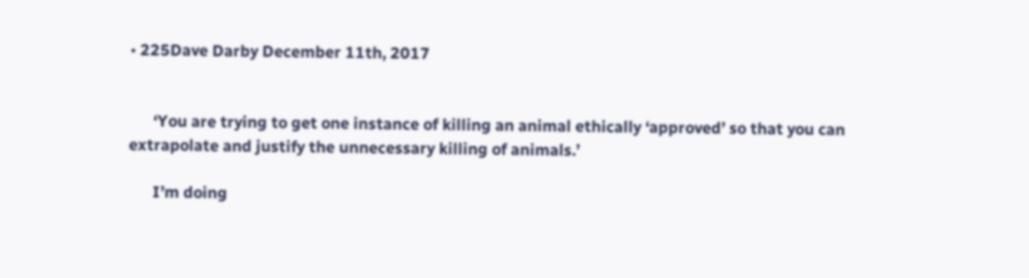• 225Dave Darby December 11th, 2017


      ‘You are trying to get one instance of killing an animal ethically ‘approved’ so that you can extrapolate and justify the unnecessary killing of animals.’

      I’m doing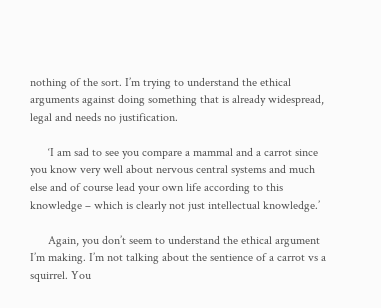nothing of the sort. I’m trying to understand the ethical arguments against doing something that is already widespread, legal and needs no justification.

      ‘I am sad to see you compare a mammal and a carrot since you know very well about nervous central systems and much else and of course lead your own life according to this knowledge – which is clearly not just intellectual knowledge.’

      Again, you don’t seem to understand the ethical argument I’m making. I’m not talking about the sentience of a carrot vs a squirrel. You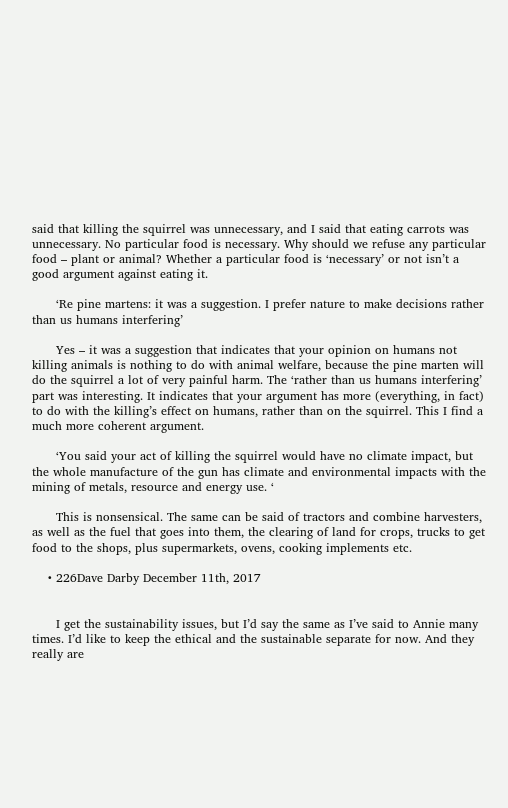said that killing the squirrel was unnecessary, and I said that eating carrots was unnecessary. No particular food is necessary. Why should we refuse any particular food – plant or animal? Whether a particular food is ‘necessary’ or not isn’t a good argument against eating it.

      ‘Re pine martens: it was a suggestion. I prefer nature to make decisions rather than us humans interfering’

      Yes – it was a suggestion that indicates that your opinion on humans not killing animals is nothing to do with animal welfare, because the pine marten will do the squirrel a lot of very painful harm. The ‘rather than us humans interfering’ part was interesting. It indicates that your argument has more (everything, in fact) to do with the killing’s effect on humans, rather than on the squirrel. This I find a much more coherent argument.

      ‘You said your act of killing the squirrel would have no climate impact, but the whole manufacture of the gun has climate and environmental impacts with the mining of metals, resource and energy use. ‘

      This is nonsensical. The same can be said of tractors and combine harvesters, as well as the fuel that goes into them, the clearing of land for crops, trucks to get food to the shops, plus supermarkets, ovens, cooking implements etc.

    • 226Dave Darby December 11th, 2017


      I get the sustainability issues, but I’d say the same as I’ve said to Annie many times. I’d like to keep the ethical and the sustainable separate for now. And they really are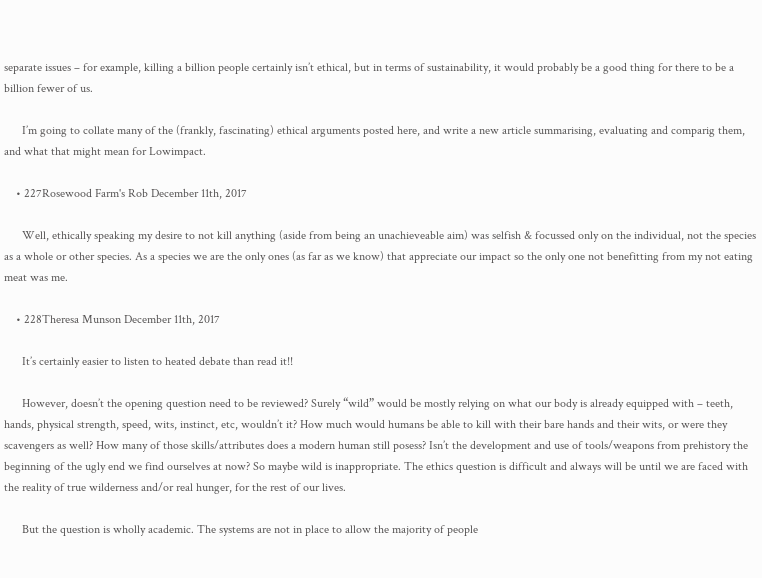separate issues – for example, killing a billion people certainly isn’t ethical, but in terms of sustainability, it would probably be a good thing for there to be a billion fewer of us.

      I’m going to collate many of the (frankly, fascinating) ethical arguments posted here, and write a new article summarising, evaluating and comparig them, and what that might mean for Lowimpact.

    • 227Rosewood Farm's Rob December 11th, 2017

      Well, ethically speaking my desire to not kill anything (aside from being an unachieveable aim) was selfish & focussed only on the individual, not the species as a whole or other species. As a species we are the only ones (as far as we know) that appreciate our impact so the only one not benefitting from my not eating meat was me.

    • 228Theresa Munson December 11th, 2017

      It’s certainly easier to listen to heated debate than read it!!

      However, doesn’t the opening question need to be reviewed? Surely “wild” would be mostly relying on what our body is already equipped with – teeth, hands, physical strength, speed, wits, instinct, etc, wouldn’t it? How much would humans be able to kill with their bare hands and their wits, or were they scavengers as well? How many of those skills/attributes does a modern human still posess? Isn’t the development and use of tools/weapons from prehistory the beginning of the ugly end we find ourselves at now? So maybe wild is inappropriate. The ethics question is difficult and always will be until we are faced with the reality of true wilderness and/or real hunger, for the rest of our lives.

      But the question is wholly academic. The systems are not in place to allow the majority of people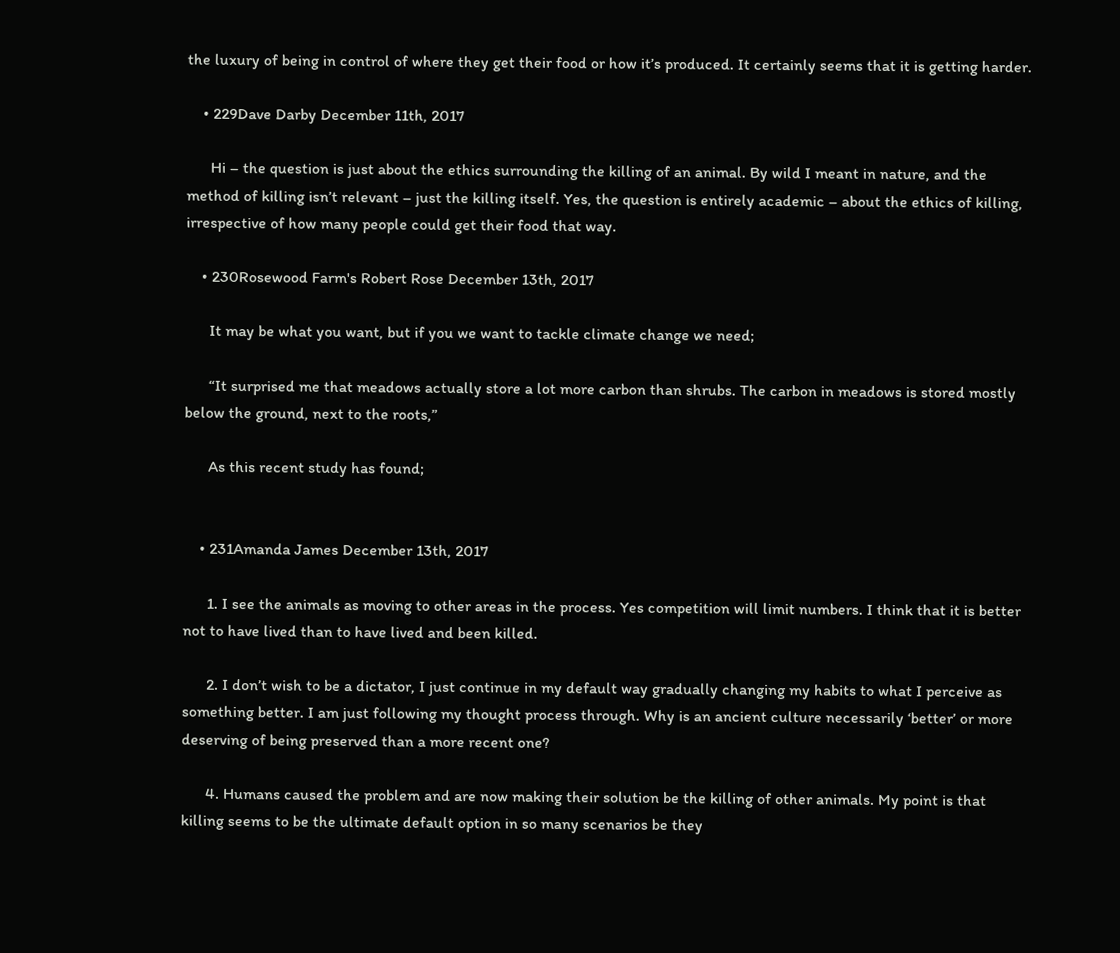the luxury of being in control of where they get their food or how it’s produced. It certainly seems that it is getting harder.

    • 229Dave Darby December 11th, 2017

      Hi – the question is just about the ethics surrounding the killing of an animal. By wild I meant in nature, and the method of killing isn’t relevant – just the killing itself. Yes, the question is entirely academic – about the ethics of killing, irrespective of how many people could get their food that way.

    • 230Rosewood Farm's Robert Rose December 13th, 2017

      It may be what you want, but if you we want to tackle climate change we need;

      “It surprised me that meadows actually store a lot more carbon than shrubs. The carbon in meadows is stored mostly below the ground, next to the roots,”

      As this recent study has found;


    • 231Amanda James December 13th, 2017

      1. I see the animals as moving to other areas in the process. Yes competition will limit numbers. I think that it is better not to have lived than to have lived and been killed.

      2. I don’t wish to be a dictator, I just continue in my default way gradually changing my habits to what I perceive as something better. I am just following my thought process through. Why is an ancient culture necessarily ‘better’ or more deserving of being preserved than a more recent one?

      4. Humans caused the problem and are now making their solution be the killing of other animals. My point is that killing seems to be the ultimate default option in so many scenarios be they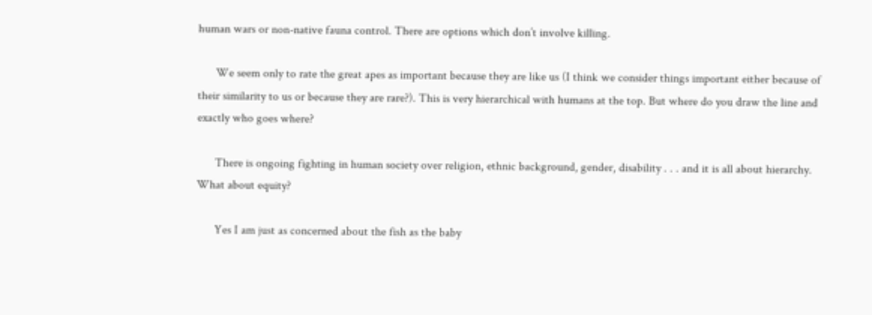human wars or non-native fauna control. There are options which don’t involve killing.

      We seem only to rate the great apes as important because they are like us (I think we consider things important either because of their similarity to us or because they are rare?). This is very hierarchical with humans at the top. But where do you draw the line and exactly who goes where?

      There is ongoing fighting in human society over religion, ethnic background, gender, disability . . . and it is all about hierarchy. What about equity?

      Yes I am just as concerned about the fish as the baby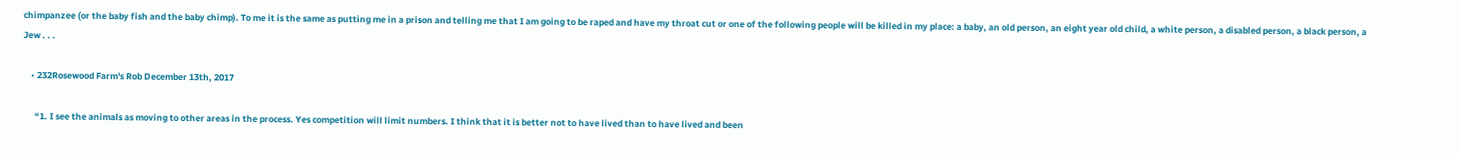chimpanzee (or the baby fish and the baby chimp). To me it is the same as putting me in a prison and telling me that I am going to be raped and have my throat cut or one of the following people will be killed in my place: a baby, an old person, an eight year old child, a white person, a disabled person, a black person, a Jew . . .

    • 232Rosewood Farm's Rob December 13th, 2017

      “1. I see the animals as moving to other areas in the process. Yes competition will limit numbers. I think that it is better not to have lived than to have lived and been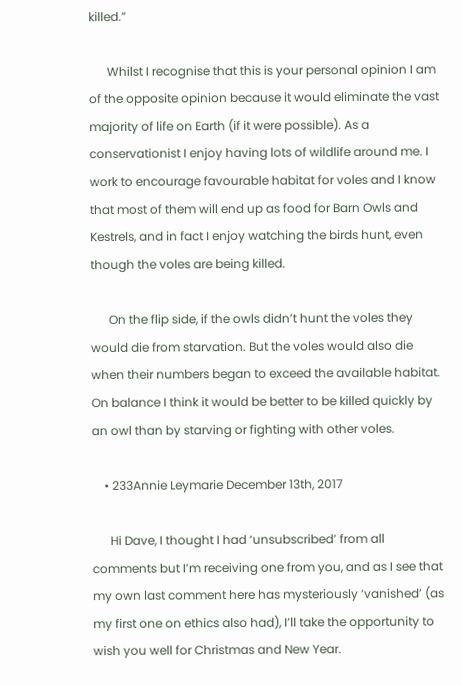killed.”

      Whilst I recognise that this is your personal opinion I am of the opposite opinion because it would eliminate the vast majority of life on Earth (if it were possible). As a conservationist I enjoy having lots of wildlife around me. I work to encourage favourable habitat for voles and I know that most of them will end up as food for Barn Owls and Kestrels, and in fact I enjoy watching the birds hunt, even though the voles are being killed.

      On the flip side, if the owls didn’t hunt the voles they would die from starvation. But the voles would also die when their numbers began to exceed the available habitat. On balance I think it would be better to be killed quickly by an owl than by starving or fighting with other voles.

    • 233Annie Leymarie December 13th, 2017

      Hi Dave, I thought I had ‘unsubscribed’ from all comments but I’m receiving one from you, and as I see that my own last comment here has mysteriously ‘vanished’ (as my first one on ethics also had), I’ll take the opportunity to wish you well for Christmas and New Year.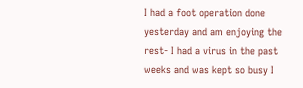I had a foot operation done yesterday and am enjoying the rest- I had a virus in the past weeks and was kept so busy I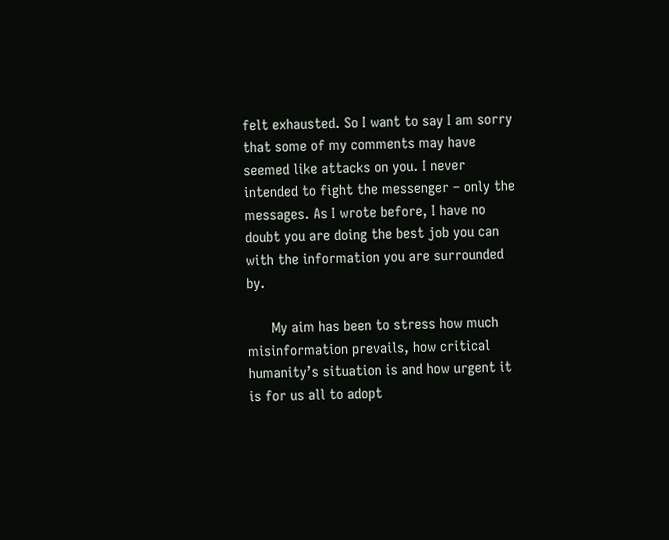felt exhausted. So I want to say I am sorry that some of my comments may have seemed like attacks on you. I never intended to fight the messenger – only the messages. As I wrote before, I have no doubt you are doing the best job you can with the information you are surrounded by.

      My aim has been to stress how much misinformation prevails, how critical humanity’s situation is and how urgent it is for us all to adopt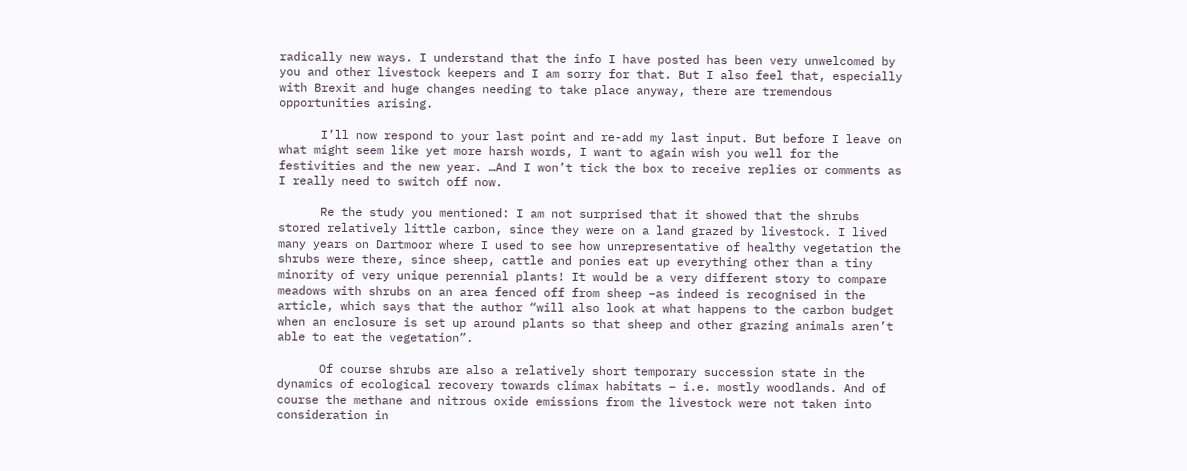radically new ways. I understand that the info I have posted has been very unwelcomed by you and other livestock keepers and I am sorry for that. But I also feel that, especially with Brexit and huge changes needing to take place anyway, there are tremendous opportunities arising.

      I’ll now respond to your last point and re-add my last input. But before I leave on what might seem like yet more harsh words, I want to again wish you well for the festivities and the new year. …And I won’t tick the box to receive replies or comments as I really need to switch off now.

      Re the study you mentioned: I am not surprised that it showed that the shrubs stored relatively little carbon, since they were on a land grazed by livestock. I lived many years on Dartmoor where I used to see how unrepresentative of healthy vegetation the shrubs were there, since sheep, cattle and ponies eat up everything other than a tiny minority of very unique perennial plants! It would be a very different story to compare meadows with shrubs on an area fenced off from sheep –as indeed is recognised in the article, which says that the author “will also look at what happens to the carbon budget when an enclosure is set up around plants so that sheep and other grazing animals aren’t able to eat the vegetation”.

      Of course shrubs are also a relatively short temporary succession state in the dynamics of ecological recovery towards climax habitats – i.e. mostly woodlands. And of course the methane and nitrous oxide emissions from the livestock were not taken into consideration in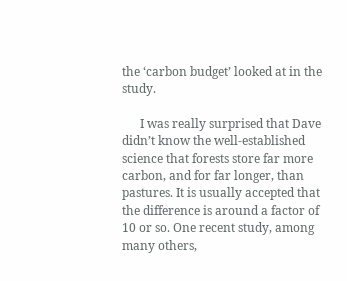the ‘carbon budget’ looked at in the study.

      I was really surprised that Dave didn’t know the well-established science that forests store far more carbon, and for far longer, than pastures. It is usually accepted that the difference is around a factor of 10 or so. One recent study, among many others,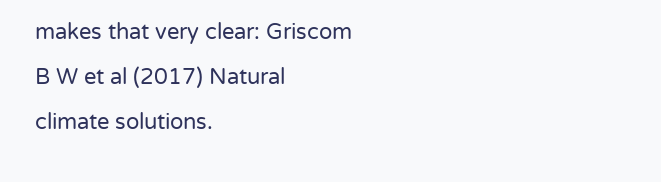makes that very clear: Griscom B W et al (2017) Natural climate solutions.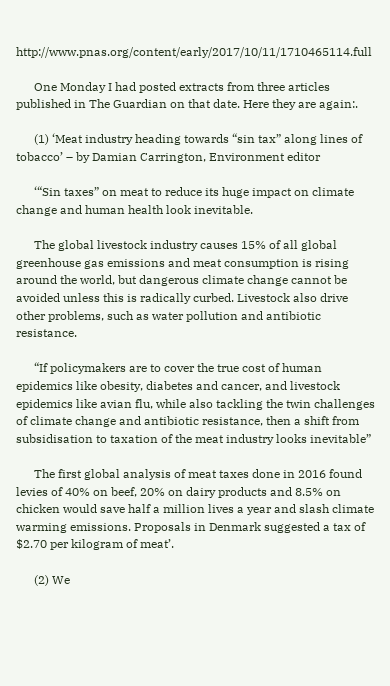http://www.pnas.org/content/early/2017/10/11/1710465114.full

      One Monday I had posted extracts from three articles published in The Guardian on that date. Here they are again:.

      (1) ‘Meat industry heading towards “sin tax” along lines of tobacco’ – by Damian Carrington, Environment editor

      ‘“Sin taxes” on meat to reduce its huge impact on climate change and human health look inevitable.

      The global livestock industry causes 15% of all global greenhouse gas emissions and meat consumption is rising around the world, but dangerous climate change cannot be avoided unless this is radically curbed. Livestock also drive other problems, such as water pollution and antibiotic resistance.

      “If policymakers are to cover the true cost of human epidemics like obesity, diabetes and cancer, and livestock epidemics like avian flu, while also tackling the twin challenges of climate change and antibiotic resistance, then a shift from subsidisation to taxation of the meat industry looks inevitable”

      The first global analysis of meat taxes done in 2016 found levies of 40% on beef, 20% on dairy products and 8.5% on chicken would save half a million lives a year and slash climate warming emissions. Proposals in Denmark suggested a tax of $2.70 per kilogram of meat’.

      (2) We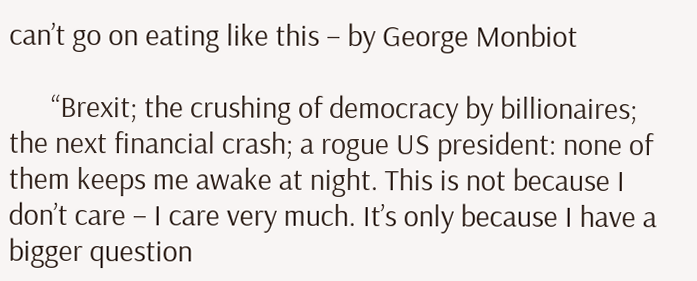can’t go on eating like this – by George Monbiot

      “Brexit; the crushing of democracy by billionaires; the next financial crash; a rogue US president: none of them keeps me awake at night. This is not because I don’t care – I care very much. It’s only because I have a bigger question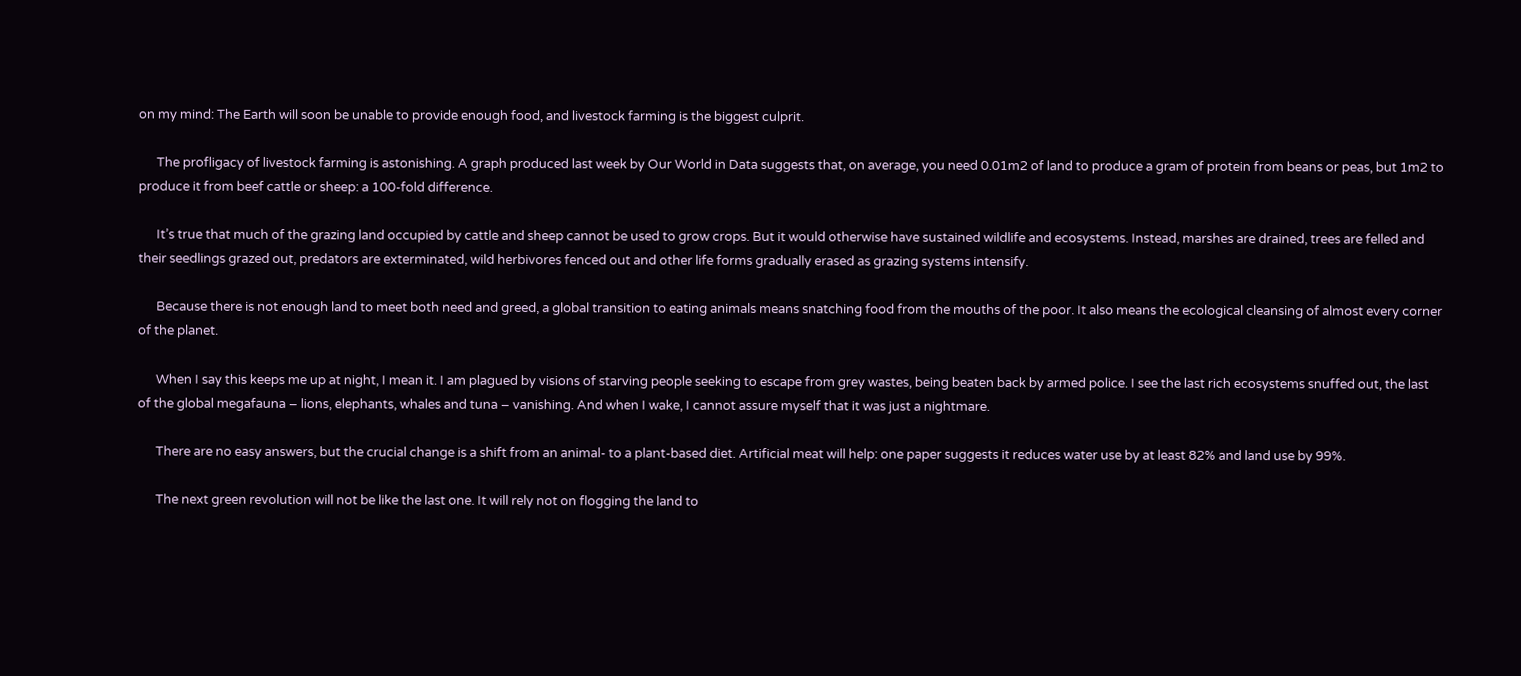on my mind: The Earth will soon be unable to provide enough food, and livestock farming is the biggest culprit.

      The profligacy of livestock farming is astonishing. A graph produced last week by Our World in Data suggests that, on average, you need 0.01m2 of land to produce a gram of protein from beans or peas, but 1m2 to produce it from beef cattle or sheep: a 100-fold difference.

      It’s true that much of the grazing land occupied by cattle and sheep cannot be used to grow crops. But it would otherwise have sustained wildlife and ecosystems. Instead, marshes are drained, trees are felled and their seedlings grazed out, predators are exterminated, wild herbivores fenced out and other life forms gradually erased as grazing systems intensify.

      Because there is not enough land to meet both need and greed, a global transition to eating animals means snatching food from the mouths of the poor. It also means the ecological cleansing of almost every corner of the planet.

      When I say this keeps me up at night, I mean it. I am plagued by visions of starving people seeking to escape from grey wastes, being beaten back by armed police. I see the last rich ecosystems snuffed out, the last of the global megafauna – lions, elephants, whales and tuna – vanishing. And when I wake, I cannot assure myself that it was just a nightmare.

      There are no easy answers, but the crucial change is a shift from an animal- to a plant-based diet. Artificial meat will help: one paper suggests it reduces water use by at least 82% and land use by 99%.

      The next green revolution will not be like the last one. It will rely not on flogging the land to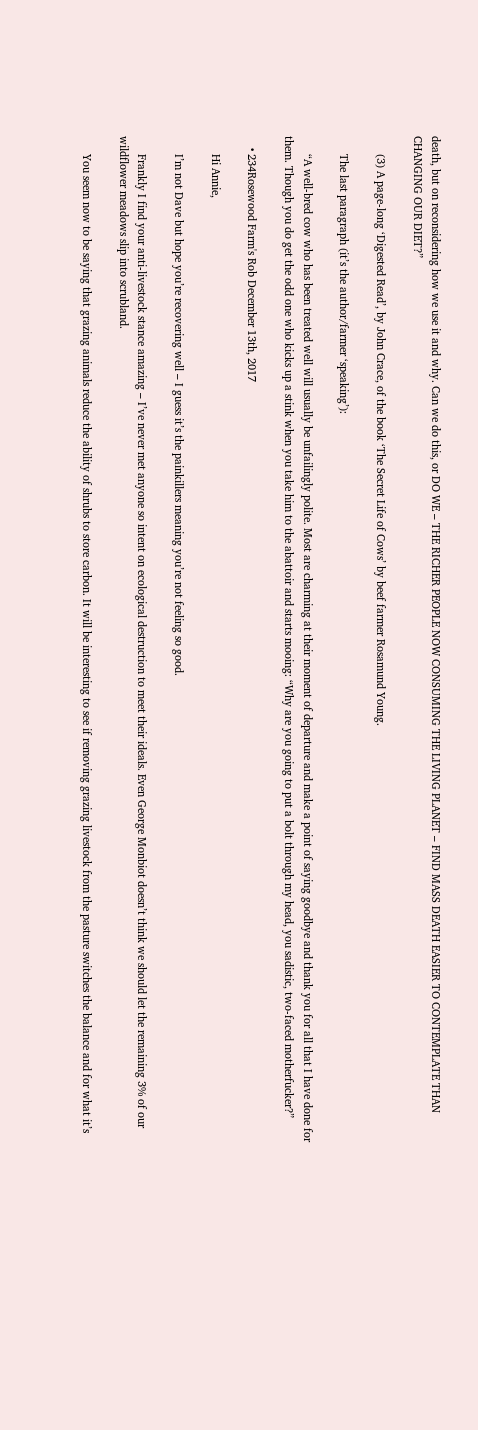death, but on reconsidering how we use it and why. Can we do this, or DO WE – THE RICHER PEOPLE NOW CONSUMING THE LIVING PLANET – FIND MASS DEATH EASIER TO CONTEMPLATE THAN CHANGING OUR DIET?”

      (3) A page-long ‘Digested Read’, by John Crace, of the book ‘The Secret Life of Cows’ by beef farmer Rosamund Young.

      The last paragraph (it’s the author/farmer ‘speaking’):

      “A well-bred cow who has been treated well will usually be unfailingly polite. Most are charming at their moment of departure and make a point of saying goodbye and thank you for all that I have done for them. Though you do get the odd one who kicks up a stink when you take him to the abattoir and starts mooing: “Why are you going to put a bolt through my head, you sadistic, two-faced motherfucker?”

    • 234Rosewood Farm's Rob December 13th, 2017

      Hi Annie,

      I’m not Dave but hope you’re recovering well – I guess it’s the painkillers meaning you’re not feeling so good.

      Frankly I find your anti-livestock stance amazing – I’ve never met anyone so intent on ecological destruction to meet their ideals. Even George Monbiot doesn’t think we should let the remaining 3% of our wildflower meadows slip into scrubland.

      You seem now to be saying that grazing animals reduce the ability of shrubs to store carbon. It will be interesting to see if removing grazing livestock from the pasture switches the balance and for what it’s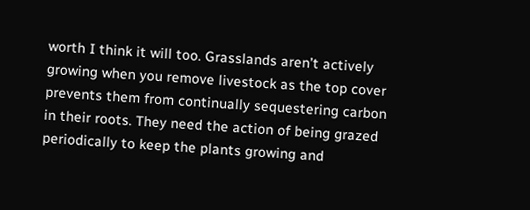worth I think it will too. Grasslands aren’t actively growing when you remove livestock as the top cover prevents them from continually sequestering carbon in their roots. They need the action of being grazed periodically to keep the plants growing and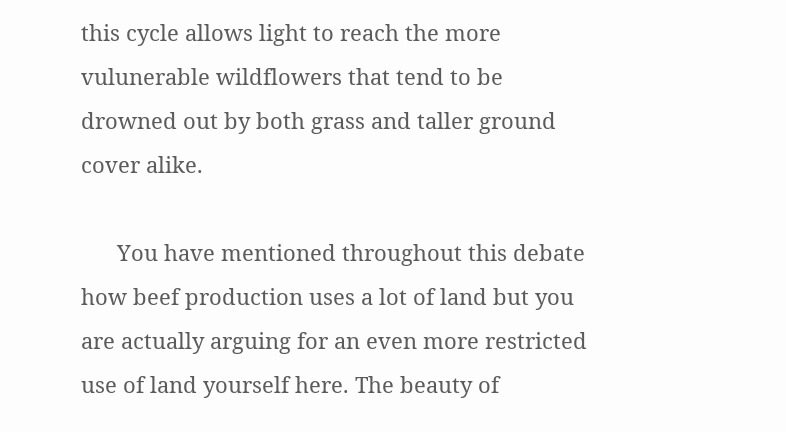this cycle allows light to reach the more vulunerable wildflowers that tend to be drowned out by both grass and taller ground cover alike.

      You have mentioned throughout this debate how beef production uses a lot of land but you are actually arguing for an even more restricted use of land yourself here. The beauty of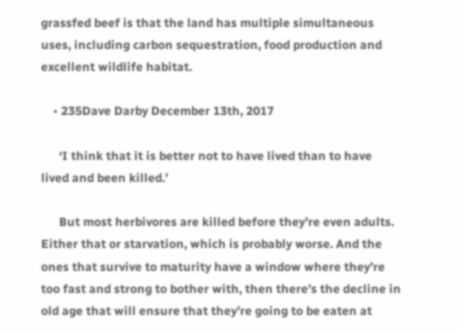grassfed beef is that the land has multiple simultaneous uses, including carbon sequestration, food production and excellent wildlife habitat.

    • 235Dave Darby December 13th, 2017

      ‘I think that it is better not to have lived than to have lived and been killed.’

      But most herbivores are killed before they’re even adults. Either that or starvation, which is probably worse. And the ones that survive to maturity have a window where they’re too fast and strong to bother with, then there’s the decline in old age that will ensure that they’re going to be eaten at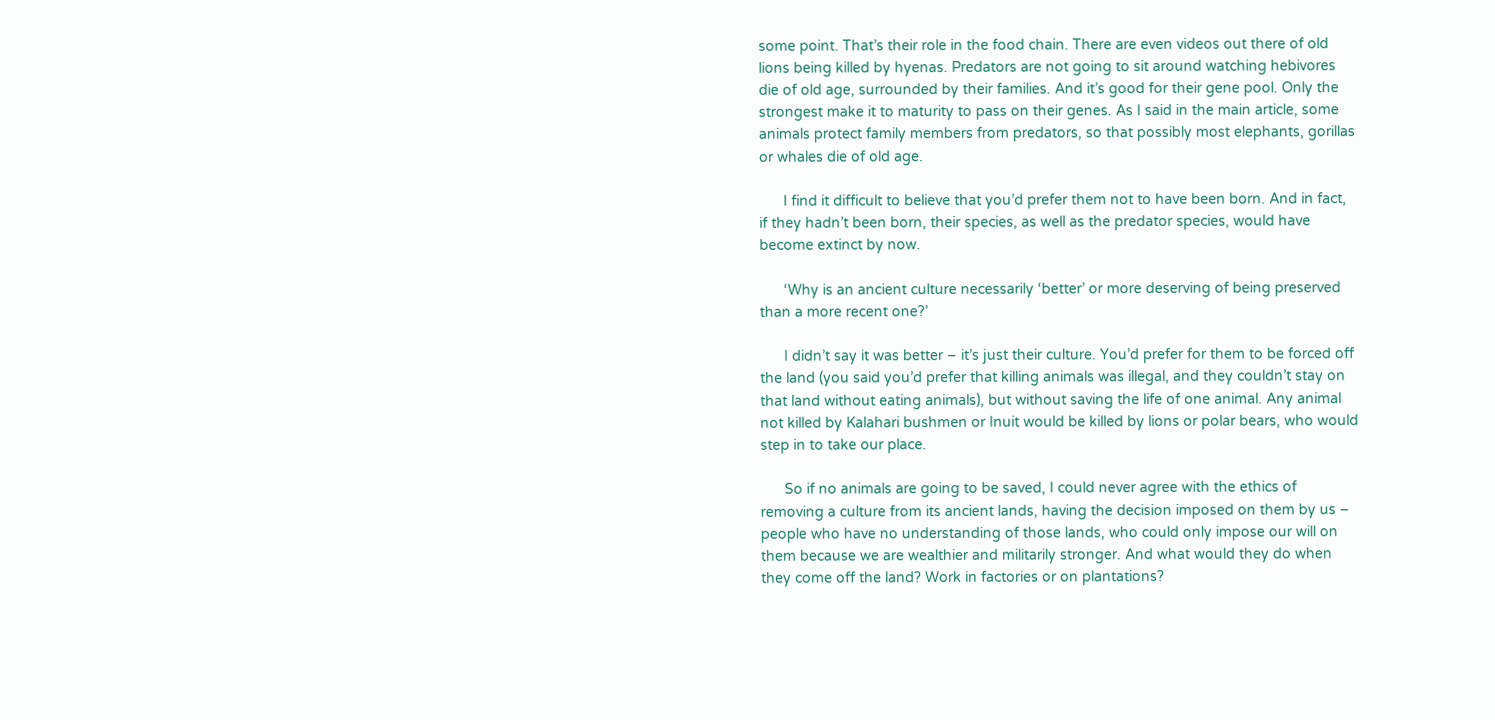some point. That’s their role in the food chain. There are even videos out there of old lions being killed by hyenas. Predators are not going to sit around watching hebivores die of old age, surrounded by their families. And it’s good for their gene pool. Only the strongest make it to maturity to pass on their genes. As I said in the main article, some animals protect family members from predators, so that possibly most elephants, gorillas or whales die of old age.

      I find it difficult to believe that you’d prefer them not to have been born. And in fact, if they hadn’t been born, their species, as well as the predator species, would have become extinct by now.

      ‘Why is an ancient culture necessarily ‘better’ or more deserving of being preserved than a more recent one?’

      I didn’t say it was better – it’s just their culture. You’d prefer for them to be forced off the land (you said you’d prefer that killing animals was illegal, and they couldn’t stay on that land without eating animals), but without saving the life of one animal. Any animal not killed by Kalahari bushmen or Inuit would be killed by lions or polar bears, who would step in to take our place.

      So if no animals are going to be saved, I could never agree with the ethics of removing a culture from its ancient lands, having the decision imposed on them by us – people who have no understanding of those lands, who could only impose our will on them because we are wealthier and militarily stronger. And what would they do when they come off the land? Work in factories or on plantations?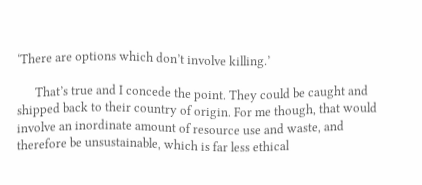‘There are options which don’t involve killing.’

      That’s true and I concede the point. They could be caught and shipped back to their country of origin. For me though, that would involve an inordinate amount of resource use and waste, and therefore be unsustainable, which is far less ethical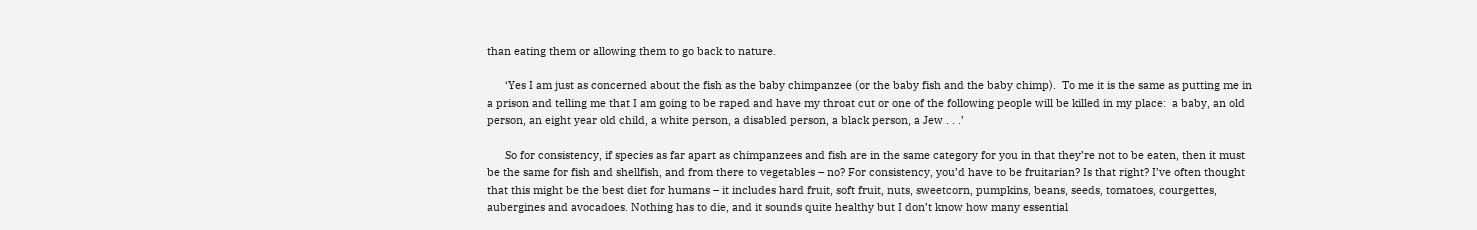than eating them or allowing them to go back to nature.

      ‘Yes I am just as concerned about the fish as the baby chimpanzee (or the baby fish and the baby chimp).  To me it is the same as putting me in a prison and telling me that I am going to be raped and have my throat cut or one of the following people will be killed in my place:  a baby, an old person, an eight year old child, a white person, a disabled person, a black person, a Jew . . .’

      So for consistency, if species as far apart as chimpanzees and fish are in the same category for you in that they’re not to be eaten, then it must be the same for fish and shellfish, and from there to vegetables – no? For consistency, you’d have to be fruitarian? Is that right? I’ve often thought that this might be the best diet for humans – it includes hard fruit, soft fruit, nuts, sweetcorn, pumpkins, beans, seeds, tomatoes, courgettes, aubergines and avocadoes. Nothing has to die, and it sounds quite healthy but I don’t know how many essential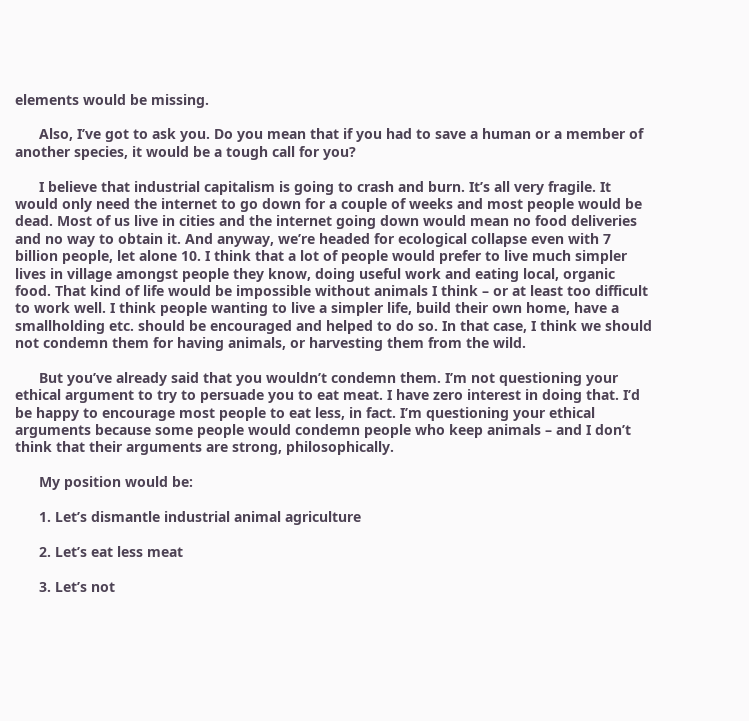elements would be missing.

      Also, I’ve got to ask you. Do you mean that if you had to save a human or a member of another species, it would be a tough call for you?

      I believe that industrial capitalism is going to crash and burn. It’s all very fragile. It would only need the internet to go down for a couple of weeks and most people would be dead. Most of us live in cities and the internet going down would mean no food deliveries and no way to obtain it. And anyway, we’re headed for ecological collapse even with 7 billion people, let alone 10. I think that a lot of people would prefer to live much simpler lives in village amongst people they know, doing useful work and eating local, organic food. That kind of life would be impossible without animals I think – or at least too difficult to work well. I think people wanting to live a simpler life, build their own home, have a smallholding etc. should be encouraged and helped to do so. In that case, I think we should not condemn them for having animals, or harvesting them from the wild.

      But you’ve already said that you wouldn’t condemn them. I’m not questioning your ethical argument to try to persuade you to eat meat. I have zero interest in doing that. I’d be happy to encourage most people to eat less, in fact. I’m questioning your ethical arguments because some people would condemn people who keep animals – and I don’t think that their arguments are strong, philosophically.

      My position would be:

      1. Let’s dismantle industrial animal agriculture

      2. Let’s eat less meat

      3. Let’s not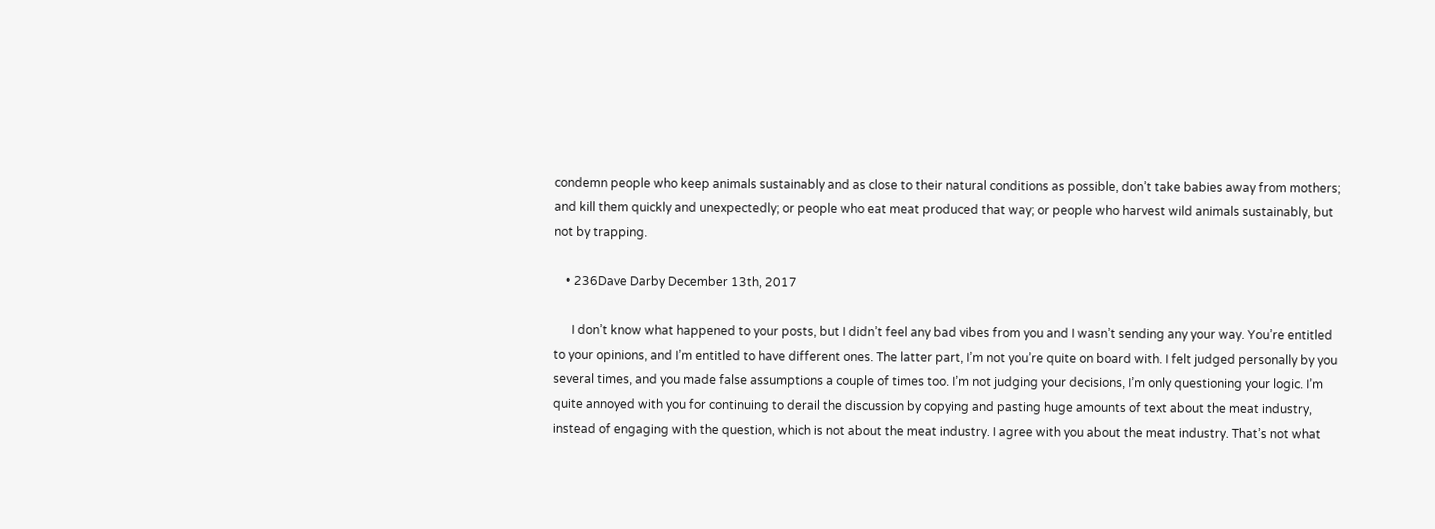condemn people who keep animals sustainably and as close to their natural conditions as possible, don’t take babies away from mothers; and kill them quickly and unexpectedly; or people who eat meat produced that way; or people who harvest wild animals sustainably, but not by trapping.

    • 236Dave Darby December 13th, 2017

      I don’t know what happened to your posts, but I didn’t feel any bad vibes from you and I wasn’t sending any your way. You’re entitled to your opinions, and I’m entitled to have different ones. The latter part, I’m not you’re quite on board with. I felt judged personally by you several times, and you made false assumptions a couple of times too. I’m not judging your decisions, I’m only questioning your logic. I’m quite annoyed with you for continuing to derail the discussion by copying and pasting huge amounts of text about the meat industry, instead of engaging with the question, which is not about the meat industry. I agree with you about the meat industry. That’s not what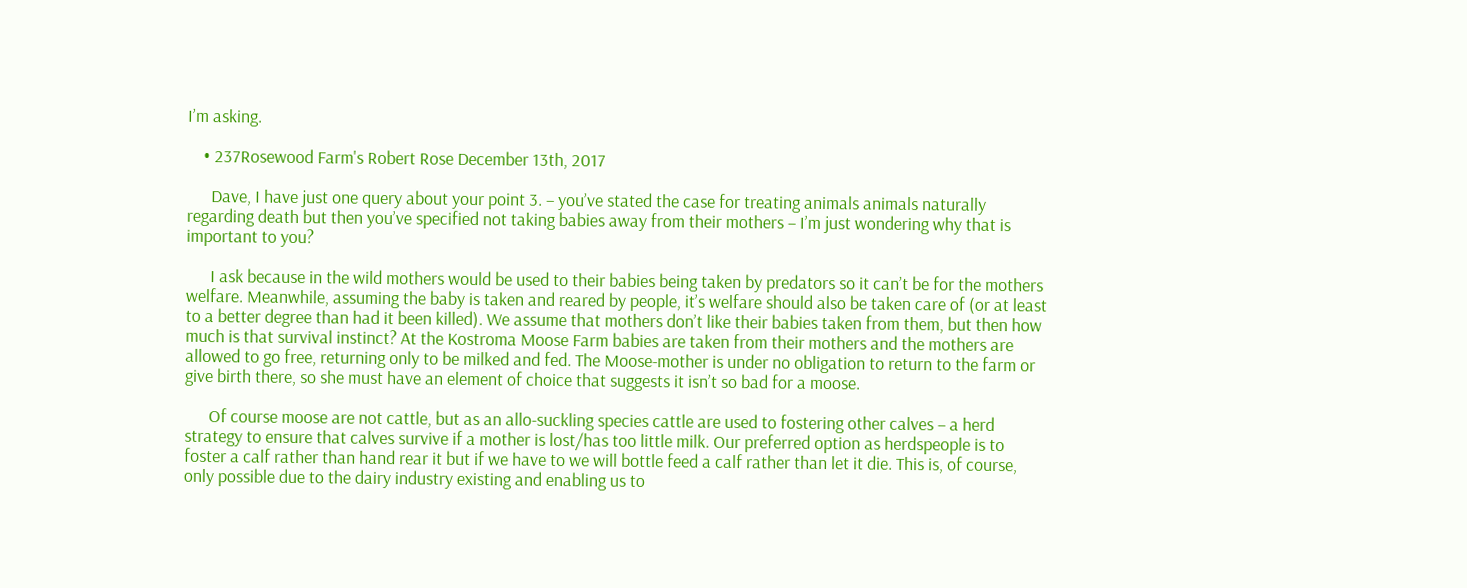I’m asking.

    • 237Rosewood Farm's Robert Rose December 13th, 2017

      Dave, I have just one query about your point 3. – you’ve stated the case for treating animals animals naturally regarding death but then you’ve specified not taking babies away from their mothers – I’m just wondering why that is important to you?

      I ask because in the wild mothers would be used to their babies being taken by predators so it can’t be for the mothers welfare. Meanwhile, assuming the baby is taken and reared by people, it’s welfare should also be taken care of (or at least to a better degree than had it been killed). We assume that mothers don’t like their babies taken from them, but then how much is that survival instinct? At the Kostroma Moose Farm babies are taken from their mothers and the mothers are allowed to go free, returning only to be milked and fed. The Moose-mother is under no obligation to return to the farm or give birth there, so she must have an element of choice that suggests it isn’t so bad for a moose.

      Of course moose are not cattle, but as an allo-suckling species cattle are used to fostering other calves – a herd strategy to ensure that calves survive if a mother is lost/has too little milk. Our preferred option as herdspeople is to foster a calf rather than hand rear it but if we have to we will bottle feed a calf rather than let it die. This is, of course, only possible due to the dairy industry existing and enabling us to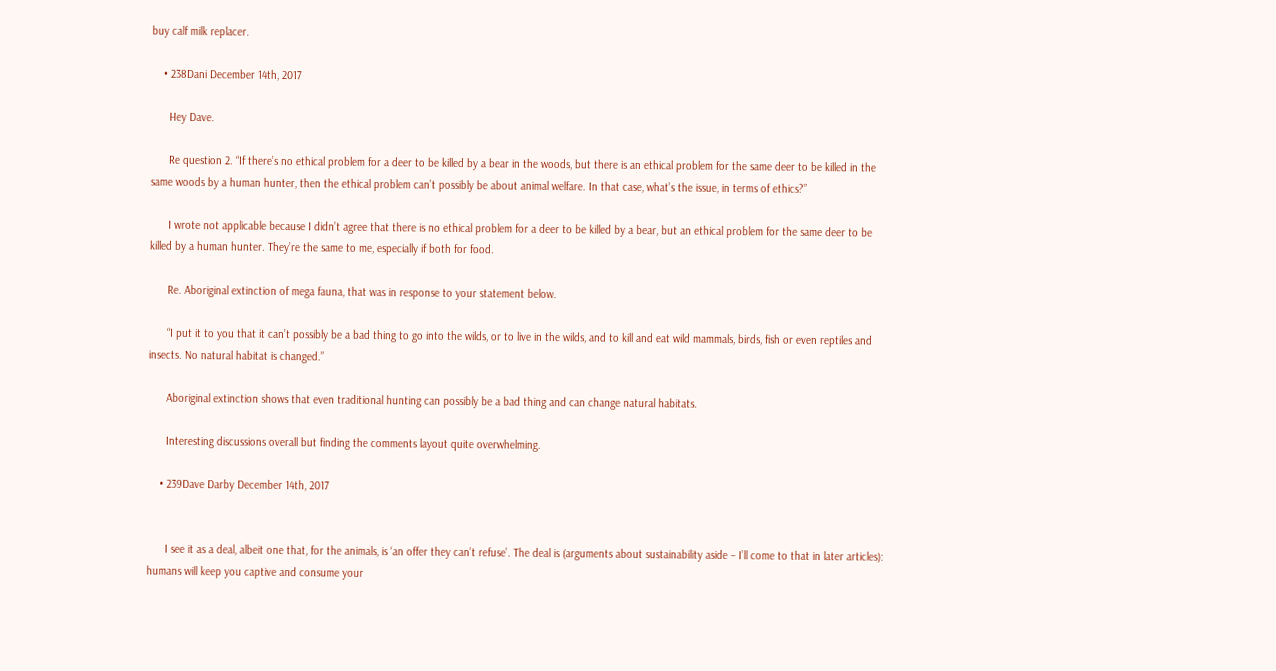buy calf milk replacer.

    • 238Dani December 14th, 2017

      Hey Dave.

      Re question 2. “If there’s no ethical problem for a deer to be killed by a bear in the woods, but there is an ethical problem for the same deer to be killed in the same woods by a human hunter, then the ethical problem can’t possibly be about animal welfare. In that case, what’s the issue, in terms of ethics?”

      I wrote not applicable because I didn’t agree that there is no ethical problem for a deer to be killed by a bear, but an ethical problem for the same deer to be killed by a human hunter. They’re the same to me, especially if both for food.

      Re. Aboriginal extinction of mega fauna, that was in response to your statement below.

      “I put it to you that it can’t possibly be a bad thing to go into the wilds, or to live in the wilds, and to kill and eat wild mammals, birds, fish or even reptiles and insects. No natural habitat is changed.”

      Aboriginal extinction shows that even traditional hunting can possibly be a bad thing and can change natural habitats.

      Interesting discussions overall but finding the comments layout quite overwhelming.

    • 239Dave Darby December 14th, 2017


      I see it as a deal, albeit one that, for the animals, is ‘an offer they can’t refuse’. The deal is (arguments about sustainability aside – I’ll come to that in later articles): humans will keep you captive and consume your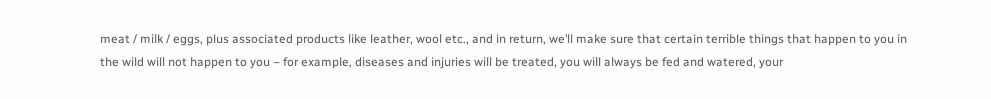meat / milk / eggs, plus associated products like leather, wool etc., and in return, we’ll make sure that certain terrible things that happen to you in the wild will not happen to you – for example, diseases and injuries will be treated, you will always be fed and watered, your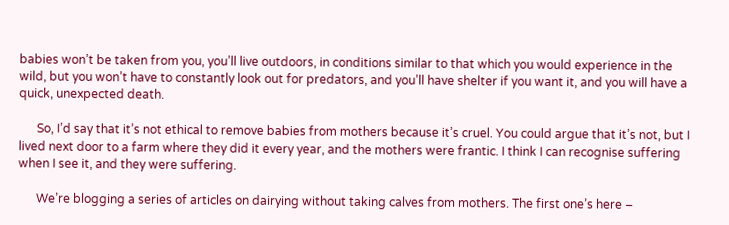babies won’t be taken from you, you’ll live outdoors, in conditions similar to that which you would experience in the wild, but you won’t have to constantly look out for predators, and you’ll have shelter if you want it, and you will have a quick, unexpected death.

      So, I’d say that it’s not ethical to remove babies from mothers because it’s cruel. You could argue that it’s not, but I lived next door to a farm where they did it every year, and the mothers were frantic. I think I can recognise suffering when I see it, and they were suffering.

      We’re blogging a series of articles on dairying without taking calves from mothers. The first one’s here –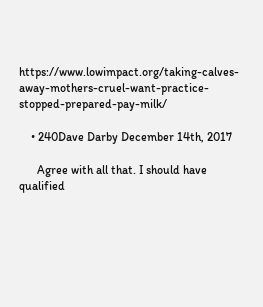https://www.lowimpact.org/taking-calves-away-mothers-cruel-want-practice-stopped-prepared-pay-milk/

    • 240Dave Darby December 14th, 2017

      Agree with all that. I should have qualified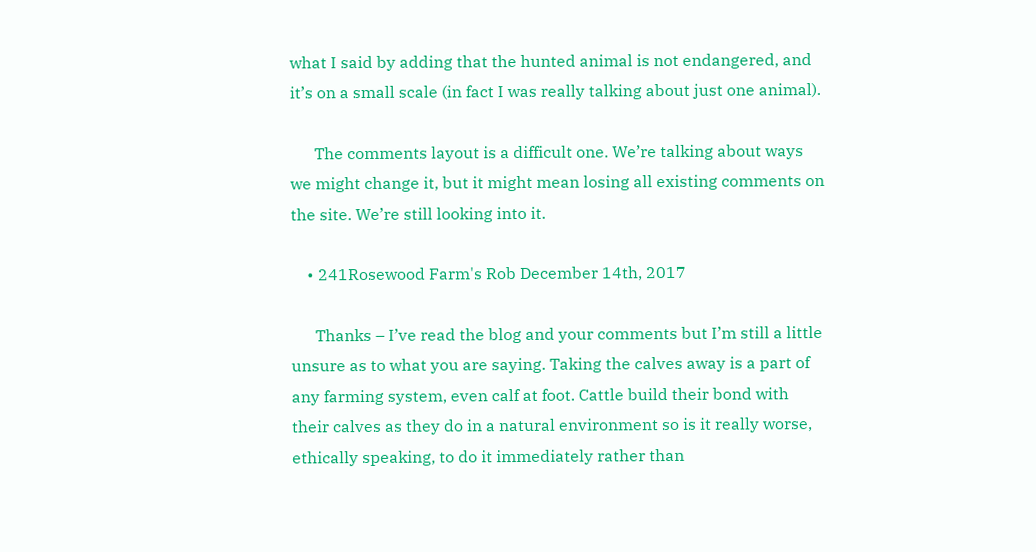what I said by adding that the hunted animal is not endangered, and it’s on a small scale (in fact I was really talking about just one animal).

      The comments layout is a difficult one. We’re talking about ways we might change it, but it might mean losing all existing comments on the site. We’re still looking into it.

    • 241Rosewood Farm's Rob December 14th, 2017

      Thanks – I’ve read the blog and your comments but I’m still a little unsure as to what you are saying. Taking the calves away is a part of any farming system, even calf at foot. Cattle build their bond with their calves as they do in a natural environment so is it really worse, ethically speaking, to do it immediately rather than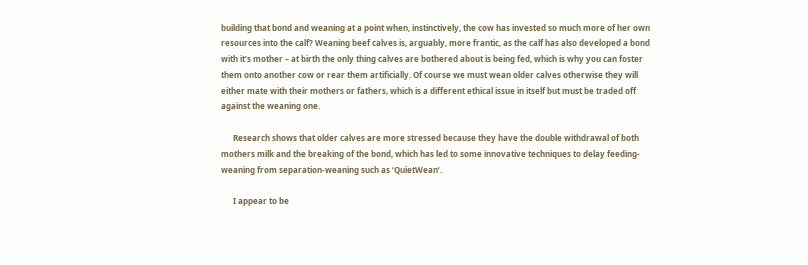building that bond and weaning at a point when, instinctively, the cow has invested so much more of her own resources into the calf? Weaning beef calves is, arguably, more frantic, as the calf has also developed a bond with it’s mother – at birth the only thing calves are bothered about is being fed, which is why you can foster them onto another cow or rear them artificially. Of course we must wean older calves otherwise they will either mate with their mothers or fathers, which is a different ethical issue in itself but must be traded off against the weaning one.

      Research shows that older calves are more stressed because they have the double withdrawal of both mothers milk and the breaking of the bond, which has led to some innovative techniques to delay feeding-weaning from separation-weaning such as ‘QuietWean’.

      I appear to be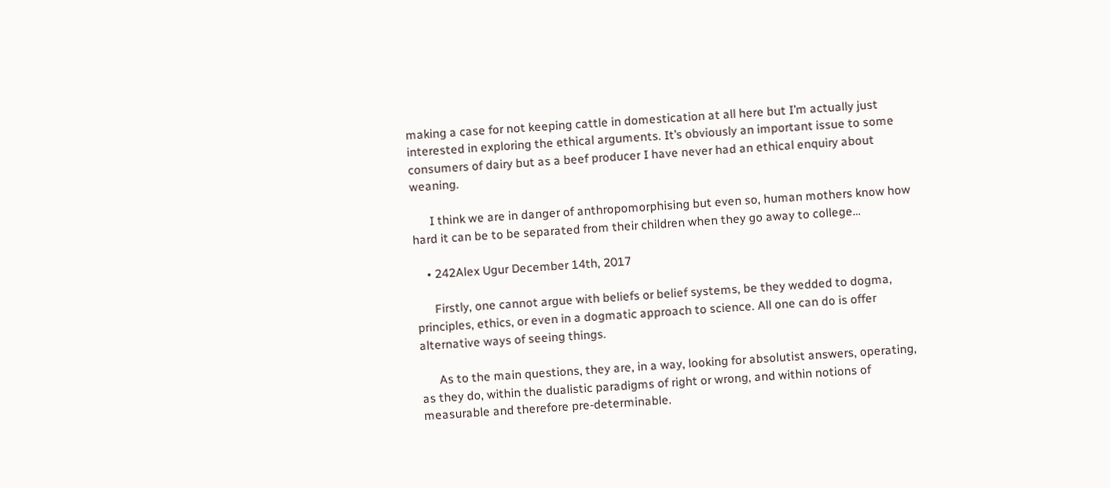making a case for not keeping cattle in domestication at all here but I’m actually just interested in exploring the ethical arguments. It’s obviously an important issue to some consumers of dairy but as a beef producer I have never had an ethical enquiry about weaning.

      I think we are in danger of anthropomorphising but even so, human mothers know how hard it can be to be separated from their children when they go away to college…

    • 242Alex Ugur December 14th, 2017

      Firstly, one cannot argue with beliefs or belief systems, be they wedded to dogma, principles, ethics, or even in a dogmatic approach to science. All one can do is offer alternative ways of seeing things.

      As to the main questions, they are, in a way, looking for absolutist answers, operating, as they do, within the dualistic paradigms of right or wrong, and within notions of measurable and therefore pre-determinable.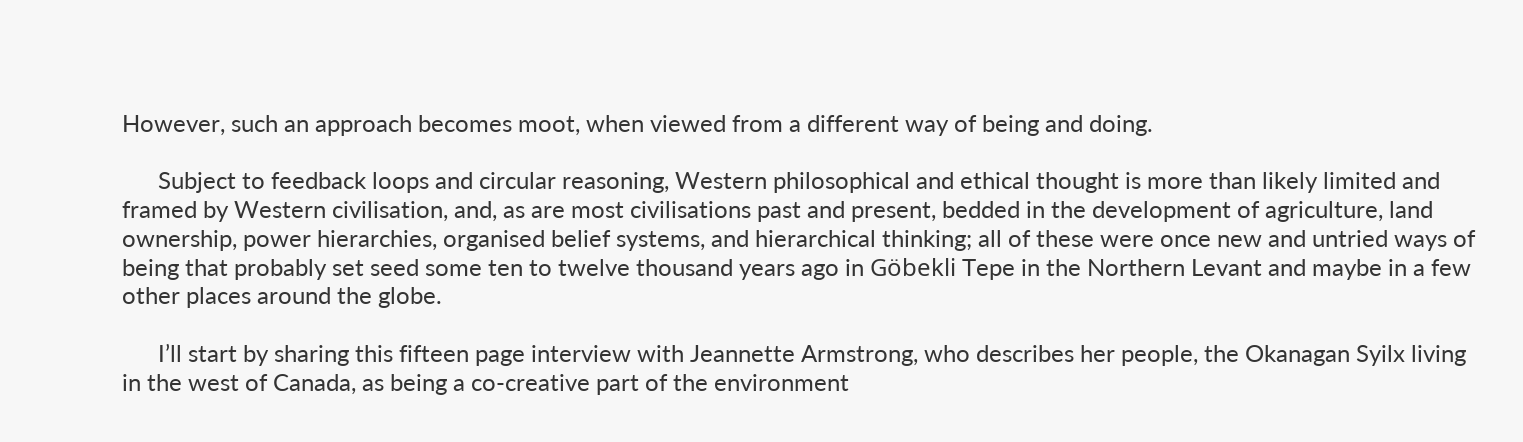However, such an approach becomes moot, when viewed from a different way of being and doing.

      Subject to feedback loops and circular reasoning, Western philosophical and ethical thought is more than likely limited and framed by Western civilisation, and, as are most civilisations past and present, bedded in the development of agriculture, land ownership, power hierarchies, organised belief systems, and hierarchical thinking; all of these were once new and untried ways of being that probably set seed some ten to twelve thousand years ago in Göbekli Tepe in the Northern Levant and maybe in a few other places around the globe.

      I’ll start by sharing this fifteen page interview with Jeannette Armstrong, who describes her people, the Okanagan Syilx living in the west of Canada, as being a co-creative part of the environment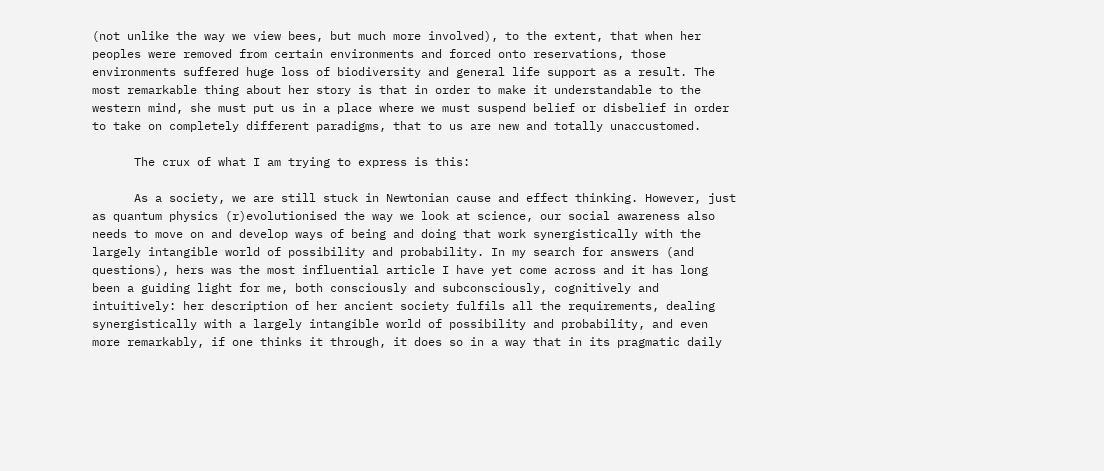(not unlike the way we view bees, but much more involved), to the extent, that when her peoples were removed from certain environments and forced onto reservations, those environments suffered huge loss of biodiversity and general life support as a result. The most remarkable thing about her story is that in order to make it understandable to the western mind, she must put us in a place where we must suspend belief or disbelief in order to take on completely different paradigms, that to us are new and totally unaccustomed.

      The crux of what I am trying to express is this:

      As a society, we are still stuck in Newtonian cause and effect thinking. However, just as quantum physics (r)evolutionised the way we look at science, our social awareness also needs to move on and develop ways of being and doing that work synergistically with the largely intangible world of possibility and probability. In my search for answers (and questions), hers was the most influential article I have yet come across and it has long been a guiding light for me, both consciously and subconsciously, cognitively and intuitively: her description of her ancient society fulfils all the requirements, dealing synergistically with a largely intangible world of possibility and probability, and even more remarkably, if one thinks it through, it does so in a way that in its pragmatic daily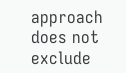approach does not exclude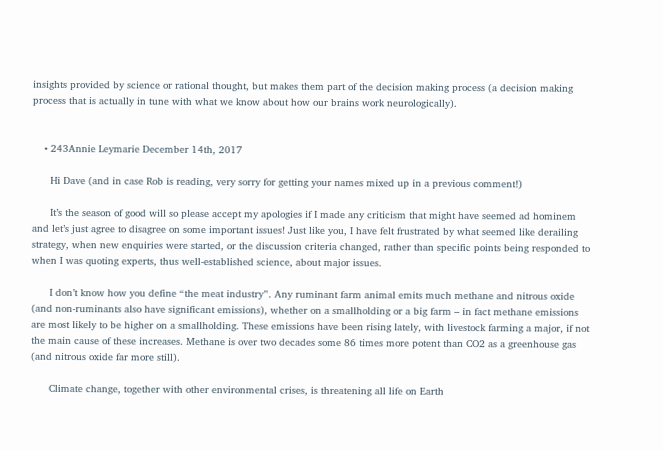insights provided by science or rational thought, but makes them part of the decision making process (a decision making process that is actually in tune with what we know about how our brains work neurologically).


    • 243Annie Leymarie December 14th, 2017

      Hi Dave (and in case Rob is reading, very sorry for getting your names mixed up in a previous comment!)

      It’s the season of good will so please accept my apologies if I made any criticism that might have seemed ad hominem and let’s just agree to disagree on some important issues! Just like you, I have felt frustrated by what seemed like derailing strategy, when new enquiries were started, or the discussion criteria changed, rather than specific points being responded to when I was quoting experts, thus well-established science, about major issues.

      I don’t know how you define “the meat industry”. Any ruminant farm animal emits much methane and nitrous oxide (and non-ruminants also have significant emissions), whether on a smallholding or a big farm – in fact methane emissions are most likely to be higher on a smallholding. These emissions have been rising lately, with livestock farming a major, if not the main cause of these increases. Methane is over two decades some 86 times more potent than CO2 as a greenhouse gas (and nitrous oxide far more still).

      Climate change, together with other environmental crises, is threatening all life on Earth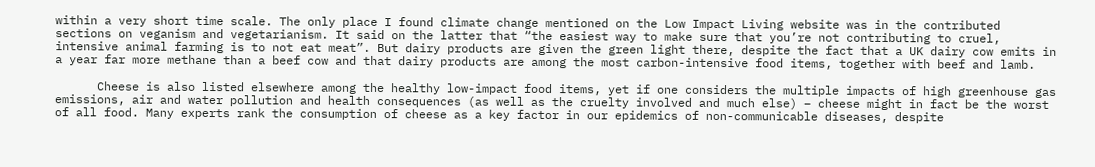within a very short time scale. The only place I found climate change mentioned on the Low Impact Living website was in the contributed sections on veganism and vegetarianism. It said on the latter that “the easiest way to make sure that you’re not contributing to cruel, intensive animal farming is to not eat meat”. But dairy products are given the green light there, despite the fact that a UK dairy cow emits in a year far more methane than a beef cow and that dairy products are among the most carbon-intensive food items, together with beef and lamb.

      Cheese is also listed elsewhere among the healthy low-impact food items, yet if one considers the multiple impacts of high greenhouse gas emissions, air and water pollution and health consequences (as well as the cruelty involved and much else) – cheese might in fact be the worst of all food. Many experts rank the consumption of cheese as a key factor in our epidemics of non-communicable diseases, despite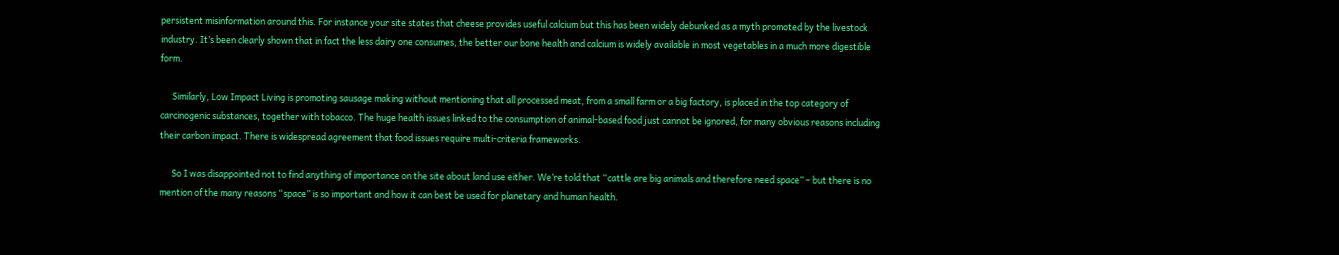persistent misinformation around this. For instance your site states that cheese provides useful calcium but this has been widely debunked as a myth promoted by the livestock industry. It’s been clearly shown that in fact the less dairy one consumes, the better our bone health and calcium is widely available in most vegetables in a much more digestible form.

      Similarly, Low Impact Living is promoting sausage making without mentioning that all processed meat, from a small farm or a big factory, is placed in the top category of carcinogenic substances, together with tobacco. The huge health issues linked to the consumption of animal-based food just cannot be ignored, for many obvious reasons including their carbon impact. There is widespread agreement that food issues require multi-criteria frameworks.

      So I was disappointed not to find anything of importance on the site about land use either. We’re told that “cattle are big animals and therefore need space” – but there is no mention of the many reasons “space” is so important and how it can best be used for planetary and human health.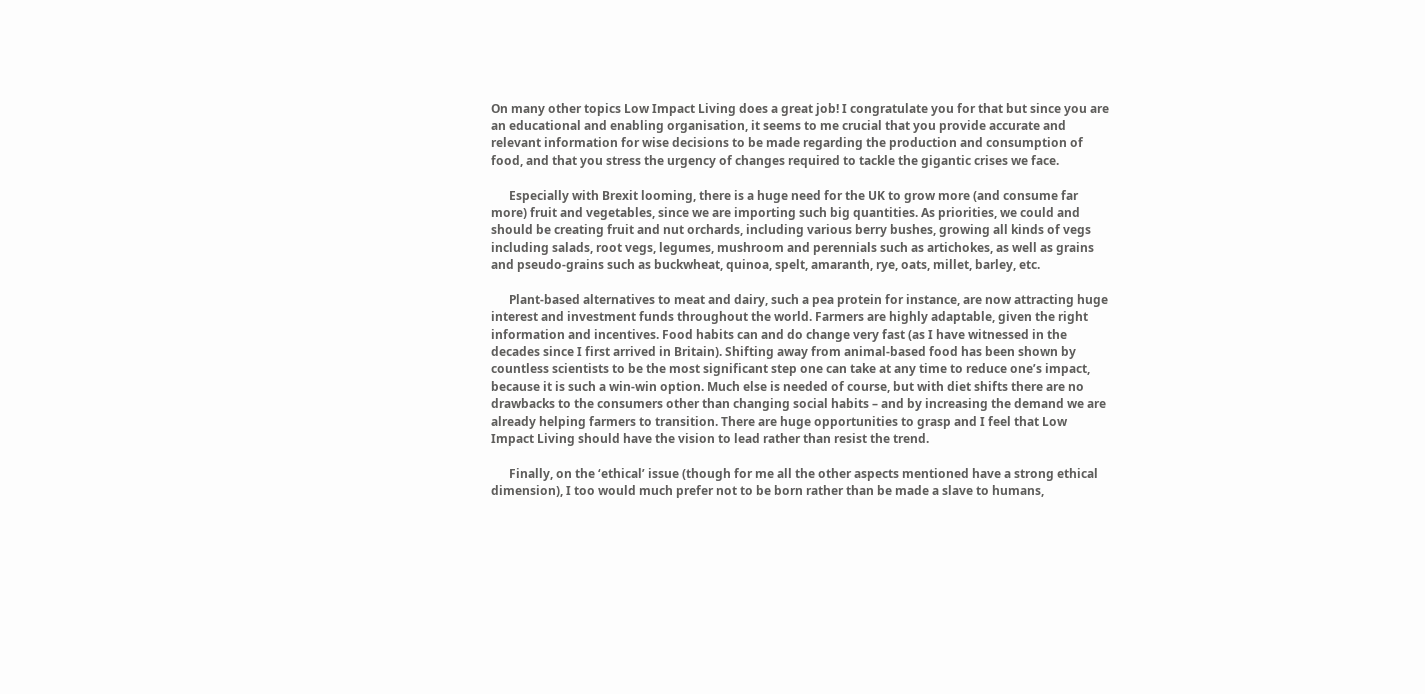On many other topics Low Impact Living does a great job! I congratulate you for that but since you are an educational and enabling organisation, it seems to me crucial that you provide accurate and relevant information for wise decisions to be made regarding the production and consumption of food, and that you stress the urgency of changes required to tackle the gigantic crises we face.

      Especially with Brexit looming, there is a huge need for the UK to grow more (and consume far more) fruit and vegetables, since we are importing such big quantities. As priorities, we could and should be creating fruit and nut orchards, including various berry bushes, growing all kinds of vegs including salads, root vegs, legumes, mushroom and perennials such as artichokes, as well as grains and pseudo-grains such as buckwheat, quinoa, spelt, amaranth, rye, oats, millet, barley, etc.

      Plant-based alternatives to meat and dairy, such a pea protein for instance, are now attracting huge interest and investment funds throughout the world. Farmers are highly adaptable, given the right information and incentives. Food habits can and do change very fast (as I have witnessed in the decades since I first arrived in Britain). Shifting away from animal-based food has been shown by countless scientists to be the most significant step one can take at any time to reduce one’s impact, because it is such a win-win option. Much else is needed of course, but with diet shifts there are no drawbacks to the consumers other than changing social habits – and by increasing the demand we are already helping farmers to transition. There are huge opportunities to grasp and I feel that Low Impact Living should have the vision to lead rather than resist the trend.

      Finally, on the ‘ethical’ issue (though for me all the other aspects mentioned have a strong ethical dimension), I too would much prefer not to be born rather than be made a slave to humans,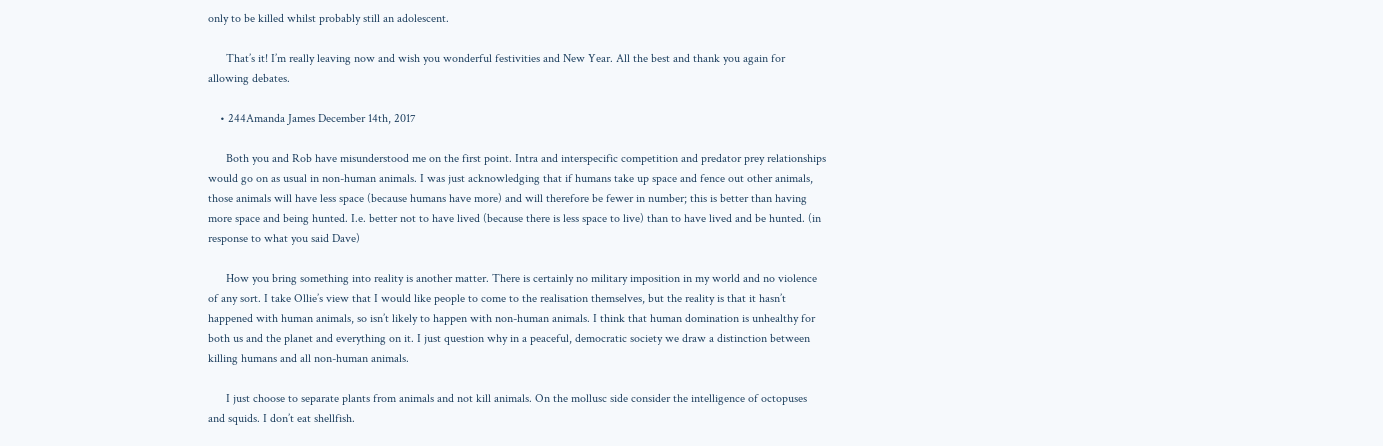only to be killed whilst probably still an adolescent.

      That’s it! I’m really leaving now and wish you wonderful festivities and New Year. All the best and thank you again for allowing debates.

    • 244Amanda James December 14th, 2017

      Both you and Rob have misunderstood me on the first point. Intra and interspecific competition and predator prey relationships would go on as usual in non-human animals. I was just acknowledging that if humans take up space and fence out other animals, those animals will have less space (because humans have more) and will therefore be fewer in number; this is better than having more space and being hunted. I.e. better not to have lived (because there is less space to live) than to have lived and be hunted. (in response to what you said Dave)

      How you bring something into reality is another matter. There is certainly no military imposition in my world and no violence of any sort. I take Ollie’s view that I would like people to come to the realisation themselves, but the reality is that it hasn’t happened with human animals, so isn’t likely to happen with non-human animals. I think that human domination is unhealthy for both us and the planet and everything on it. I just question why in a peaceful, democratic society we draw a distinction between killing humans and all non-human animals.

      I just choose to separate plants from animals and not kill animals. On the mollusc side consider the intelligence of octopuses and squids. I don’t eat shellfish.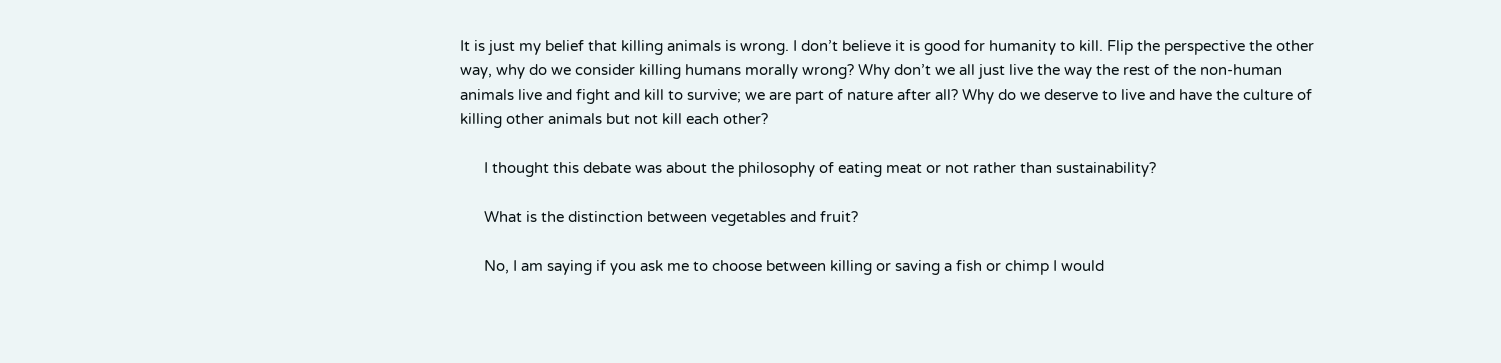It is just my belief that killing animals is wrong. I don’t believe it is good for humanity to kill. Flip the perspective the other way, why do we consider killing humans morally wrong? Why don’t we all just live the way the rest of the non-human animals live and fight and kill to survive; we are part of nature after all? Why do we deserve to live and have the culture of killing other animals but not kill each other?

      I thought this debate was about the philosophy of eating meat or not rather than sustainability?

      What is the distinction between vegetables and fruit?

      No, I am saying if you ask me to choose between killing or saving a fish or chimp I would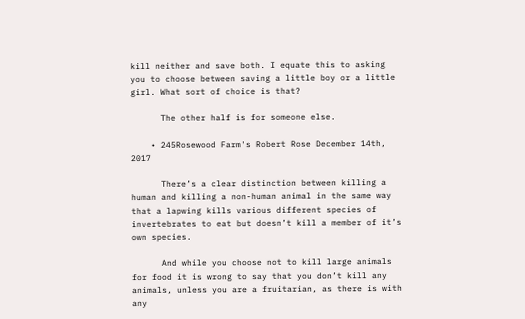kill neither and save both. I equate this to asking you to choose between saving a little boy or a little girl. What sort of choice is that?

      The other half is for someone else.

    • 245Rosewood Farm's Robert Rose December 14th, 2017

      There’s a clear distinction between killing a human and killing a non-human animal in the same way that a lapwing kills various different species of invertebrates to eat but doesn’t kill a member of it’s own species.

      And while you choose not to kill large animals for food it is wrong to say that you don’t kill any animals, unless you are a fruitarian, as there is with any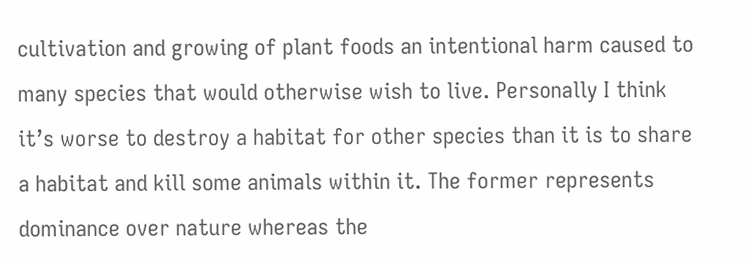cultivation and growing of plant foods an intentional harm caused to many species that would otherwise wish to live. Personally I think it’s worse to destroy a habitat for other species than it is to share a habitat and kill some animals within it. The former represents dominance over nature whereas the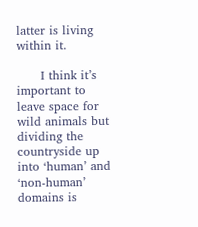latter is living within it.

      I think it’s important to leave space for wild animals but dividing the countryside up into ‘human’ and ‘non-human’ domains is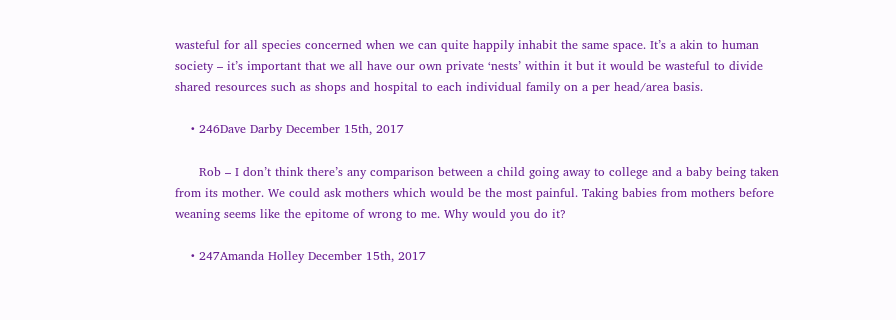wasteful for all species concerned when we can quite happily inhabit the same space. It’s a akin to human society – it’s important that we all have our own private ‘nests’ within it but it would be wasteful to divide shared resources such as shops and hospital to each individual family on a per head/area basis.

    • 246Dave Darby December 15th, 2017

      Rob – I don’t think there’s any comparison between a child going away to college and a baby being taken from its mother. We could ask mothers which would be the most painful. Taking babies from mothers before weaning seems like the epitome of wrong to me. Why would you do it?

    • 247Amanda Holley December 15th, 2017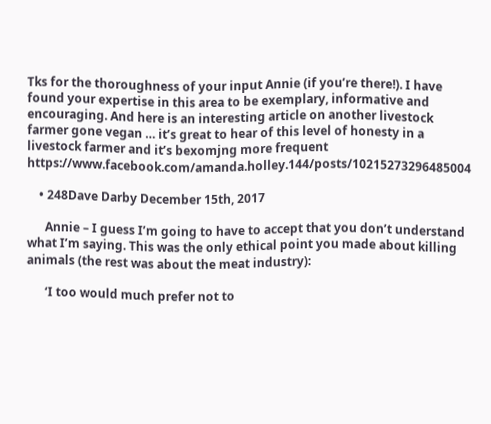Tks for the thoroughness of your input Annie (if you’re there!). I have found your expertise in this area to be exemplary, informative and encouraging. And here is an interesting article on another livestock farmer gone vegan … it’s great to hear of this level of honesty in a livestock farmer and it’s bexomjng more frequent https://www.facebook.com/amanda.holley.144/posts/10215273296485004

    • 248Dave Darby December 15th, 2017

      Annie – I guess I’m going to have to accept that you don’t understand what I’m saying. This was the only ethical point you made about killing animals (the rest was about the meat industry):

      ‘I too would much prefer not to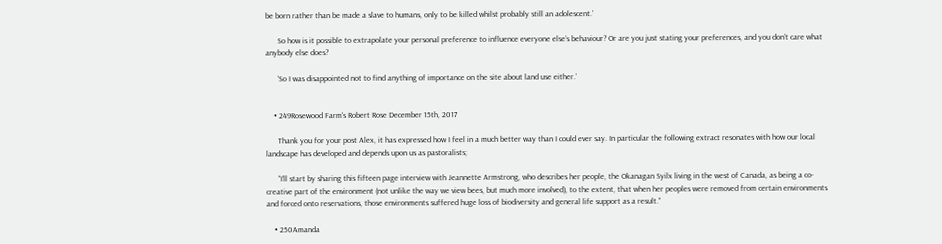be born rather than be made a slave to humans, only to be killed whilst probably still an adolescent.’

      So how is it possible to extrapolate your personal preference to influence everyone else’s behaviour? Or are you just stating your preferences, and you don’t care what anybody else does?

      ‘So I was disappointed not to find anything of importance on the site about land use either.’


    • 249Rosewood Farm's Robert Rose December 15th, 2017

      Thank you for your post Alex, it has expressed how I feel in a much better way than I could ever say. In particular the following extract resonates with how our local landscape has developed and depends upon us as pastoralists;

      “I’ll start by sharing this fifteen page interview with Jeannette Armstrong, who describes her people, the Okanagan Syilx living in the west of Canada, as being a co-creative part of the environment (not unlike the way we view bees, but much more involved), to the extent, that when her peoples were removed from certain environments and forced onto reservations, those environments suffered huge loss of biodiversity and general life support as a result.”

    • 250Amanda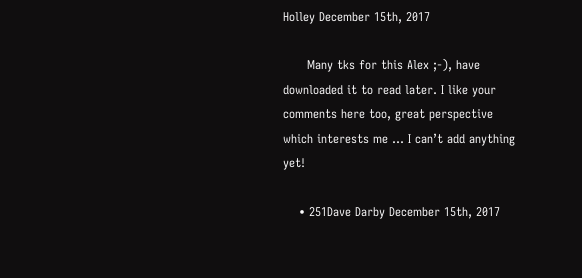Holley December 15th, 2017

      Many tks for this Alex ;-), have downloaded it to read later. I like your comments here too, great perspective which interests me … I can’t add anything yet!

    • 251Dave Darby December 15th, 2017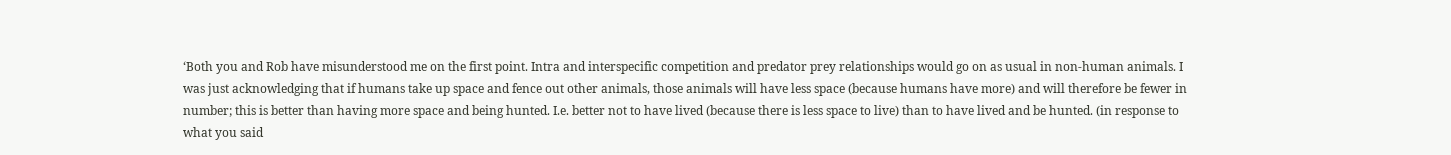‘Both you and Rob have misunderstood me on the first point. Intra and interspecific competition and predator prey relationships would go on as usual in non-human animals. I was just acknowledging that if humans take up space and fence out other animals, those animals will have less space (because humans have more) and will therefore be fewer in number; this is better than having more space and being hunted. I.e. better not to have lived (because there is less space to live) than to have lived and be hunted. (in response to what you said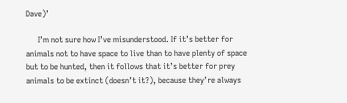Dave)’

      I’m not sure how I’ve misunderstood. If it’s better for animals not to have space to live than to have plenty of space but to be hunted, then it follows that it’s better for prey animals to be extinct (doesn’t it?), because they’re always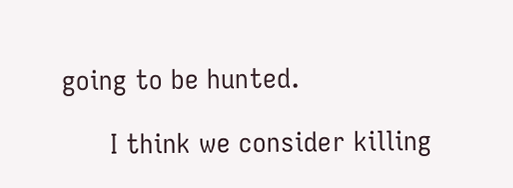going to be hunted.

      I think we consider killing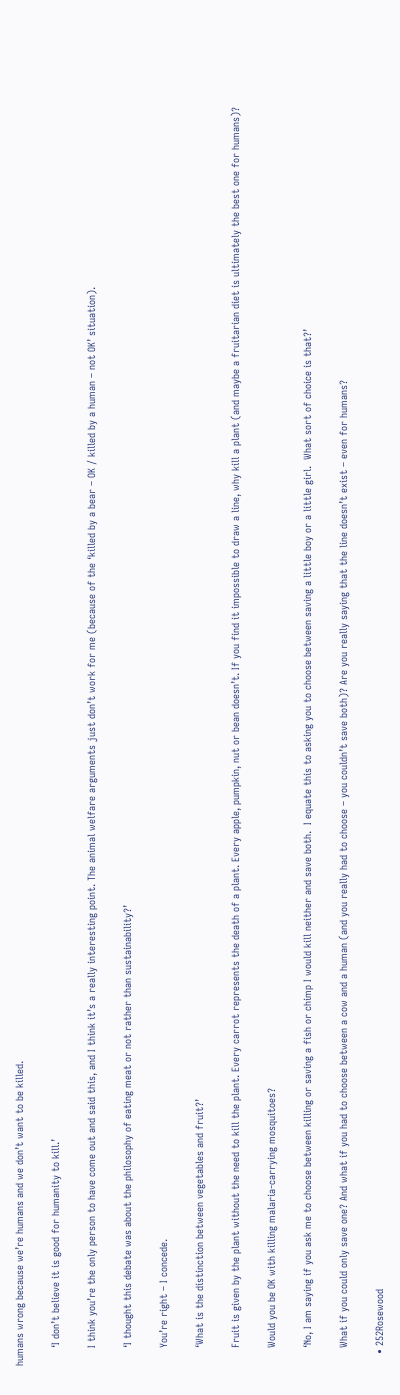humans wrong because we’re humans and we don’t want to be killed.

      ‘I don’t believe it is good for humanity to kill.’

      I think you’re the only person to have come out and said this, and I think it’s a really interesting point. The animal welfare arguments just don’t work for me (because of the ‘killed by a bear – OK / killed by a human – not OK’ situation).

      ‘I thought this debate was about the philosophy of eating meat or not rather than sustainability?’

      You’re right – I concede.

      ‘What is the distinction between vegetables and fruit?’

      Fruit is given by the plant without the need to kill the plant. Every carrot represents the death of a plant. Every apple, pumpkin, nut or bean doesn’t. If you find it impossible to draw a line, why kill a plant (and maybe a fruitarian diet is ultimately the best one for humans)?

      Would you be OK with killing malaria-carrying mosquitoes?

      ‘No, I am saying if you ask me to choose between killing or saving a fish or chimp I would kill neither and save both.  I equate this to asking you to choose between saving a little boy or a little girl.  What sort of choice is that?’

      What if you could only save one? And what if you had to choose between a cow and a human (and you really had to choose – you couldn’t save both)? Are you really saying that the line doesn’t exist – even for humans?

    • 252Rosewood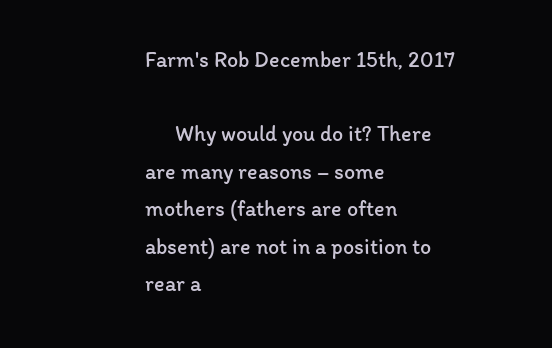Farm's Rob December 15th, 2017

      Why would you do it? There are many reasons – some mothers (fathers are often absent) are not in a position to rear a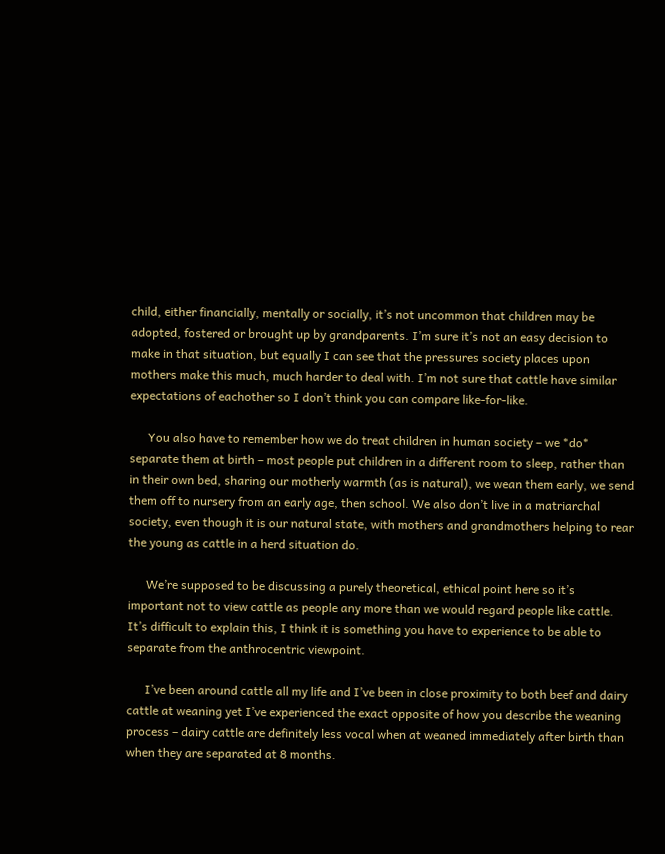child, either financially, mentally or socially, it’s not uncommon that children may be adopted, fostered or brought up by grandparents. I’m sure it’s not an easy decision to make in that situation, but equally I can see that the pressures society places upon mothers make this much, much harder to deal with. I’m not sure that cattle have similar expectations of eachother so I don’t think you can compare like-for-like.

      You also have to remember how we do treat children in human society – we *do* separate them at birth – most people put children in a different room to sleep, rather than in their own bed, sharing our motherly warmth (as is natural), we wean them early, we send them off to nursery from an early age, then school. We also don’t live in a matriarchal society, even though it is our natural state, with mothers and grandmothers helping to rear the young as cattle in a herd situation do.

      We’re supposed to be discussing a purely theoretical, ethical point here so it’s important not to view cattle as people any more than we would regard people like cattle. It’s difficult to explain this, I think it is something you have to experience to be able to separate from the anthrocentric viewpoint.

      I’ve been around cattle all my life and I’ve been in close proximity to both beef and dairy cattle at weaning yet I’ve experienced the exact opposite of how you describe the weaning process – dairy cattle are definitely less vocal when at weaned immediately after birth than when they are separated at 8 months.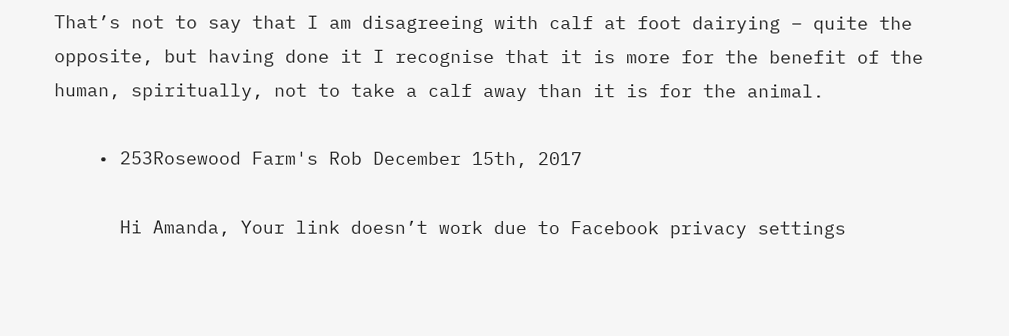That’s not to say that I am disagreeing with calf at foot dairying – quite the opposite, but having done it I recognise that it is more for the benefit of the human, spiritually, not to take a calf away than it is for the animal.

    • 253Rosewood Farm's Rob December 15th, 2017

      Hi Amanda, Your link doesn’t work due to Facebook privacy settings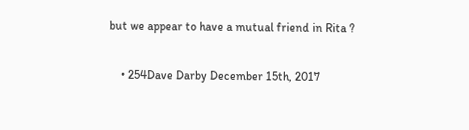but we appear to have a mutual friend in Rita ?

    • 254Dave Darby December 15th, 2017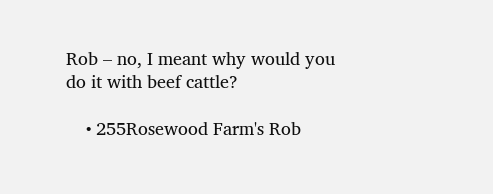Rob – no, I meant why would you do it with beef cattle?

    • 255Rosewood Farm's Rob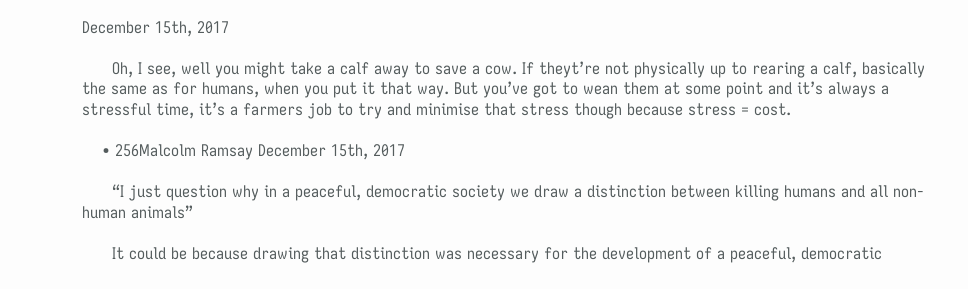December 15th, 2017

      Oh, I see, well you might take a calf away to save a cow. If theyt’re not physically up to rearing a calf, basically the same as for humans, when you put it that way. But you’ve got to wean them at some point and it’s always a stressful time, it’s a farmers job to try and minimise that stress though because stress = cost.

    • 256Malcolm Ramsay December 15th, 2017

      “I just question why in a peaceful, democratic society we draw a distinction between killing humans and all non-human animals”

      It could be because drawing that distinction was necessary for the development of a peaceful, democratic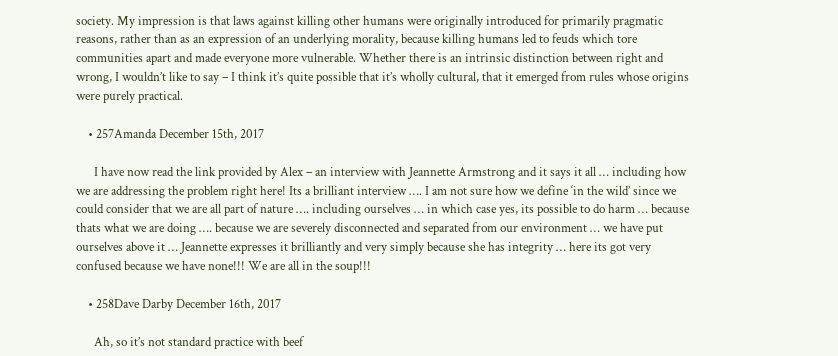society. My impression is that laws against killing other humans were originally introduced for primarily pragmatic reasons, rather than as an expression of an underlying morality, because killing humans led to feuds which tore communities apart and made everyone more vulnerable. Whether there is an intrinsic distinction between right and wrong, I wouldn’t like to say – I think it’s quite possible that it’s wholly cultural, that it emerged from rules whose origins were purely practical.

    • 257Amanda December 15th, 2017

      I have now read the link provided by Alex – an interview with Jeannette Armstrong and it says it all … including how we are addressing the problem right here! Its a brilliant interview …. I am not sure how we define ‘in the wild’ since we could consider that we are all part of nature …. including ourselves … in which case yes, its possible to do harm … because thats what we are doing …. because we are severely disconnected and separated from our environment … we have put ourselves above it … Jeannette expresses it brilliantly and very simply because she has integrity … here its got very confused because we have none!!! We are all in the soup!!!

    • 258Dave Darby December 16th, 2017

      Ah, so it’s not standard practice with beef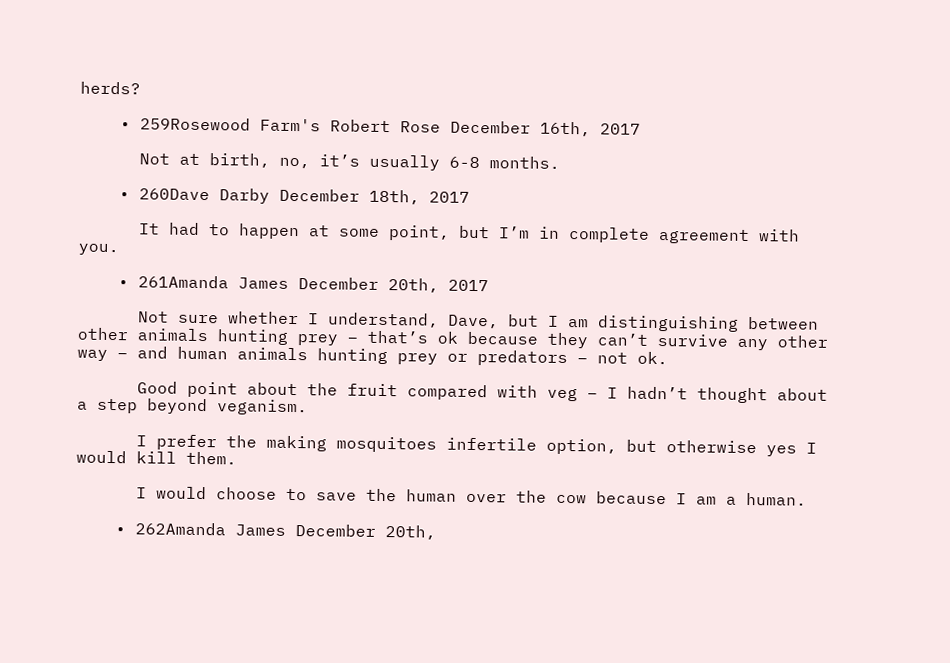herds?

    • 259Rosewood Farm's Robert Rose December 16th, 2017

      Not at birth, no, it’s usually 6-8 months.

    • 260Dave Darby December 18th, 2017

      It had to happen at some point, but I’m in complete agreement with you.

    • 261Amanda James December 20th, 2017

      Not sure whether I understand, Dave, but I am distinguishing between other animals hunting prey – that’s ok because they can’t survive any other way – and human animals hunting prey or predators – not ok.

      Good point about the fruit compared with veg – I hadn’t thought about a step beyond veganism.

      I prefer the making mosquitoes infertile option, but otherwise yes I would kill them.

      I would choose to save the human over the cow because I am a human.

    • 262Amanda James December 20th,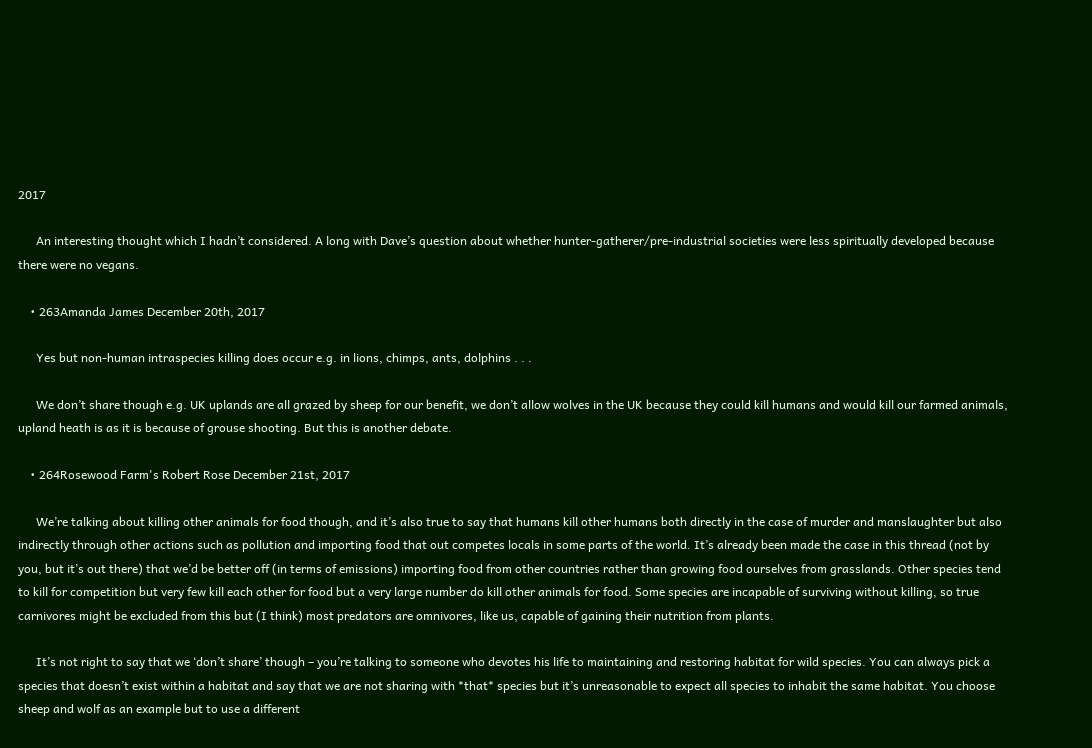2017

      An interesting thought which I hadn’t considered. A long with Dave’s question about whether hunter-gatherer/pre-industrial societies were less spiritually developed because there were no vegans.

    • 263Amanda James December 20th, 2017

      Yes but non-human intraspecies killing does occur e.g. in lions, chimps, ants, dolphins . . .

      We don’t share though e.g. UK uplands are all grazed by sheep for our benefit, we don’t allow wolves in the UK because they could kill humans and would kill our farmed animals, upland heath is as it is because of grouse shooting. But this is another debate.

    • 264Rosewood Farm's Robert Rose December 21st, 2017

      We’re talking about killing other animals for food though, and it’s also true to say that humans kill other humans both directly in the case of murder and manslaughter but also indirectly through other actions such as pollution and importing food that out competes locals in some parts of the world. It’s already been made the case in this thread (not by you, but it’s out there) that we’d be better off (in terms of emissions) importing food from other countries rather than growing food ourselves from grasslands. Other species tend to kill for competition but very few kill each other for food but a very large number do kill other animals for food. Some species are incapable of surviving without killing, so true carnivores might be excluded from this but (I think) most predators are omnivores, like us, capable of gaining their nutrition from plants.

      It’s not right to say that we ‘don’t share’ though – you’re talking to someone who devotes his life to maintaining and restoring habitat for wild species. You can always pick a species that doesn’t exist within a habitat and say that we are not sharing with *that* species but it’s unreasonable to expect all species to inhabit the same habitat. You choose sheep and wolf as an example but to use a different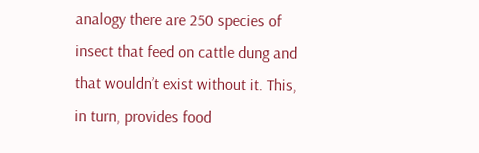analogy there are 250 species of insect that feed on cattle dung and that wouldn’t exist without it. This, in turn, provides food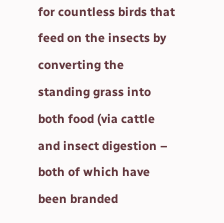for countless birds that feed on the insects by converting the standing grass into both food (via cattle and insect digestion – both of which have been branded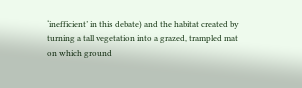‘inefficient’ in this debate) and the habitat created by turning a tall vegetation into a grazed, trampled mat on which ground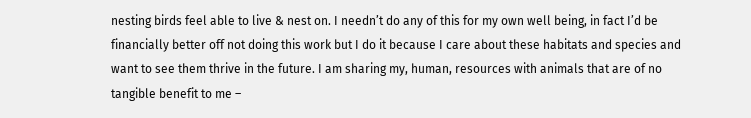nesting birds feel able to live & nest on. I needn’t do any of this for my own well being, in fact I’d be financially better off not doing this work but I do it because I care about these habitats and species and want to see them thrive in the future. I am sharing my, human, resources with animals that are of no tangible benefit to me –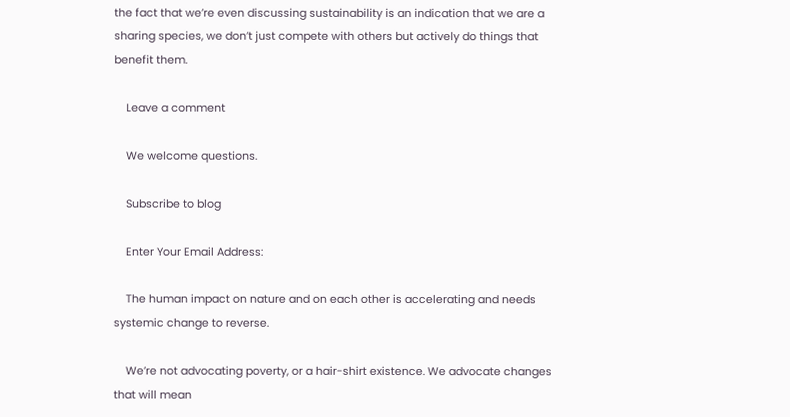the fact that we’re even discussing sustainability is an indication that we are a sharing species, we don’t just compete with others but actively do things that benefit them.

    Leave a comment

    We welcome questions.

    Subscribe to blog

    Enter Your Email Address:

    The human impact on nature and on each other is accelerating and needs systemic change to reverse.

    We’re not advocating poverty, or a hair-shirt existence. We advocate changes that will mean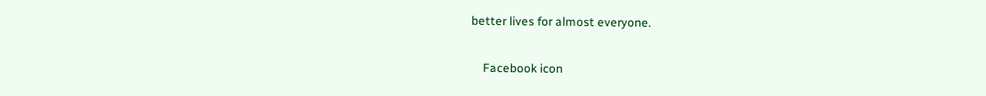better lives for almost everyone.

    Facebook icon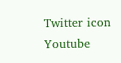Twitter icon Youtube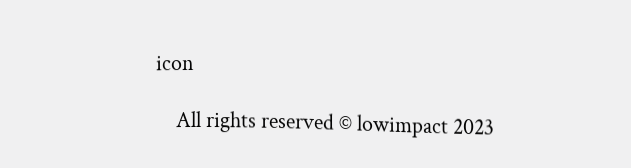icon

    All rights reserved © lowimpact 2023